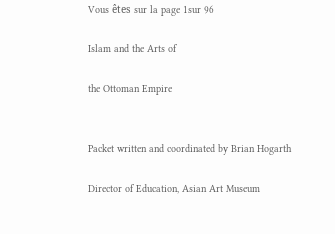Vous êtes sur la page 1sur 96

Islam and the Arts of

the Ottoman Empire


Packet written and coordinated by Brian Hogarth

Director of Education, Asian Art Museum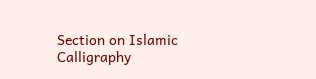Section on Islamic Calligraphy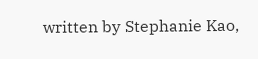written by Stephanie Kao,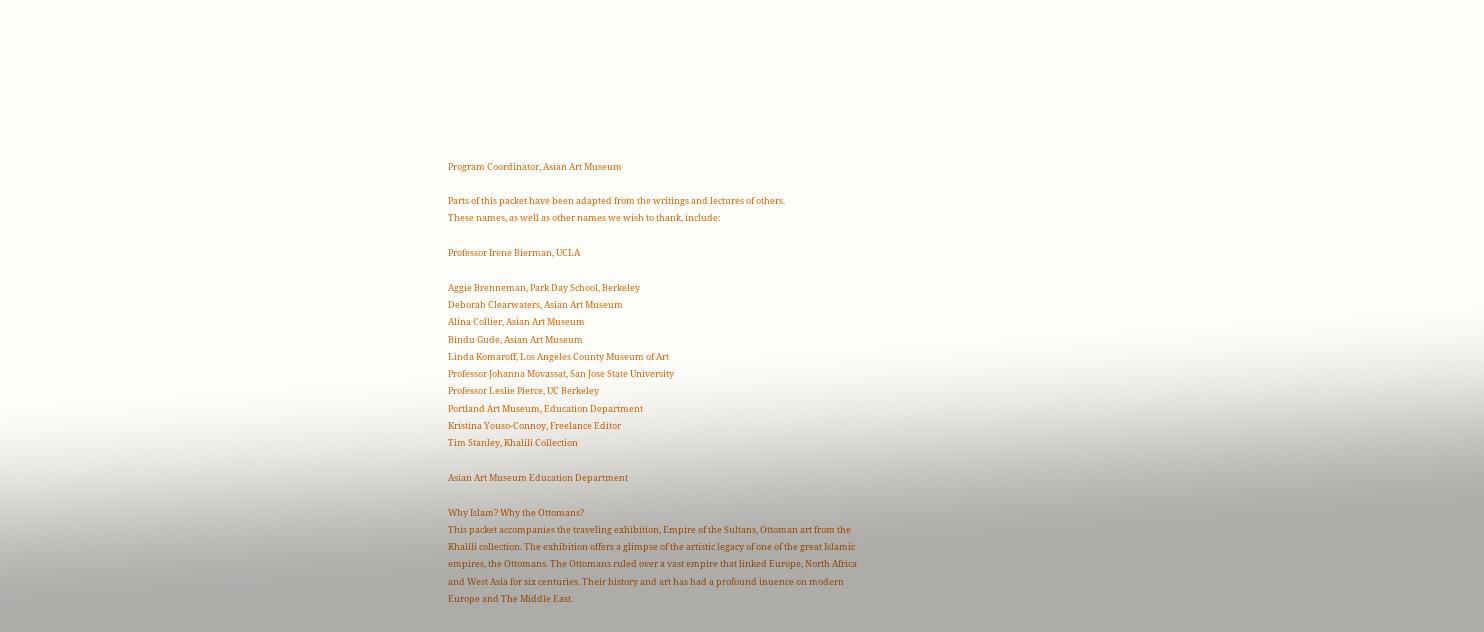Program Coordinator, Asian Art Museum

Parts of this packet have been adapted from the writings and lectures of others.
These names, as well as other names we wish to thank, include:

Professor Irene Bierman, UCLA

Aggie Brenneman, Park Day School, Berkeley
Deborah Clearwaters, Asian Art Museum
Alina Collier, Asian Art Museum
Bindu Gude, Asian Art Museum
Linda Komaroff, Los Angeles County Museum of Art
Professor Johanna Movassat, San Jose State University
Professor Leslie Pierce, UC Berkeley
Portland Art Museum, Education Department
Kristina Youso-Connoy, Freelance Editor
Tim Stanley, Khalili Collection

Asian Art Museum Education Department

Why Islam? Why the Ottomans?
This packet accompanies the traveling exhibition, Empire of the Sultans, Ottoman art from the
Khalili collection. The exhibition offers a glimpse of the artistic legacy of one of the great Islamic
empires, the Ottomans. The Ottomans ruled over a vast empire that linked Europe, North Africa
and West Asia for six centuries. Their history and art has had a profound inuence on modern
Europe and The Middle East.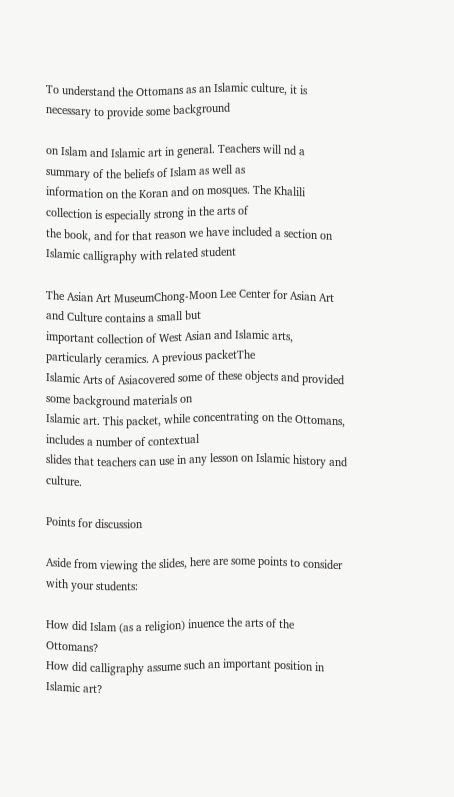To understand the Ottomans as an Islamic culture, it is necessary to provide some background

on Islam and Islamic art in general. Teachers will nd a summary of the beliefs of Islam as well as
information on the Koran and on mosques. The Khalili collection is especially strong in the arts of
the book, and for that reason we have included a section on Islamic calligraphy with related student

The Asian Art MuseumChong-Moon Lee Center for Asian Art and Culture contains a small but
important collection of West Asian and Islamic arts, particularly ceramics. A previous packetThe
Islamic Arts of Asiacovered some of these objects and provided some background materials on
Islamic art. This packet, while concentrating on the Ottomans, includes a number of contextual
slides that teachers can use in any lesson on Islamic history and culture.

Points for discussion

Aside from viewing the slides, here are some points to consider with your students:

How did Islam (as a religion) inuence the arts of the Ottomans?
How did calligraphy assume such an important position in Islamic art?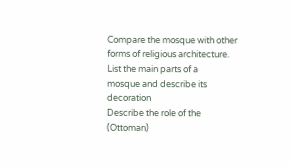Compare the mosque with other forms of religious architecture. List the main parts of a
mosque and describe its decoration
Describe the role of the (Ottoman)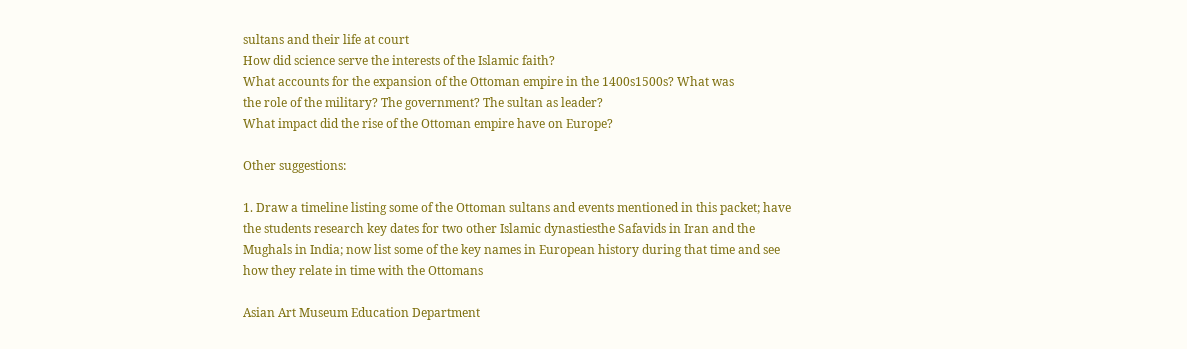sultans and their life at court
How did science serve the interests of the Islamic faith?
What accounts for the expansion of the Ottoman empire in the 1400s1500s? What was
the role of the military? The government? The sultan as leader?
What impact did the rise of the Ottoman empire have on Europe?

Other suggestions:

1. Draw a timeline listing some of the Ottoman sultans and events mentioned in this packet; have
the students research key dates for two other Islamic dynastiesthe Safavids in Iran and the
Mughals in India; now list some of the key names in European history during that time and see
how they relate in time with the Ottomans

Asian Art Museum Education Department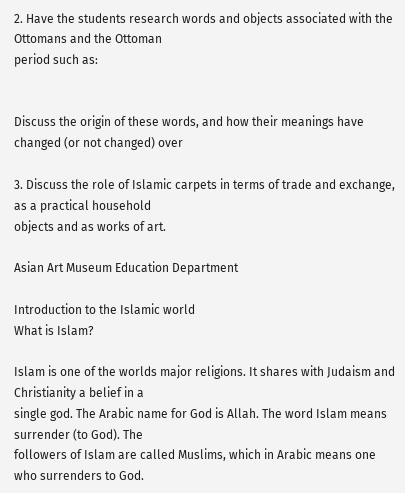2. Have the students research words and objects associated with the Ottomans and the Ottoman
period such as:


Discuss the origin of these words, and how their meanings have changed (or not changed) over

3. Discuss the role of Islamic carpets in terms of trade and exchange, as a practical household
objects and as works of art.

Asian Art Museum Education Department

Introduction to the Islamic world
What is Islam?

Islam is one of the worlds major religions. It shares with Judaism and Christianity a belief in a
single god. The Arabic name for God is Allah. The word Islam means surrender (to God). The
followers of Islam are called Muslims, which in Arabic means one who surrenders to God.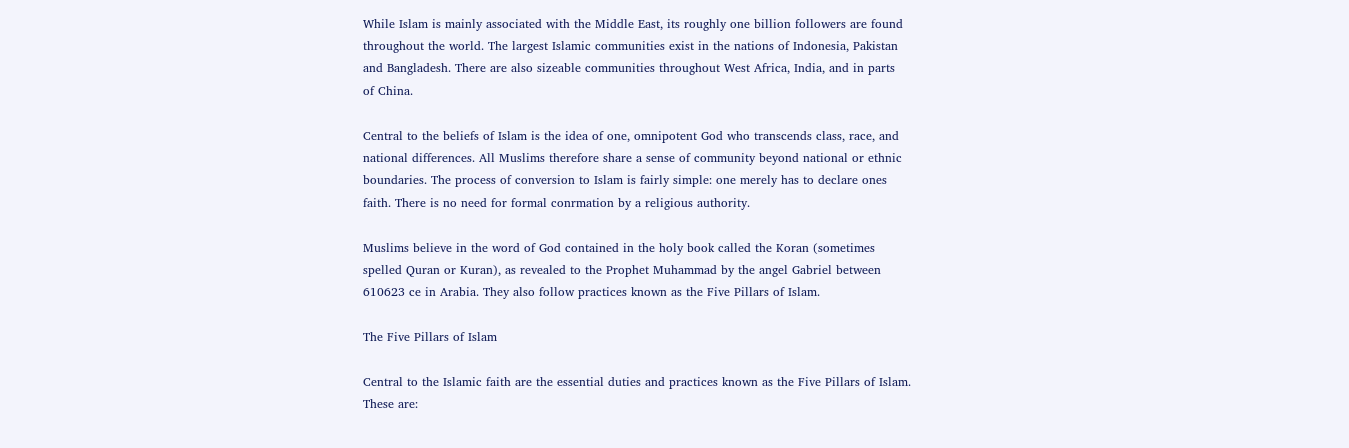While Islam is mainly associated with the Middle East, its roughly one billion followers are found
throughout the world. The largest Islamic communities exist in the nations of Indonesia, Pakistan
and Bangladesh. There are also sizeable communities throughout West Africa, India, and in parts
of China.

Central to the beliefs of Islam is the idea of one, omnipotent God who transcends class, race, and
national differences. All Muslims therefore share a sense of community beyond national or ethnic
boundaries. The process of conversion to Islam is fairly simple: one merely has to declare ones
faith. There is no need for formal conrmation by a religious authority.

Muslims believe in the word of God contained in the holy book called the Koran (sometimes
spelled Quran or Kuran), as revealed to the Prophet Muhammad by the angel Gabriel between
610623 ce in Arabia. They also follow practices known as the Five Pillars of Islam.

The Five Pillars of Islam

Central to the Islamic faith are the essential duties and practices known as the Five Pillars of Islam.
These are: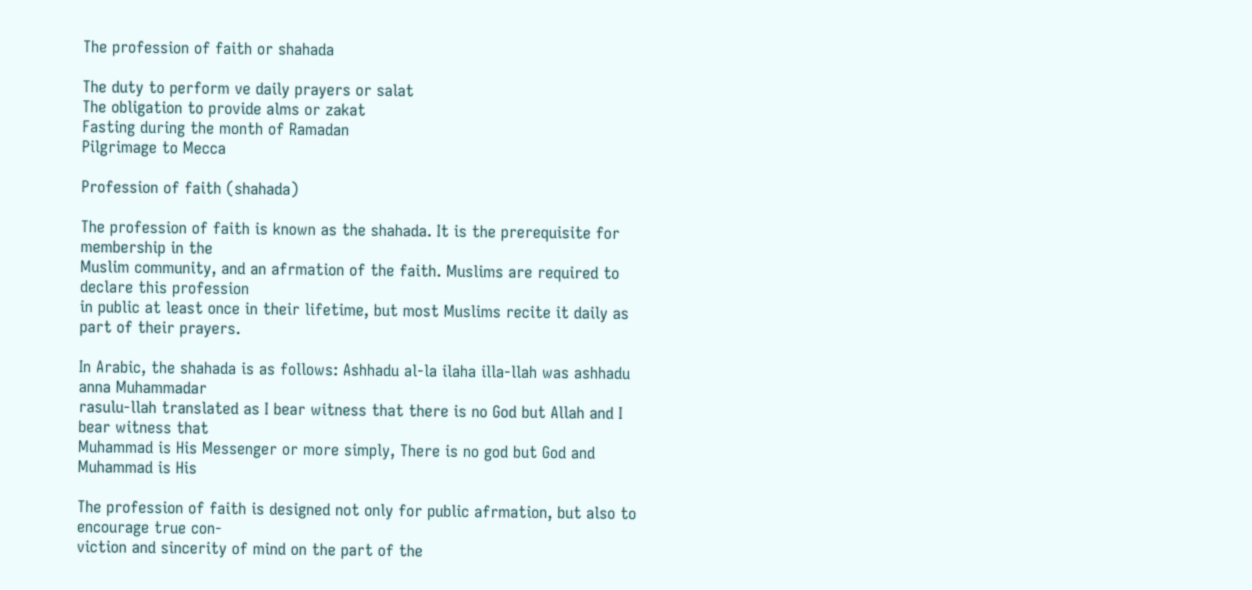The profession of faith or shahada

The duty to perform ve daily prayers or salat
The obligation to provide alms or zakat
Fasting during the month of Ramadan
Pilgrimage to Mecca

Profession of faith (shahada)

The profession of faith is known as the shahada. It is the prerequisite for membership in the
Muslim community, and an afrmation of the faith. Muslims are required to declare this profession
in public at least once in their lifetime, but most Muslims recite it daily as part of their prayers.

In Arabic, the shahada is as follows: Ashhadu al-la ilaha illa-llah was ashhadu anna Muhammadar
rasulu-llah translated as I bear witness that there is no God but Allah and I bear witness that
Muhammad is His Messenger or more simply, There is no god but God and Muhammad is His

The profession of faith is designed not only for public afrmation, but also to encourage true con-
viction and sincerity of mind on the part of the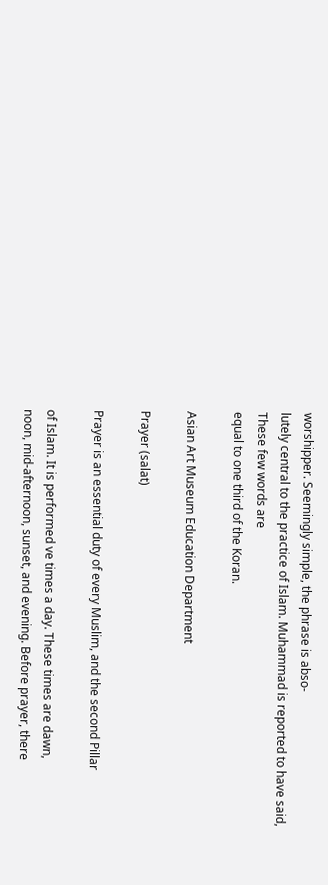worshipper. Seemingly simple, the phrase is abso-
lutely central to the practice of Islam. Muhammad is reported to have said, These few words are
equal to one third of the Koran.

Asian Art Museum Education Department

Prayer (salat)

Prayer is an essential duty of every Muslim, and the second Pillar

of Islam. It is performed ve times a day. These times are dawn,
noon, mid-afternoon, sunset, and evening. Before prayer, there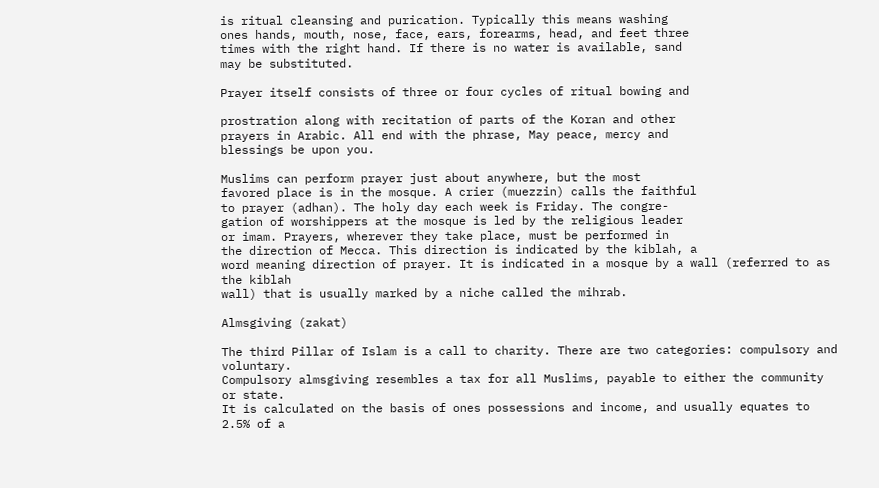is ritual cleansing and purication. Typically this means washing
ones hands, mouth, nose, face, ears, forearms, head, and feet three
times with the right hand. If there is no water is available, sand
may be substituted.

Prayer itself consists of three or four cycles of ritual bowing and

prostration along with recitation of parts of the Koran and other
prayers in Arabic. All end with the phrase, May peace, mercy and
blessings be upon you.

Muslims can perform prayer just about anywhere, but the most
favored place is in the mosque. A crier (muezzin) calls the faithful
to prayer (adhan). The holy day each week is Friday. The congre-
gation of worshippers at the mosque is led by the religious leader
or imam. Prayers, wherever they take place, must be performed in
the direction of Mecca. This direction is indicated by the kiblah, a
word meaning direction of prayer. It is indicated in a mosque by a wall (referred to as the kiblah
wall) that is usually marked by a niche called the mihrab.

Almsgiving (zakat)

The third Pillar of Islam is a call to charity. There are two categories: compulsory and voluntary.
Compulsory almsgiving resembles a tax for all Muslims, payable to either the community or state.
It is calculated on the basis of ones possessions and income, and usually equates to 2.5% of a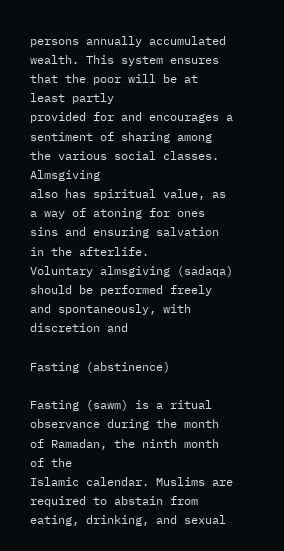persons annually accumulated wealth. This system ensures that the poor will be at least partly
provided for and encourages a sentiment of sharing among the various social classes. Almsgiving
also has spiritual value, as a way of atoning for ones sins and ensuring salvation in the afterlife.
Voluntary almsgiving (sadaqa) should be performed freely and spontaneously, with discretion and

Fasting (abstinence)

Fasting (sawm) is a ritual observance during the month of Ramadan, the ninth month of the
Islamic calendar. Muslims are required to abstain from eating, drinking, and sexual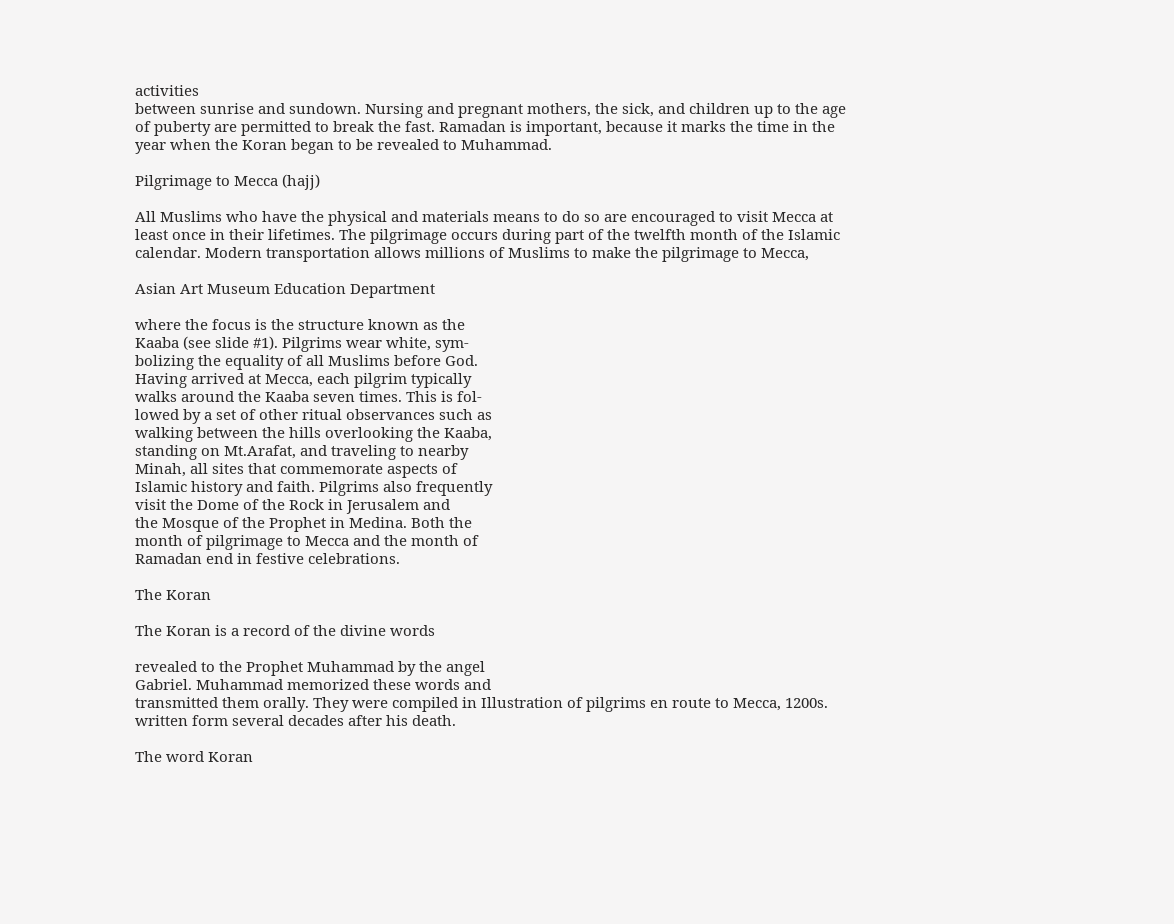activities
between sunrise and sundown. Nursing and pregnant mothers, the sick, and children up to the age
of puberty are permitted to break the fast. Ramadan is important, because it marks the time in the
year when the Koran began to be revealed to Muhammad.

Pilgrimage to Mecca (hajj)

All Muslims who have the physical and materials means to do so are encouraged to visit Mecca at
least once in their lifetimes. The pilgrimage occurs during part of the twelfth month of the Islamic
calendar. Modern transportation allows millions of Muslims to make the pilgrimage to Mecca,

Asian Art Museum Education Department

where the focus is the structure known as the
Kaaba (see slide #1). Pilgrims wear white, sym-
bolizing the equality of all Muslims before God.
Having arrived at Mecca, each pilgrim typically
walks around the Kaaba seven times. This is fol-
lowed by a set of other ritual observances such as
walking between the hills overlooking the Kaaba,
standing on Mt.Arafat, and traveling to nearby
Minah, all sites that commemorate aspects of
Islamic history and faith. Pilgrims also frequently
visit the Dome of the Rock in Jerusalem and
the Mosque of the Prophet in Medina. Both the
month of pilgrimage to Mecca and the month of
Ramadan end in festive celebrations.

The Koran

The Koran is a record of the divine words

revealed to the Prophet Muhammad by the angel
Gabriel. Muhammad memorized these words and
transmitted them orally. They were compiled in Illustration of pilgrims en route to Mecca, 1200s.
written form several decades after his death.

The word Koran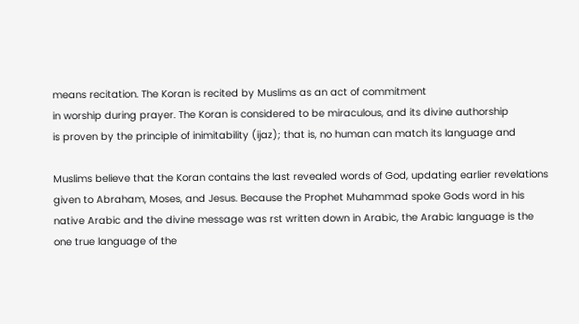means recitation. The Koran is recited by Muslims as an act of commitment
in worship during prayer. The Koran is considered to be miraculous, and its divine authorship
is proven by the principle of inimitability (ijaz); that is, no human can match its language and

Muslims believe that the Koran contains the last revealed words of God, updating earlier revelations
given to Abraham, Moses, and Jesus. Because the Prophet Muhammad spoke Gods word in his
native Arabic and the divine message was rst written down in Arabic, the Arabic language is the
one true language of the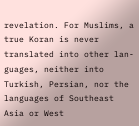revelation. For Muslims, a true Koran is never translated into other lan-
guages, neither into Turkish, Persian, nor the languages of Southeast Asia or West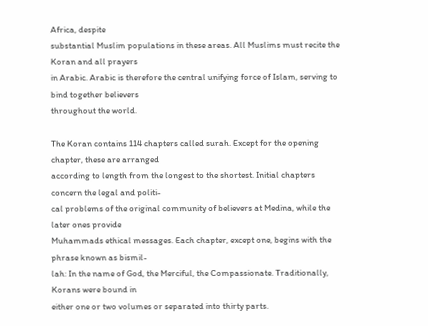Africa, despite
substantial Muslim populations in these areas. All Muslims must recite the Koran and all prayers
in Arabic. Arabic is therefore the central unifying force of Islam, serving to bind together believers
throughout the world.

The Koran contains 114 chapters called surah. Except for the opening chapter, these are arranged
according to length from the longest to the shortest. Initial chapters concern the legal and politi-
cal problems of the original community of believers at Medina, while the later ones provide
Muhammads ethical messages. Each chapter, except one, begins with the phrase known as bismil-
lah: In the name of God, the Merciful, the Compassionate. Traditionally, Korans were bound in
either one or two volumes or separated into thirty parts.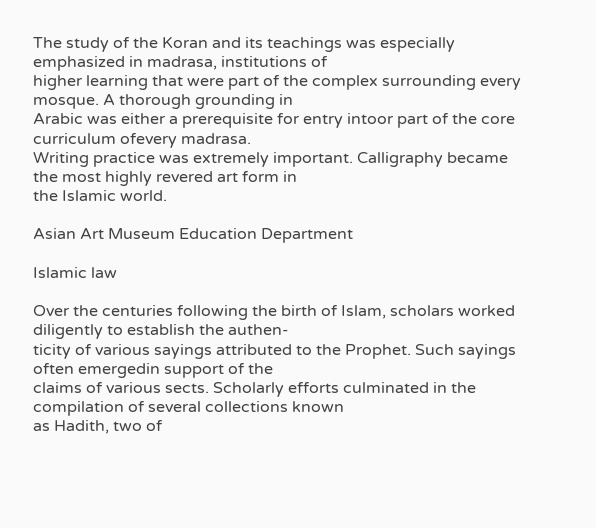The study of the Koran and its teachings was especially emphasized in madrasa, institutions of
higher learning that were part of the complex surrounding every mosque. A thorough grounding in
Arabic was either a prerequisite for entry intoor part of the core curriculum ofevery madrasa.
Writing practice was extremely important. Calligraphy became the most highly revered art form in
the Islamic world.

Asian Art Museum Education Department

Islamic law

Over the centuries following the birth of Islam, scholars worked diligently to establish the authen-
ticity of various sayings attributed to the Prophet. Such sayings often emergedin support of the
claims of various sects. Scholarly efforts culminated in the compilation of several collections known
as Hadith, two of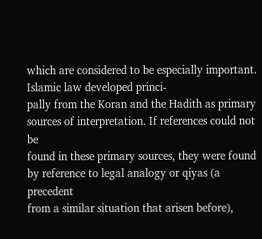which are considered to be especially important. Islamic law developed princi-
pally from the Koran and the Hadith as primary sources of interpretation. If references could not be
found in these primary sources, they were found by reference to legal analogy or qiyas (a precedent
from a similar situation that arisen before),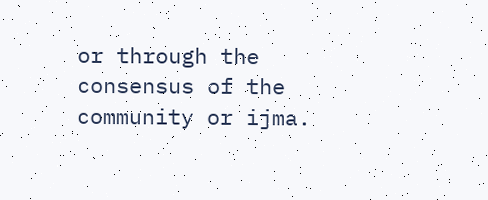or through the consensus of the community or ijma.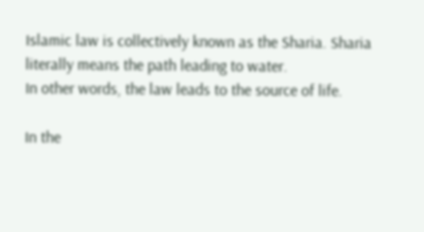Islamic law is collectively known as the Sharia. Sharia literally means the path leading to water.
In other words, the law leads to the source of life.

In the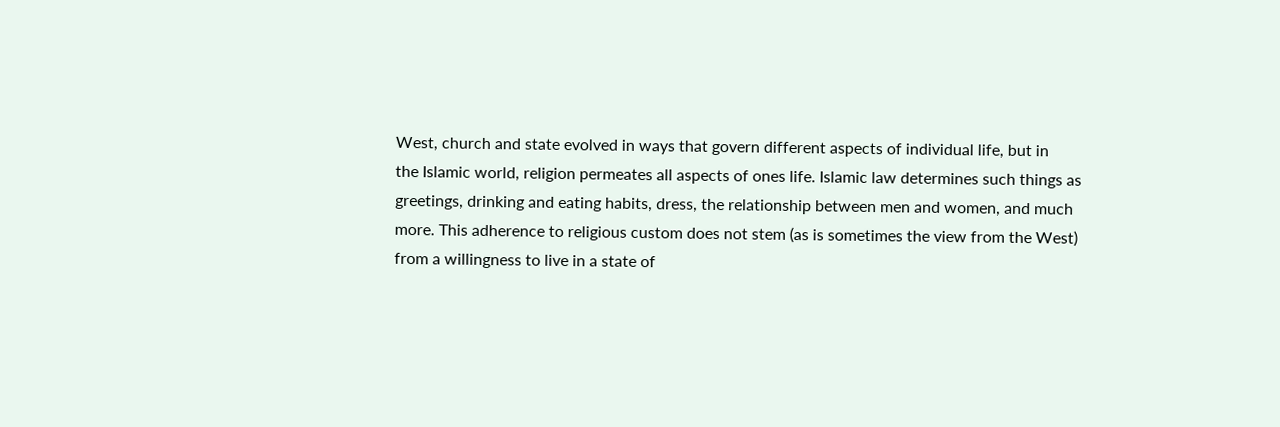West, church and state evolved in ways that govern different aspects of individual life, but in
the Islamic world, religion permeates all aspects of ones life. Islamic law determines such things as
greetings, drinking and eating habits, dress, the relationship between men and women, and much
more. This adherence to religious custom does not stem (as is sometimes the view from the West)
from a willingness to live in a state of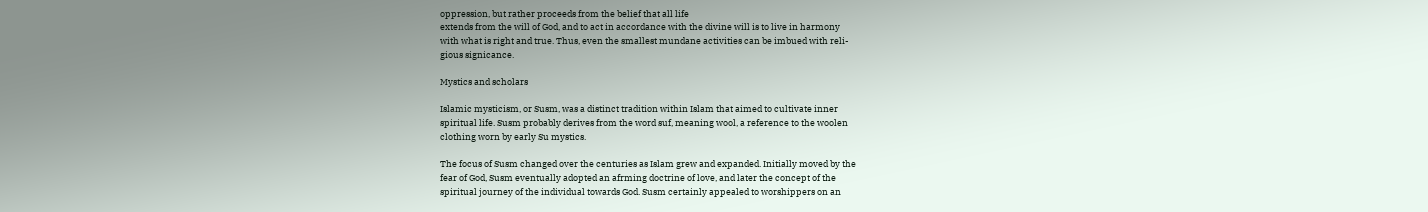oppression, but rather proceeds from the belief that all life
extends from the will of God, and to act in accordance with the divine will is to live in harmony
with what is right and true. Thus, even the smallest mundane activities can be imbued with reli-
gious signicance.

Mystics and scholars

Islamic mysticism, or Susm, was a distinct tradition within Islam that aimed to cultivate inner
spiritual life. Susm probably derives from the word suf, meaning wool, a reference to the woolen
clothing worn by early Su mystics.

The focus of Susm changed over the centuries as Islam grew and expanded. Initially moved by the
fear of God, Susm eventually adopted an afrming doctrine of love, and later the concept of the
spiritual journey of the individual towards God. Susm certainly appealed to worshippers on an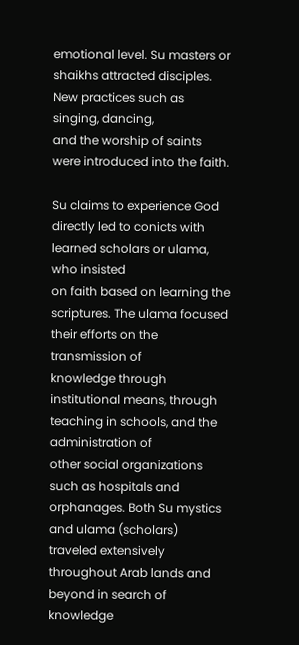emotional level. Su masters or shaikhs attracted disciples. New practices such as singing, dancing,
and the worship of saints were introduced into the faith.

Su claims to experience God directly led to conicts with learned scholars or ulama, who insisted
on faith based on learning the scriptures. The ulama focused their efforts on the transmission of
knowledge through institutional means, through teaching in schools, and the administration of
other social organizations such as hospitals and orphanages. Both Su mystics and ulama (scholars)
traveled extensively throughout Arab lands and beyond in search of knowledge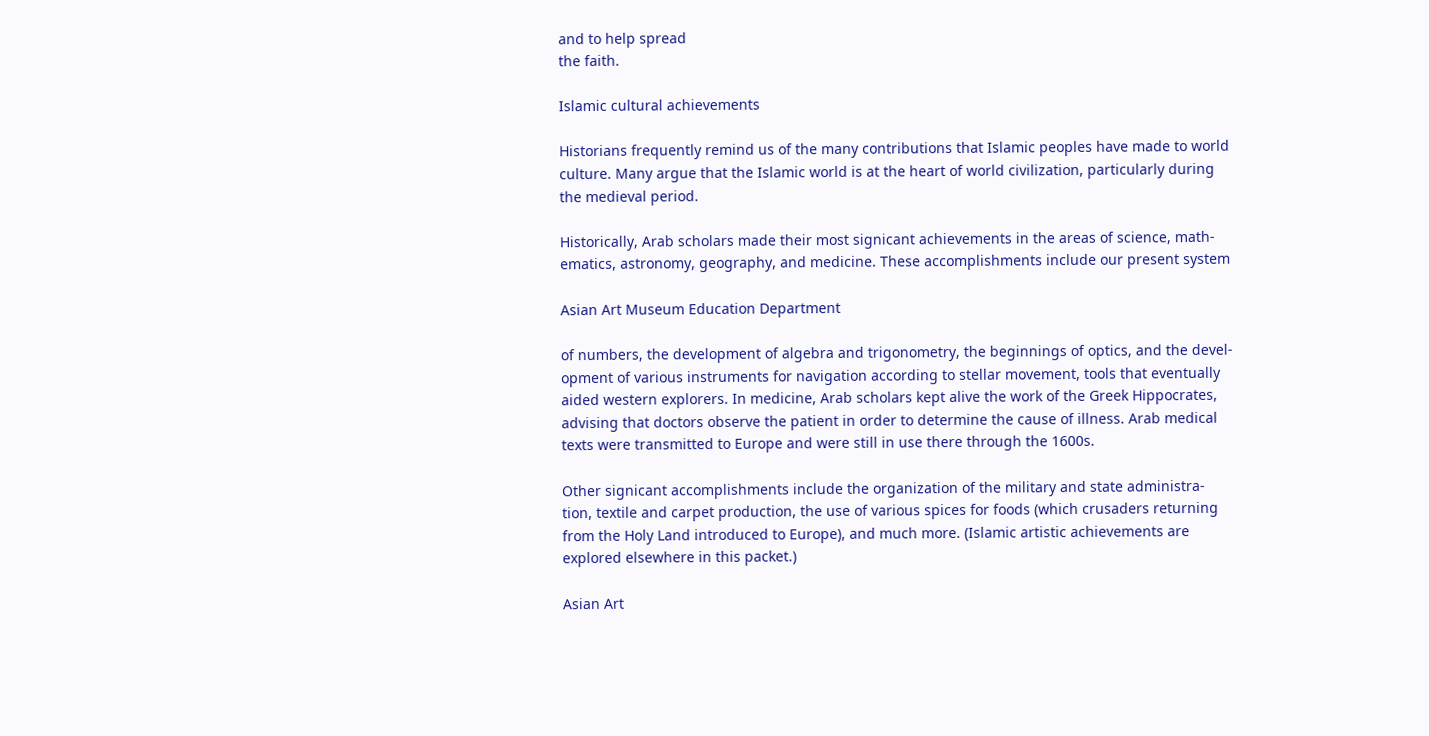and to help spread
the faith.

Islamic cultural achievements

Historians frequently remind us of the many contributions that Islamic peoples have made to world
culture. Many argue that the Islamic world is at the heart of world civilization, particularly during
the medieval period.

Historically, Arab scholars made their most signicant achievements in the areas of science, math-
ematics, astronomy, geography, and medicine. These accomplishments include our present system

Asian Art Museum Education Department

of numbers, the development of algebra and trigonometry, the beginnings of optics, and the devel-
opment of various instruments for navigation according to stellar movement, tools that eventually
aided western explorers. In medicine, Arab scholars kept alive the work of the Greek Hippocrates,
advising that doctors observe the patient in order to determine the cause of illness. Arab medical
texts were transmitted to Europe and were still in use there through the 1600s.

Other signicant accomplishments include the organization of the military and state administra-
tion, textile and carpet production, the use of various spices for foods (which crusaders returning
from the Holy Land introduced to Europe), and much more. (Islamic artistic achievements are
explored elsewhere in this packet.)

Asian Art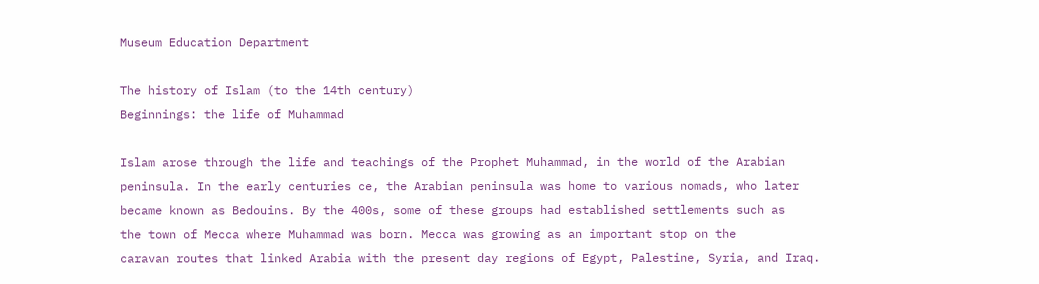Museum Education Department

The history of Islam (to the 14th century)
Beginnings: the life of Muhammad

Islam arose through the life and teachings of the Prophet Muhammad, in the world of the Arabian
peninsula. In the early centuries ce, the Arabian peninsula was home to various nomads, who later
became known as Bedouins. By the 400s, some of these groups had established settlements such as
the town of Mecca where Muhammad was born. Mecca was growing as an important stop on the
caravan routes that linked Arabia with the present day regions of Egypt, Palestine, Syria, and Iraq.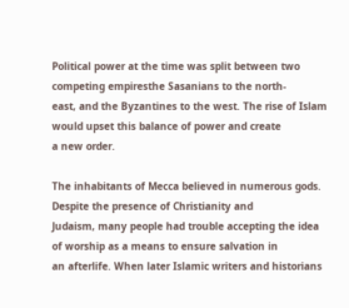Political power at the time was split between two competing empiresthe Sasanians to the north-
east, and the Byzantines to the west. The rise of Islam would upset this balance of power and create
a new order.

The inhabitants of Mecca believed in numerous gods. Despite the presence of Christianity and
Judaism, many people had trouble accepting the idea of worship as a means to ensure salvation in
an afterlife. When later Islamic writers and historians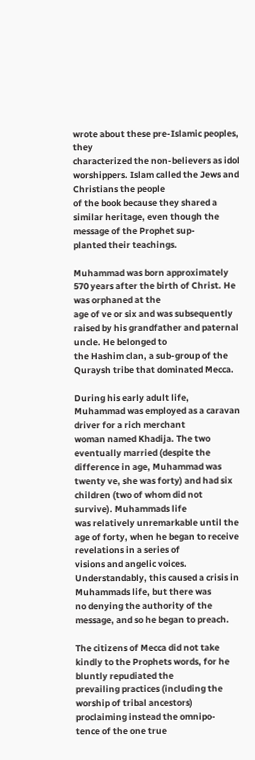wrote about these pre-Islamic peoples, they
characterized the non-believers as idol worshippers. Islam called the Jews and Christians the people
of the book because they shared a similar heritage, even though the message of the Prophet sup-
planted their teachings.

Muhammad was born approximately 570 years after the birth of Christ. He was orphaned at the
age of ve or six and was subsequently raised by his grandfather and paternal uncle. He belonged to
the Hashim clan, a sub-group of the Quraysh tribe that dominated Mecca.

During his early adult life, Muhammad was employed as a caravan driver for a rich merchant
woman named Khadija. The two eventually married (despite the difference in age, Muhammad was
twenty ve, she was forty) and had six children (two of whom did not survive). Muhammads life
was relatively unremarkable until the age of forty, when he began to receive revelations in a series of
visions and angelic voices. Understandably, this caused a crisis in Muhammads life, but there was
no denying the authority of the message, and so he began to preach.

The citizens of Mecca did not take kindly to the Prophets words, for he bluntly repudiated the
prevailing practices (including the worship of tribal ancestors) proclaiming instead the omnipo-
tence of the one true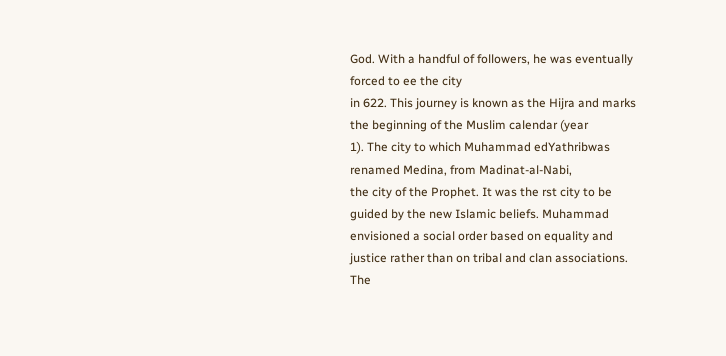God. With a handful of followers, he was eventually forced to ee the city
in 622. This journey is known as the Hijra and marks the beginning of the Muslim calendar (year
1). The city to which Muhammad edYathribwas renamed Medina, from Madinat-al-Nabi,
the city of the Prophet. It was the rst city to be guided by the new Islamic beliefs. Muhammad
envisioned a social order based on equality and justice rather than on tribal and clan associations.
The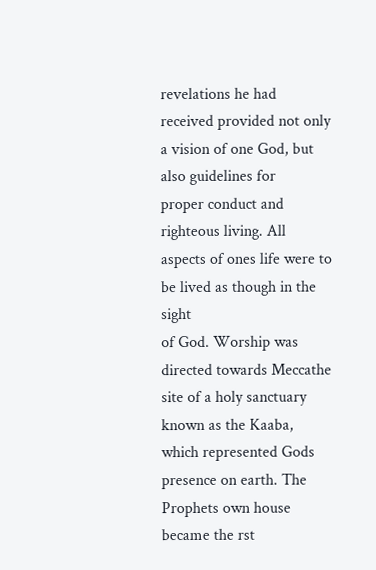revelations he had received provided not only a vision of one God, but also guidelines for
proper conduct and righteous living. All aspects of ones life were to be lived as though in the sight
of God. Worship was directed towards Meccathe site of a holy sanctuary known as the Kaaba,
which represented Gods presence on earth. The Prophets own house became the rst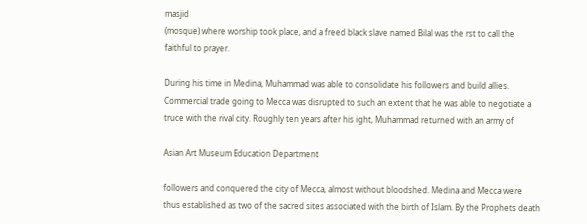masjid
(mosque) where worship took place, and a freed black slave named Bilal was the rst to call the
faithful to prayer.

During his time in Medina, Muhammad was able to consolidate his followers and build allies.
Commercial trade going to Mecca was disrupted to such an extent that he was able to negotiate a
truce with the rival city. Roughly ten years after his ight, Muhammad returned with an army of

Asian Art Museum Education Department

followers and conquered the city of Mecca, almost without bloodshed. Medina and Mecca were
thus established as two of the sacred sites associated with the birth of Islam. By the Prophets death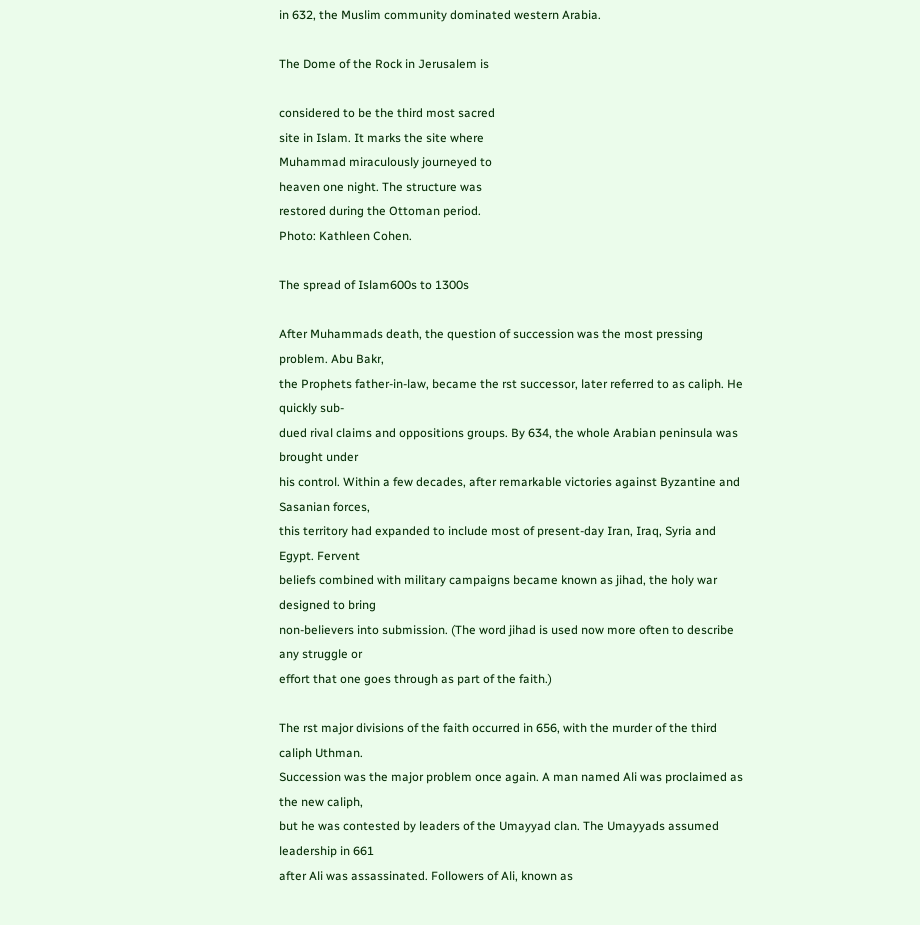in 632, the Muslim community dominated western Arabia.

The Dome of the Rock in Jerusalem is

considered to be the third most sacred
site in Islam. It marks the site where
Muhammad miraculously journeyed to
heaven one night. The structure was
restored during the Ottoman period.
Photo: Kathleen Cohen.

The spread of Islam600s to 1300s

After Muhammads death, the question of succession was the most pressing problem. Abu Bakr,
the Prophets father-in-law, became the rst successor, later referred to as caliph. He quickly sub-
dued rival claims and oppositions groups. By 634, the whole Arabian peninsula was brought under
his control. Within a few decades, after remarkable victories against Byzantine and Sasanian forces,
this territory had expanded to include most of present-day Iran, Iraq, Syria and Egypt. Fervent
beliefs combined with military campaigns became known as jihad, the holy war designed to bring
non-believers into submission. (The word jihad is used now more often to describe any struggle or
effort that one goes through as part of the faith.)

The rst major divisions of the faith occurred in 656, with the murder of the third caliph Uthman.
Succession was the major problem once again. A man named Ali was proclaimed as the new caliph,
but he was contested by leaders of the Umayyad clan. The Umayyads assumed leadership in 661
after Ali was assassinated. Followers of Ali, known as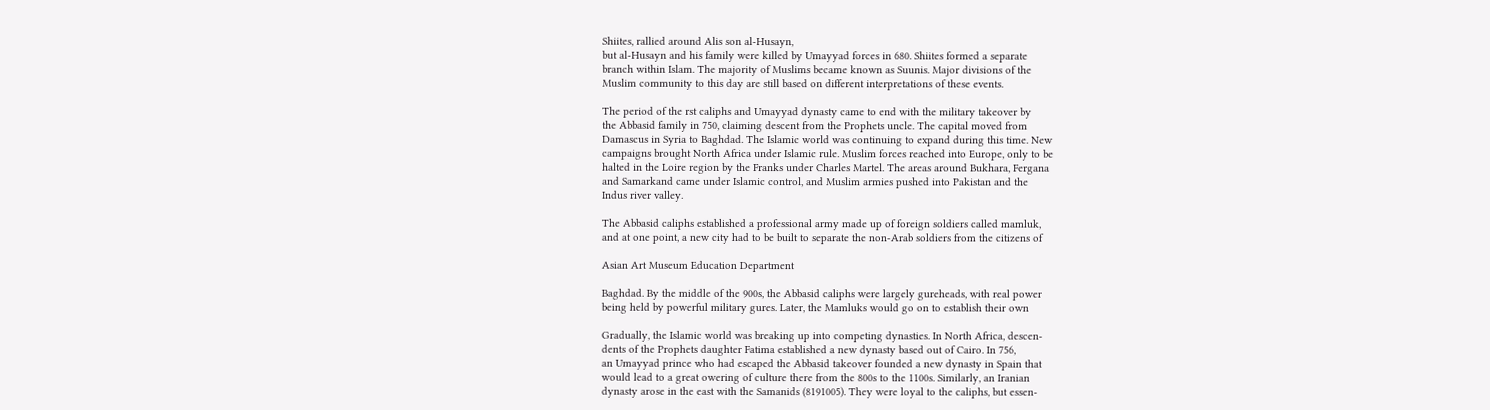Shiites, rallied around Alis son al-Husayn,
but al-Husayn and his family were killed by Umayyad forces in 680. Shiites formed a separate
branch within Islam. The majority of Muslims became known as Suunis. Major divisions of the
Muslim community to this day are still based on different interpretations of these events.

The period of the rst caliphs and Umayyad dynasty came to end with the military takeover by
the Abbasid family in 750, claiming descent from the Prophets uncle. The capital moved from
Damascus in Syria to Baghdad. The Islamic world was continuing to expand during this time. New
campaigns brought North Africa under Islamic rule. Muslim forces reached into Europe, only to be
halted in the Loire region by the Franks under Charles Martel. The areas around Bukhara, Fergana
and Samarkand came under Islamic control, and Muslim armies pushed into Pakistan and the
Indus river valley.

The Abbasid caliphs established a professional army made up of foreign soldiers called mamluk,
and at one point, a new city had to be built to separate the non-Arab soldiers from the citizens of

Asian Art Museum Education Department

Baghdad. By the middle of the 900s, the Abbasid caliphs were largely gureheads, with real power
being held by powerful military gures. Later, the Mamluks would go on to establish their own

Gradually, the Islamic world was breaking up into competing dynasties. In North Africa, descen-
dents of the Prophets daughter Fatima established a new dynasty based out of Cairo. In 756,
an Umayyad prince who had escaped the Abbasid takeover founded a new dynasty in Spain that
would lead to a great owering of culture there from the 800s to the 1100s. Similarly, an Iranian
dynasty arose in the east with the Samanids (8191005). They were loyal to the caliphs, but essen-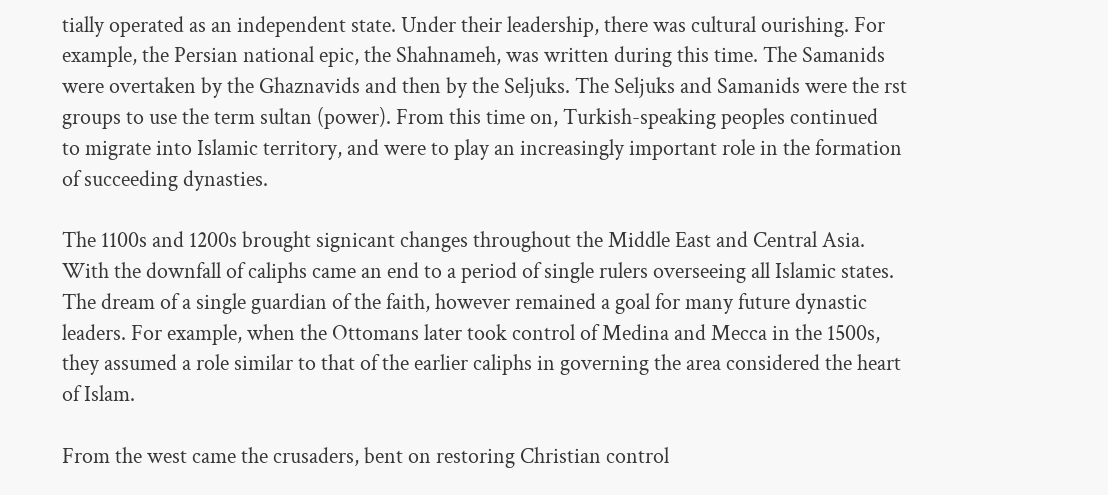tially operated as an independent state. Under their leadership, there was cultural ourishing. For
example, the Persian national epic, the Shahnameh, was written during this time. The Samanids
were overtaken by the Ghaznavids and then by the Seljuks. The Seljuks and Samanids were the rst
groups to use the term sultan (power). From this time on, Turkish-speaking peoples continued
to migrate into Islamic territory, and were to play an increasingly important role in the formation
of succeeding dynasties.

The 1100s and 1200s brought signicant changes throughout the Middle East and Central Asia.
With the downfall of caliphs came an end to a period of single rulers overseeing all Islamic states.
The dream of a single guardian of the faith, however remained a goal for many future dynastic
leaders. For example, when the Ottomans later took control of Medina and Mecca in the 1500s,
they assumed a role similar to that of the earlier caliphs in governing the area considered the heart
of Islam.

From the west came the crusaders, bent on restoring Christian control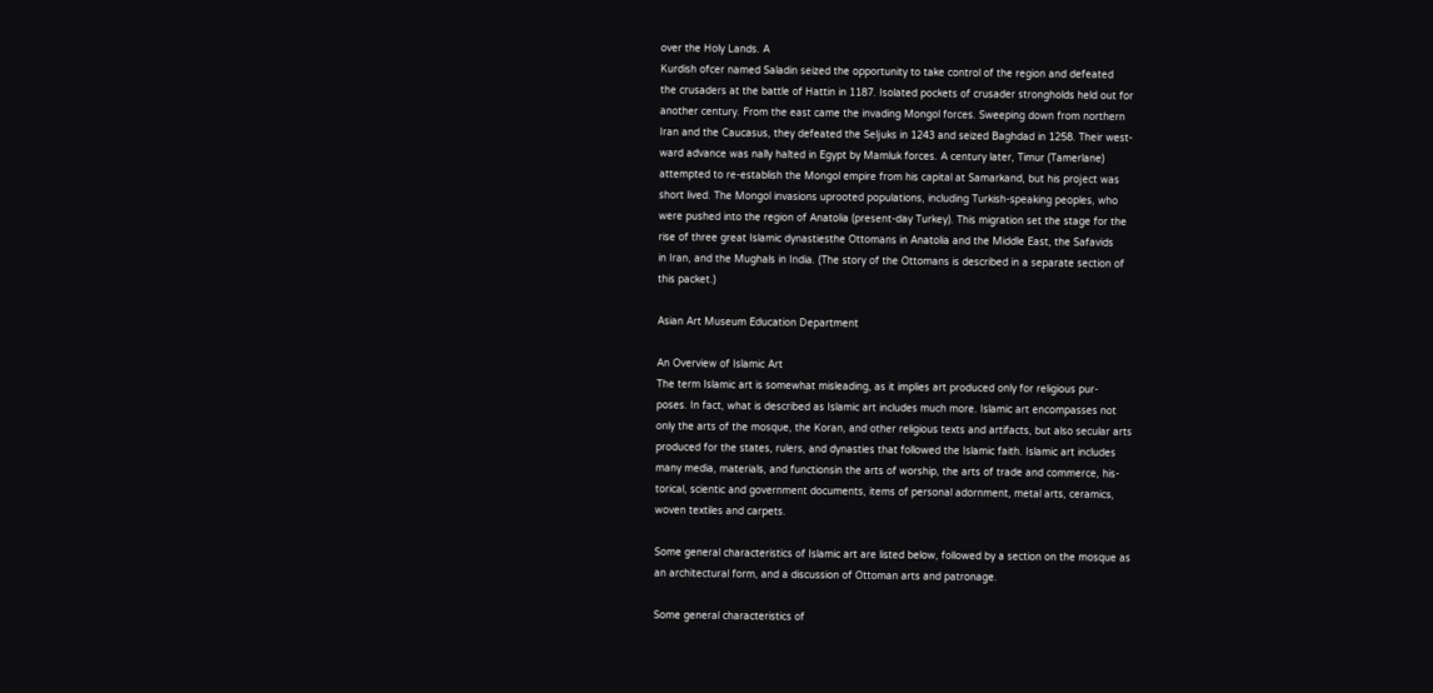over the Holy Lands. A
Kurdish ofcer named Saladin seized the opportunity to take control of the region and defeated
the crusaders at the battle of Hattin in 1187. Isolated pockets of crusader strongholds held out for
another century. From the east came the invading Mongol forces. Sweeping down from northern
Iran and the Caucasus, they defeated the Seljuks in 1243 and seized Baghdad in 1258. Their west-
ward advance was nally halted in Egypt by Mamluk forces. A century later, Timur (Tamerlane)
attempted to re-establish the Mongol empire from his capital at Samarkand, but his project was
short lived. The Mongol invasions uprooted populations, including Turkish-speaking peoples, who
were pushed into the region of Anatolia (present-day Turkey). This migration set the stage for the
rise of three great Islamic dynastiesthe Ottomans in Anatolia and the Middle East, the Safavids
in Iran, and the Mughals in India. (The story of the Ottomans is described in a separate section of
this packet.)

Asian Art Museum Education Department

An Overview of Islamic Art
The term Islamic art is somewhat misleading, as it implies art produced only for religious pur-
poses. In fact, what is described as Islamic art includes much more. Islamic art encompasses not
only the arts of the mosque, the Koran, and other religious texts and artifacts, but also secular arts
produced for the states, rulers, and dynasties that followed the Islamic faith. Islamic art includes
many media, materials, and functionsin the arts of worship, the arts of trade and commerce, his-
torical, scientic and government documents, items of personal adornment, metal arts, ceramics,
woven textiles and carpets.

Some general characteristics of Islamic art are listed below, followed by a section on the mosque as
an architectural form, and a discussion of Ottoman arts and patronage.

Some general characteristics of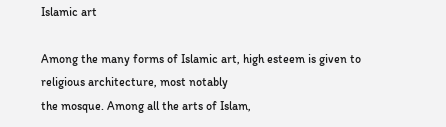Islamic art

Among the many forms of Islamic art, high esteem is given to religious architecture, most notably
the mosque. Among all the arts of Islam,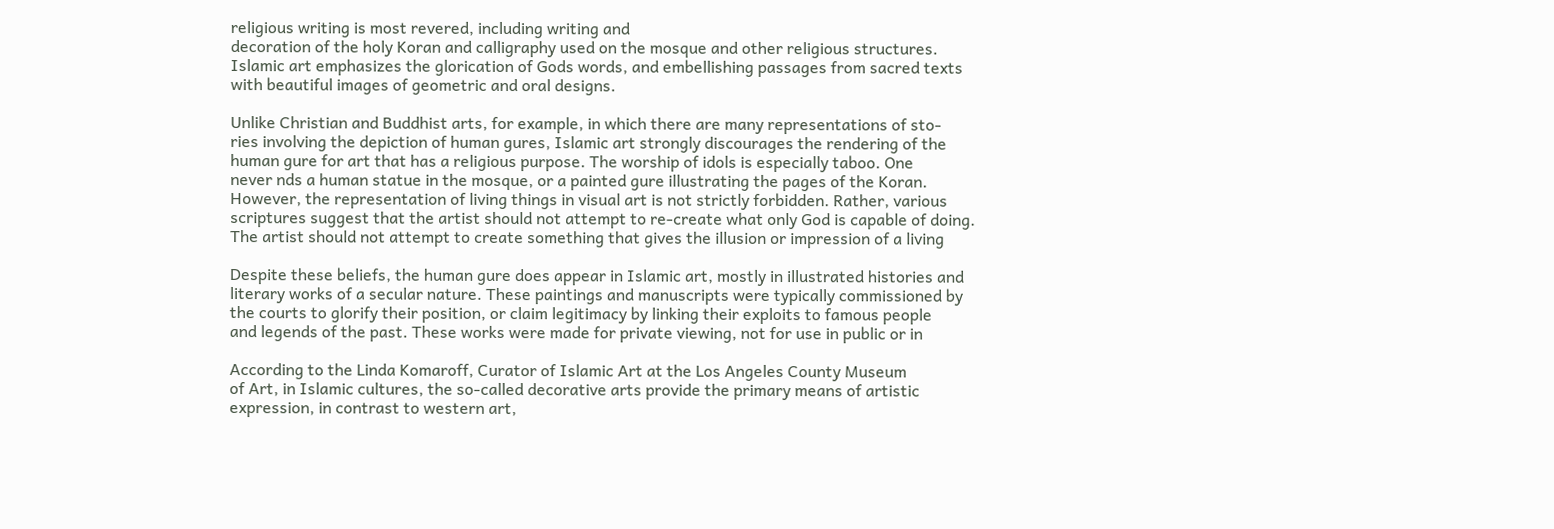religious writing is most revered, including writing and
decoration of the holy Koran and calligraphy used on the mosque and other religious structures.
Islamic art emphasizes the glorication of Gods words, and embellishing passages from sacred texts
with beautiful images of geometric and oral designs.

Unlike Christian and Buddhist arts, for example, in which there are many representations of sto-
ries involving the depiction of human gures, Islamic art strongly discourages the rendering of the
human gure for art that has a religious purpose. The worship of idols is especially taboo. One
never nds a human statue in the mosque, or a painted gure illustrating the pages of the Koran.
However, the representation of living things in visual art is not strictly forbidden. Rather, various
scriptures suggest that the artist should not attempt to re-create what only God is capable of doing.
The artist should not attempt to create something that gives the illusion or impression of a living

Despite these beliefs, the human gure does appear in Islamic art, mostly in illustrated histories and
literary works of a secular nature. These paintings and manuscripts were typically commissioned by
the courts to glorify their position, or claim legitimacy by linking their exploits to famous people
and legends of the past. These works were made for private viewing, not for use in public or in

According to the Linda Komaroff, Curator of Islamic Art at the Los Angeles County Museum
of Art, in Islamic cultures, the so-called decorative arts provide the primary means of artistic
expression, in contrast to western art,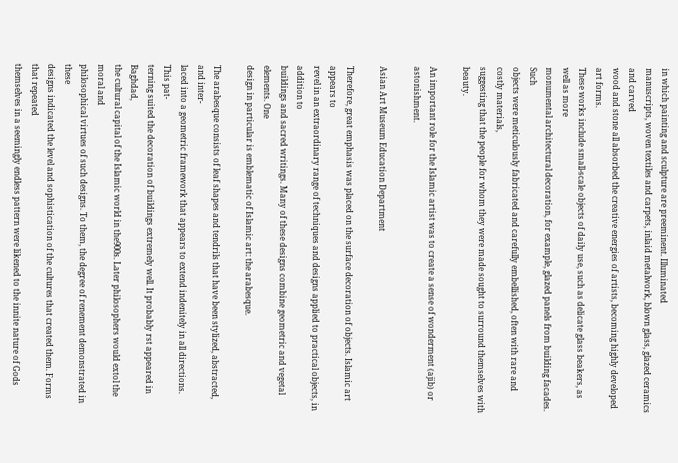in which painting and sculpture are preeminent. Illuminated
manuscripts, woven textiles and carpets, inlaid metalwork, blown glass, glazed ceramics and carved
wood and stone all absorbed the creative energies of artists, becoming highly developed art forms.
These works include small-scale objects of daily use, such as delicate glass beakers, as well as more
monumental architectural decoration, for example, glazed panels from building facades. Such
objects were meticulously fabricated and carefully embellished, often with rare and costly materials,
suggesting that the people for whom they were made sought to surround themselves with beauty.

An important role for the Islamic artist was to create a sense of wonderment (ajib) or astonishment.

Asian Art Museum Education Department

Therefore, great emphasis was placed on the surface decoration of objects. Islamic art appears to
revel in an extraordinary range of techniques and designs applied to practical objects, in addition to
buildings and sacred writings. Many of these designs combine geometric and vegetal elements. One
design in particular is emblematic of Islamic art: the arabesque.

The arabesque consists of leaf shapes and tendrils that have been stylized, abstracted, and inter-
laced into a geometric framework that appears to extend indenitely in all directions. This pat-
terning suited the decoration of buildings extremely well. It probably rst appeared in Baghdad,
the cultural capital of the Islamic world in the900s. Later philosophers would extol the moral and
philosophical virtues of such designs. To them, the degree of renement demonstrated in these
designs indicated the level and sophistication of the cultures that created them. Forms that repeated
themselves in a seemingly endless pattern were likened to the innite nature of Gods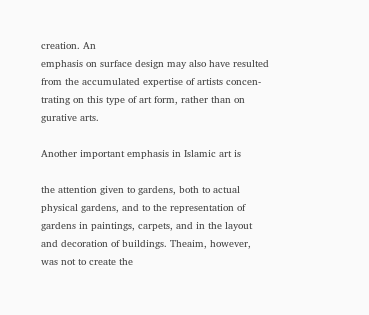creation. An
emphasis on surface design may also have resulted from the accumulated expertise of artists concen-
trating on this type of art form, rather than on
gurative arts.

Another important emphasis in Islamic art is

the attention given to gardens, both to actual
physical gardens, and to the representation of
gardens in paintings, carpets, and in the layout
and decoration of buildings. Theaim, however,
was not to create the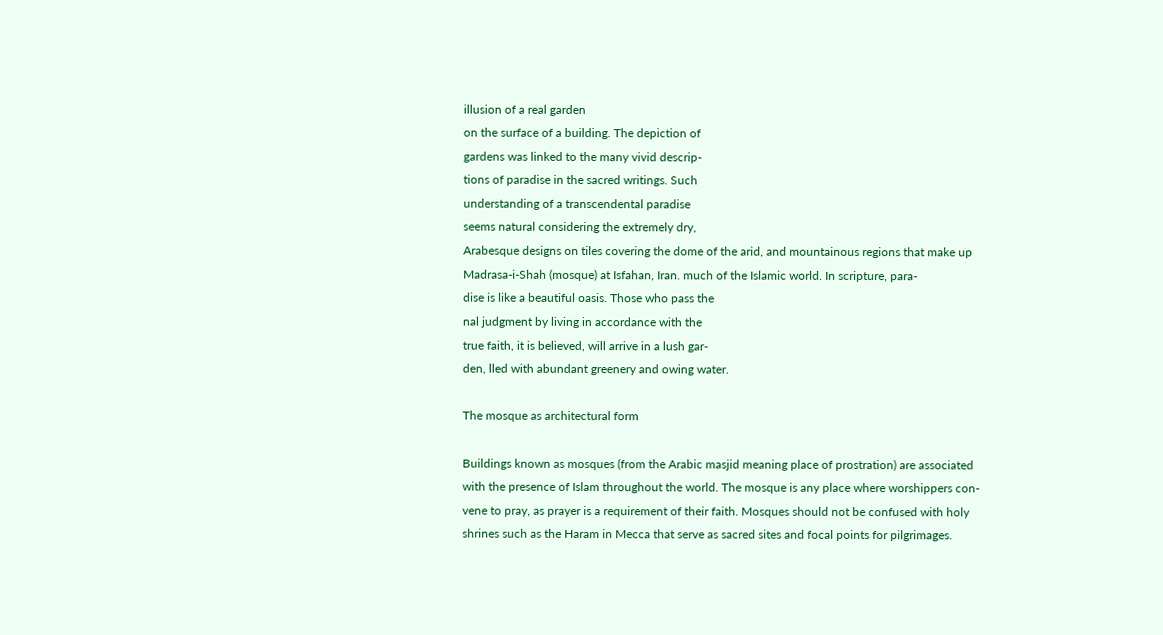illusion of a real garden
on the surface of a building. The depiction of
gardens was linked to the many vivid descrip-
tions of paradise in the sacred writings. Such
understanding of a transcendental paradise
seems natural considering the extremely dry,
Arabesque designs on tiles covering the dome of the arid, and mountainous regions that make up
Madrasa-i-Shah (mosque) at Isfahan, Iran. much of the Islamic world. In scripture, para-
dise is like a beautiful oasis. Those who pass the
nal judgment by living in accordance with the
true faith, it is believed, will arrive in a lush gar-
den, lled with abundant greenery and owing water.

The mosque as architectural form

Buildings known as mosques (from the Arabic masjid meaning place of prostration) are associated
with the presence of Islam throughout the world. The mosque is any place where worshippers con-
vene to pray, as prayer is a requirement of their faith. Mosques should not be confused with holy
shrines such as the Haram in Mecca that serve as sacred sites and focal points for pilgrimages.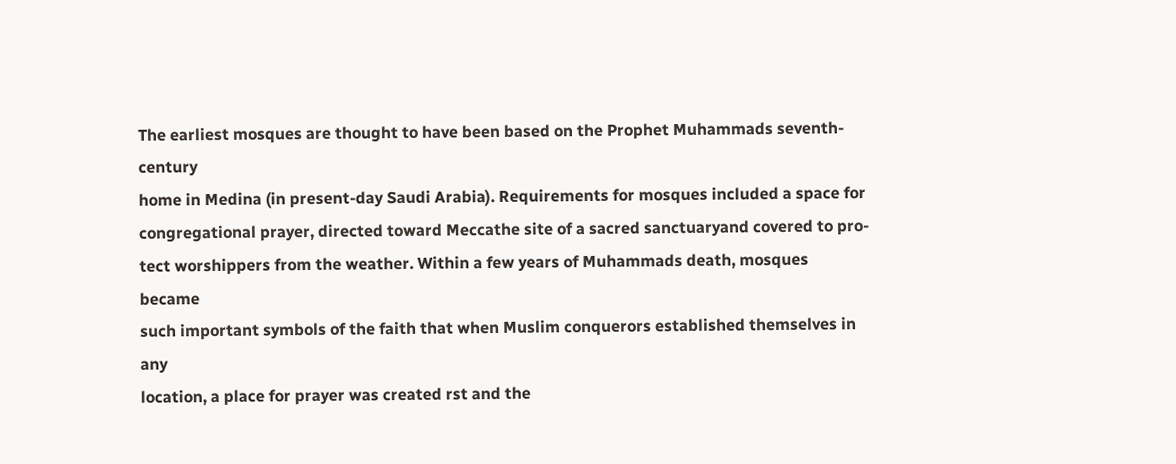The earliest mosques are thought to have been based on the Prophet Muhammads seventh-century
home in Medina (in present-day Saudi Arabia). Requirements for mosques included a space for
congregational prayer, directed toward Meccathe site of a sacred sanctuaryand covered to pro-
tect worshippers from the weather. Within a few years of Muhammads death, mosques became
such important symbols of the faith that when Muslim conquerors established themselves in any
location, a place for prayer was created rst and the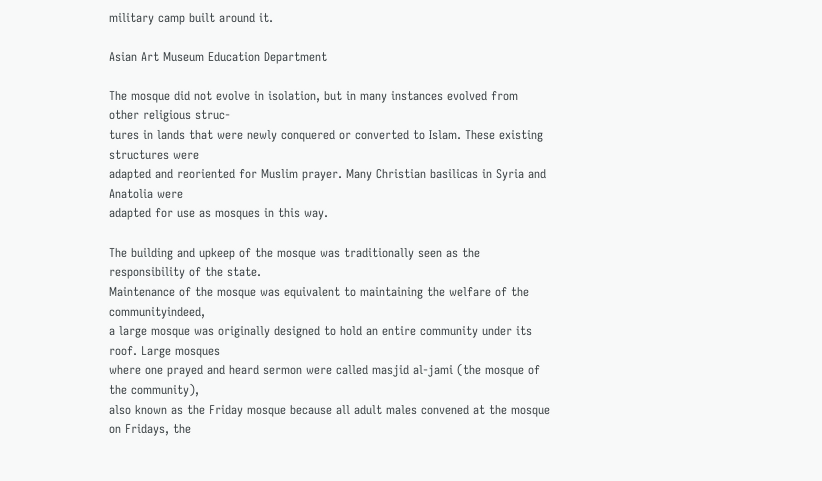military camp built around it.

Asian Art Museum Education Department

The mosque did not evolve in isolation, but in many instances evolved from other religious struc-
tures in lands that were newly conquered or converted to Islam. These existing structures were
adapted and reoriented for Muslim prayer. Many Christian basilicas in Syria and Anatolia were
adapted for use as mosques in this way.

The building and upkeep of the mosque was traditionally seen as the responsibility of the state.
Maintenance of the mosque was equivalent to maintaining the welfare of the communityindeed,
a large mosque was originally designed to hold an entire community under its roof. Large mosques
where one prayed and heard sermon were called masjid al-jami (the mosque of the community),
also known as the Friday mosque because all adult males convened at the mosque on Fridays, the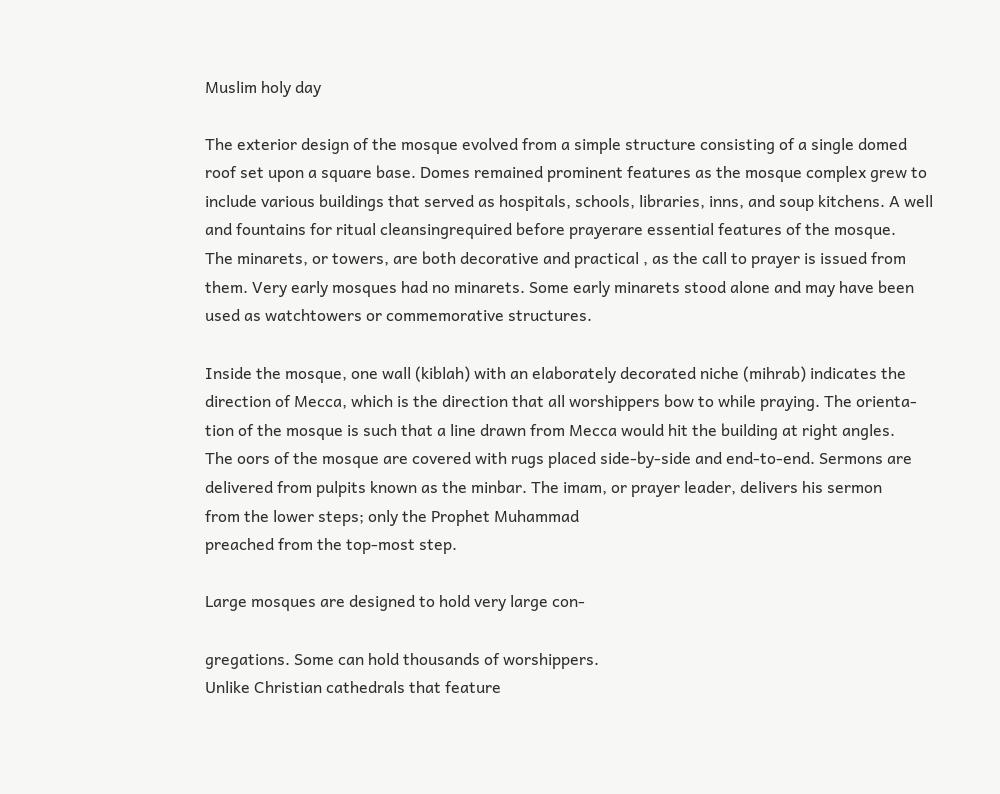Muslim holy day

The exterior design of the mosque evolved from a simple structure consisting of a single domed
roof set upon a square base. Domes remained prominent features as the mosque complex grew to
include various buildings that served as hospitals, schools, libraries, inns, and soup kitchens. A well
and fountains for ritual cleansingrequired before prayerare essential features of the mosque.
The minarets, or towers, are both decorative and practical , as the call to prayer is issued from
them. Very early mosques had no minarets. Some early minarets stood alone and may have been
used as watchtowers or commemorative structures.

Inside the mosque, one wall (kiblah) with an elaborately decorated niche (mihrab) indicates the
direction of Mecca, which is the direction that all worshippers bow to while praying. The orienta-
tion of the mosque is such that a line drawn from Mecca would hit the building at right angles.
The oors of the mosque are covered with rugs placed side-by-side and end-to-end. Sermons are
delivered from pulpits known as the minbar. The imam, or prayer leader, delivers his sermon
from the lower steps; only the Prophet Muhammad
preached from the top-most step.

Large mosques are designed to hold very large con-

gregations. Some can hold thousands of worshippers.
Unlike Christian cathedrals that feature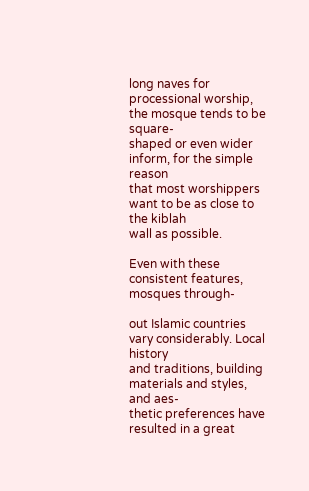long naves for
processional worship, the mosque tends to be square-
shaped or even wider inform, for the simple reason
that most worshippers want to be as close to the kiblah
wall as possible.

Even with these consistent features, mosques through-

out Islamic countries vary considerably. Local history
and traditions, building materials and styles, and aes-
thetic preferences have resulted in a great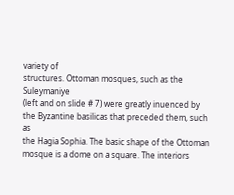variety of
structures. Ottoman mosques, such as the Suleymaniye
(left and on slide # 7) were greatly inuenced by
the Byzantine basilicas that preceded them, such as
the Hagia Sophia. The basic shape of the Ottoman
mosque is a dome on a square. The interiors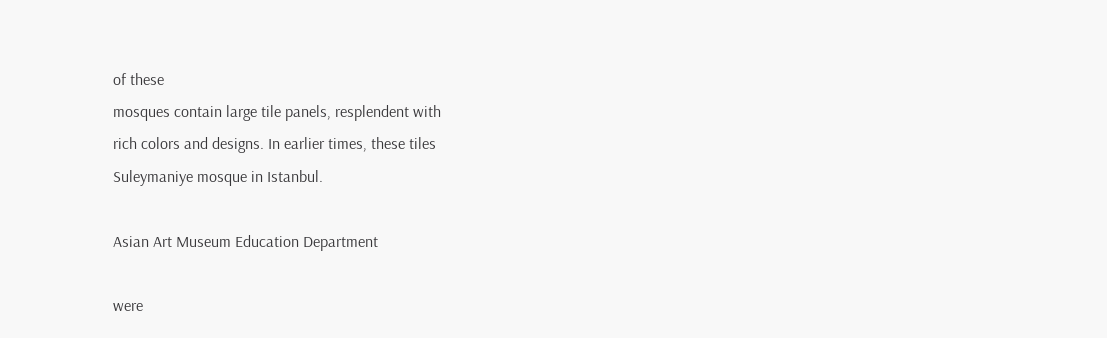of these
mosques contain large tile panels, resplendent with
rich colors and designs. In earlier times, these tiles
Suleymaniye mosque in Istanbul.

Asian Art Museum Education Department

were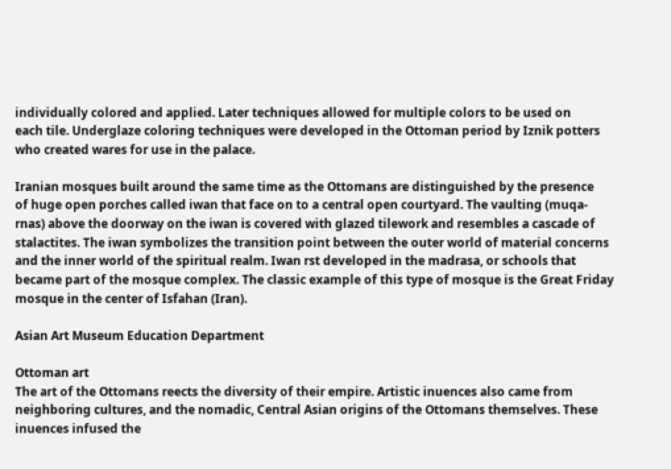individually colored and applied. Later techniques allowed for multiple colors to be used on
each tile. Underglaze coloring techniques were developed in the Ottoman period by Iznik potters
who created wares for use in the palace.

Iranian mosques built around the same time as the Ottomans are distinguished by the presence
of huge open porches called iwan that face on to a central open courtyard. The vaulting (muqa-
rnas) above the doorway on the iwan is covered with glazed tilework and resembles a cascade of
stalactites. The iwan symbolizes the transition point between the outer world of material concerns
and the inner world of the spiritual realm. Iwan rst developed in the madrasa, or schools that
became part of the mosque complex. The classic example of this type of mosque is the Great Friday
mosque in the center of Isfahan (Iran).

Asian Art Museum Education Department

Ottoman art
The art of the Ottomans reects the diversity of their empire. Artistic inuences also came from
neighboring cultures, and the nomadic, Central Asian origins of the Ottomans themselves. These
inuences infused the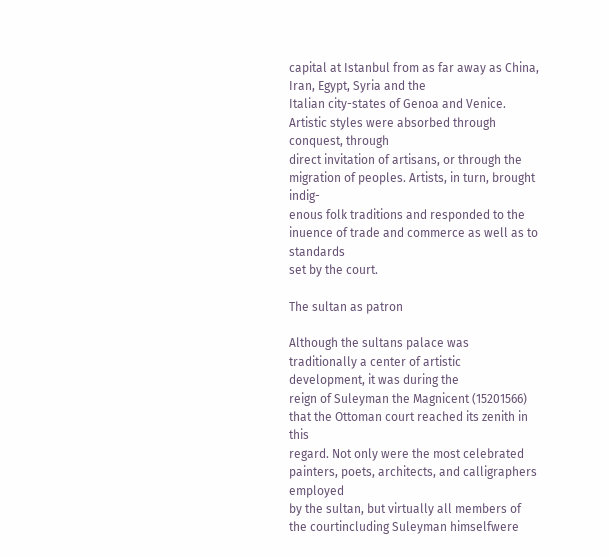capital at Istanbul from as far away as China, Iran, Egypt, Syria and the
Italian city-states of Genoa and Venice. Artistic styles were absorbed through conquest, through
direct invitation of artisans, or through the migration of peoples. Artists, in turn, brought indig-
enous folk traditions and responded to the inuence of trade and commerce as well as to standards
set by the court.

The sultan as patron

Although the sultans palace was traditionally a center of artistic development, it was during the
reign of Suleyman the Magnicent (15201566) that the Ottoman court reached its zenith in this
regard. Not only were the most celebrated painters, poets, architects, and calligraphers employed
by the sultan, but virtually all members of the courtincluding Suleyman himselfwere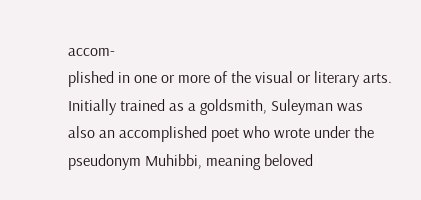accom-
plished in one or more of the visual or literary arts. Initially trained as a goldsmith, Suleyman was
also an accomplished poet who wrote under the pseudonym Muhibbi, meaning beloved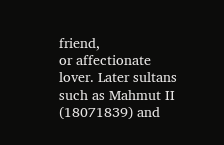friend,
or affectionate lover. Later sultans such as Mahmut II (18071839) and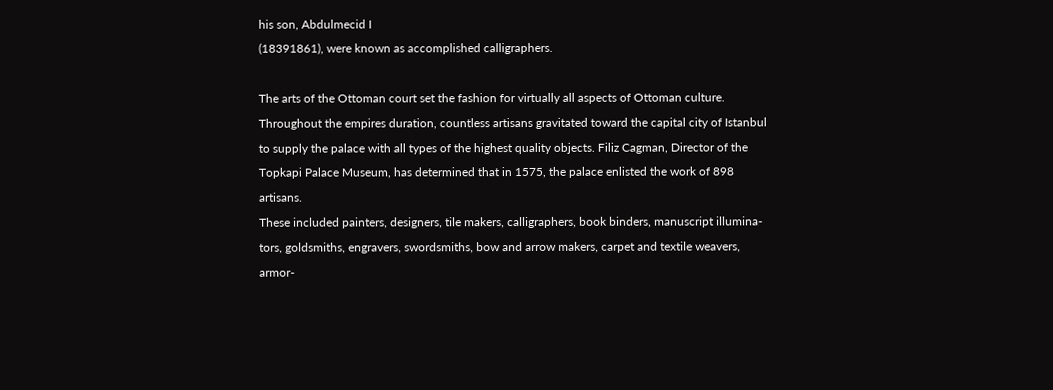his son, Abdulmecid I
(18391861), were known as accomplished calligraphers.

The arts of the Ottoman court set the fashion for virtually all aspects of Ottoman culture.
Throughout the empires duration, countless artisans gravitated toward the capital city of Istanbul
to supply the palace with all types of the highest quality objects. Filiz Cagman, Director of the
Topkapi Palace Museum, has determined that in 1575, the palace enlisted the work of 898 artisans.
These included painters, designers, tile makers, calligraphers, book binders, manuscript illumina-
tors, goldsmiths, engravers, swordsmiths, bow and arrow makers, carpet and textile weavers, armor-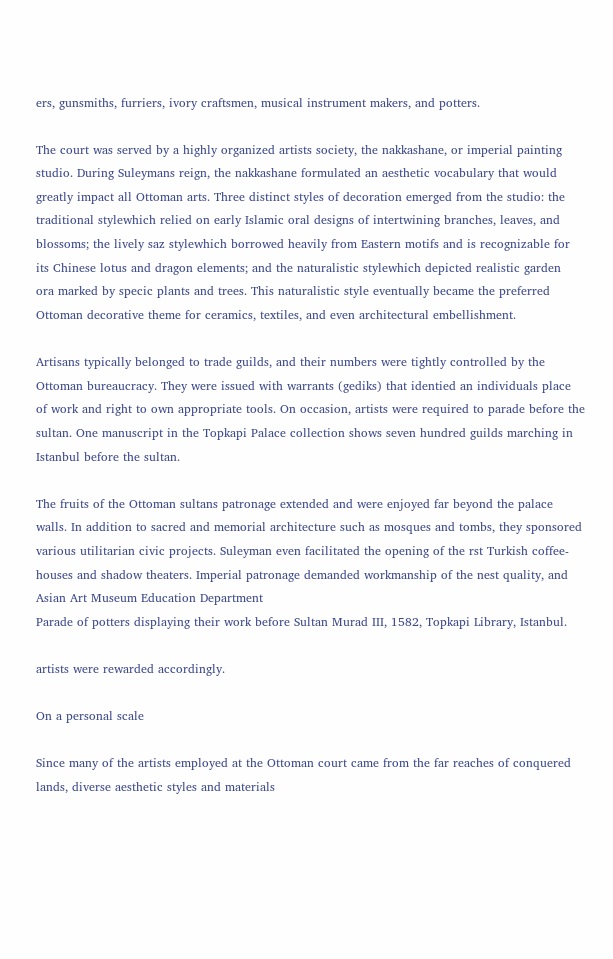ers, gunsmiths, furriers, ivory craftsmen, musical instrument makers, and potters.

The court was served by a highly organized artists society, the nakkashane, or imperial painting
studio. During Suleymans reign, the nakkashane formulated an aesthetic vocabulary that would
greatly impact all Ottoman arts. Three distinct styles of decoration emerged from the studio: the
traditional stylewhich relied on early Islamic oral designs of intertwining branches, leaves, and
blossoms; the lively saz stylewhich borrowed heavily from Eastern motifs and is recognizable for
its Chinese lotus and dragon elements; and the naturalistic stylewhich depicted realistic garden
ora marked by specic plants and trees. This naturalistic style eventually became the preferred
Ottoman decorative theme for ceramics, textiles, and even architectural embellishment.

Artisans typically belonged to trade guilds, and their numbers were tightly controlled by the
Ottoman bureaucracy. They were issued with warrants (gediks) that identied an individuals place
of work and right to own appropriate tools. On occasion, artists were required to parade before the
sultan. One manuscript in the Topkapi Palace collection shows seven hundred guilds marching in
Istanbul before the sultan.

The fruits of the Ottoman sultans patronage extended and were enjoyed far beyond the palace
walls. In addition to sacred and memorial architecture such as mosques and tombs, they sponsored
various utilitarian civic projects. Suleyman even facilitated the opening of the rst Turkish coffee-
houses and shadow theaters. Imperial patronage demanded workmanship of the nest quality, and
Asian Art Museum Education Department
Parade of potters displaying their work before Sultan Murad III, 1582, Topkapi Library, Istanbul.

artists were rewarded accordingly.

On a personal scale

Since many of the artists employed at the Ottoman court came from the far reaches of conquered
lands, diverse aesthetic styles and materials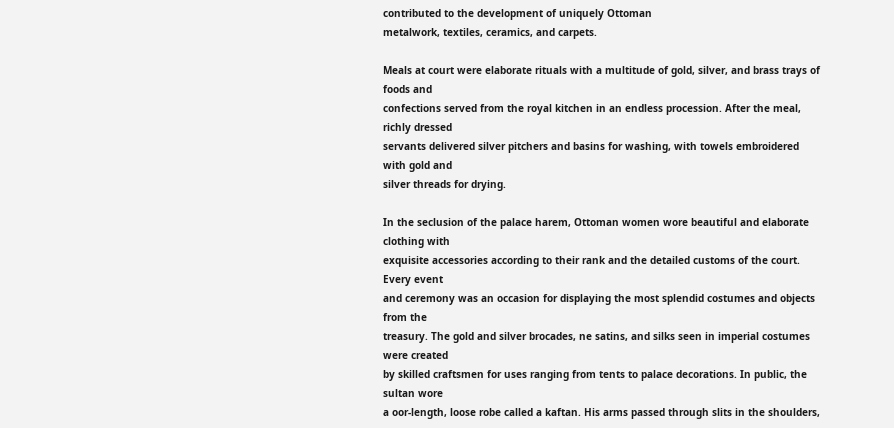contributed to the development of uniquely Ottoman
metalwork, textiles, ceramics, and carpets.

Meals at court were elaborate rituals with a multitude of gold, silver, and brass trays of foods and
confections served from the royal kitchen in an endless procession. After the meal, richly dressed
servants delivered silver pitchers and basins for washing, with towels embroidered with gold and
silver threads for drying.

In the seclusion of the palace harem, Ottoman women wore beautiful and elaborate clothing with
exquisite accessories according to their rank and the detailed customs of the court. Every event
and ceremony was an occasion for displaying the most splendid costumes and objects from the
treasury. The gold and silver brocades, ne satins, and silks seen in imperial costumes were created
by skilled craftsmen for uses ranging from tents to palace decorations. In public, the sultan wore
a oor-length, loose robe called a kaftan. His arms passed through slits in the shoulders,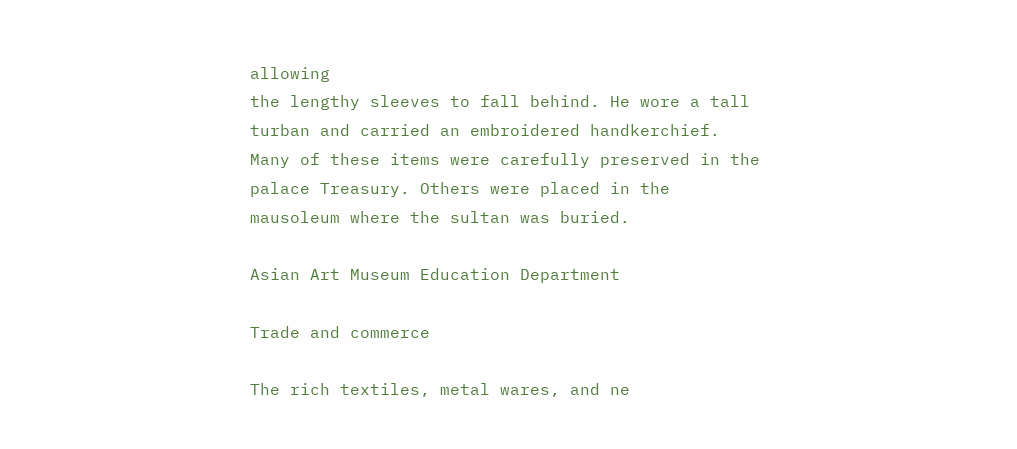allowing
the lengthy sleeves to fall behind. He wore a tall turban and carried an embroidered handkerchief.
Many of these items were carefully preserved in the palace Treasury. Others were placed in the
mausoleum where the sultan was buried.

Asian Art Museum Education Department

Trade and commerce

The rich textiles, metal wares, and ne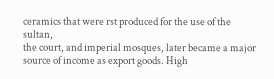ceramics that were rst produced for the use of the sultan,
the court, and imperial mosques, later became a major source of income as export goods. High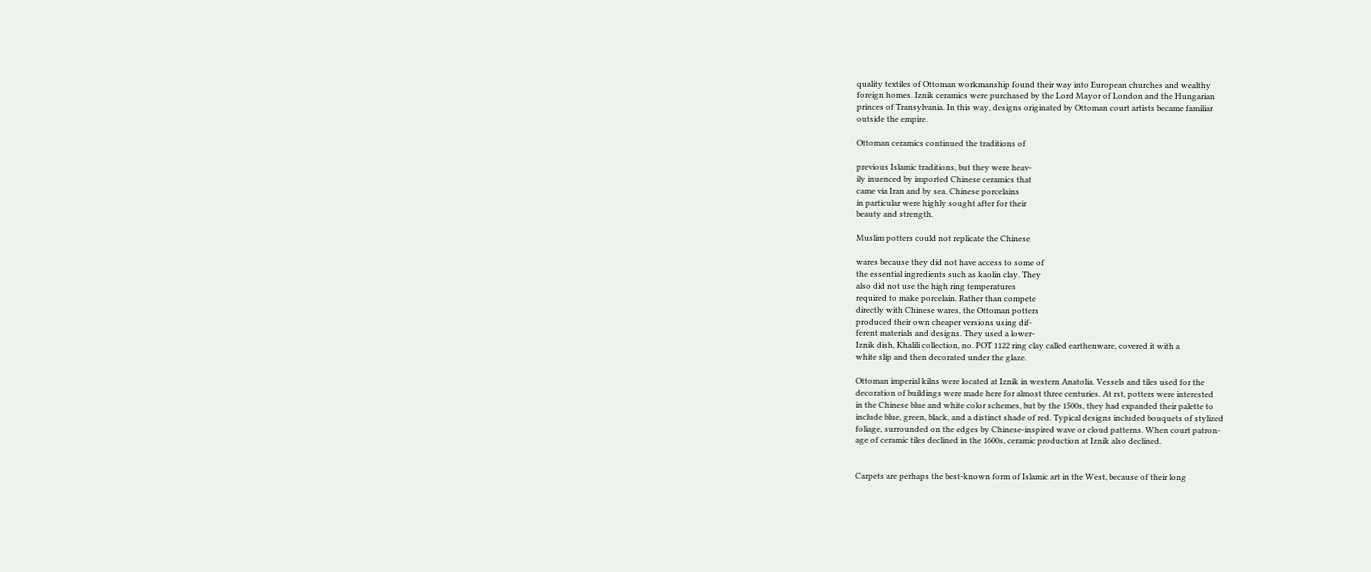quality textiles of Ottoman workmanship found their way into European churches and wealthy
foreign homes. Iznik ceramics were purchased by the Lord Mayor of London and the Hungarian
princes of Transylvania. In this way, designs originated by Ottoman court artists became familiar
outside the empire.

Ottoman ceramics continued the traditions of

previous Islamic traditions, but they were heav-
ily inuenced by imported Chinese ceramics that
came via Iran and by sea. Chinese porcelains
in particular were highly sought after for their
beauty and strength.

Muslim potters could not replicate the Chinese

wares because they did not have access to some of
the essential ingredients such as kaolin clay. They
also did not use the high ring temperatures
required to make porcelain. Rather than compete
directly with Chinese wares, the Ottoman potters
produced their own cheaper versions using dif-
ferent materials and designs. They used a lower-
Iznik dish, Khalili collection, no. POT 1122 ring clay called earthenware, covered it with a
white slip and then decorated under the glaze.

Ottoman imperial kilns were located at Iznik in western Anatolia. Vessels and tiles used for the
decoration of buildings were made here for almost three centuries. At rst, potters were interested
in the Chinese blue and white color schemes, but by the 1500s, they had expanded their palette to
include blue, green, black, and a distinct shade of red. Typical designs included bouquets of stylized
foliage, surrounded on the edges by Chinese-inspired wave or cloud patterns. When court patron-
age of ceramic tiles declined in the 1600s, ceramic production at Iznik also declined.


Carpets are perhaps the best-known form of Islamic art in the West, because of their long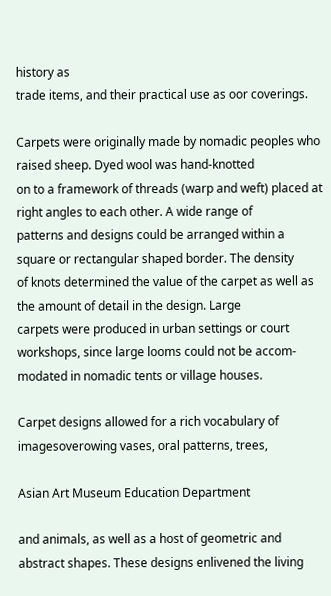history as
trade items, and their practical use as oor coverings.

Carpets were originally made by nomadic peoples who raised sheep. Dyed wool was hand-knotted
on to a framework of threads (warp and weft) placed at right angles to each other. A wide range of
patterns and designs could be arranged within a square or rectangular shaped border. The density
of knots determined the value of the carpet as well as the amount of detail in the design. Large
carpets were produced in urban settings or court workshops, since large looms could not be accom-
modated in nomadic tents or village houses.

Carpet designs allowed for a rich vocabulary of imagesoverowing vases, oral patterns, trees,

Asian Art Museum Education Department

and animals, as well as a host of geometric and abstract shapes. These designs enlivened the living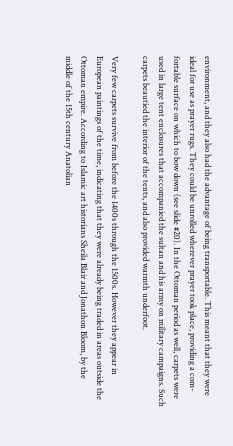environment, and they also had the advantage of being transportable. This meant that they were
ideal for use as prayer rugs. They could be unrolled wherever prayer took place, providing a com-
fortable surface on which to bow down (see slide #20). In the Ottoman period as well, carpets were
used in large tent enclosures that accompanied the sultan and his army on military campaigns. Such
carpets beautied the interior of the tents, and also provided warmth underfoot.

Very few carpets survive from before the 1400s through the 1500s. However they appear in
European paintings of the time, indicating that they were already being traded in areas outside the
Ottoman empire. According to Islamic art historians Sheila Blair and Jonathon Bloom, by the
middle of the 15th century Anatolian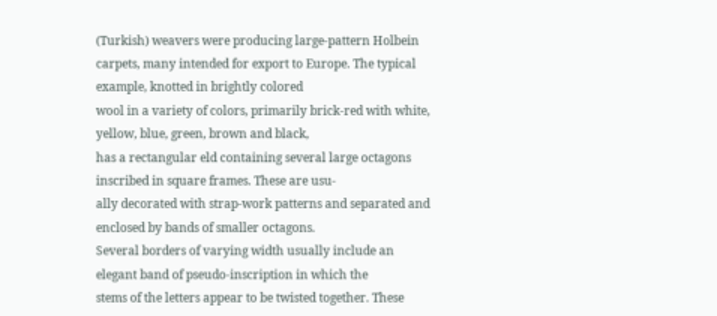(Turkish) weavers were producing large-pattern Holbein
carpets, many intended for export to Europe. The typical example, knotted in brightly colored
wool in a variety of colors, primarily brick-red with white, yellow, blue, green, brown and black,
has a rectangular eld containing several large octagons inscribed in square frames. These are usu-
ally decorated with strap-work patterns and separated and enclosed by bands of smaller octagons.
Several borders of varying width usually include an elegant band of pseudo-inscription in which the
stems of the letters appear to be twisted together. These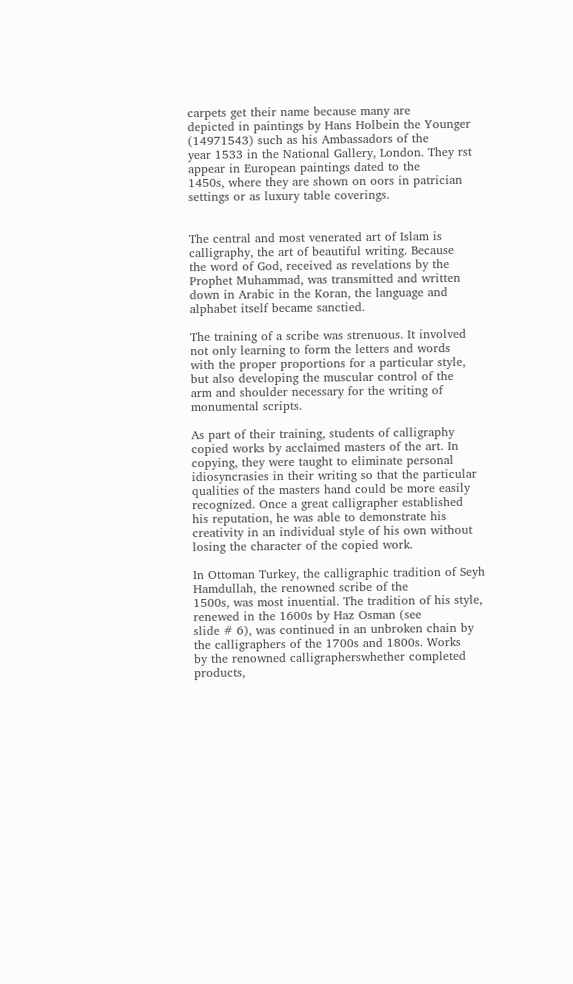carpets get their name because many are
depicted in paintings by Hans Holbein the Younger (14971543) such as his Ambassadors of the
year 1533 in the National Gallery, London. They rst appear in European paintings dated to the
1450s, where they are shown on oors in patrician settings or as luxury table coverings.


The central and most venerated art of Islam is calligraphy, the art of beautiful writing. Because
the word of God, received as revelations by the Prophet Muhammad, was transmitted and written
down in Arabic in the Koran, the language and alphabet itself became sanctied.

The training of a scribe was strenuous. It involved not only learning to form the letters and words
with the proper proportions for a particular style, but also developing the muscular control of the
arm and shoulder necessary for the writing of monumental scripts.

As part of their training, students of calligraphy copied works by acclaimed masters of the art. In
copying, they were taught to eliminate personal idiosyncrasies in their writing so that the particular
qualities of the masters hand could be more easily recognized. Once a great calligrapher established
his reputation, he was able to demonstrate his creativity in an individual style of his own without
losing the character of the copied work.

In Ottoman Turkey, the calligraphic tradition of Seyh Hamdullah, the renowned scribe of the
1500s, was most inuential. The tradition of his style, renewed in the 1600s by Haz Osman (see
slide # 6), was continued in an unbroken chain by the calligraphers of the 1700s and 1800s. Works
by the renowned calligrapherswhether completed products,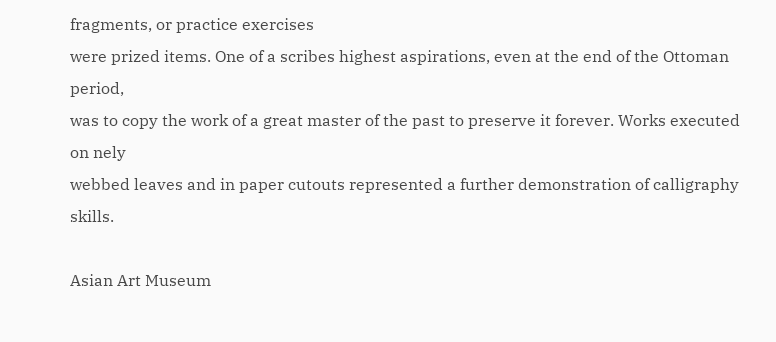fragments, or practice exercises
were prized items. One of a scribes highest aspirations, even at the end of the Ottoman period,
was to copy the work of a great master of the past to preserve it forever. Works executed on nely
webbed leaves and in paper cutouts represented a further demonstration of calligraphy skills.

Asian Art Museum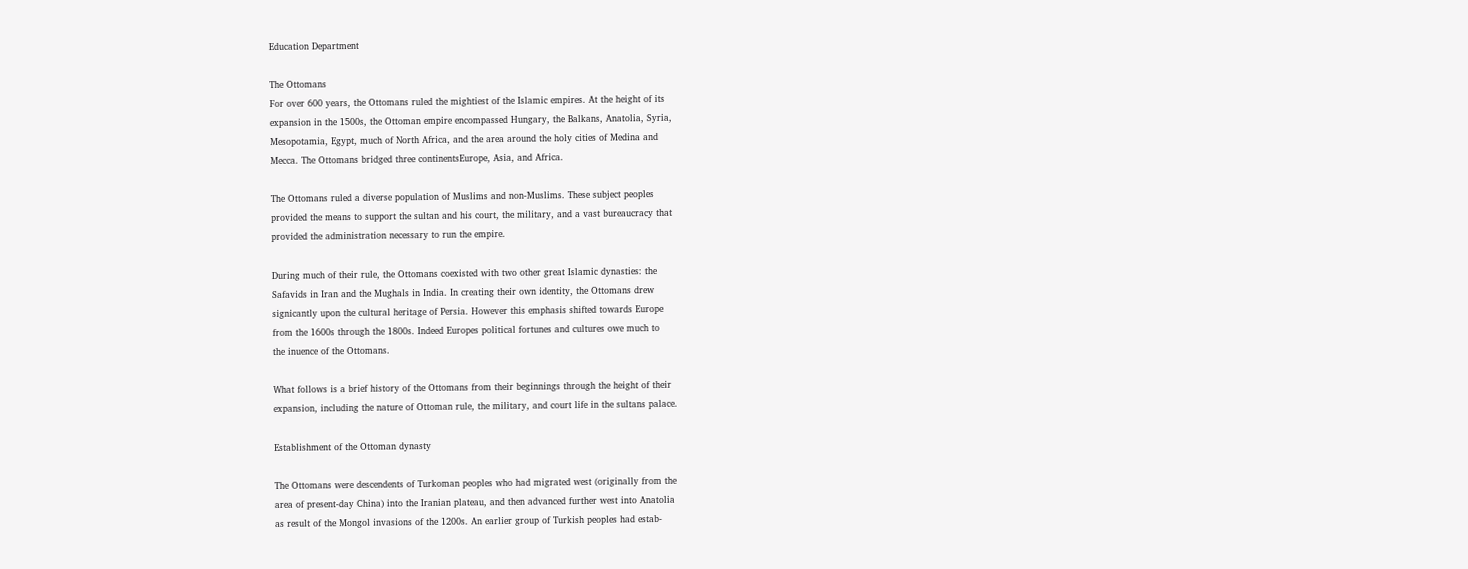Education Department

The Ottomans
For over 600 years, the Ottomans ruled the mightiest of the Islamic empires. At the height of its
expansion in the 1500s, the Ottoman empire encompassed Hungary, the Balkans, Anatolia, Syria,
Mesopotamia, Egypt, much of North Africa, and the area around the holy cities of Medina and
Mecca. The Ottomans bridged three continentsEurope, Asia, and Africa.

The Ottomans ruled a diverse population of Muslims and non-Muslims. These subject peoples
provided the means to support the sultan and his court, the military, and a vast bureaucracy that
provided the administration necessary to run the empire.

During much of their rule, the Ottomans coexisted with two other great Islamic dynasties: the
Safavids in Iran and the Mughals in India. In creating their own identity, the Ottomans drew
signicantly upon the cultural heritage of Persia. However this emphasis shifted towards Europe
from the 1600s through the 1800s. Indeed Europes political fortunes and cultures owe much to
the inuence of the Ottomans.

What follows is a brief history of the Ottomans from their beginnings through the height of their
expansion, including the nature of Ottoman rule, the military, and court life in the sultans palace.

Establishment of the Ottoman dynasty

The Ottomans were descendents of Turkoman peoples who had migrated west (originally from the
area of present-day China) into the Iranian plateau, and then advanced further west into Anatolia
as result of the Mongol invasions of the 1200s. An earlier group of Turkish peoples had estab-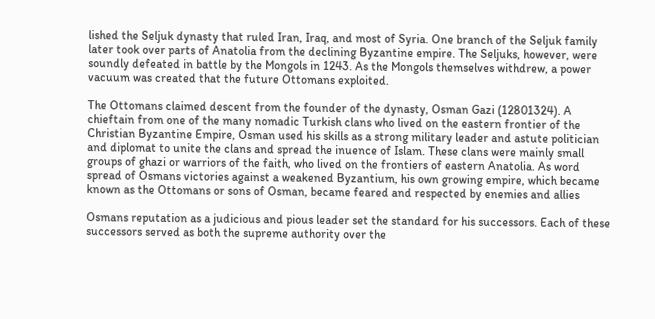lished the Seljuk dynasty that ruled Iran, Iraq, and most of Syria. One branch of the Seljuk family
later took over parts of Anatolia from the declining Byzantine empire. The Seljuks, however, were
soundly defeated in battle by the Mongols in 1243. As the Mongols themselves withdrew, a power
vacuum was created that the future Ottomans exploited.

The Ottomans claimed descent from the founder of the dynasty, Osman Gazi (12801324). A
chieftain from one of the many nomadic Turkish clans who lived on the eastern frontier of the
Christian Byzantine Empire, Osman used his skills as a strong military leader and astute politician
and diplomat to unite the clans and spread the inuence of Islam. These clans were mainly small
groups of ghazi or warriors of the faith, who lived on the frontiers of eastern Anatolia. As word
spread of Osmans victories against a weakened Byzantium, his own growing empire, which became
known as the Ottomans or sons of Osman, became feared and respected by enemies and allies

Osmans reputation as a judicious and pious leader set the standard for his successors. Each of these
successors served as both the supreme authority over the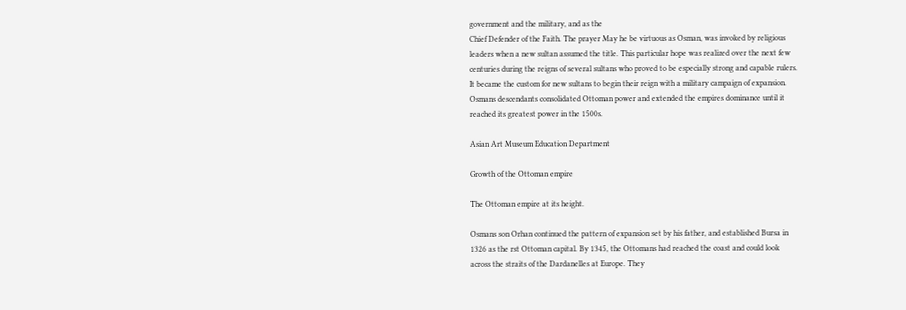government and the military, and as the
Chief Defender of the Faith. The prayer May he be virtuous as Osman, was invoked by religious
leaders when a new sultan assumed the title. This particular hope was realized over the next few
centuries during the reigns of several sultans who proved to be especially strong and capable rulers.
It became the custom for new sultans to begin their reign with a military campaign of expansion.
Osmans descendants consolidated Ottoman power and extended the empires dominance until it
reached its greatest power in the 1500s.

Asian Art Museum Education Department

Growth of the Ottoman empire

The Ottoman empire at its height.

Osmans son Orhan continued the pattern of expansion set by his father, and established Bursa in
1326 as the rst Ottoman capital. By 1345, the Ottomans had reached the coast and could look
across the straits of the Dardanelles at Europe. They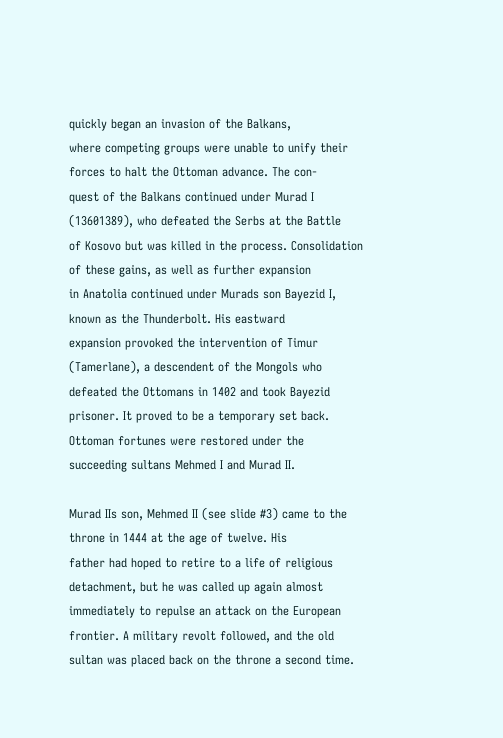quickly began an invasion of the Balkans,
where competing groups were unable to unify their forces to halt the Ottoman advance. The con-
quest of the Balkans continued under Murad I (13601389), who defeated the Serbs at the Battle
of Kosovo but was killed in the process. Consolidation of these gains, as well as further expansion
in Anatolia continued under Murads son Bayezid I, known as the Thunderbolt. His eastward
expansion provoked the intervention of Timur (Tamerlane), a descendent of the Mongols who
defeated the Ottomans in 1402 and took Bayezid prisoner. It proved to be a temporary set back.
Ottoman fortunes were restored under the succeeding sultans Mehmed I and Murad II.

Murad IIs son, Mehmed II (see slide #3) came to the throne in 1444 at the age of twelve. His
father had hoped to retire to a life of religious detachment, but he was called up again almost
immediately to repulse an attack on the European frontier. A military revolt followed, and the old
sultan was placed back on the throne a second time.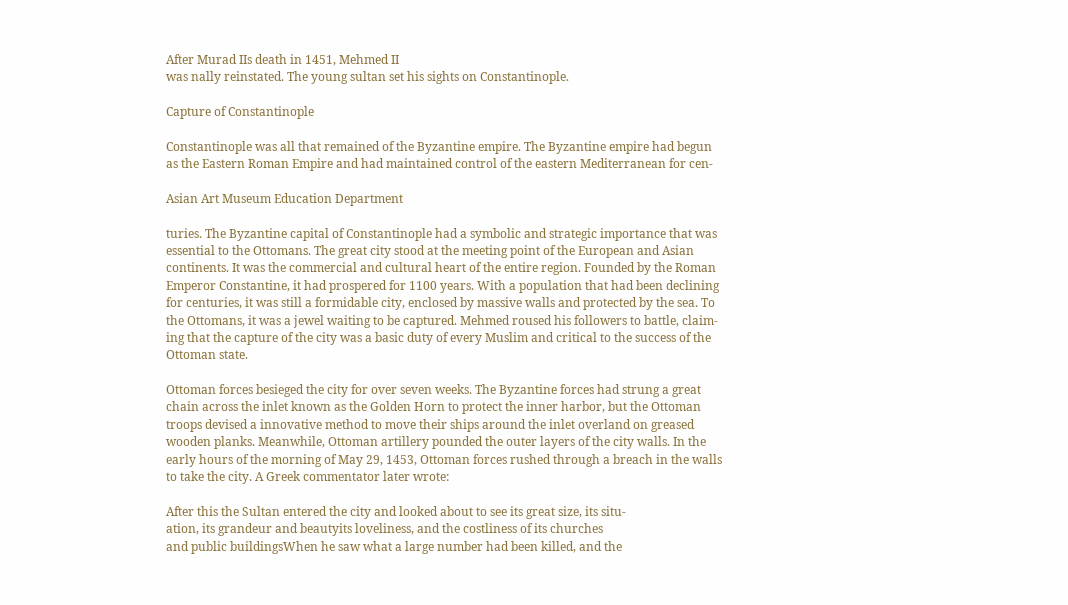After Murad IIs death in 1451, Mehmed II
was nally reinstated. The young sultan set his sights on Constantinople.

Capture of Constantinople

Constantinople was all that remained of the Byzantine empire. The Byzantine empire had begun
as the Eastern Roman Empire and had maintained control of the eastern Mediterranean for cen-

Asian Art Museum Education Department

turies. The Byzantine capital of Constantinople had a symbolic and strategic importance that was
essential to the Ottomans. The great city stood at the meeting point of the European and Asian
continents. It was the commercial and cultural heart of the entire region. Founded by the Roman
Emperor Constantine, it had prospered for 1100 years. With a population that had been declining
for centuries, it was still a formidable city, enclosed by massive walls and protected by the sea. To
the Ottomans, it was a jewel waiting to be captured. Mehmed roused his followers to battle, claim-
ing that the capture of the city was a basic duty of every Muslim and critical to the success of the
Ottoman state.

Ottoman forces besieged the city for over seven weeks. The Byzantine forces had strung a great
chain across the inlet known as the Golden Horn to protect the inner harbor, but the Ottoman
troops devised a innovative method to move their ships around the inlet overland on greased
wooden planks. Meanwhile, Ottoman artillery pounded the outer layers of the city walls. In the
early hours of the morning of May 29, 1453, Ottoman forces rushed through a breach in the walls
to take the city. A Greek commentator later wrote:

After this the Sultan entered the city and looked about to see its great size, its situ-
ation, its grandeur and beautyits loveliness, and the costliness of its churches
and public buildingsWhen he saw what a large number had been killed, and the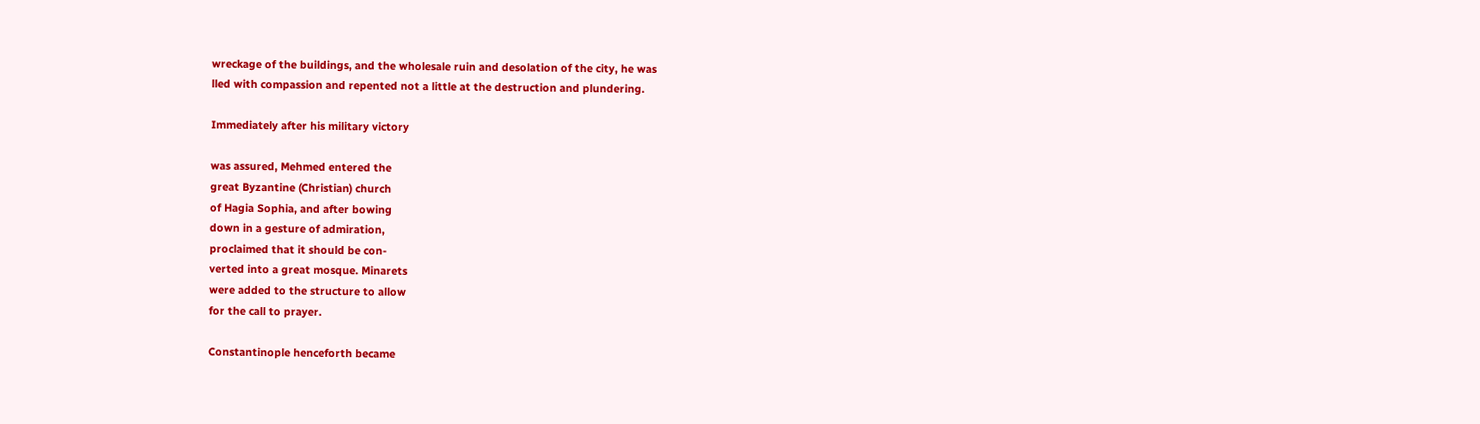wreckage of the buildings, and the wholesale ruin and desolation of the city, he was
lled with compassion and repented not a little at the destruction and plundering.

Immediately after his military victory

was assured, Mehmed entered the
great Byzantine (Christian) church
of Hagia Sophia, and after bowing
down in a gesture of admiration,
proclaimed that it should be con-
verted into a great mosque. Minarets
were added to the structure to allow
for the call to prayer.

Constantinople henceforth became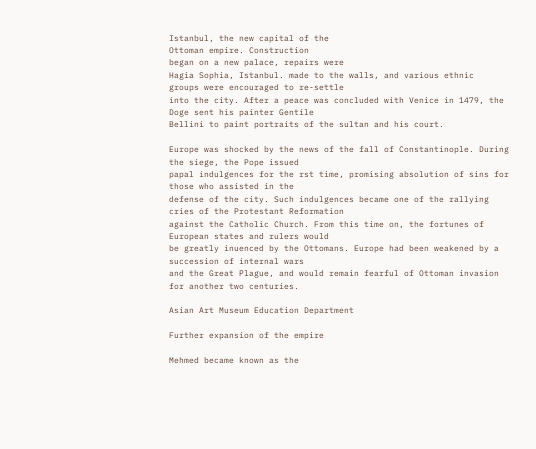Istanbul, the new capital of the
Ottoman empire. Construction
began on a new palace, repairs were
Hagia Sophia, Istanbul. made to the walls, and various ethnic
groups were encouraged to re-settle
into the city. After a peace was concluded with Venice in 1479, the Doge sent his painter Gentile
Bellini to paint portraits of the sultan and his court.

Europe was shocked by the news of the fall of Constantinople. During the siege, the Pope issued
papal indulgences for the rst time, promising absolution of sins for those who assisted in the
defense of the city. Such indulgences became one of the rallying cries of the Protestant Reformation
against the Catholic Church. From this time on, the fortunes of European states and rulers would
be greatly inuenced by the Ottomans. Europe had been weakened by a succession of internal wars
and the Great Plague, and would remain fearful of Ottoman invasion for another two centuries.

Asian Art Museum Education Department

Further expansion of the empire

Mehmed became known as the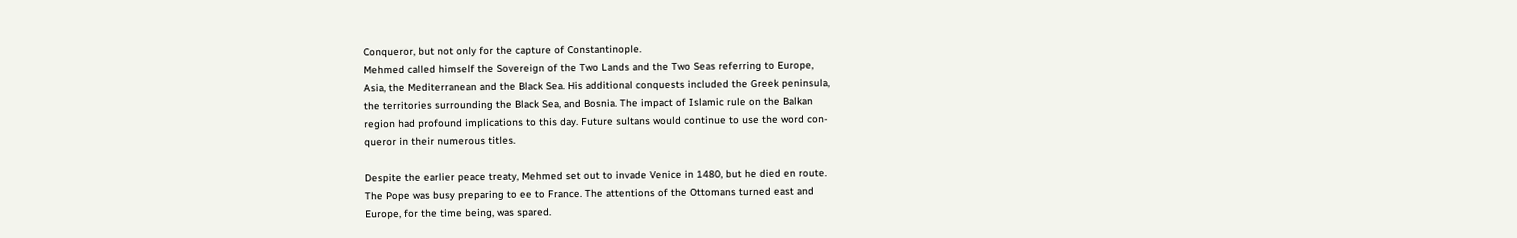Conqueror, but not only for the capture of Constantinople.
Mehmed called himself the Sovereign of the Two Lands and the Two Seas referring to Europe,
Asia, the Mediterranean and the Black Sea. His additional conquests included the Greek peninsula,
the territories surrounding the Black Sea, and Bosnia. The impact of Islamic rule on the Balkan
region had profound implications to this day. Future sultans would continue to use the word con-
queror in their numerous titles.

Despite the earlier peace treaty, Mehmed set out to invade Venice in 1480, but he died en route.
The Pope was busy preparing to ee to France. The attentions of the Ottomans turned east and
Europe, for the time being, was spared.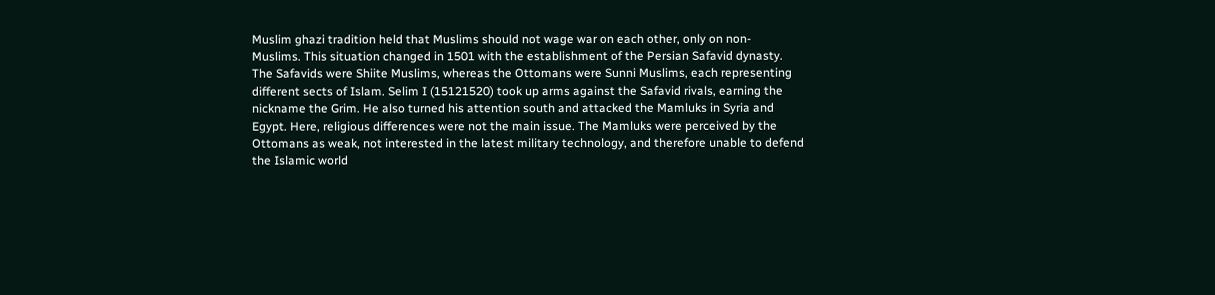Muslim ghazi tradition held that Muslims should not wage war on each other, only on non-
Muslims. This situation changed in 1501 with the establishment of the Persian Safavid dynasty.
The Safavids were Shiite Muslims, whereas the Ottomans were Sunni Muslims, each representing
different sects of Islam. Selim I (15121520) took up arms against the Safavid rivals, earning the
nickname the Grim. He also turned his attention south and attacked the Mamluks in Syria and
Egypt. Here, religious differences were not the main issue. The Mamluks were perceived by the
Ottomans as weak, not interested in the latest military technology, and therefore unable to defend
the Islamic world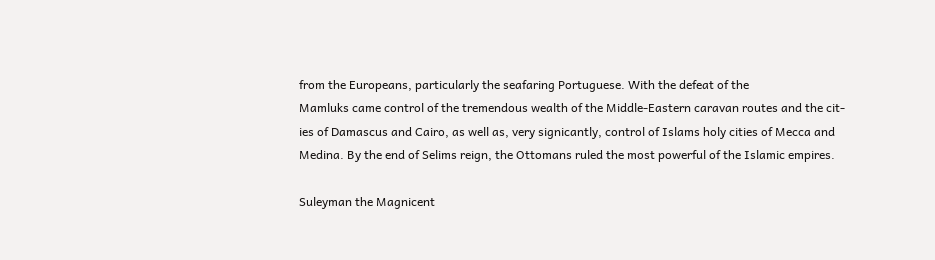from the Europeans, particularly the seafaring Portuguese. With the defeat of the
Mamluks came control of the tremendous wealth of the Middle-Eastern caravan routes and the cit-
ies of Damascus and Cairo, as well as, very signicantly, control of Islams holy cities of Mecca and
Medina. By the end of Selims reign, the Ottomans ruled the most powerful of the Islamic empires.

Suleyman the Magnicent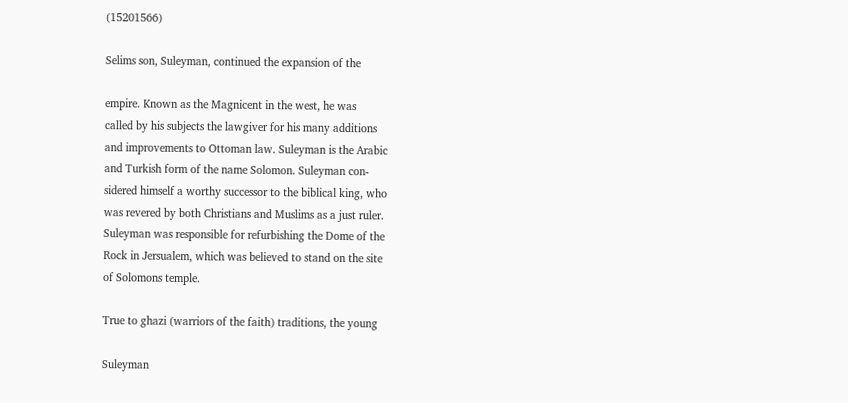(15201566)

Selims son, Suleyman, continued the expansion of the

empire. Known as the Magnicent in the west, he was
called by his subjects the lawgiver for his many additions
and improvements to Ottoman law. Suleyman is the Arabic
and Turkish form of the name Solomon. Suleyman con-
sidered himself a worthy successor to the biblical king, who
was revered by both Christians and Muslims as a just ruler.
Suleyman was responsible for refurbishing the Dome of the
Rock in Jersualem, which was believed to stand on the site
of Solomons temple.

True to ghazi (warriors of the faith) traditions, the young

Suleyman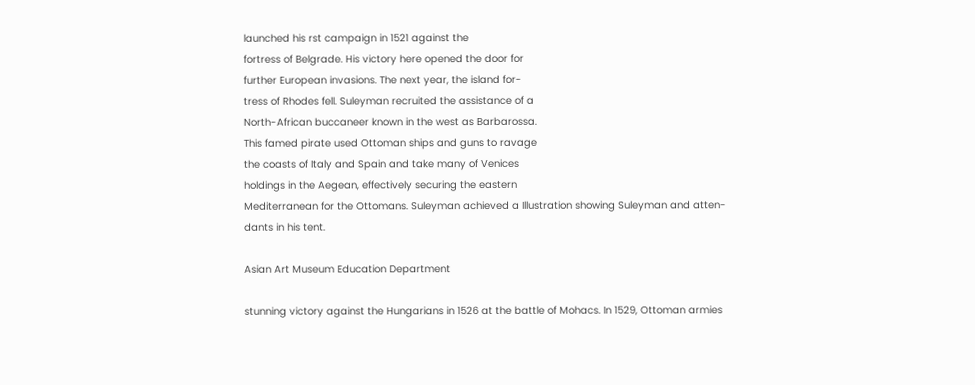launched his rst campaign in 1521 against the
fortress of Belgrade. His victory here opened the door for
further European invasions. The next year, the island for-
tress of Rhodes fell. Suleyman recruited the assistance of a
North-African buccaneer known in the west as Barbarossa.
This famed pirate used Ottoman ships and guns to ravage
the coasts of Italy and Spain and take many of Venices
holdings in the Aegean, effectively securing the eastern
Mediterranean for the Ottomans. Suleyman achieved a Illustration showing Suleyman and atten-
dants in his tent.

Asian Art Museum Education Department

stunning victory against the Hungarians in 1526 at the battle of Mohacs. In 1529, Ottoman armies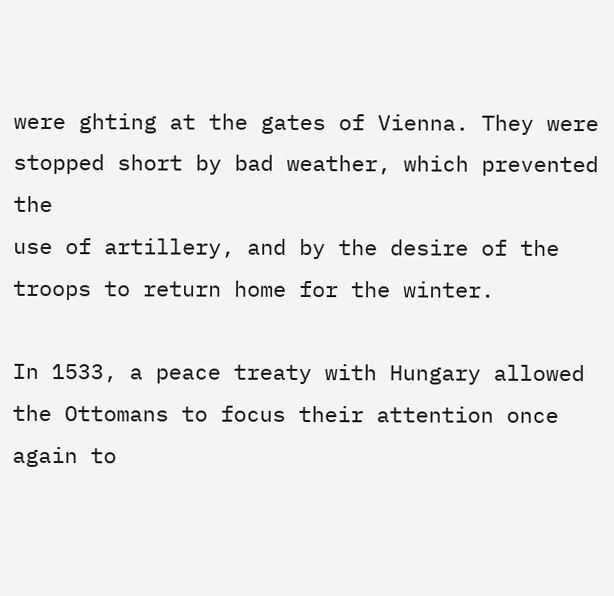were ghting at the gates of Vienna. They were stopped short by bad weather, which prevented the
use of artillery, and by the desire of the troops to return home for the winter.

In 1533, a peace treaty with Hungary allowed the Ottomans to focus their attention once again to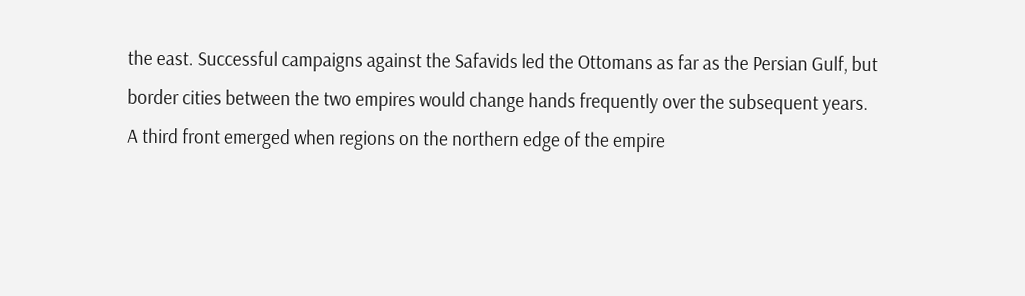the east. Successful campaigns against the Safavids led the Ottomans as far as the Persian Gulf, but
border cities between the two empires would change hands frequently over the subsequent years.
A third front emerged when regions on the northern edge of the empire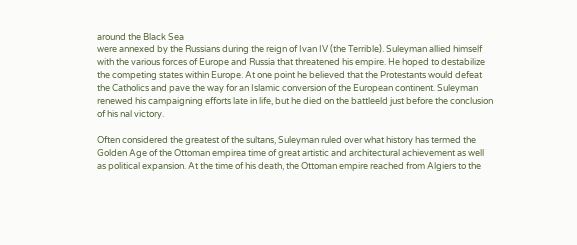around the Black Sea
were annexed by the Russians during the reign of Ivan IV (the Terrible). Suleyman allied himself
with the various forces of Europe and Russia that threatened his empire. He hoped to destabilize
the competing states within Europe. At one point he believed that the Protestants would defeat
the Catholics and pave the way for an Islamic conversion of the European continent. Suleyman
renewed his campaigning efforts late in life, but he died on the battleeld just before the conclusion
of his nal victory.

Often considered the greatest of the sultans, Suleyman ruled over what history has termed the
Golden Age of the Ottoman empirea time of great artistic and architectural achievement as well
as political expansion. At the time of his death, the Ottoman empire reached from Algiers to the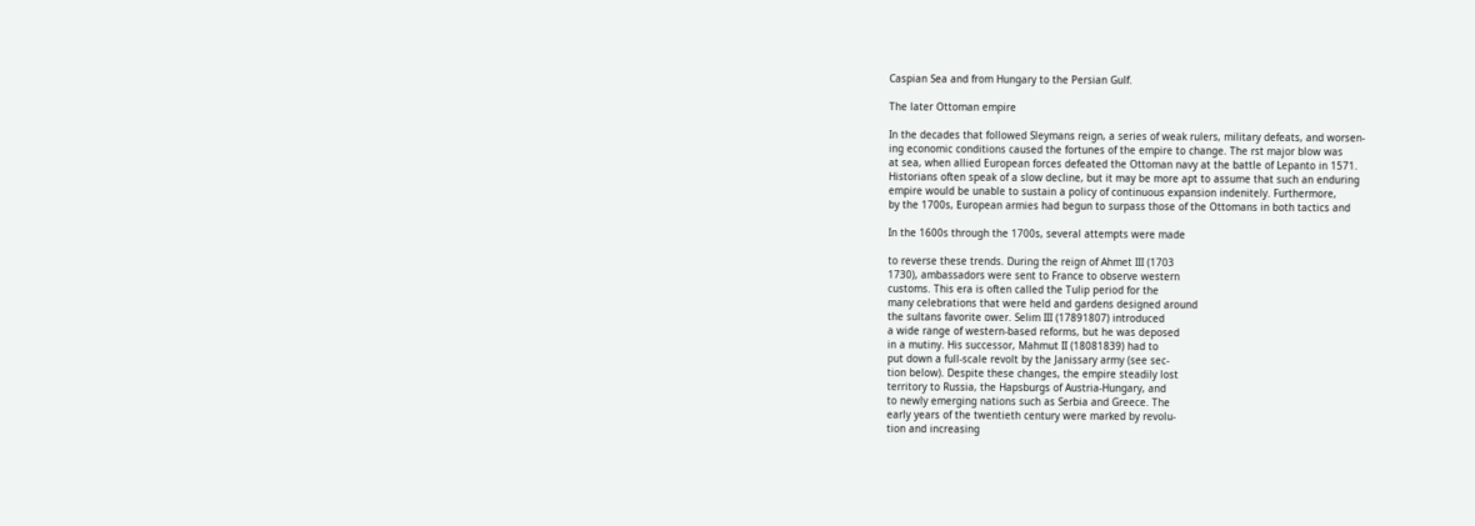Caspian Sea and from Hungary to the Persian Gulf.

The later Ottoman empire

In the decades that followed Sleymans reign, a series of weak rulers, military defeats, and worsen-
ing economic conditions caused the fortunes of the empire to change. The rst major blow was
at sea, when allied European forces defeated the Ottoman navy at the battle of Lepanto in 1571.
Historians often speak of a slow decline, but it may be more apt to assume that such an enduring
empire would be unable to sustain a policy of continuous expansion indenitely. Furthermore,
by the 1700s, European armies had begun to surpass those of the Ottomans in both tactics and

In the 1600s through the 1700s, several attempts were made

to reverse these trends. During the reign of Ahmet III (1703
1730), ambassadors were sent to France to observe western
customs. This era is often called the Tulip period for the
many celebrations that were held and gardens designed around
the sultans favorite ower. Selim III (17891807) introduced
a wide range of western-based reforms, but he was deposed
in a mutiny. His successor, Mahmut II (18081839) had to
put down a full-scale revolt by the Janissary army (see sec-
tion below). Despite these changes, the empire steadily lost
territory to Russia, the Hapsburgs of Austria-Hungary, and
to newly emerging nations such as Serbia and Greece. The
early years of the twentieth century were marked by revolu-
tion and increasing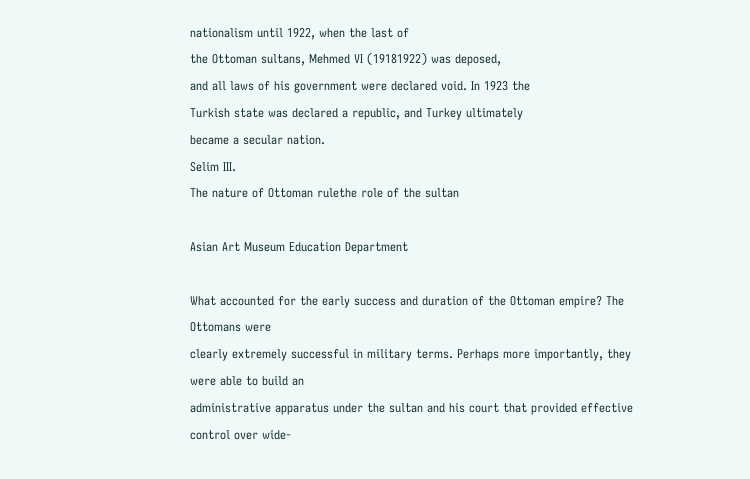nationalism until 1922, when the last of
the Ottoman sultans, Mehmed VI (19181922) was deposed,
and all laws of his government were declared void. In 1923 the
Turkish state was declared a republic, and Turkey ultimately
became a secular nation.
Selim III.
The nature of Ottoman rulethe role of the sultan

Asian Art Museum Education Department

What accounted for the early success and duration of the Ottoman empire? The Ottomans were
clearly extremely successful in military terms. Perhaps more importantly, they were able to build an
administrative apparatus under the sultan and his court that provided effective control over wide-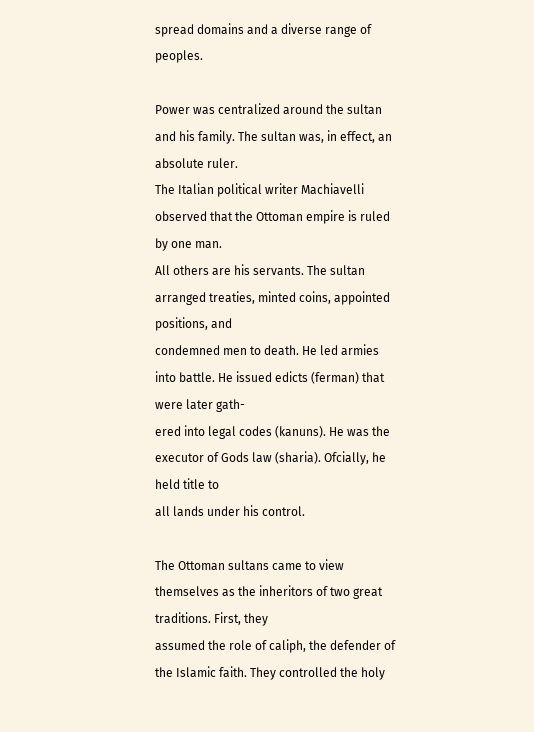spread domains and a diverse range of peoples.

Power was centralized around the sultan and his family. The sultan was, in effect, an absolute ruler.
The Italian political writer Machiavelli observed that the Ottoman empire is ruled by one man.
All others are his servants. The sultan arranged treaties, minted coins, appointed positions, and
condemned men to death. He led armies into battle. He issued edicts (ferman) that were later gath-
ered into legal codes (kanuns). He was the executor of Gods law (sharia). Ofcially, he held title to
all lands under his control.

The Ottoman sultans came to view themselves as the inheritors of two great traditions. First, they
assumed the role of caliph, the defender of the Islamic faith. They controlled the holy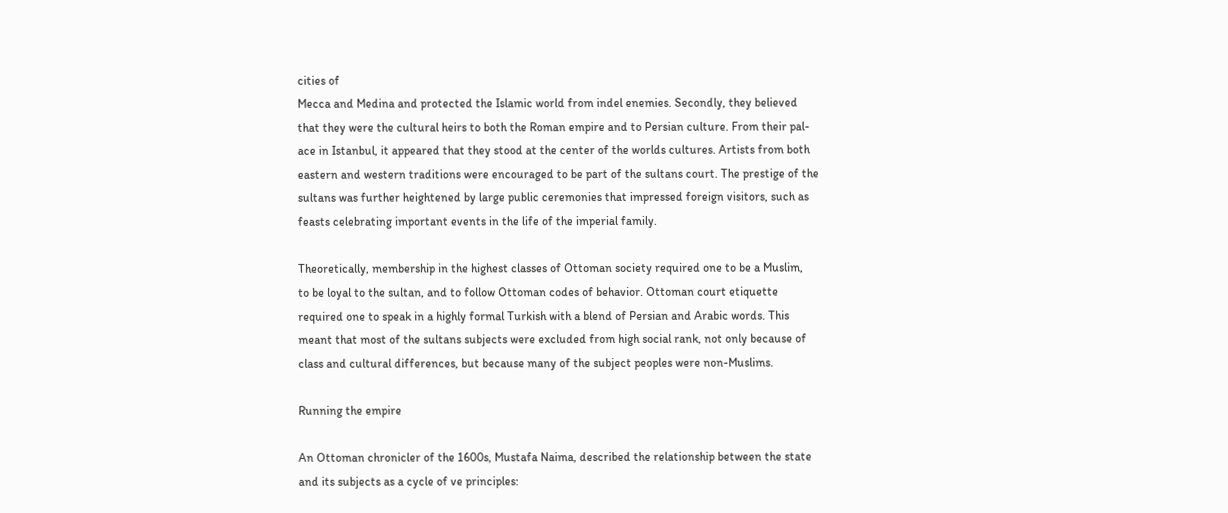cities of
Mecca and Medina and protected the Islamic world from indel enemies. Secondly, they believed
that they were the cultural heirs to both the Roman empire and to Persian culture. From their pal-
ace in Istanbul, it appeared that they stood at the center of the worlds cultures. Artists from both
eastern and western traditions were encouraged to be part of the sultans court. The prestige of the
sultans was further heightened by large public ceremonies that impressed foreign visitors, such as
feasts celebrating important events in the life of the imperial family.

Theoretically, membership in the highest classes of Ottoman society required one to be a Muslim,
to be loyal to the sultan, and to follow Ottoman codes of behavior. Ottoman court etiquette
required one to speak in a highly formal Turkish with a blend of Persian and Arabic words. This
meant that most of the sultans subjects were excluded from high social rank, not only because of
class and cultural differences, but because many of the subject peoples were non-Muslims.

Running the empire

An Ottoman chronicler of the 1600s, Mustafa Naima, described the relationship between the state
and its subjects as a cycle of ve principles: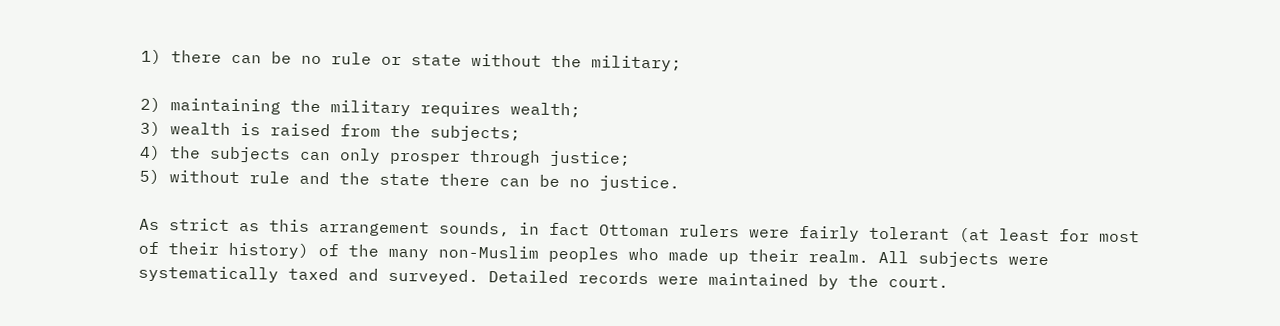1) there can be no rule or state without the military;

2) maintaining the military requires wealth;
3) wealth is raised from the subjects;
4) the subjects can only prosper through justice;
5) without rule and the state there can be no justice.

As strict as this arrangement sounds, in fact Ottoman rulers were fairly tolerant (at least for most
of their history) of the many non-Muslim peoples who made up their realm. All subjects were
systematically taxed and surveyed. Detailed records were maintained by the court.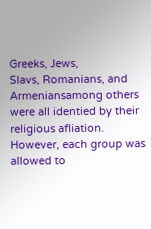Greeks, Jews,
Slavs, Romanians, and Armeniansamong others were all identied by their religious afliation.
However, each group was allowed to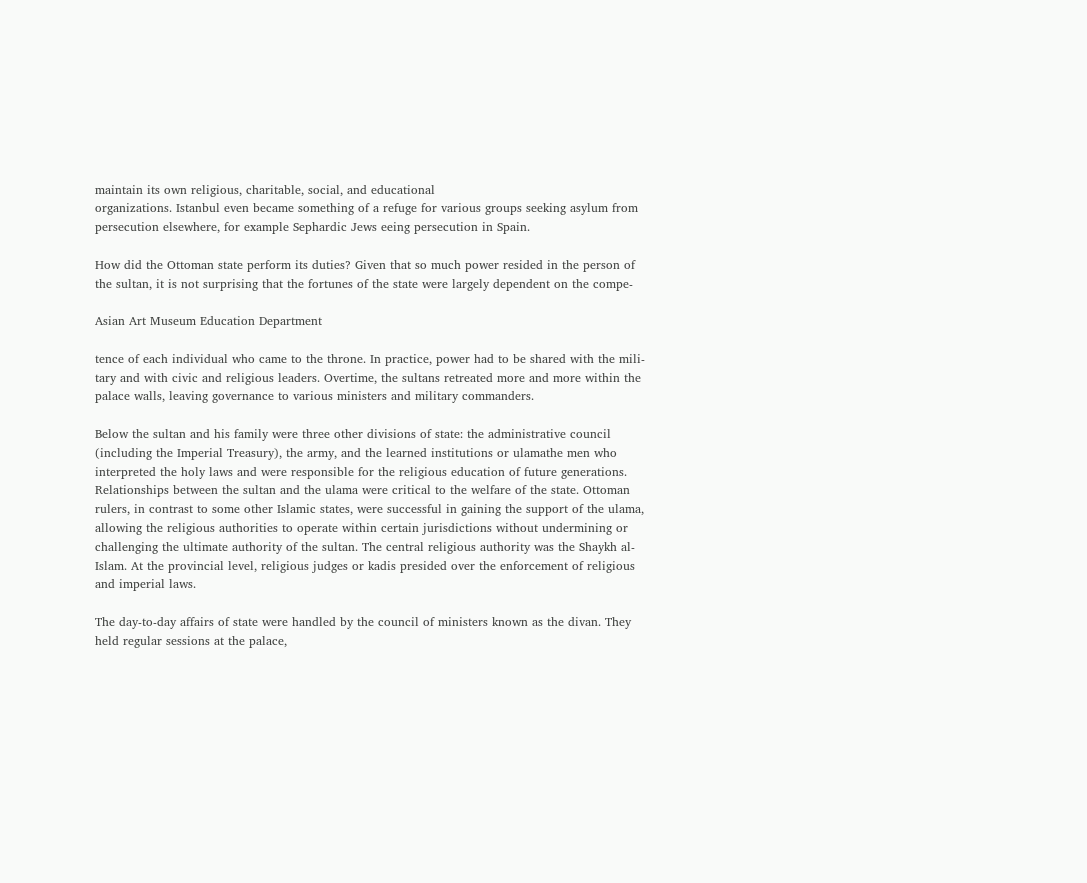maintain its own religious, charitable, social, and educational
organizations. Istanbul even became something of a refuge for various groups seeking asylum from
persecution elsewhere, for example Sephardic Jews eeing persecution in Spain.

How did the Ottoman state perform its duties? Given that so much power resided in the person of
the sultan, it is not surprising that the fortunes of the state were largely dependent on the compe-

Asian Art Museum Education Department

tence of each individual who came to the throne. In practice, power had to be shared with the mili-
tary and with civic and religious leaders. Overtime, the sultans retreated more and more within the
palace walls, leaving governance to various ministers and military commanders.

Below the sultan and his family were three other divisions of state: the administrative council
(including the Imperial Treasury), the army, and the learned institutions or ulamathe men who
interpreted the holy laws and were responsible for the religious education of future generations.
Relationships between the sultan and the ulama were critical to the welfare of the state. Ottoman
rulers, in contrast to some other Islamic states, were successful in gaining the support of the ulama,
allowing the religious authorities to operate within certain jurisdictions without undermining or
challenging the ultimate authority of the sultan. The central religious authority was the Shaykh al-
Islam. At the provincial level, religious judges or kadis presided over the enforcement of religious
and imperial laws.

The day-to-day affairs of state were handled by the council of ministers known as the divan. They
held regular sessions at the palace,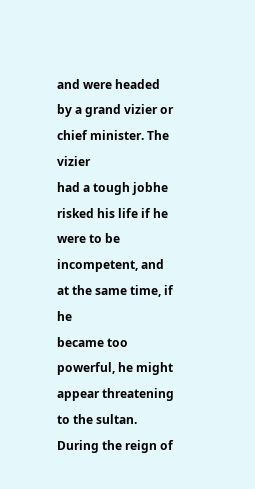and were headed by a grand vizier or chief minister. The vizier
had a tough jobhe risked his life if he were to be incompetent, and at the same time, if he
became too powerful, he might appear threatening to the sultan. During the reign of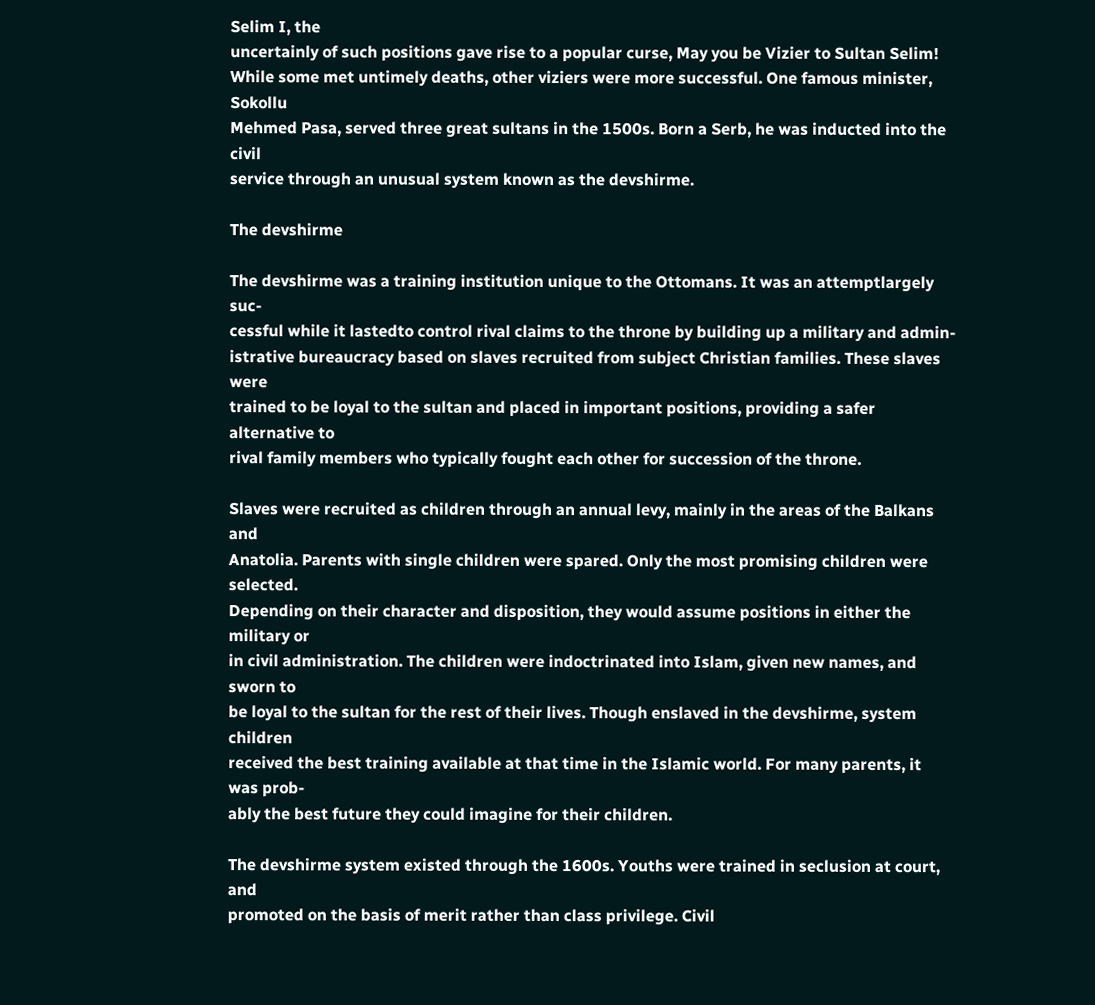Selim I, the
uncertainly of such positions gave rise to a popular curse, May you be Vizier to Sultan Selim!
While some met untimely deaths, other viziers were more successful. One famous minister, Sokollu
Mehmed Pasa, served three great sultans in the 1500s. Born a Serb, he was inducted into the civil
service through an unusual system known as the devshirme.

The devshirme

The devshirme was a training institution unique to the Ottomans. It was an attemptlargely suc-
cessful while it lastedto control rival claims to the throne by building up a military and admin-
istrative bureaucracy based on slaves recruited from subject Christian families. These slaves were
trained to be loyal to the sultan and placed in important positions, providing a safer alternative to
rival family members who typically fought each other for succession of the throne.

Slaves were recruited as children through an annual levy, mainly in the areas of the Balkans and
Anatolia. Parents with single children were spared. Only the most promising children were selected.
Depending on their character and disposition, they would assume positions in either the military or
in civil administration. The children were indoctrinated into Islam, given new names, and sworn to
be loyal to the sultan for the rest of their lives. Though enslaved in the devshirme, system children
received the best training available at that time in the Islamic world. For many parents, it was prob-
ably the best future they could imagine for their children.

The devshirme system existed through the 1600s. Youths were trained in seclusion at court, and
promoted on the basis of merit rather than class privilege. Civil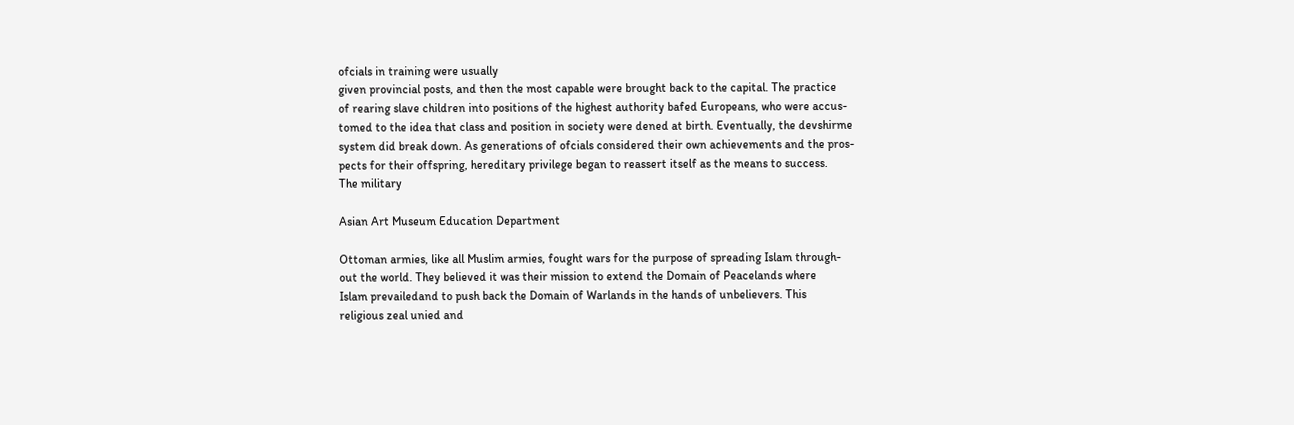ofcials in training were usually
given provincial posts, and then the most capable were brought back to the capital. The practice
of rearing slave children into positions of the highest authority bafed Europeans, who were accus-
tomed to the idea that class and position in society were dened at birth. Eventually, the devshirme
system did break down. As generations of ofcials considered their own achievements and the pros-
pects for their offspring, hereditary privilege began to reassert itself as the means to success.
The military

Asian Art Museum Education Department

Ottoman armies, like all Muslim armies, fought wars for the purpose of spreading Islam through-
out the world. They believed it was their mission to extend the Domain of Peacelands where
Islam prevailedand to push back the Domain of Warlands in the hands of unbelievers. This
religious zeal unied and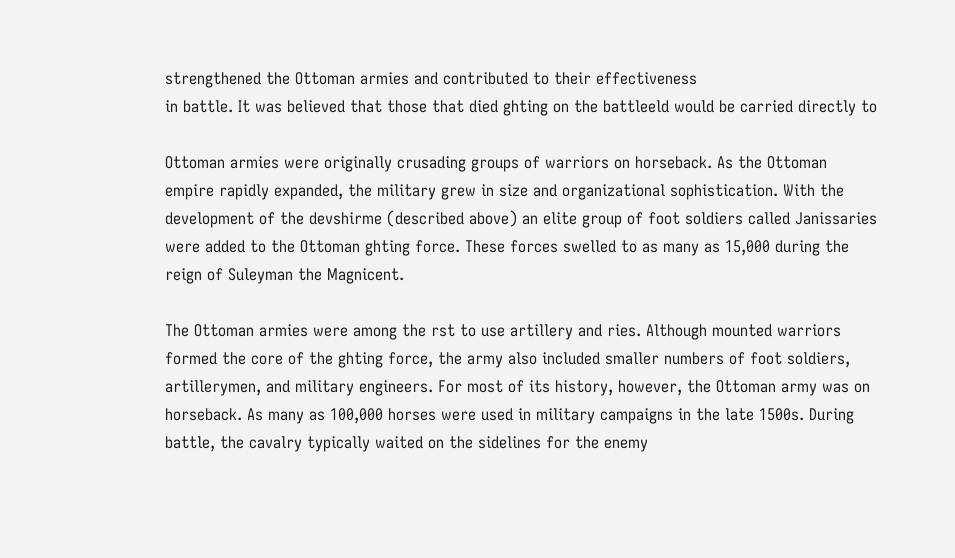strengthened the Ottoman armies and contributed to their effectiveness
in battle. It was believed that those that died ghting on the battleeld would be carried directly to

Ottoman armies were originally crusading groups of warriors on horseback. As the Ottoman
empire rapidly expanded, the military grew in size and organizational sophistication. With the
development of the devshirme (described above) an elite group of foot soldiers called Janissaries
were added to the Ottoman ghting force. These forces swelled to as many as 15,000 during the
reign of Suleyman the Magnicent.

The Ottoman armies were among the rst to use artillery and ries. Although mounted warriors
formed the core of the ghting force, the army also included smaller numbers of foot soldiers,
artillerymen, and military engineers. For most of its history, however, the Ottoman army was on
horseback. As many as 100,000 horses were used in military campaigns in the late 1500s. During
battle, the cavalry typically waited on the sidelines for the enemy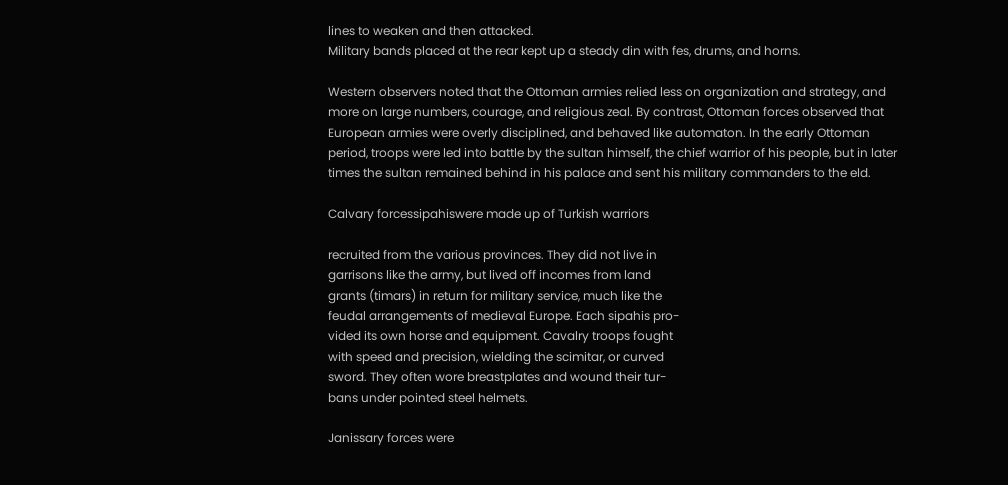lines to weaken and then attacked.
Military bands placed at the rear kept up a steady din with fes, drums, and horns.

Western observers noted that the Ottoman armies relied less on organization and strategy, and
more on large numbers, courage, and religious zeal. By contrast, Ottoman forces observed that
European armies were overly disciplined, and behaved like automaton. In the early Ottoman
period, troops were led into battle by the sultan himself, the chief warrior of his people, but in later
times the sultan remained behind in his palace and sent his military commanders to the eld.

Calvary forcessipahiswere made up of Turkish warriors

recruited from the various provinces. They did not live in
garrisons like the army, but lived off incomes from land
grants (timars) in return for military service, much like the
feudal arrangements of medieval Europe. Each sipahis pro-
vided its own horse and equipment. Cavalry troops fought
with speed and precision, wielding the scimitar, or curved
sword. They often wore breastplates and wound their tur-
bans under pointed steel helmets.

Janissary forces were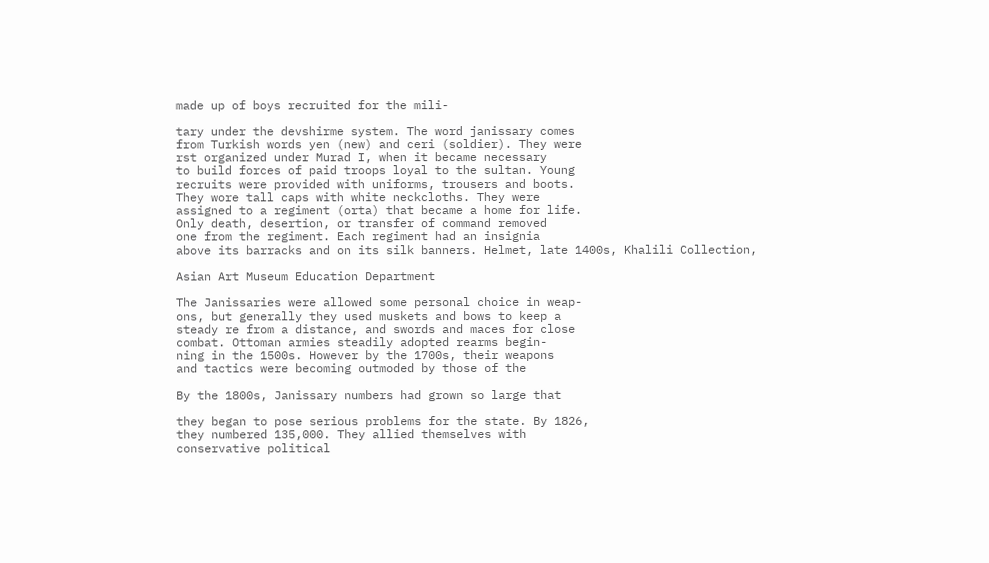made up of boys recruited for the mili-

tary under the devshirme system. The word janissary comes
from Turkish words yen (new) and ceri (soldier). They were
rst organized under Murad I, when it became necessary
to build forces of paid troops loyal to the sultan. Young
recruits were provided with uniforms, trousers and boots.
They wore tall caps with white neckcloths. They were
assigned to a regiment (orta) that became a home for life.
Only death, desertion, or transfer of command removed
one from the regiment. Each regiment had an insignia
above its barracks and on its silk banners. Helmet, late 1400s, Khalili Collection,

Asian Art Museum Education Department

The Janissaries were allowed some personal choice in weap-
ons, but generally they used muskets and bows to keep a
steady re from a distance, and swords and maces for close
combat. Ottoman armies steadily adopted rearms begin-
ning in the 1500s. However by the 1700s, their weapons
and tactics were becoming outmoded by those of the

By the 1800s, Janissary numbers had grown so large that

they began to pose serious problems for the state. By 1826,
they numbered 135,000. They allied themselves with
conservative political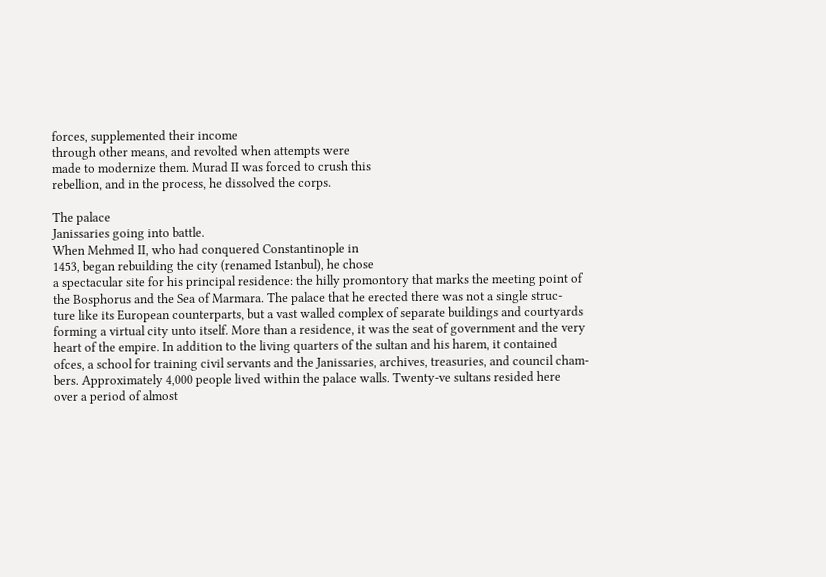forces, supplemented their income
through other means, and revolted when attempts were
made to modernize them. Murad II was forced to crush this
rebellion, and in the process, he dissolved the corps.

The palace
Janissaries going into battle.
When Mehmed II, who had conquered Constantinople in
1453, began rebuilding the city (renamed Istanbul), he chose
a spectacular site for his principal residence: the hilly promontory that marks the meeting point of
the Bosphorus and the Sea of Marmara. The palace that he erected there was not a single struc-
ture like its European counterparts, but a vast walled complex of separate buildings and courtyards
forming a virtual city unto itself. More than a residence, it was the seat of government and the very
heart of the empire. In addition to the living quarters of the sultan and his harem, it contained
ofces, a school for training civil servants and the Janissaries, archives, treasuries, and council cham-
bers. Approximately 4,000 people lived within the palace walls. Twenty-ve sultans resided here
over a period of almost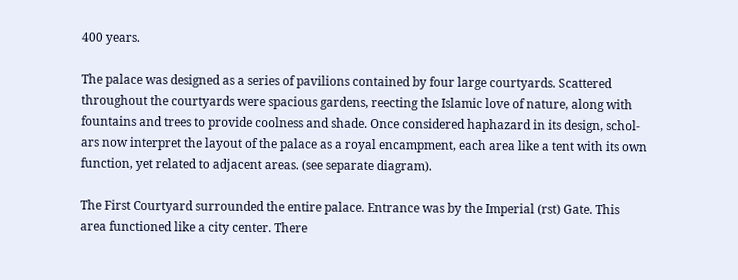400 years.

The palace was designed as a series of pavilions contained by four large courtyards. Scattered
throughout the courtyards were spacious gardens, reecting the Islamic love of nature, along with
fountains and trees to provide coolness and shade. Once considered haphazard in its design, schol-
ars now interpret the layout of the palace as a royal encampment, each area like a tent with its own
function, yet related to adjacent areas. (see separate diagram).

The First Courtyard surrounded the entire palace. Entrance was by the Imperial (rst) Gate. This
area functioned like a city center. There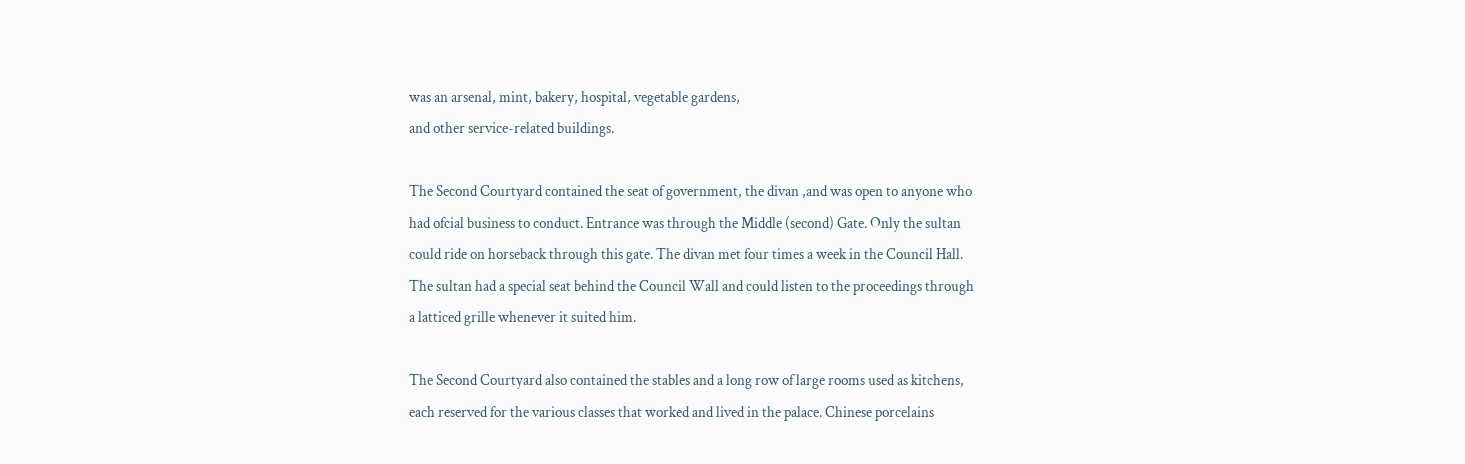was an arsenal, mint, bakery, hospital, vegetable gardens,
and other service-related buildings.

The Second Courtyard contained the seat of government, the divan ,and was open to anyone who
had ofcial business to conduct. Entrance was through the Middle (second) Gate. Only the sultan
could ride on horseback through this gate. The divan met four times a week in the Council Hall.
The sultan had a special seat behind the Council Wall and could listen to the proceedings through
a latticed grille whenever it suited him.

The Second Courtyard also contained the stables and a long row of large rooms used as kitchens,
each reserved for the various classes that worked and lived in the palace. Chinese porcelains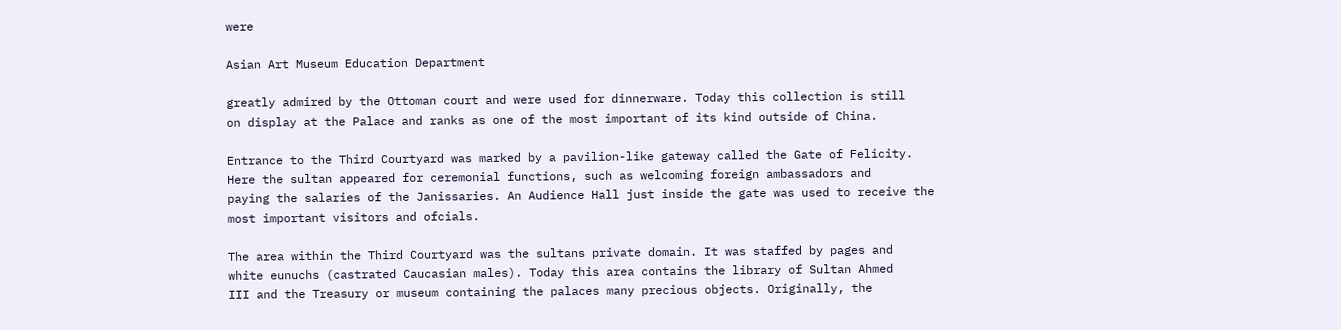were

Asian Art Museum Education Department

greatly admired by the Ottoman court and were used for dinnerware. Today this collection is still
on display at the Palace and ranks as one of the most important of its kind outside of China.

Entrance to the Third Courtyard was marked by a pavilion-like gateway called the Gate of Felicity.
Here the sultan appeared for ceremonial functions, such as welcoming foreign ambassadors and
paying the salaries of the Janissaries. An Audience Hall just inside the gate was used to receive the
most important visitors and ofcials.

The area within the Third Courtyard was the sultans private domain. It was staffed by pages and
white eunuchs (castrated Caucasian males). Today this area contains the library of Sultan Ahmed
III and the Treasury or museum containing the palaces many precious objects. Originally, the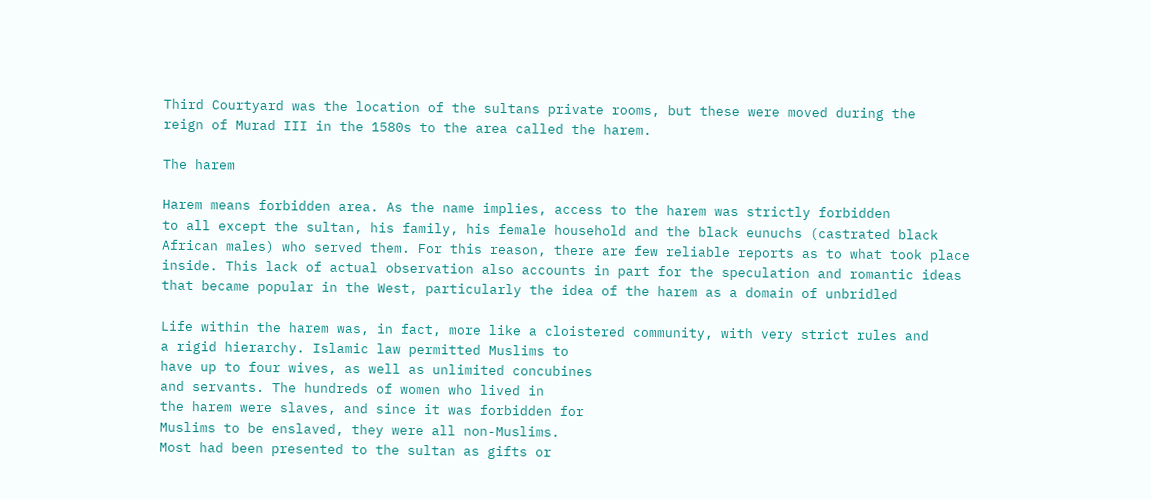Third Courtyard was the location of the sultans private rooms, but these were moved during the
reign of Murad III in the 1580s to the area called the harem.

The harem

Harem means forbidden area. As the name implies, access to the harem was strictly forbidden
to all except the sultan, his family, his female household and the black eunuchs (castrated black
African males) who served them. For this reason, there are few reliable reports as to what took place
inside. This lack of actual observation also accounts in part for the speculation and romantic ideas
that became popular in the West, particularly the idea of the harem as a domain of unbridled

Life within the harem was, in fact, more like a cloistered community, with very strict rules and
a rigid hierarchy. Islamic law permitted Muslims to
have up to four wives, as well as unlimited concubines
and servants. The hundreds of women who lived in
the harem were slaves, and since it was forbidden for
Muslims to be enslaved, they were all non-Muslims.
Most had been presented to the sultan as gifts or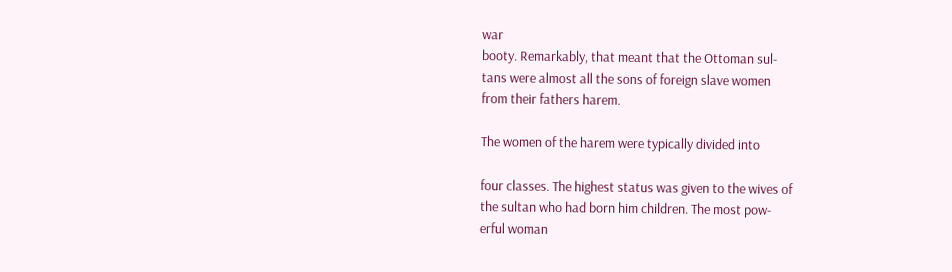war
booty. Remarkably, that meant that the Ottoman sul-
tans were almost all the sons of foreign slave women
from their fathers harem.

The women of the harem were typically divided into

four classes. The highest status was given to the wives of
the sultan who had born him children. The most pow-
erful woman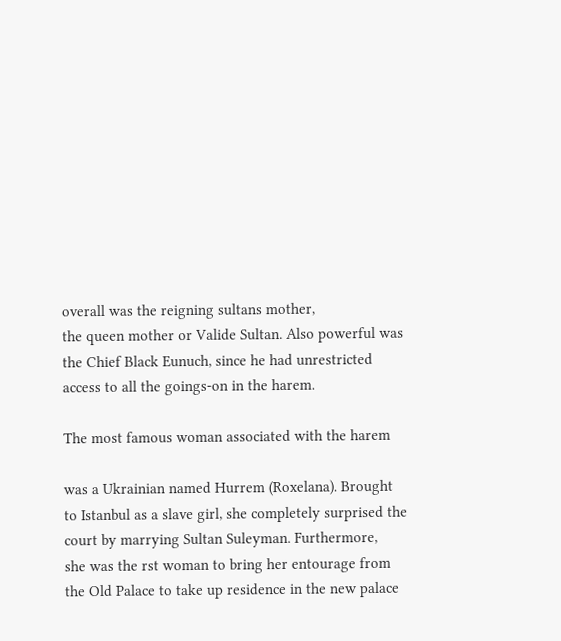overall was the reigning sultans mother,
the queen mother or Valide Sultan. Also powerful was
the Chief Black Eunuch, since he had unrestricted
access to all the goings-on in the harem.

The most famous woman associated with the harem

was a Ukrainian named Hurrem (Roxelana). Brought
to Istanbul as a slave girl, she completely surprised the
court by marrying Sultan Suleyman. Furthermore,
she was the rst woman to bring her entourage from
the Old Palace to take up residence in the new palace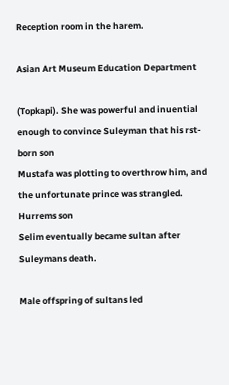Reception room in the harem.

Asian Art Museum Education Department

(Topkapi). She was powerful and inuential enough to convince Suleyman that his rst-born son
Mustafa was plotting to overthrow him, and the unfortunate prince was strangled. Hurrems son
Selim eventually became sultan after Suleymans death.

Male offspring of sultans led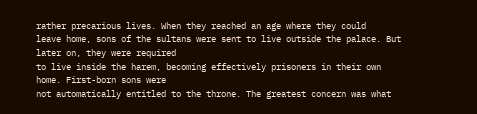rather precarious lives. When they reached an age where they could
leave home, sons of the sultans were sent to live outside the palace. But later on, they were required
to live inside the harem, becoming effectively prisoners in their own home. First-born sons were
not automatically entitled to the throne. The greatest concern was what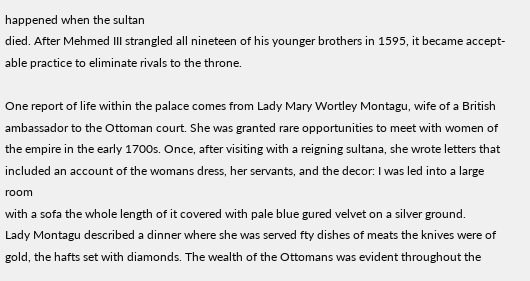happened when the sultan
died. After Mehmed III strangled all nineteen of his younger brothers in 1595, it became accept-
able practice to eliminate rivals to the throne.

One report of life within the palace comes from Lady Mary Wortley Montagu, wife of a British
ambassador to the Ottoman court. She was granted rare opportunities to meet with women of
the empire in the early 1700s. Once, after visiting with a reigning sultana, she wrote letters that
included an account of the womans dress, her servants, and the decor: I was led into a large room
with a sofa the whole length of it covered with pale blue gured velvet on a silver ground.
Lady Montagu described a dinner where she was served fty dishes of meats the knives were of
gold, the hafts set with diamonds. The wealth of the Ottomans was evident throughout the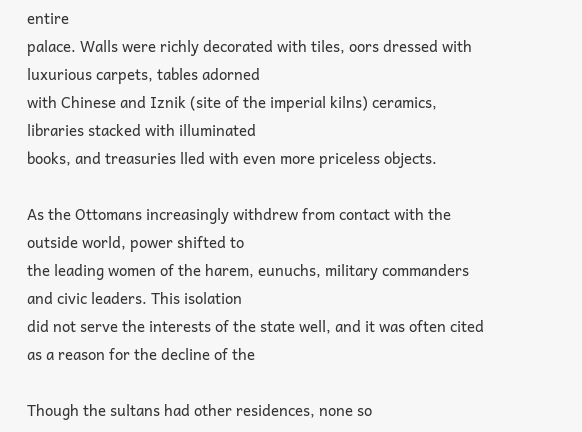entire
palace. Walls were richly decorated with tiles, oors dressed with luxurious carpets, tables adorned
with Chinese and Iznik (site of the imperial kilns) ceramics, libraries stacked with illuminated
books, and treasuries lled with even more priceless objects.

As the Ottomans increasingly withdrew from contact with the outside world, power shifted to
the leading women of the harem, eunuchs, military commanders and civic leaders. This isolation
did not serve the interests of the state well, and it was often cited as a reason for the decline of the

Though the sultans had other residences, none so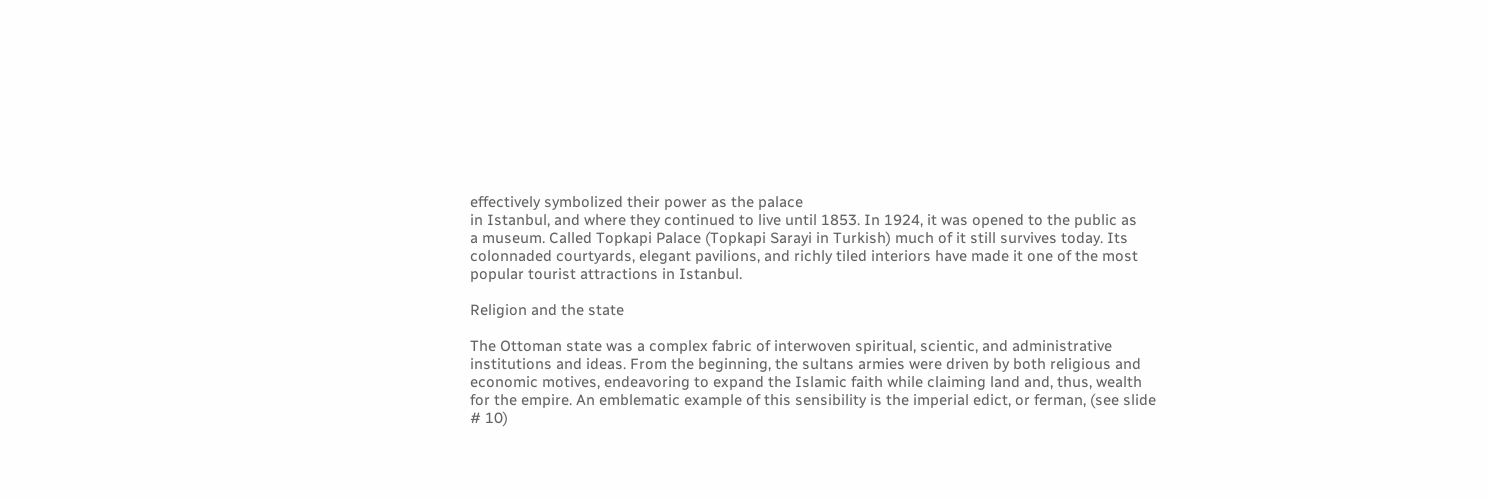effectively symbolized their power as the palace
in Istanbul, and where they continued to live until 1853. In 1924, it was opened to the public as
a museum. Called Topkapi Palace (Topkapi Sarayi in Turkish) much of it still survives today. Its
colonnaded courtyards, elegant pavilions, and richly tiled interiors have made it one of the most
popular tourist attractions in Istanbul.

Religion and the state

The Ottoman state was a complex fabric of interwoven spiritual, scientic, and administrative
institutions and ideas. From the beginning, the sultans armies were driven by both religious and
economic motives, endeavoring to expand the Islamic faith while claiming land and, thus, wealth
for the empire. An emblematic example of this sensibility is the imperial edict, or ferman, (see slide
# 10)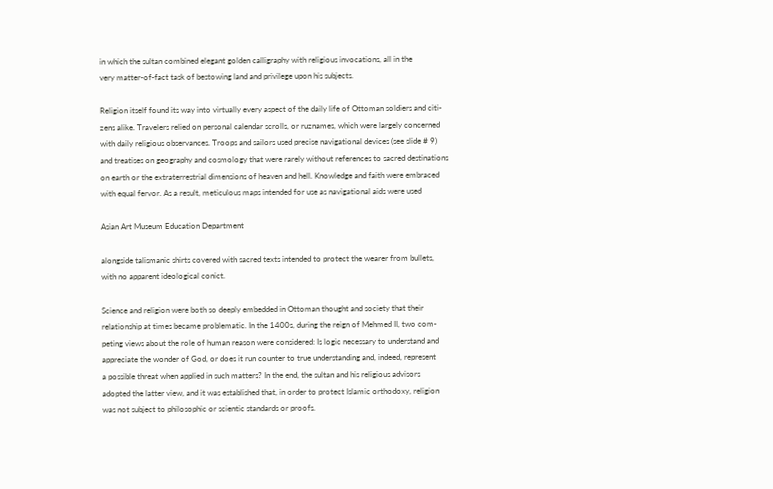in which the sultan combined elegant golden calligraphy with religious invocations, all in the
very matter-of-fact task of bestowing land and privilege upon his subjects.

Religion itself found its way into virtually every aspect of the daily life of Ottoman soldiers and citi-
zens alike. Travelers relied on personal calendar scrolls, or ruznames, which were largely concerned
with daily religious observances. Troops and sailors used precise navigational devices (see slide # 9)
and treatises on geography and cosmology that were rarely without references to sacred destinations
on earth or the extraterrestrial dimensions of heaven and hell. Knowledge and faith were embraced
with equal fervor. As a result, meticulous maps intended for use as navigational aids were used

Asian Art Museum Education Department

alongside talismanic shirts covered with sacred texts intended to protect the wearer from bullets,
with no apparent ideological conict.

Science and religion were both so deeply embedded in Ottoman thought and society that their
relationship at times became problematic. In the 1400s, during the reign of Mehmed II, two com-
peting views about the role of human reason were considered: Is logic necessary to understand and
appreciate the wonder of God, or does it run counter to true understanding and, indeed, represent
a possible threat when applied in such matters? In the end, the sultan and his religious advisors
adopted the latter view, and it was established that, in order to protect Islamic orthodoxy, religion
was not subject to philosophic or scientic standards or proofs.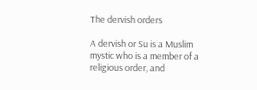The dervish orders

A dervish or Su is a Muslim mystic who is a member of a religious order, and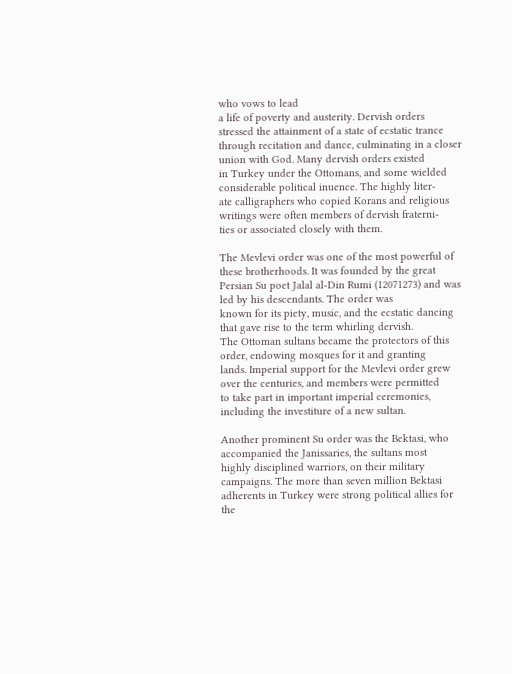who vows to lead
a life of poverty and austerity. Dervish orders stressed the attainment of a state of ecstatic trance
through recitation and dance, culminating in a closer union with God. Many dervish orders existed
in Turkey under the Ottomans, and some wielded considerable political inuence. The highly liter-
ate calligraphers who copied Korans and religious writings were often members of dervish fraterni-
ties or associated closely with them.

The Mevlevi order was one of the most powerful of these brotherhoods. It was founded by the great
Persian Su poet Jalal al-Din Rumi (12071273) and was led by his descendants. The order was
known for its piety, music, and the ecstatic dancing that gave rise to the term whirling dervish.
The Ottoman sultans became the protectors of this order, endowing mosques for it and granting
lands. Imperial support for the Mevlevi order grew over the centuries, and members were permitted
to take part in important imperial ceremonies, including the investiture of a new sultan.

Another prominent Su order was the Bektasi, who accompanied the Janissaries, the sultans most
highly disciplined warriors, on their military campaigns. The more than seven million Bektasi
adherents in Turkey were strong political allies for the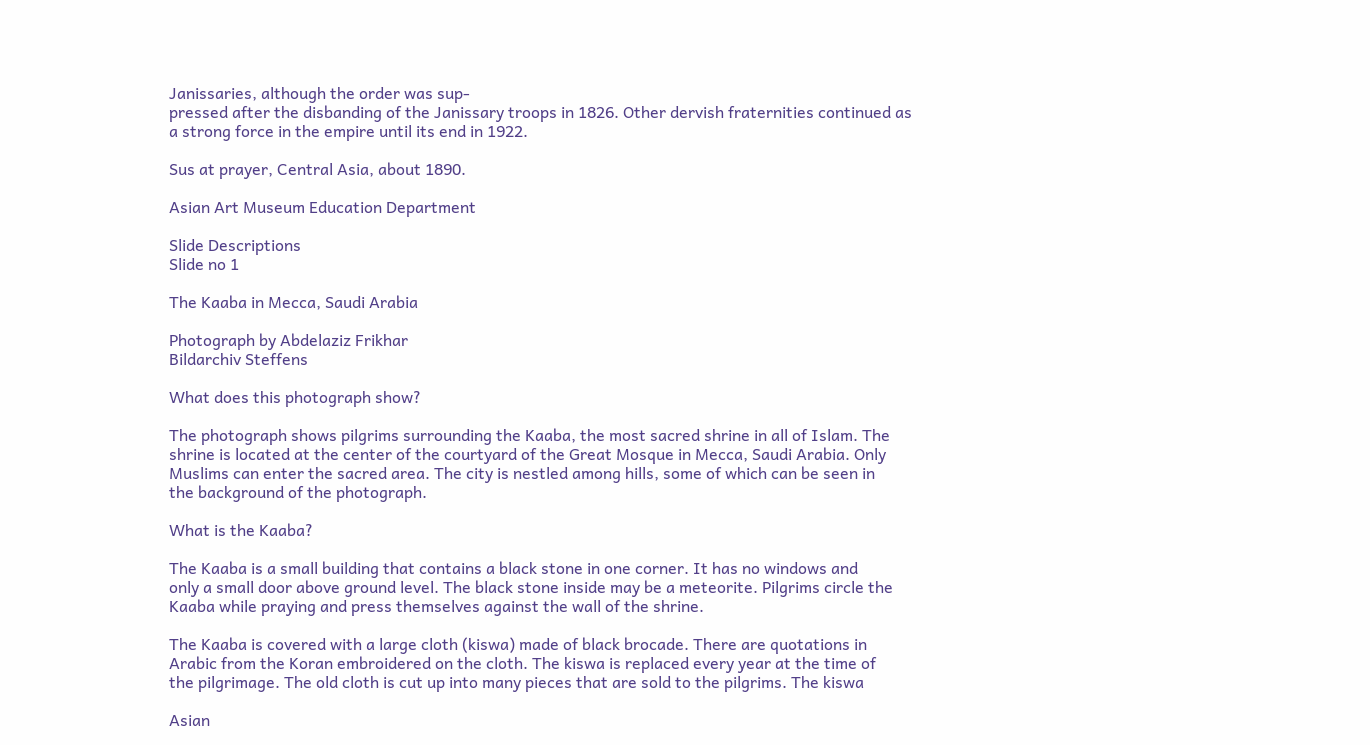Janissaries, although the order was sup-
pressed after the disbanding of the Janissary troops in 1826. Other dervish fraternities continued as
a strong force in the empire until its end in 1922.

Sus at prayer, Central Asia, about 1890.

Asian Art Museum Education Department

Slide Descriptions
Slide no 1

The Kaaba in Mecca, Saudi Arabia

Photograph by Abdelaziz Frikhar
Bildarchiv Steffens

What does this photograph show?

The photograph shows pilgrims surrounding the Kaaba, the most sacred shrine in all of Islam. The
shrine is located at the center of the courtyard of the Great Mosque in Mecca, Saudi Arabia. Only
Muslims can enter the sacred area. The city is nestled among hills, some of which can be seen in
the background of the photograph.

What is the Kaaba?

The Kaaba is a small building that contains a black stone in one corner. It has no windows and
only a small door above ground level. The black stone inside may be a meteorite. Pilgrims circle the
Kaaba while praying and press themselves against the wall of the shrine.

The Kaaba is covered with a large cloth (kiswa) made of black brocade. There are quotations in
Arabic from the Koran embroidered on the cloth. The kiswa is replaced every year at the time of
the pilgrimage. The old cloth is cut up into many pieces that are sold to the pilgrims. The kiswa

Asian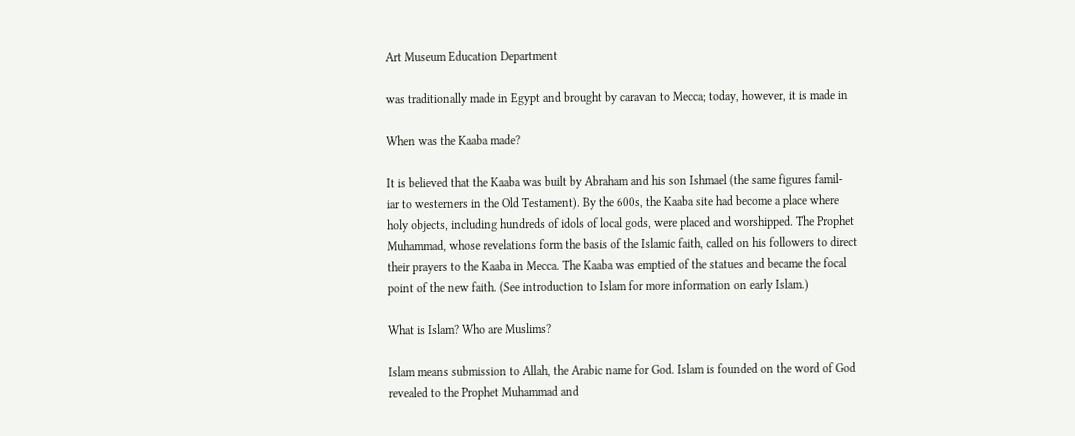Art Museum Education Department

was traditionally made in Egypt and brought by caravan to Mecca; today, however, it is made in

When was the Kaaba made?

It is believed that the Kaaba was built by Abraham and his son Ishmael (the same figures famil-
iar to westerners in the Old Testament). By the 600s, the Kaaba site had become a place where
holy objects, including hundreds of idols of local gods, were placed and worshipped. The Prophet
Muhammad, whose revelations form the basis of the Islamic faith, called on his followers to direct
their prayers to the Kaaba in Mecca. The Kaaba was emptied of the statues and became the focal
point of the new faith. (See introduction to Islam for more information on early Islam.)

What is Islam? Who are Muslims?

Islam means submission to Allah, the Arabic name for God. Islam is founded on the word of God
revealed to the Prophet Muhammad and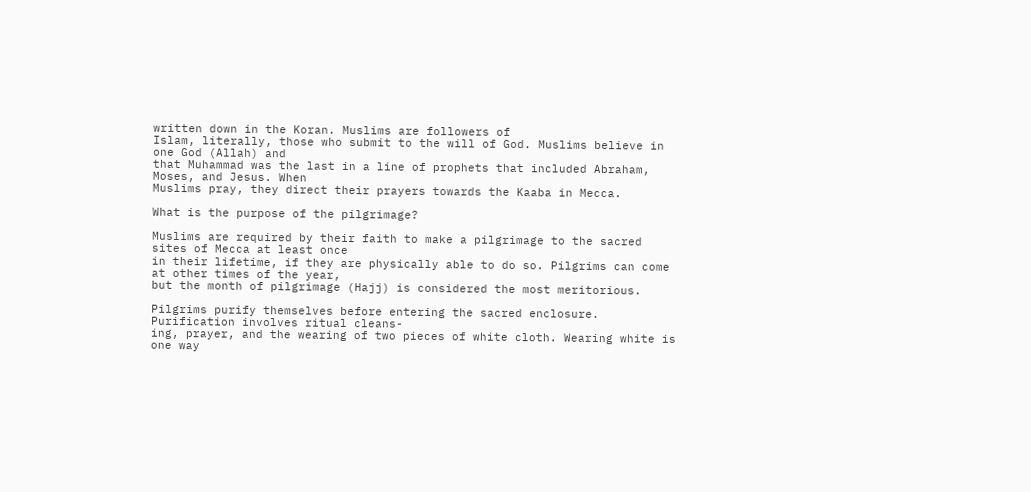written down in the Koran. Muslims are followers of
Islam, literally, those who submit to the will of God. Muslims believe in one God (Allah) and
that Muhammad was the last in a line of prophets that included Abraham, Moses, and Jesus. When
Muslims pray, they direct their prayers towards the Kaaba in Mecca.

What is the purpose of the pilgrimage?

Muslims are required by their faith to make a pilgrimage to the sacred sites of Mecca at least once
in their lifetime, if they are physically able to do so. Pilgrims can come at other times of the year,
but the month of pilgrimage (Hajj) is considered the most meritorious.

Pilgrims purify themselves before entering the sacred enclosure. Purification involves ritual cleans-
ing, prayer, and the wearing of two pieces of white cloth. Wearing white is one way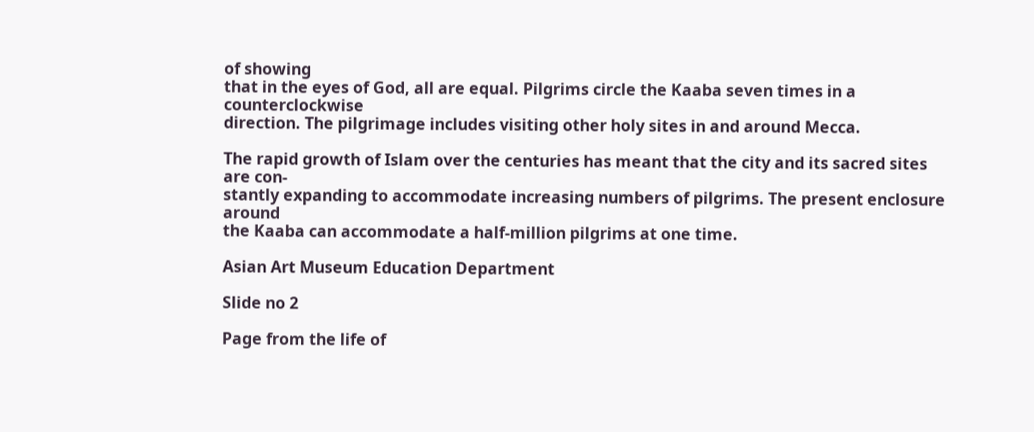of showing
that in the eyes of God, all are equal. Pilgrims circle the Kaaba seven times in a counterclockwise
direction. The pilgrimage includes visiting other holy sites in and around Mecca.

The rapid growth of Islam over the centuries has meant that the city and its sacred sites are con-
stantly expanding to accommodate increasing numbers of pilgrims. The present enclosure around
the Kaaba can accommodate a half-million pilgrims at one time.

Asian Art Museum Education Department

Slide no 2

Page from the life of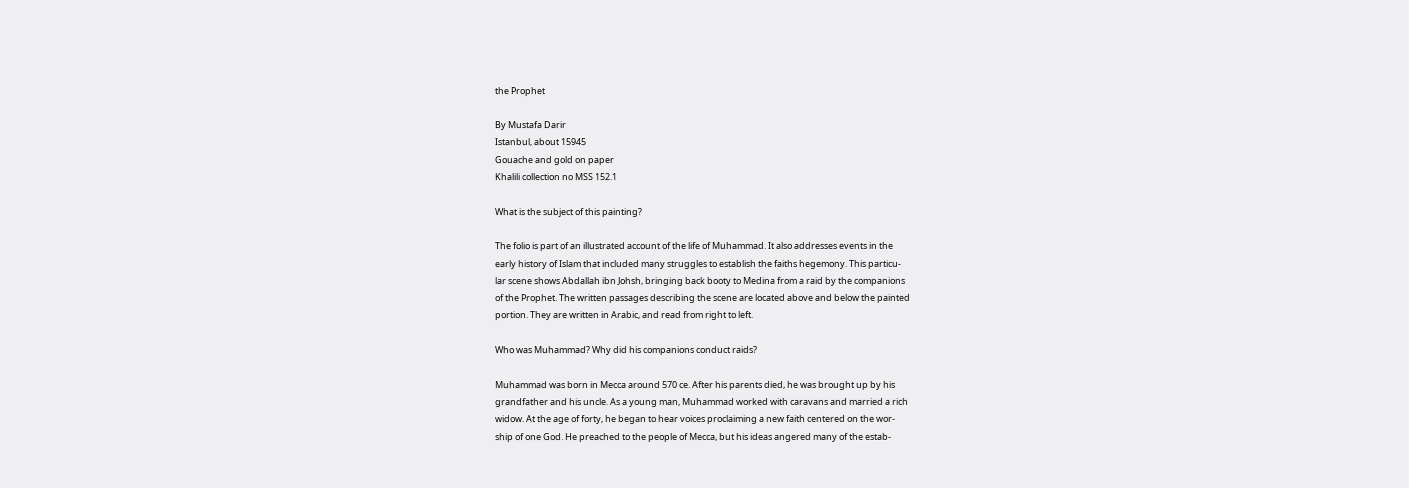the Prophet

By Mustafa Darir
Istanbul, about 15945
Gouache and gold on paper
Khalili collection no MSS 152.1

What is the subject of this painting?

The folio is part of an illustrated account of the life of Muhammad. It also addresses events in the
early history of Islam that included many struggles to establish the faiths hegemony. This particu-
lar scene shows Abdallah ibn Johsh, bringing back booty to Medina from a raid by the companions
of the Prophet. The written passages describing the scene are located above and below the painted
portion. They are written in Arabic, and read from right to left.

Who was Muhammad? Why did his companions conduct raids?

Muhammad was born in Mecca around 570 ce. After his parents died, he was brought up by his
grandfather and his uncle. As a young man, Muhammad worked with caravans and married a rich
widow. At the age of forty, he began to hear voices proclaiming a new faith centered on the wor-
ship of one God. He preached to the people of Mecca, but his ideas angered many of the estab-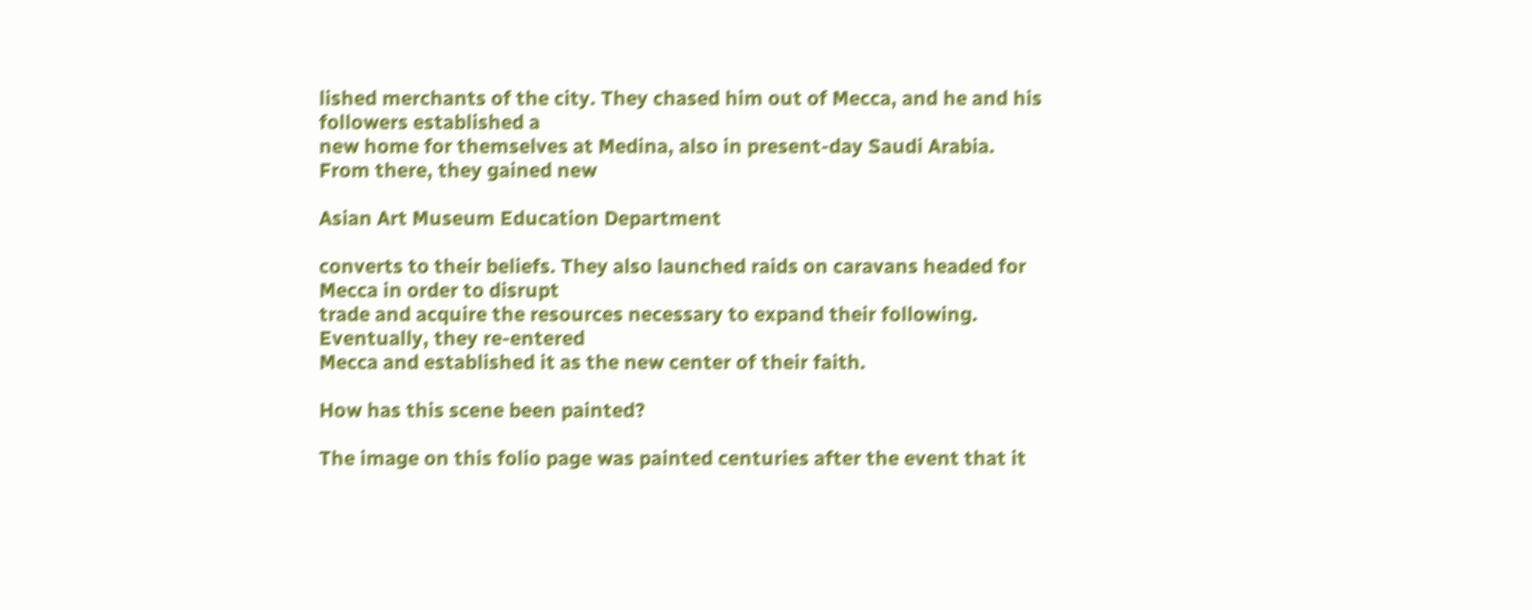lished merchants of the city. They chased him out of Mecca, and he and his followers established a
new home for themselves at Medina, also in present-day Saudi Arabia. From there, they gained new

Asian Art Museum Education Department

converts to their beliefs. They also launched raids on caravans headed for Mecca in order to disrupt
trade and acquire the resources necessary to expand their following. Eventually, they re-entered
Mecca and established it as the new center of their faith.

How has this scene been painted?

The image on this folio page was painted centuries after the event that it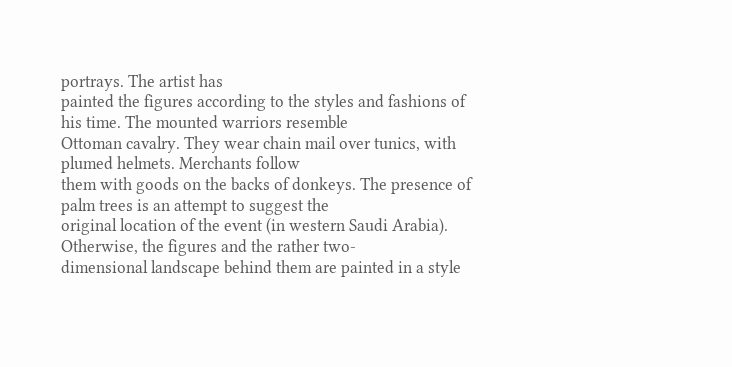portrays. The artist has
painted the figures according to the styles and fashions of his time. The mounted warriors resemble
Ottoman cavalry. They wear chain mail over tunics, with plumed helmets. Merchants follow
them with goods on the backs of donkeys. The presence of palm trees is an attempt to suggest the
original location of the event (in western Saudi Arabia). Otherwise, the figures and the rather two-
dimensional landscape behind them are painted in a style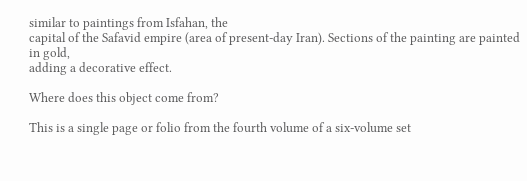similar to paintings from Isfahan, the
capital of the Safavid empire (area of present-day Iran). Sections of the painting are painted in gold,
adding a decorative effect.

Where does this object come from?

This is a single page or folio from the fourth volume of a six-volume set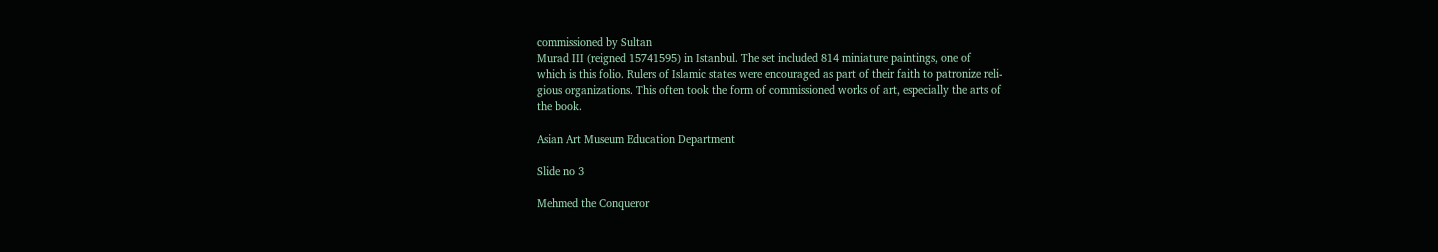commissioned by Sultan
Murad III (reigned 15741595) in Istanbul. The set included 814 miniature paintings, one of
which is this folio. Rulers of Islamic states were encouraged as part of their faith to patronize reli-
gious organizations. This often took the form of commissioned works of art, especially the arts of
the book.

Asian Art Museum Education Department

Slide no 3

Mehmed the Conqueror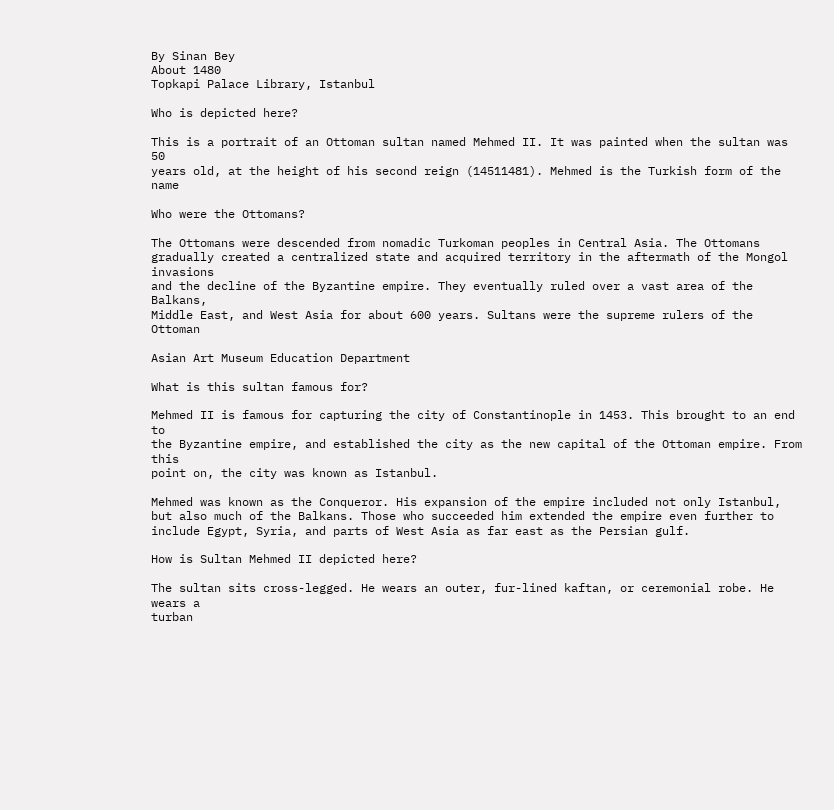By Sinan Bey
About 1480
Topkapi Palace Library, Istanbul

Who is depicted here?

This is a portrait of an Ottoman sultan named Mehmed II. It was painted when the sultan was 50
years old, at the height of his second reign (14511481). Mehmed is the Turkish form of the name

Who were the Ottomans?

The Ottomans were descended from nomadic Turkoman peoples in Central Asia. The Ottomans
gradually created a centralized state and acquired territory in the aftermath of the Mongol invasions
and the decline of the Byzantine empire. They eventually ruled over a vast area of the Balkans,
Middle East, and West Asia for about 600 years. Sultans were the supreme rulers of the Ottoman

Asian Art Museum Education Department

What is this sultan famous for?

Mehmed II is famous for capturing the city of Constantinople in 1453. This brought to an end to
the Byzantine empire, and established the city as the new capital of the Ottoman empire. From this
point on, the city was known as Istanbul.

Mehmed was known as the Conqueror. His expansion of the empire included not only Istanbul,
but also much of the Balkans. Those who succeeded him extended the empire even further to
include Egypt, Syria, and parts of West Asia as far east as the Persian gulf.

How is Sultan Mehmed II depicted here?

The sultan sits cross-legged. He wears an outer, fur-lined kaftan, or ceremonial robe. He wears a
turban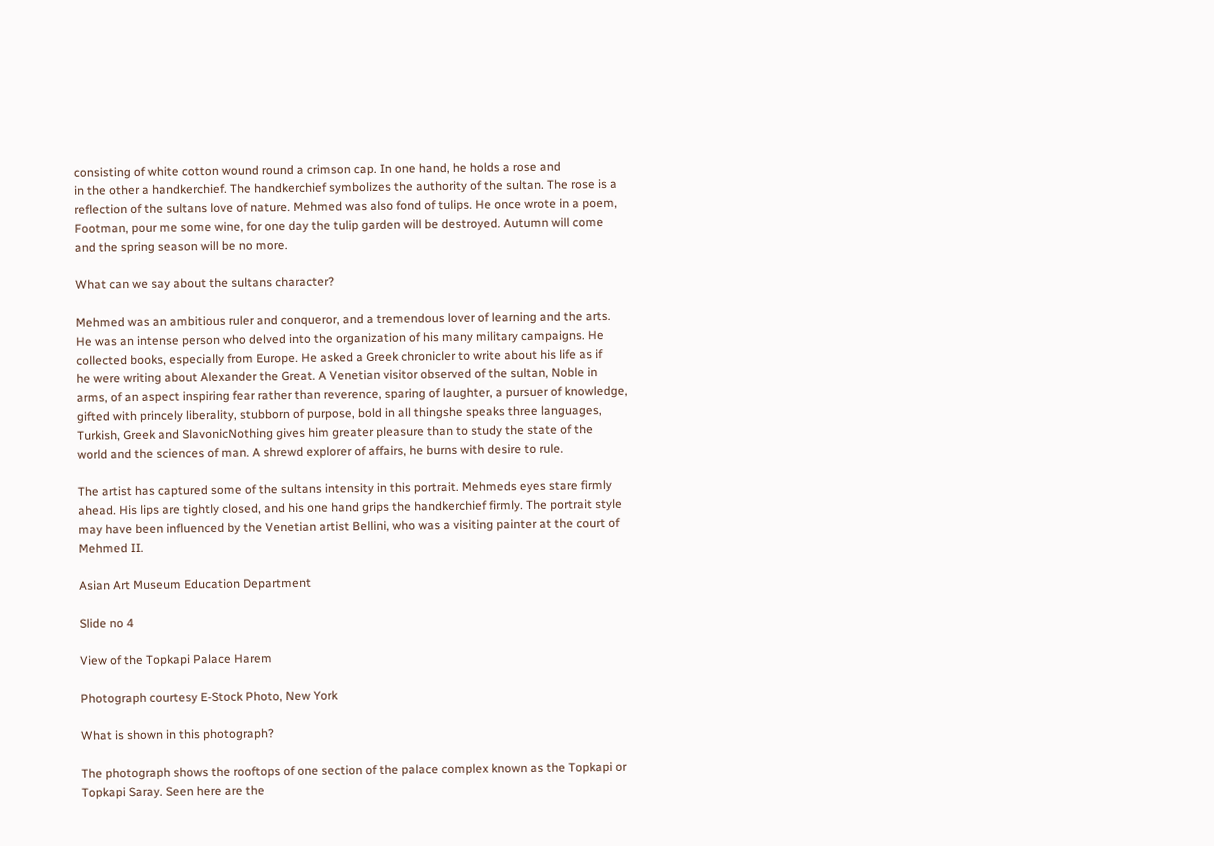consisting of white cotton wound round a crimson cap. In one hand, he holds a rose and
in the other a handkerchief. The handkerchief symbolizes the authority of the sultan. The rose is a
reflection of the sultans love of nature. Mehmed was also fond of tulips. He once wrote in a poem,
Footman, pour me some wine, for one day the tulip garden will be destroyed. Autumn will come
and the spring season will be no more.

What can we say about the sultans character?

Mehmed was an ambitious ruler and conqueror, and a tremendous lover of learning and the arts.
He was an intense person who delved into the organization of his many military campaigns. He
collected books, especially from Europe. He asked a Greek chronicler to write about his life as if
he were writing about Alexander the Great. A Venetian visitor observed of the sultan, Noble in
arms, of an aspect inspiring fear rather than reverence, sparing of laughter, a pursuer of knowledge,
gifted with princely liberality, stubborn of purpose, bold in all thingshe speaks three languages,
Turkish, Greek and SlavonicNothing gives him greater pleasure than to study the state of the
world and the sciences of man. A shrewd explorer of affairs, he burns with desire to rule.

The artist has captured some of the sultans intensity in this portrait. Mehmeds eyes stare firmly
ahead. His lips are tightly closed, and his one hand grips the handkerchief firmly. The portrait style
may have been influenced by the Venetian artist Bellini, who was a visiting painter at the court of
Mehmed II.

Asian Art Museum Education Department

Slide no 4

View of the Topkapi Palace Harem

Photograph courtesy E-Stock Photo, New York

What is shown in this photograph?

The photograph shows the rooftops of one section of the palace complex known as the Topkapi or
Topkapi Saray. Seen here are the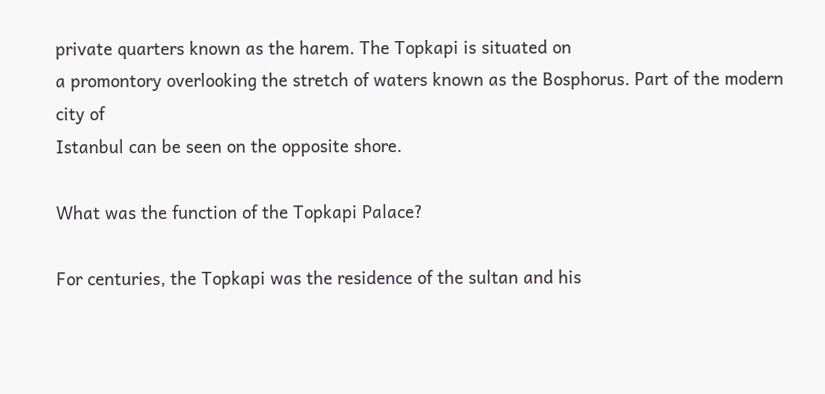private quarters known as the harem. The Topkapi is situated on
a promontory overlooking the stretch of waters known as the Bosphorus. Part of the modern city of
Istanbul can be seen on the opposite shore.

What was the function of the Topkapi Palace?

For centuries, the Topkapi was the residence of the sultan and his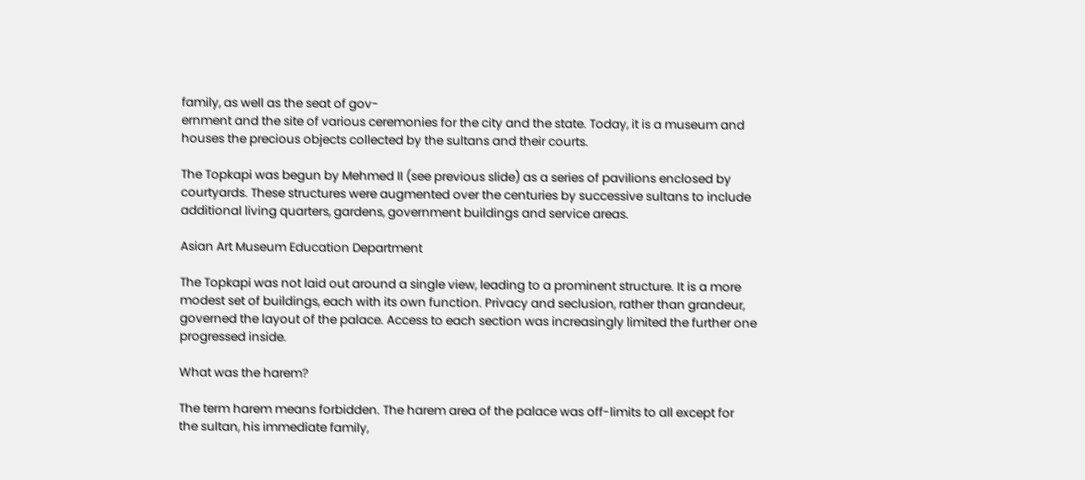family, as well as the seat of gov-
ernment and the site of various ceremonies for the city and the state. Today, it is a museum and
houses the precious objects collected by the sultans and their courts.

The Topkapi was begun by Mehmed II (see previous slide) as a series of pavilions enclosed by
courtyards. These structures were augmented over the centuries by successive sultans to include
additional living quarters, gardens, government buildings and service areas.

Asian Art Museum Education Department

The Topkapi was not laid out around a single view, leading to a prominent structure. It is a more
modest set of buildings, each with its own function. Privacy and seclusion, rather than grandeur,
governed the layout of the palace. Access to each section was increasingly limited the further one
progressed inside.

What was the harem?

The term harem means forbidden. The harem area of the palace was off-limits to all except for
the sultan, his immediate family,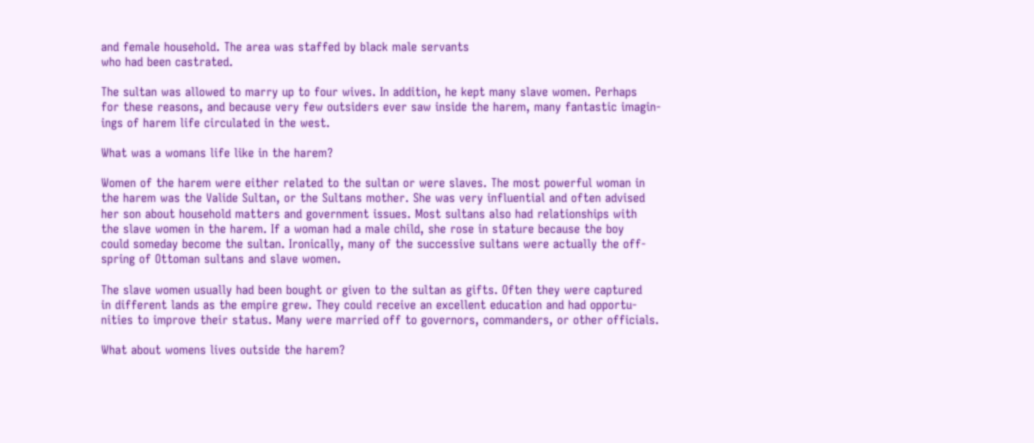and female household. The area was staffed by black male servants
who had been castrated.

The sultan was allowed to marry up to four wives. In addition, he kept many slave women. Perhaps
for these reasons, and because very few outsiders ever saw inside the harem, many fantastic imagin-
ings of harem life circulated in the west.

What was a womans life like in the harem?

Women of the harem were either related to the sultan or were slaves. The most powerful woman in
the harem was the Valide Sultan, or the Sultans mother. She was very influential and often advised
her son about household matters and government issues. Most sultans also had relationships with
the slave women in the harem. If a woman had a male child, she rose in stature because the boy
could someday become the sultan. Ironically, many of the successive sultans were actually the off-
spring of Ottoman sultans and slave women.

The slave women usually had been bought or given to the sultan as gifts. Often they were captured
in different lands as the empire grew. They could receive an excellent education and had opportu-
nities to improve their status. Many were married off to governors, commanders, or other officials.

What about womens lives outside the harem?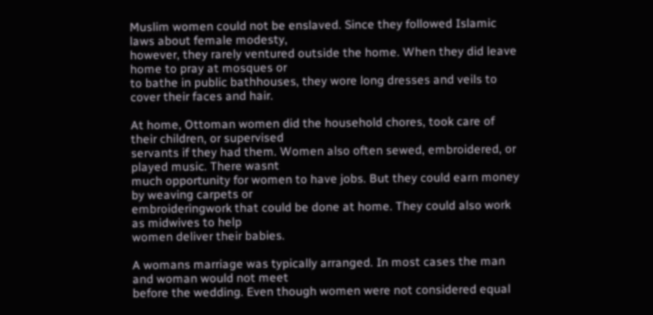Muslim women could not be enslaved. Since they followed Islamic laws about female modesty,
however, they rarely ventured outside the home. When they did leave home to pray at mosques or
to bathe in public bathhouses, they wore long dresses and veils to cover their faces and hair.

At home, Ottoman women did the household chores, took care of their children, or supervised
servants if they had them. Women also often sewed, embroidered, or played music. There wasnt
much opportunity for women to have jobs. But they could earn money by weaving carpets or
embroideringwork that could be done at home. They could also work as midwives to help
women deliver their babies.

A womans marriage was typically arranged. In most cases the man and woman would not meet
before the wedding. Even though women were not considered equal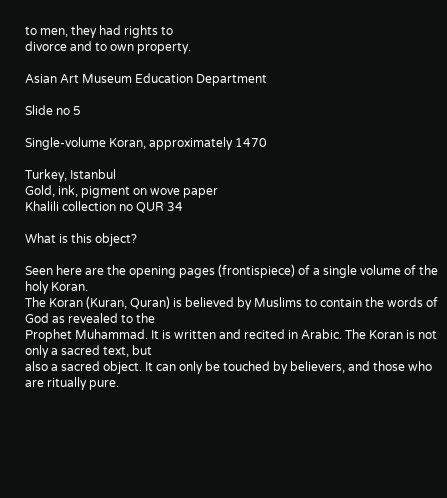to men, they had rights to
divorce and to own property.

Asian Art Museum Education Department

Slide no 5

Single-volume Koran, approximately 1470

Turkey, Istanbul
Gold, ink, pigment on wove paper
Khalili collection no QUR 34

What is this object?

Seen here are the opening pages (frontispiece) of a single volume of the holy Koran.
The Koran (Kuran, Quran) is believed by Muslims to contain the words of God as revealed to the
Prophet Muhammad. It is written and recited in Arabic. The Koran is not only a sacred text, but
also a sacred object. It can only be touched by believers, and those who are ritually pure.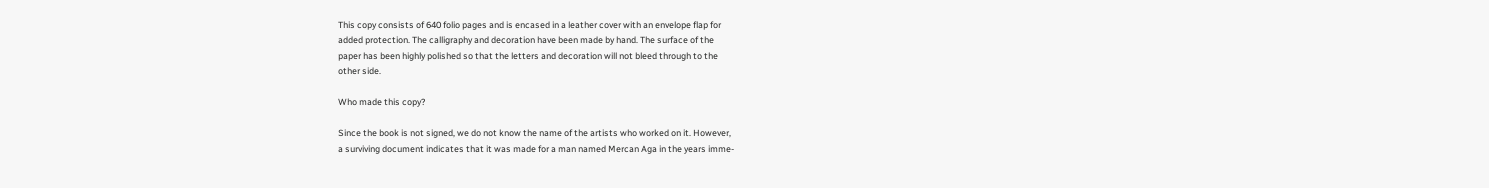This copy consists of 640 folio pages and is encased in a leather cover with an envelope flap for
added protection. The calligraphy and decoration have been made by hand. The surface of the
paper has been highly polished so that the letters and decoration will not bleed through to the
other side.

Who made this copy?

Since the book is not signed, we do not know the name of the artists who worked on it. However,
a surviving document indicates that it was made for a man named Mercan Aga in the years imme-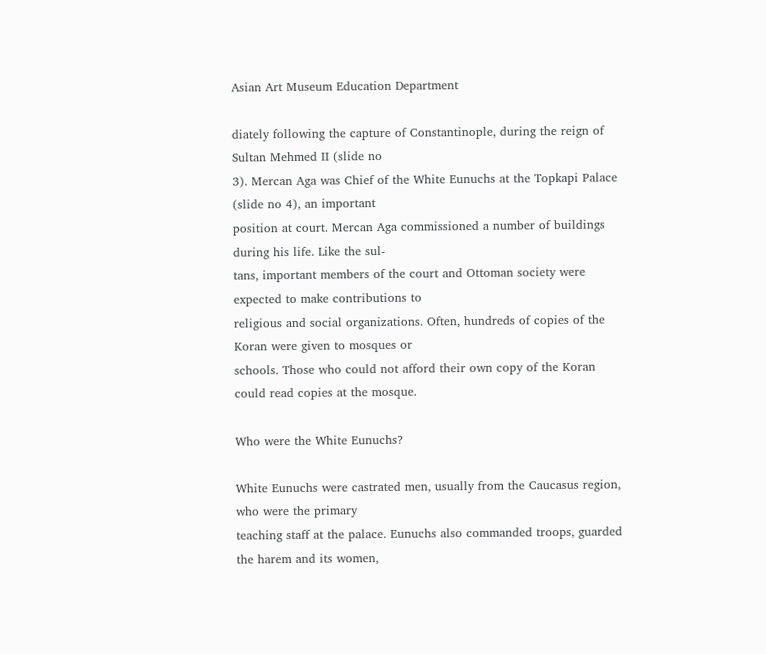Asian Art Museum Education Department

diately following the capture of Constantinople, during the reign of Sultan Mehmed II (slide no
3). Mercan Aga was Chief of the White Eunuchs at the Topkapi Palace (slide no 4), an important
position at court. Mercan Aga commissioned a number of buildings during his life. Like the sul-
tans, important members of the court and Ottoman society were expected to make contributions to
religious and social organizations. Often, hundreds of copies of the Koran were given to mosques or
schools. Those who could not afford their own copy of the Koran could read copies at the mosque.

Who were the White Eunuchs?

White Eunuchs were castrated men, usually from the Caucasus region, who were the primary
teaching staff at the palace. Eunuchs also commanded troops, guarded the harem and its women,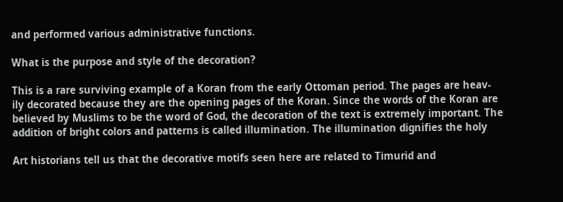and performed various administrative functions.

What is the purpose and style of the decoration?

This is a rare surviving example of a Koran from the early Ottoman period. The pages are heav-
ily decorated because they are the opening pages of the Koran. Since the words of the Koran are
believed by Muslims to be the word of God, the decoration of the text is extremely important. The
addition of bright colors and patterns is called illumination. The illumination dignifies the holy

Art historians tell us that the decorative motifs seen here are related to Timurid and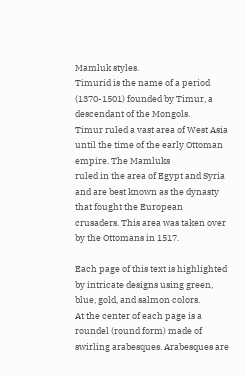Mamluk styles.
Timurid is the name of a period (1370-1501) founded by Timur, a descendant of the Mongols.
Timur ruled a vast area of West Asia until the time of the early Ottoman empire. The Mamluks
ruled in the area of Egypt and Syria and are best known as the dynasty that fought the European
crusaders. This area was taken over by the Ottomans in 1517.

Each page of this text is highlighted by intricate designs using green, blue, gold, and salmon colors.
At the center of each page is a roundel (round form) made of swirling arabesques. Arabesques are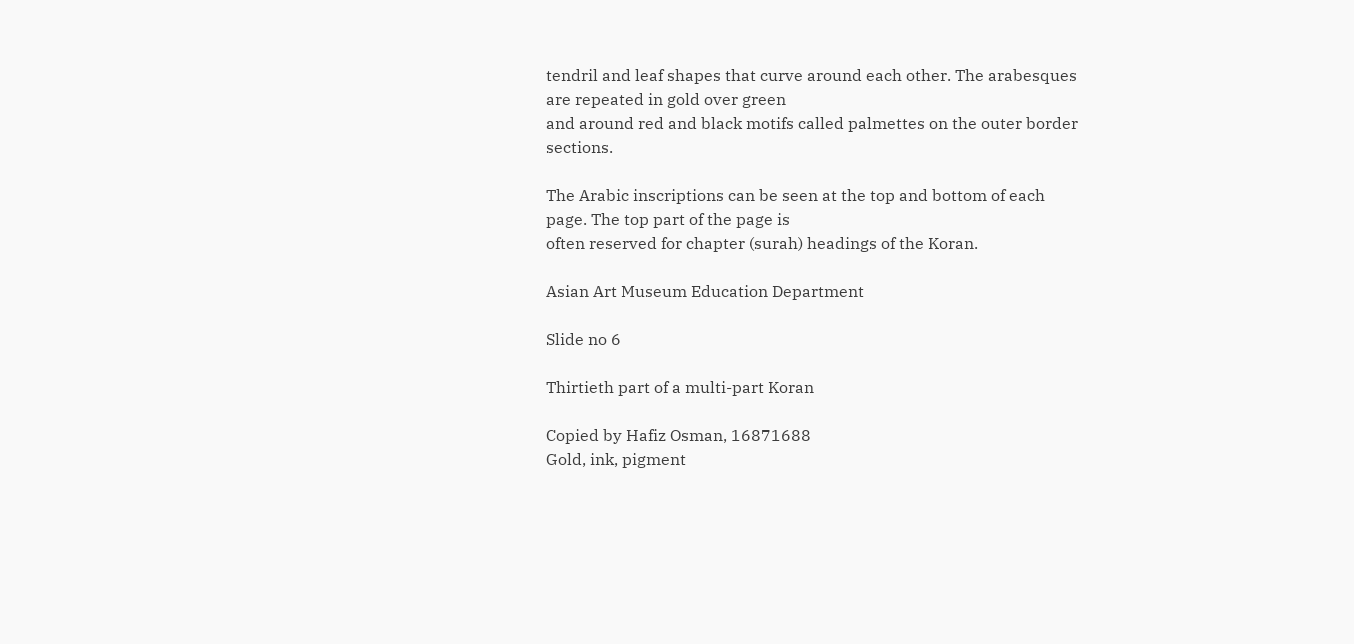tendril and leaf shapes that curve around each other. The arabesques are repeated in gold over green
and around red and black motifs called palmettes on the outer border sections.

The Arabic inscriptions can be seen at the top and bottom of each page. The top part of the page is
often reserved for chapter (surah) headings of the Koran.

Asian Art Museum Education Department

Slide no 6

Thirtieth part of a multi-part Koran

Copied by Hafiz Osman, 16871688
Gold, ink, pigment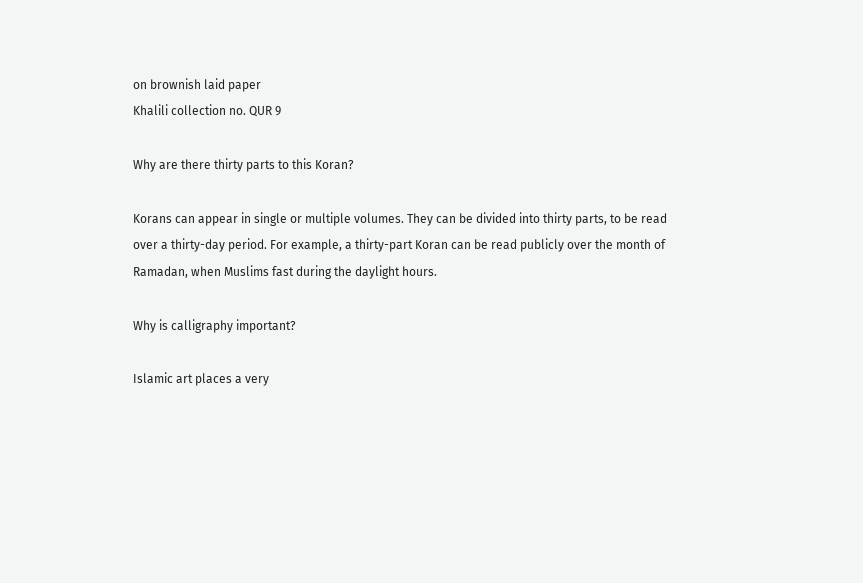on brownish laid paper
Khalili collection no. QUR 9

Why are there thirty parts to this Koran?

Korans can appear in single or multiple volumes. They can be divided into thirty parts, to be read
over a thirty-day period. For example, a thirty-part Koran can be read publicly over the month of
Ramadan, when Muslims fast during the daylight hours.

Why is calligraphy important?

Islamic art places a very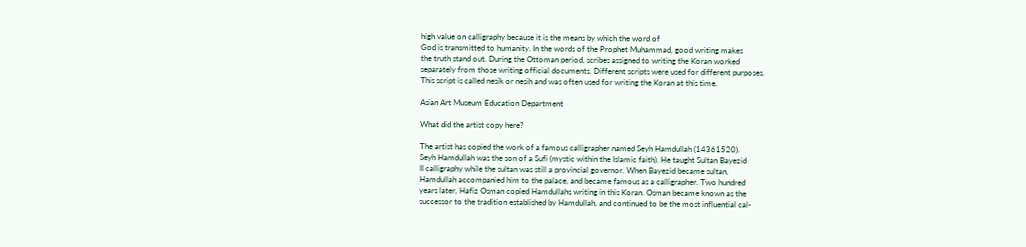high value on calligraphy because it is the means by which the word of
God is transmitted to humanity. In the words of the Prophet Muhammad, good writing makes
the truth stand out. During the Ottoman period, scribes assigned to writing the Koran worked
separately from those writing official documents. Different scripts were used for different purposes.
This script is called nesik or nesih and was often used for writing the Koran at this time.

Asian Art Museum Education Department

What did the artist copy here?

The artist has copied the work of a famous calligrapher named Seyh Hamdullah (14361520).
Seyh Hamdullah was the son of a Sufi (mystic within the Islamic faith). He taught Sultan Bayezid
II calligraphy while the sultan was still a provincial governor. When Bayezid became sultan,
Hamdullah accompanied him to the palace, and became famous as a calligrapher. Two hundred
years later, Hafiz Osman copied Hamdullahs writing in this Koran. Osman became known as the
successor to the tradition established by Hamdullah, and continued to be the most influential cal-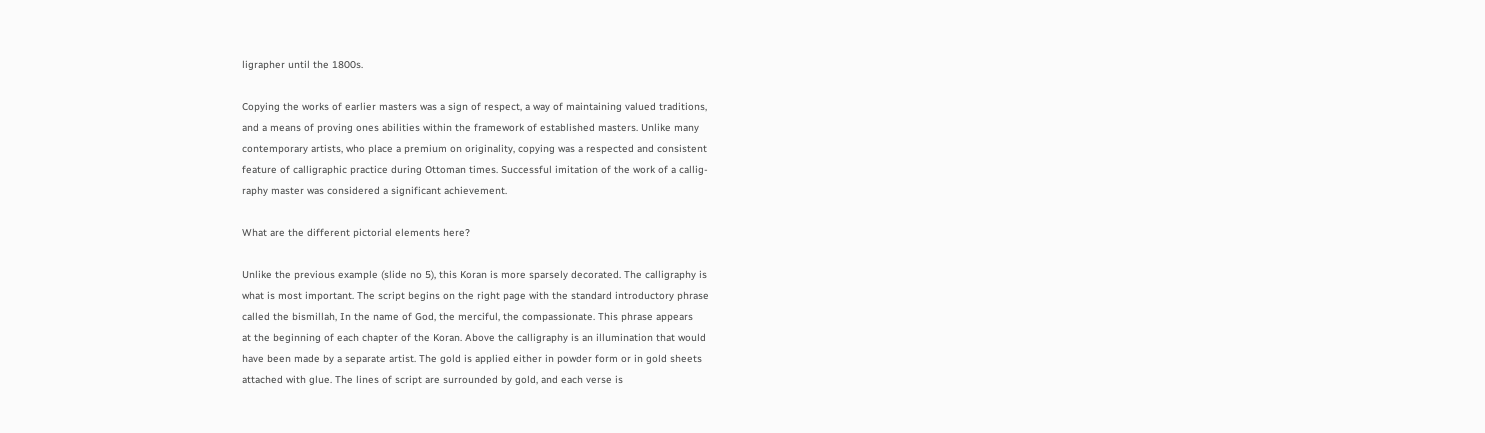ligrapher until the 1800s.

Copying the works of earlier masters was a sign of respect, a way of maintaining valued traditions,
and a means of proving ones abilities within the framework of established masters. Unlike many
contemporary artists, who place a premium on originality, copying was a respected and consistent
feature of calligraphic practice during Ottoman times. Successful imitation of the work of a callig-
raphy master was considered a significant achievement.

What are the different pictorial elements here?

Unlike the previous example (slide no 5), this Koran is more sparsely decorated. The calligraphy is
what is most important. The script begins on the right page with the standard introductory phrase
called the bismillah, In the name of God, the merciful, the compassionate. This phrase appears
at the beginning of each chapter of the Koran. Above the calligraphy is an illumination that would
have been made by a separate artist. The gold is applied either in powder form or in gold sheets
attached with glue. The lines of script are surrounded by gold, and each verse is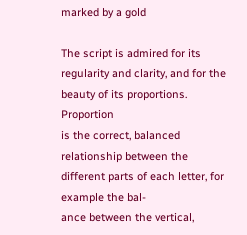marked by a gold

The script is admired for its regularity and clarity, and for the beauty of its proportions. Proportion
is the correct, balanced relationship between the different parts of each letter, for example the bal-
ance between the vertical,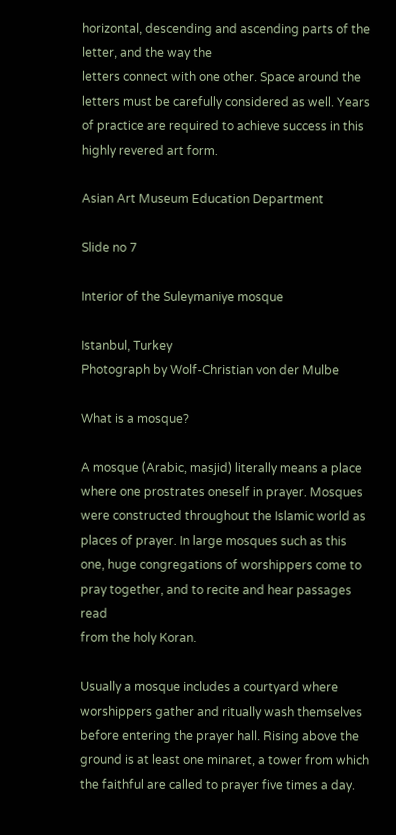horizontal, descending and ascending parts of the letter, and the way the
letters connect with one other. Space around the letters must be carefully considered as well. Years
of practice are required to achieve success in this highly revered art form.

Asian Art Museum Education Department

Slide no 7

Interior of the Suleymaniye mosque

Istanbul, Turkey
Photograph by Wolf-Christian von der Mulbe

What is a mosque?

A mosque (Arabic, masjid) literally means a place where one prostrates oneself in prayer. Mosques
were constructed throughout the Islamic world as places of prayer. In large mosques such as this
one, huge congregations of worshippers come to pray together, and to recite and hear passages read
from the holy Koran.

Usually a mosque includes a courtyard where worshippers gather and ritually wash themselves
before entering the prayer hall. Rising above the ground is at least one minaret, a tower from which
the faithful are called to prayer five times a day.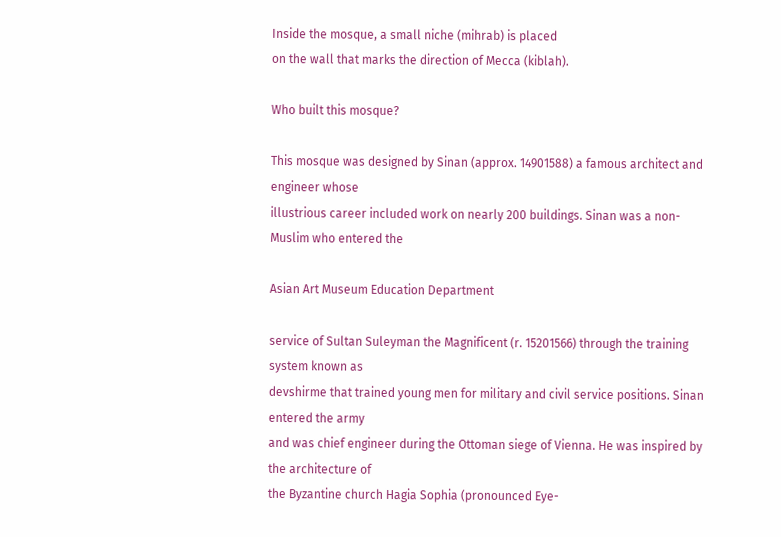Inside the mosque, a small niche (mihrab) is placed
on the wall that marks the direction of Mecca (kiblah).

Who built this mosque?

This mosque was designed by Sinan (approx. 14901588) a famous architect and engineer whose
illustrious career included work on nearly 200 buildings. Sinan was a non-Muslim who entered the

Asian Art Museum Education Department

service of Sultan Suleyman the Magnificent (r. 15201566) through the training system known as
devshirme that trained young men for military and civil service positions. Sinan entered the army
and was chief engineer during the Ottoman siege of Vienna. He was inspired by the architecture of
the Byzantine church Hagia Sophia (pronounced Eye-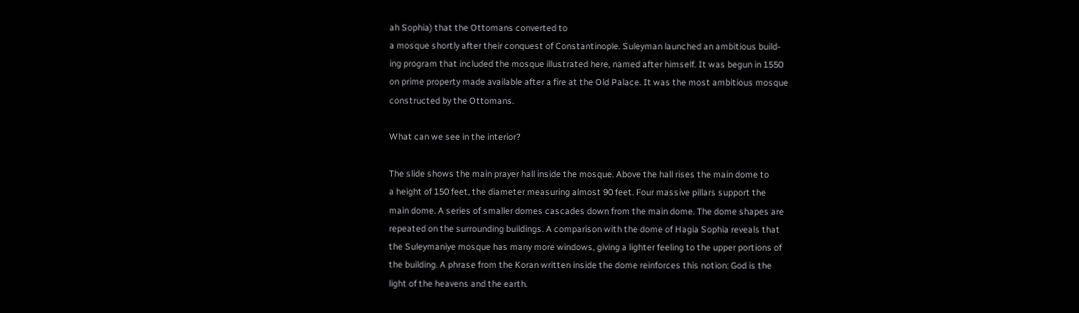ah Sophia) that the Ottomans converted to
a mosque shortly after their conquest of Constantinople. Suleyman launched an ambitious build-
ing program that included the mosque illustrated here, named after himself. It was begun in 1550
on prime property made available after a fire at the Old Palace. It was the most ambitious mosque
constructed by the Ottomans.

What can we see in the interior?

The slide shows the main prayer hall inside the mosque. Above the hall rises the main dome to
a height of 150 feet, the diameter measuring almost 90 feet. Four massive pillars support the
main dome. A series of smaller domes cascades down from the main dome. The dome shapes are
repeated on the surrounding buildings. A comparison with the dome of Hagia Sophia reveals that
the Suleymaniye mosque has many more windows, giving a lighter feeling to the upper portions of
the building. A phrase from the Koran written inside the dome reinforces this notion: God is the
light of the heavens and the earth.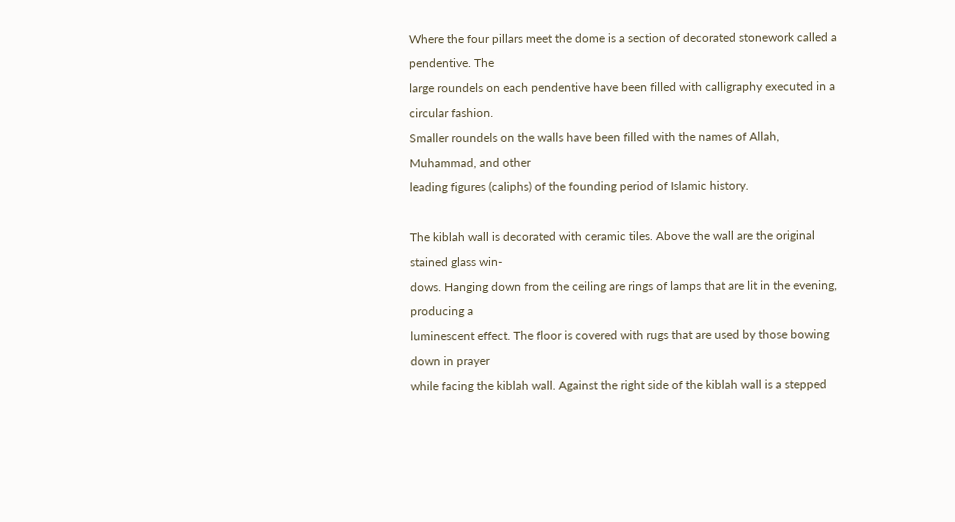Where the four pillars meet the dome is a section of decorated stonework called a pendentive. The
large roundels on each pendentive have been filled with calligraphy executed in a circular fashion.
Smaller roundels on the walls have been filled with the names of Allah, Muhammad, and other
leading figures (caliphs) of the founding period of Islamic history.

The kiblah wall is decorated with ceramic tiles. Above the wall are the original stained glass win-
dows. Hanging down from the ceiling are rings of lamps that are lit in the evening, producing a
luminescent effect. The floor is covered with rugs that are used by those bowing down in prayer
while facing the kiblah wall. Against the right side of the kiblah wall is a stepped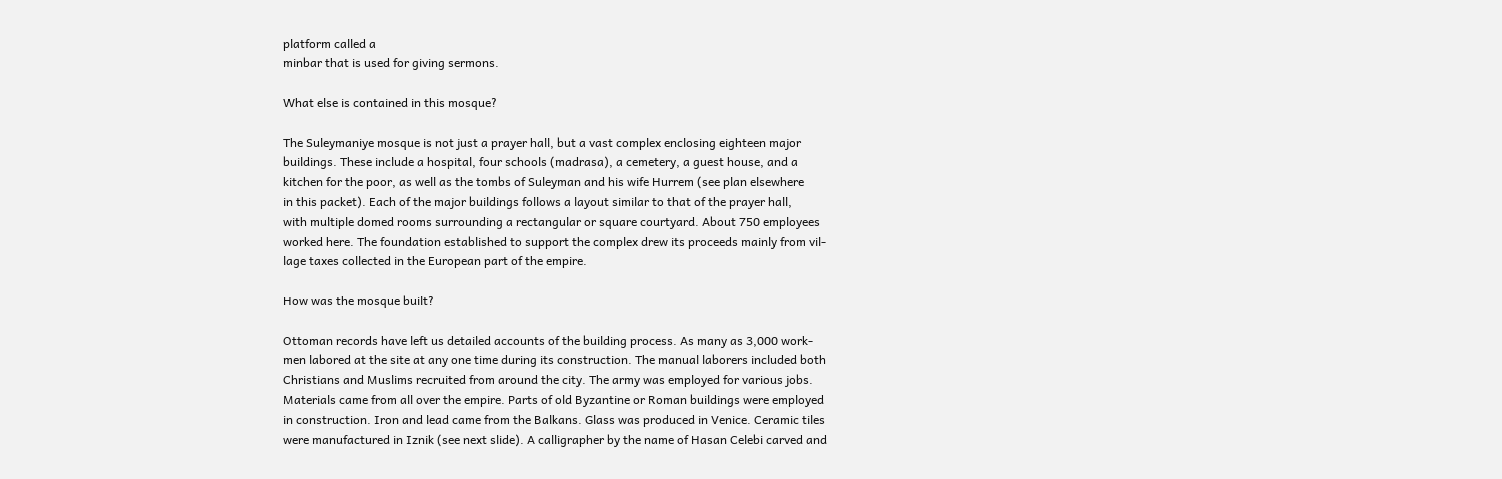platform called a
minbar that is used for giving sermons.

What else is contained in this mosque?

The Suleymaniye mosque is not just a prayer hall, but a vast complex enclosing eighteen major
buildings. These include a hospital, four schools (madrasa), a cemetery, a guest house, and a
kitchen for the poor, as well as the tombs of Suleyman and his wife Hurrem (see plan elsewhere
in this packet). Each of the major buildings follows a layout similar to that of the prayer hall,
with multiple domed rooms surrounding a rectangular or square courtyard. About 750 employees
worked here. The foundation established to support the complex drew its proceeds mainly from vil-
lage taxes collected in the European part of the empire.

How was the mosque built?

Ottoman records have left us detailed accounts of the building process. As many as 3,000 work-
men labored at the site at any one time during its construction. The manual laborers included both
Christians and Muslims recruited from around the city. The army was employed for various jobs.
Materials came from all over the empire. Parts of old Byzantine or Roman buildings were employed
in construction. Iron and lead came from the Balkans. Glass was produced in Venice. Ceramic tiles
were manufactured in Iznik (see next slide). A calligrapher by the name of Hasan Celebi carved and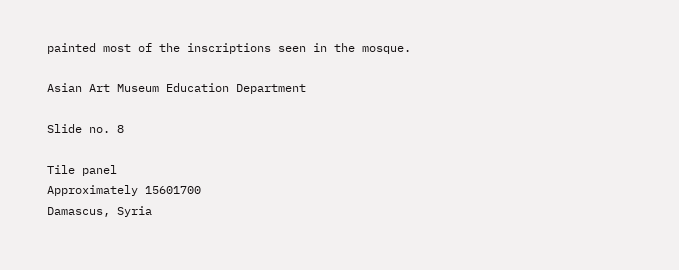painted most of the inscriptions seen in the mosque.

Asian Art Museum Education Department

Slide no. 8

Tile panel
Approximately 15601700
Damascus, Syria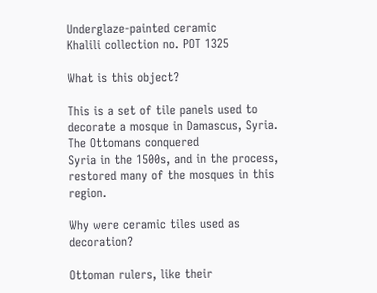Underglaze-painted ceramic
Khalili collection no. POT 1325

What is this object?

This is a set of tile panels used to decorate a mosque in Damascus, Syria. The Ottomans conquered
Syria in the 1500s, and in the process, restored many of the mosques in this region.

Why were ceramic tiles used as decoration?

Ottoman rulers, like their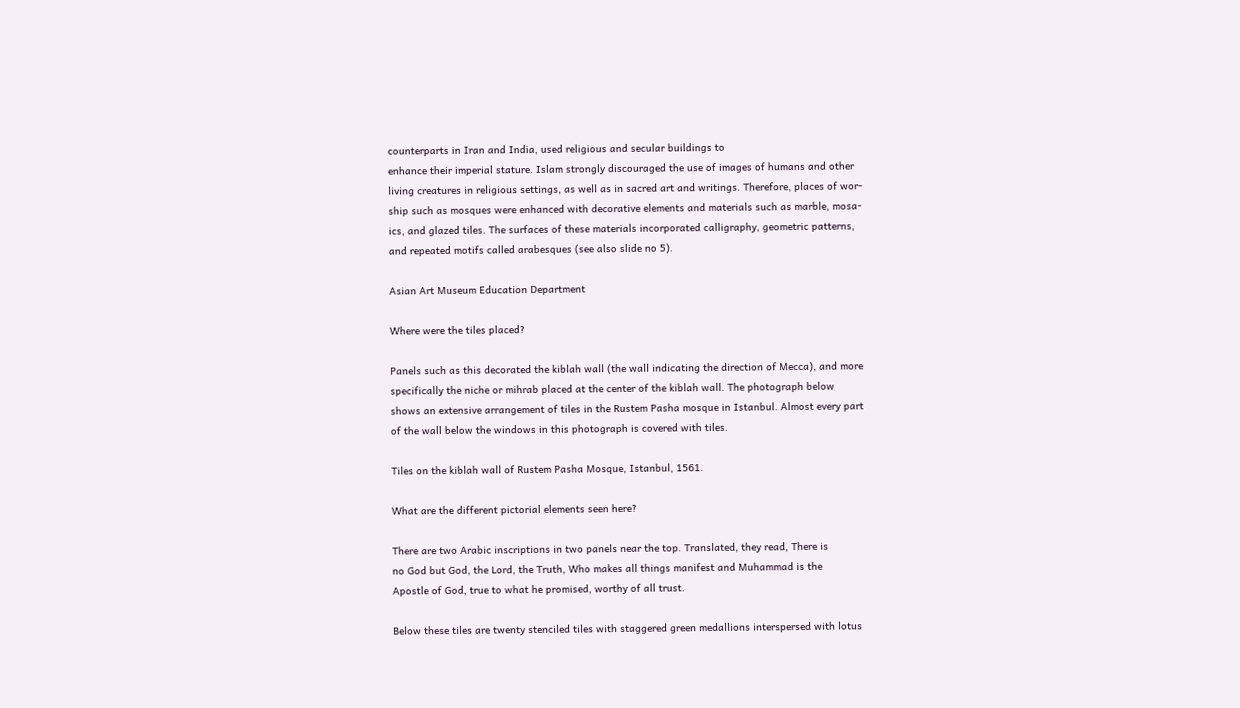counterparts in Iran and India, used religious and secular buildings to
enhance their imperial stature. Islam strongly discouraged the use of images of humans and other
living creatures in religious settings, as well as in sacred art and writings. Therefore, places of wor-
ship such as mosques were enhanced with decorative elements and materials such as marble, mosa-
ics, and glazed tiles. The surfaces of these materials incorporated calligraphy, geometric patterns,
and repeated motifs called arabesques (see also slide no 5).

Asian Art Museum Education Department

Where were the tiles placed?

Panels such as this decorated the kiblah wall (the wall indicating the direction of Mecca), and more
specifically the niche or mihrab placed at the center of the kiblah wall. The photograph below
shows an extensive arrangement of tiles in the Rustem Pasha mosque in Istanbul. Almost every part
of the wall below the windows in this photograph is covered with tiles.

Tiles on the kiblah wall of Rustem Pasha Mosque, Istanbul, 1561.

What are the different pictorial elements seen here?

There are two Arabic inscriptions in two panels near the top. Translated, they read, There is
no God but God, the Lord, the Truth, Who makes all things manifest and Muhammad is the
Apostle of God, true to what he promised, worthy of all trust.

Below these tiles are twenty stenciled tiles with staggered green medallions interspersed with lotus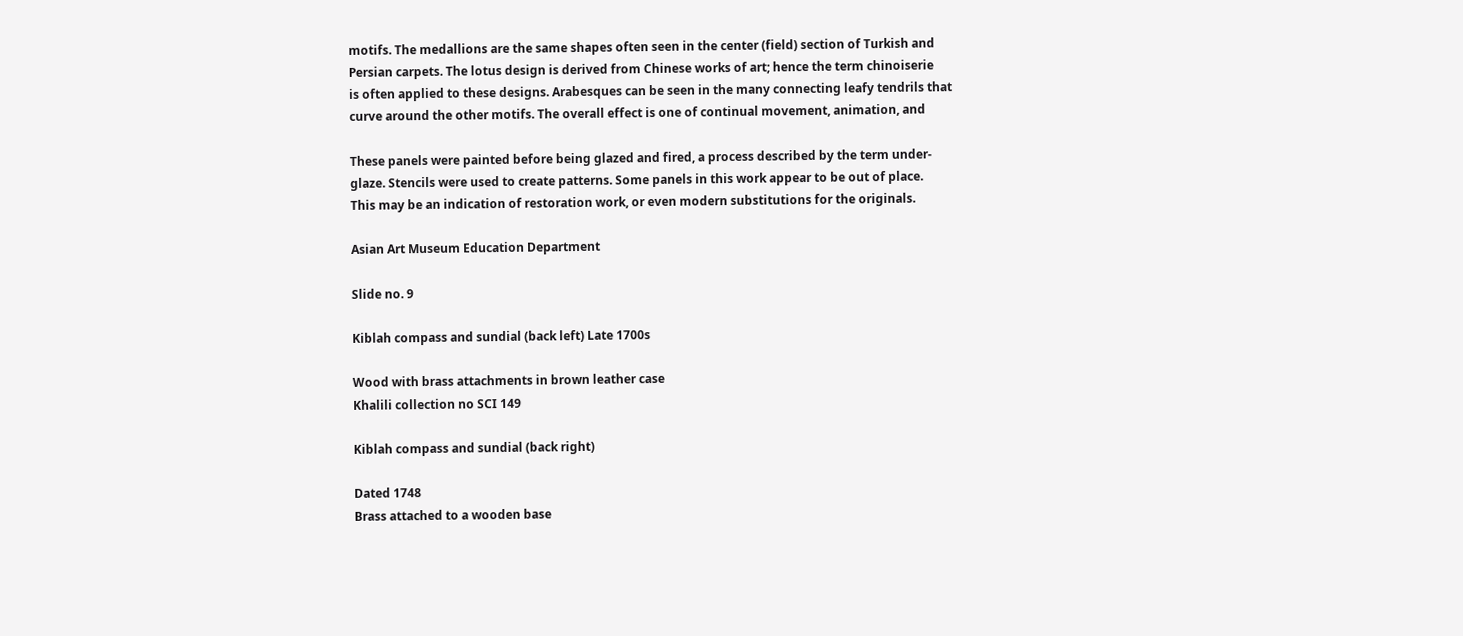motifs. The medallions are the same shapes often seen in the center (field) section of Turkish and
Persian carpets. The lotus design is derived from Chinese works of art; hence the term chinoiserie
is often applied to these designs. Arabesques can be seen in the many connecting leafy tendrils that
curve around the other motifs. The overall effect is one of continual movement, animation, and

These panels were painted before being glazed and fired, a process described by the term under-
glaze. Stencils were used to create patterns. Some panels in this work appear to be out of place.
This may be an indication of restoration work, or even modern substitutions for the originals.

Asian Art Museum Education Department

Slide no. 9

Kiblah compass and sundial (back left) Late 1700s

Wood with brass attachments in brown leather case
Khalili collection no SCI 149

Kiblah compass and sundial (back right)

Dated 1748
Brass attached to a wooden base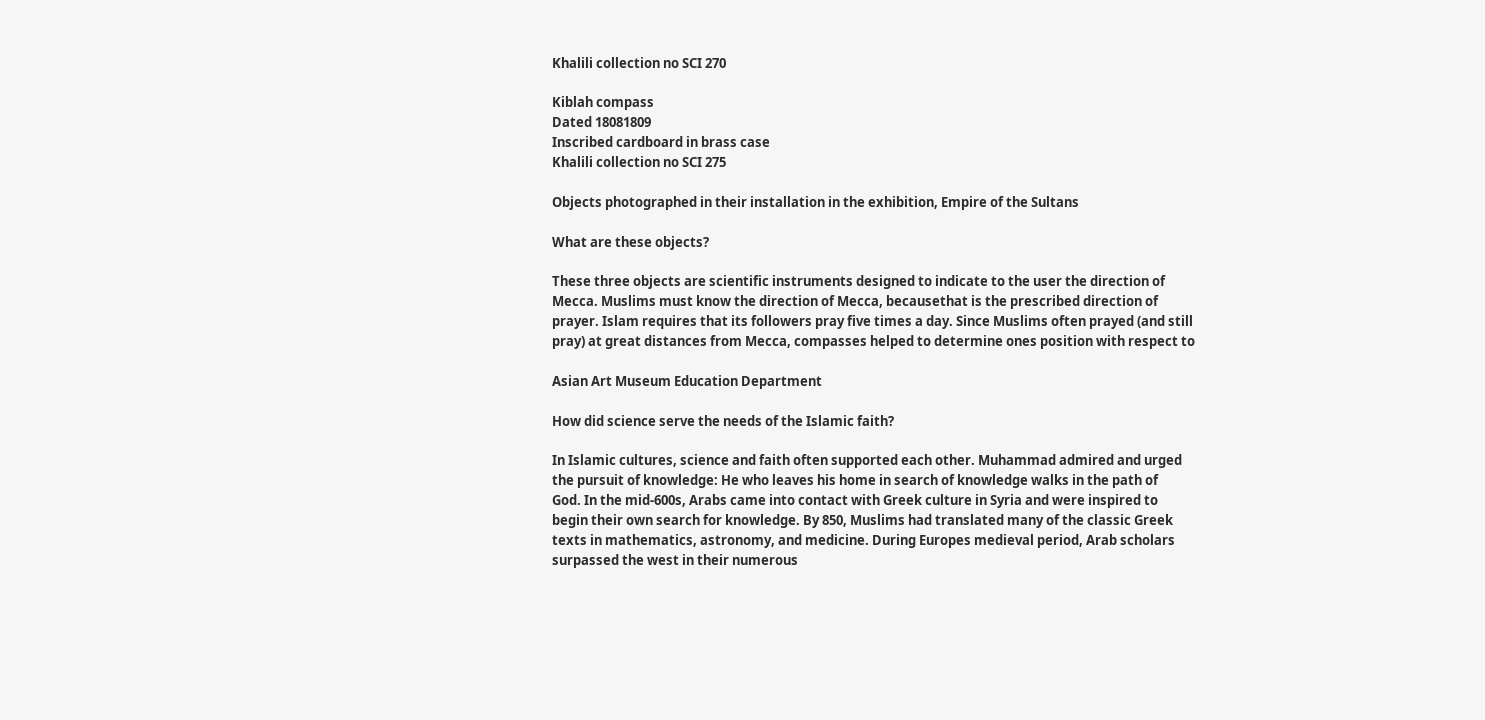Khalili collection no SCI 270

Kiblah compass
Dated 18081809
Inscribed cardboard in brass case
Khalili collection no SCI 275

Objects photographed in their installation in the exhibition, Empire of the Sultans

What are these objects?

These three objects are scientific instruments designed to indicate to the user the direction of
Mecca. Muslims must know the direction of Mecca, becausethat is the prescribed direction of
prayer. Islam requires that its followers pray five times a day. Since Muslims often prayed (and still
pray) at great distances from Mecca, compasses helped to determine ones position with respect to

Asian Art Museum Education Department

How did science serve the needs of the Islamic faith?

In Islamic cultures, science and faith often supported each other. Muhammad admired and urged
the pursuit of knowledge: He who leaves his home in search of knowledge walks in the path of
God. In the mid-600s, Arabs came into contact with Greek culture in Syria and were inspired to
begin their own search for knowledge. By 850, Muslims had translated many of the classic Greek
texts in mathematics, astronomy, and medicine. During Europes medieval period, Arab scholars
surpassed the west in their numerous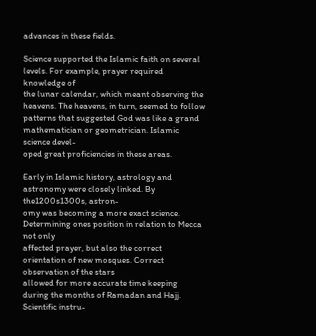advances in these fields.

Science supported the Islamic faith on several levels. For example, prayer required knowledge of
the lunar calendar, which meant observing the heavens. The heavens, in turn, seemed to follow
patterns that suggested God was like a grand mathematician or geometrician. Islamic science devel-
oped great proficiencies in these areas.

Early in Islamic history, astrology and astronomy were closely linked. By the1200s1300s, astron-
omy was becoming a more exact science. Determining ones position in relation to Mecca not only
affected prayer, but also the correct orientation of new mosques. Correct observation of the stars
allowed for more accurate time keeping during the months of Ramadan and Hajj. Scientific instru-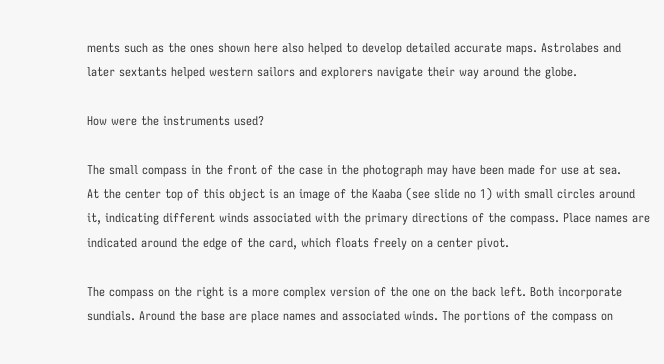ments such as the ones shown here also helped to develop detailed accurate maps. Astrolabes and
later sextants helped western sailors and explorers navigate their way around the globe.

How were the instruments used?

The small compass in the front of the case in the photograph may have been made for use at sea.
At the center top of this object is an image of the Kaaba (see slide no 1) with small circles around
it, indicating different winds associated with the primary directions of the compass. Place names are
indicated around the edge of the card, which floats freely on a center pivot.

The compass on the right is a more complex version of the one on the back left. Both incorporate
sundials. Around the base are place names and associated winds. The portions of the compass on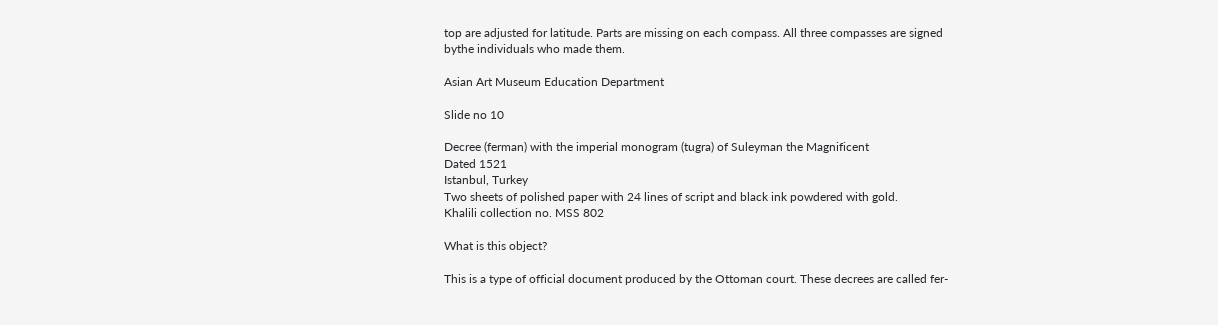top are adjusted for latitude. Parts are missing on each compass. All three compasses are signed
bythe individuals who made them.

Asian Art Museum Education Department

Slide no 10

Decree (ferman) with the imperial monogram (tugra) of Suleyman the Magnificent
Dated 1521
Istanbul, Turkey
Two sheets of polished paper with 24 lines of script and black ink powdered with gold.
Khalili collection no. MSS 802

What is this object?

This is a type of official document produced by the Ottoman court. These decrees are called fer-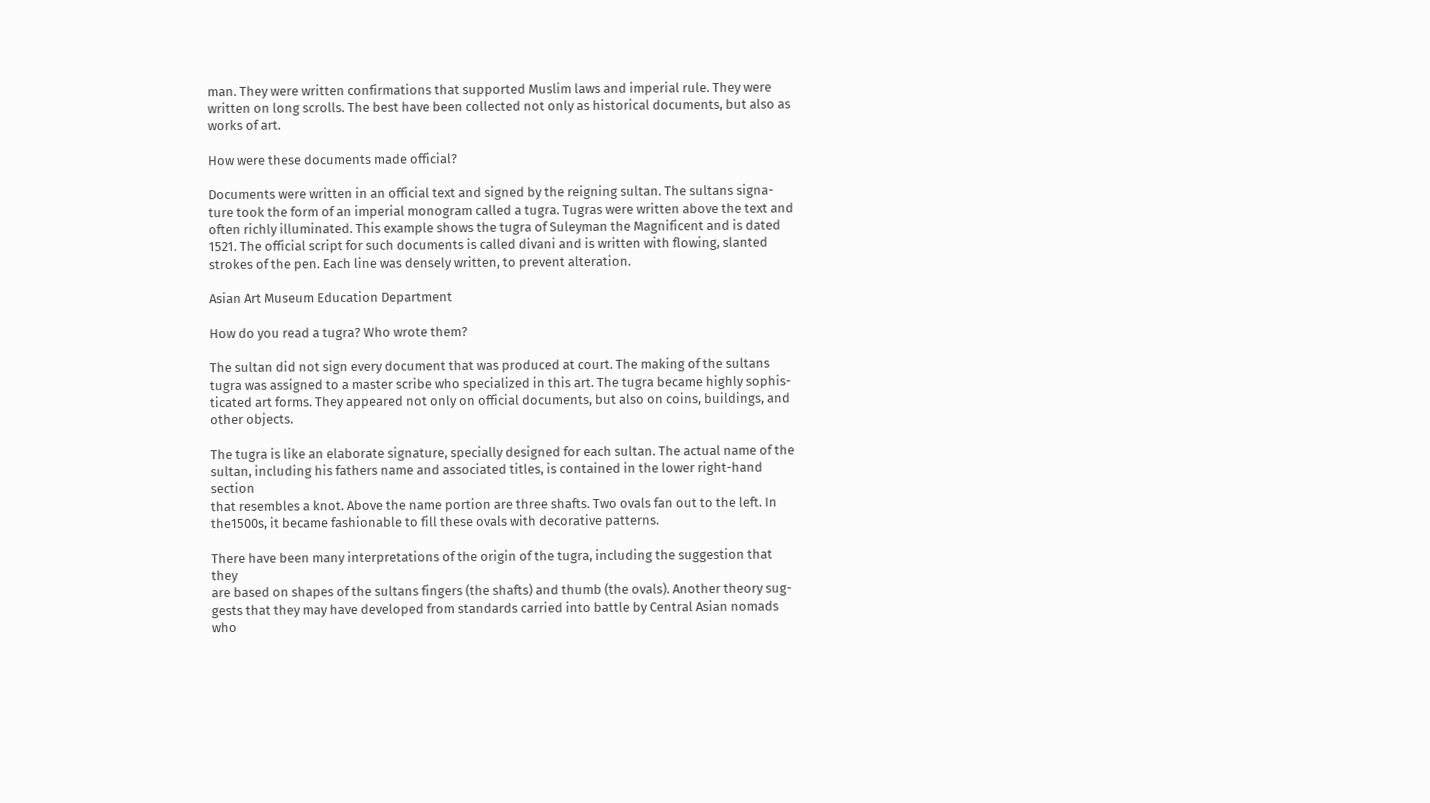man. They were written confirmations that supported Muslim laws and imperial rule. They were
written on long scrolls. The best have been collected not only as historical documents, but also as
works of art.

How were these documents made official?

Documents were written in an official text and signed by the reigning sultan. The sultans signa-
ture took the form of an imperial monogram called a tugra. Tugras were written above the text and
often richly illuminated. This example shows the tugra of Suleyman the Magnificent and is dated
1521. The official script for such documents is called divani and is written with flowing, slanted
strokes of the pen. Each line was densely written, to prevent alteration.

Asian Art Museum Education Department

How do you read a tugra? Who wrote them?

The sultan did not sign every document that was produced at court. The making of the sultans
tugra was assigned to a master scribe who specialized in this art. The tugra became highly sophis-
ticated art forms. They appeared not only on official documents, but also on coins, buildings, and
other objects.

The tugra is like an elaborate signature, specially designed for each sultan. The actual name of the
sultan, including his fathers name and associated titles, is contained in the lower right-hand section
that resembles a knot. Above the name portion are three shafts. Two ovals fan out to the left. In
the1500s, it became fashionable to fill these ovals with decorative patterns.

There have been many interpretations of the origin of the tugra, including the suggestion that they
are based on shapes of the sultans fingers (the shafts) and thumb (the ovals). Another theory sug-
gests that they may have developed from standards carried into battle by Central Asian nomads
who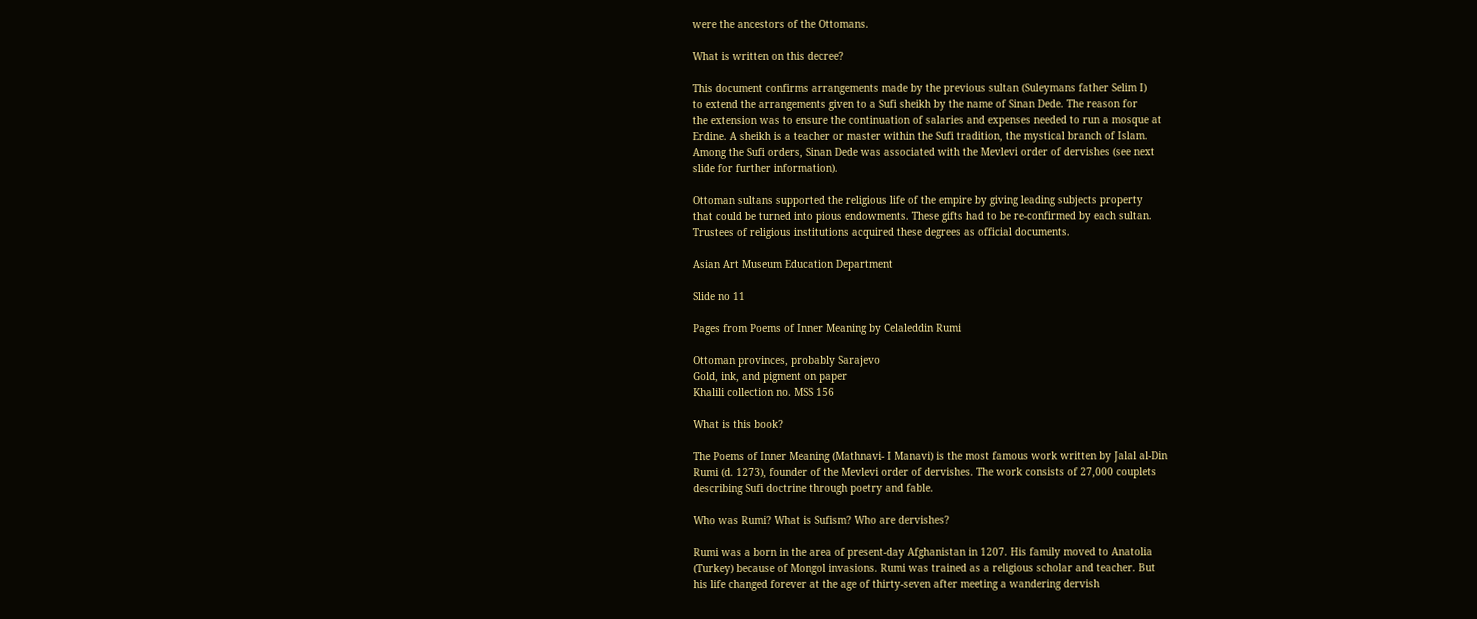were the ancestors of the Ottomans.

What is written on this decree?

This document confirms arrangements made by the previous sultan (Suleymans father Selim I)
to extend the arrangements given to a Sufi sheikh by the name of Sinan Dede. The reason for
the extension was to ensure the continuation of salaries and expenses needed to run a mosque at
Erdine. A sheikh is a teacher or master within the Sufi tradition, the mystical branch of Islam.
Among the Sufi orders, Sinan Dede was associated with the Mevlevi order of dervishes (see next
slide for further information).

Ottoman sultans supported the religious life of the empire by giving leading subjects property
that could be turned into pious endowments. These gifts had to be re-confirmed by each sultan.
Trustees of religious institutions acquired these degrees as official documents.

Asian Art Museum Education Department

Slide no 11

Pages from Poems of Inner Meaning by Celaleddin Rumi

Ottoman provinces, probably Sarajevo
Gold, ink, and pigment on paper
Khalili collection no. MSS 156

What is this book?

The Poems of Inner Meaning (Mathnavi- I Manavi) is the most famous work written by Jalal al-Din
Rumi (d. 1273), founder of the Mevlevi order of dervishes. The work consists of 27,000 couplets
describing Sufi doctrine through poetry and fable.

Who was Rumi? What is Sufism? Who are dervishes?

Rumi was a born in the area of present-day Afghanistan in 1207. His family moved to Anatolia
(Turkey) because of Mongol invasions. Rumi was trained as a religious scholar and teacher. But
his life changed forever at the age of thirty-seven after meeting a wandering dervish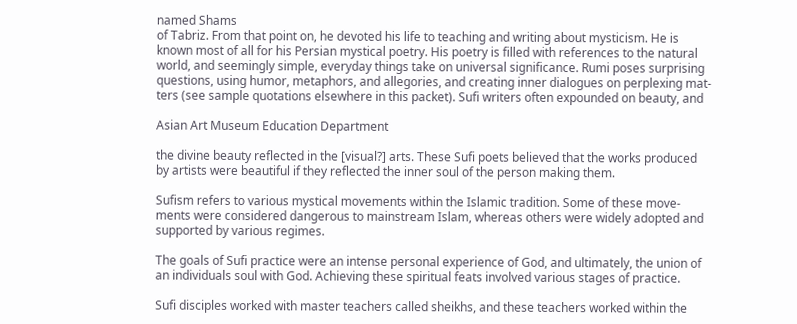named Shams
of Tabriz. From that point on, he devoted his life to teaching and writing about mysticism. He is
known most of all for his Persian mystical poetry. His poetry is filled with references to the natural
world, and seemingly simple, everyday things take on universal significance. Rumi poses surprising
questions, using humor, metaphors, and allegories, and creating inner dialogues on perplexing mat-
ters (see sample quotations elsewhere in this packet). Sufi writers often expounded on beauty, and

Asian Art Museum Education Department

the divine beauty reflected in the [visual?] arts. These Sufi poets believed that the works produced
by artists were beautiful if they reflected the inner soul of the person making them.

Sufism refers to various mystical movements within the Islamic tradition. Some of these move-
ments were considered dangerous to mainstream Islam, whereas others were widely adopted and
supported by various regimes.

The goals of Sufi practice were an intense personal experience of God, and ultimately, the union of
an individuals soul with God. Achieving these spiritual feats involved various stages of practice.

Sufi disciples worked with master teachers called sheikhs, and these teachers worked within the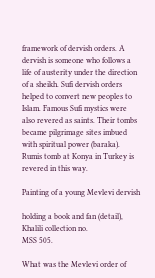framework of dervish orders. A dervish is someone who follows a life of austerity under the direction
of a sheikh. Sufi dervish orders helped to convert new peoples to Islam. Famous Sufi mystics were
also revered as saints. Their tombs became pilgrimage sites imbued with spiritual power (baraka).
Rumis tomb at Konya in Turkey is revered in this way.

Painting of a young Mevlevi dervish

holding a book and fan (detail),
Khalili collection no.
MSS 505.

What was the Mevlevi order of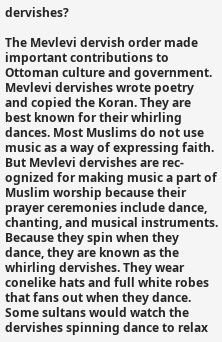dervishes?

The Mevlevi dervish order made important contributions to Ottoman culture and government.
Mevlevi dervishes wrote poetry and copied the Koran. They are best known for their whirling
dances. Most Muslims do not use music as a way of expressing faith. But Mevlevi dervishes are rec-
ognized for making music a part of Muslim worship because their prayer ceremonies include dance,
chanting, and musical instruments. Because they spin when they dance, they are known as the
whirling dervishes. They wear conelike hats and full white robes that fans out when they dance.
Some sultans would watch the dervishes spinning dance to relax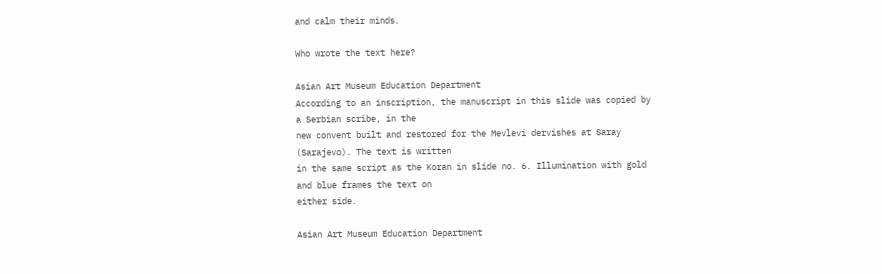and calm their minds.

Who wrote the text here?

Asian Art Museum Education Department
According to an inscription, the manuscript in this slide was copied by a Serbian scribe, in the
new convent built and restored for the Mevlevi dervishes at Saray (Sarajevo). The text is written
in the same script as the Koran in slide no. 6. Illumination with gold and blue frames the text on
either side.

Asian Art Museum Education Department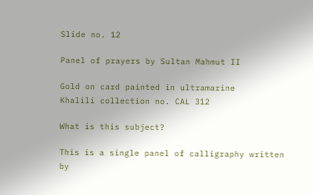Slide no. 12

Panel of prayers by Sultan Mahmut II

Gold on card painted in ultramarine
Khalili collection no. CAL 312

What is this subject?

This is a single panel of calligraphy written by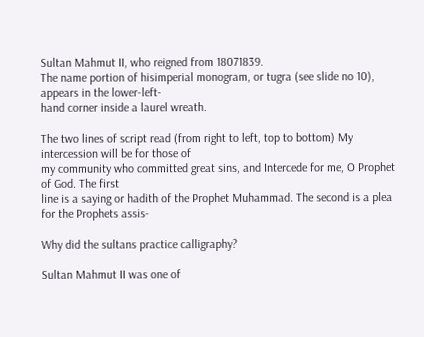Sultan Mahmut II, who reigned from 18071839.
The name portion of hisimperial monogram, or tugra (see slide no 10), appears in the lower-left-
hand corner inside a laurel wreath.

The two lines of script read (from right to left, top to bottom) My intercession will be for those of
my community who committed great sins, and Intercede for me, O Prophet of God. The first
line is a saying or hadith of the Prophet Muhammad. The second is a plea for the Prophets assis-

Why did the sultans practice calligraphy?

Sultan Mahmut II was one of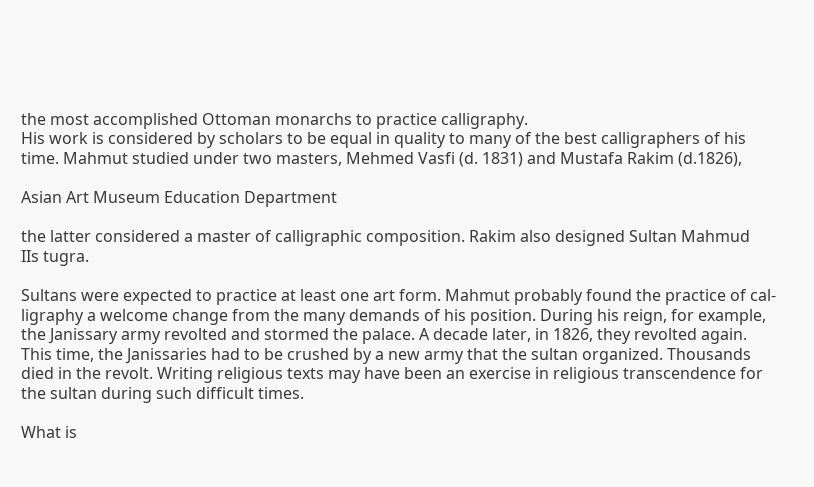the most accomplished Ottoman monarchs to practice calligraphy.
His work is considered by scholars to be equal in quality to many of the best calligraphers of his
time. Mahmut studied under two masters, Mehmed Vasfi (d. 1831) and Mustafa Rakim (d.1826),

Asian Art Museum Education Department

the latter considered a master of calligraphic composition. Rakim also designed Sultan Mahmud
IIs tugra.

Sultans were expected to practice at least one art form. Mahmut probably found the practice of cal-
ligraphy a welcome change from the many demands of his position. During his reign, for example,
the Janissary army revolted and stormed the palace. A decade later, in 1826, they revolted again.
This time, the Janissaries had to be crushed by a new army that the sultan organized. Thousands
died in the revolt. Writing religious texts may have been an exercise in religious transcendence for
the sultan during such difficult times.

What is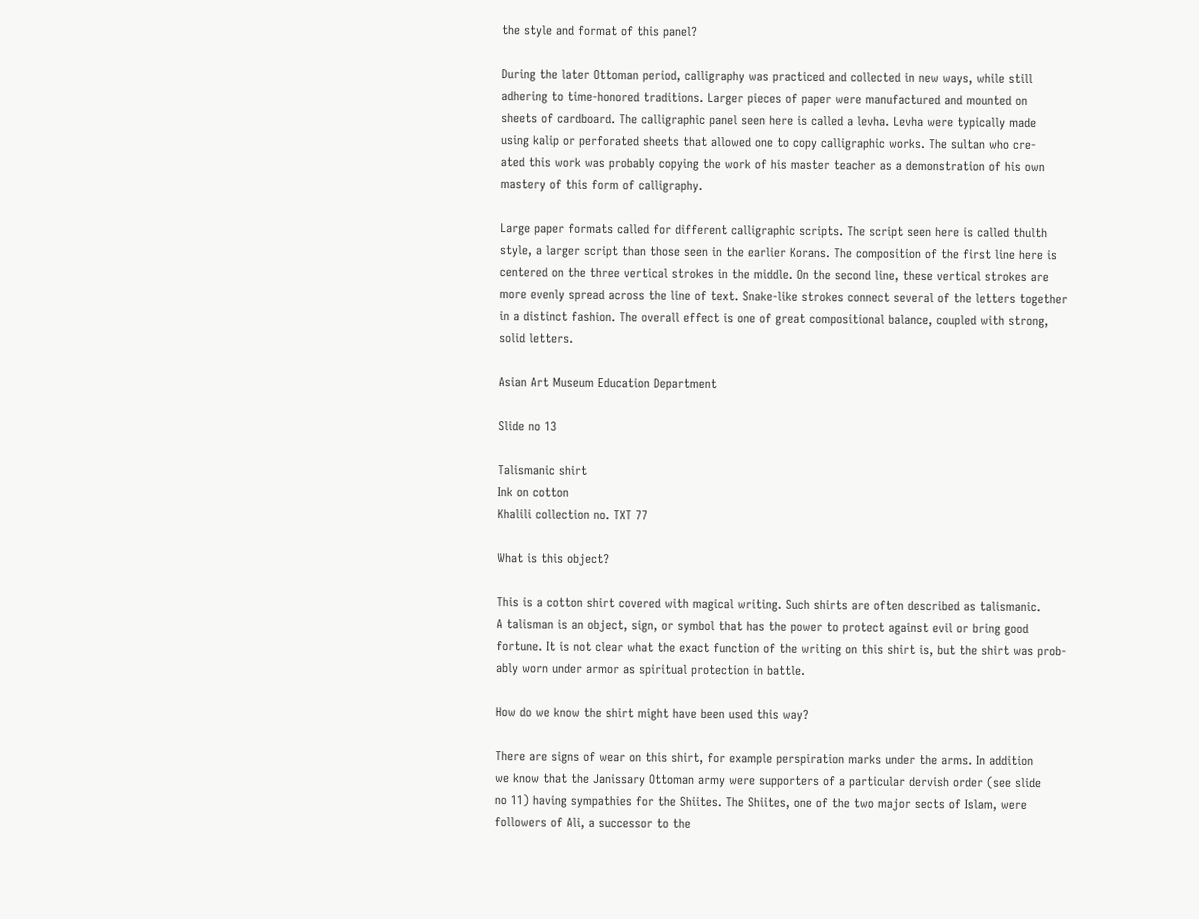the style and format of this panel?

During the later Ottoman period, calligraphy was practiced and collected in new ways, while still
adhering to time-honored traditions. Larger pieces of paper were manufactured and mounted on
sheets of cardboard. The calligraphic panel seen here is called a levha. Levha were typically made
using kalip or perforated sheets that allowed one to copy calligraphic works. The sultan who cre-
ated this work was probably copying the work of his master teacher as a demonstration of his own
mastery of this form of calligraphy.

Large paper formats called for different calligraphic scripts. The script seen here is called thulth
style, a larger script than those seen in the earlier Korans. The composition of the first line here is
centered on the three vertical strokes in the middle. On the second line, these vertical strokes are
more evenly spread across the line of text. Snake-like strokes connect several of the letters together
in a distinct fashion. The overall effect is one of great compositional balance, coupled with strong,
solid letters.

Asian Art Museum Education Department

Slide no 13

Talismanic shirt
Ink on cotton
Khalili collection no. TXT 77

What is this object?

This is a cotton shirt covered with magical writing. Such shirts are often described as talismanic.
A talisman is an object, sign, or symbol that has the power to protect against evil or bring good
fortune. It is not clear what the exact function of the writing on this shirt is, but the shirt was prob-
ably worn under armor as spiritual protection in battle.

How do we know the shirt might have been used this way?

There are signs of wear on this shirt, for example perspiration marks under the arms. In addition
we know that the Janissary Ottoman army were supporters of a particular dervish order (see slide
no 11) having sympathies for the Shiites. The Shiites, one of the two major sects of Islam, were
followers of Ali, a successor to the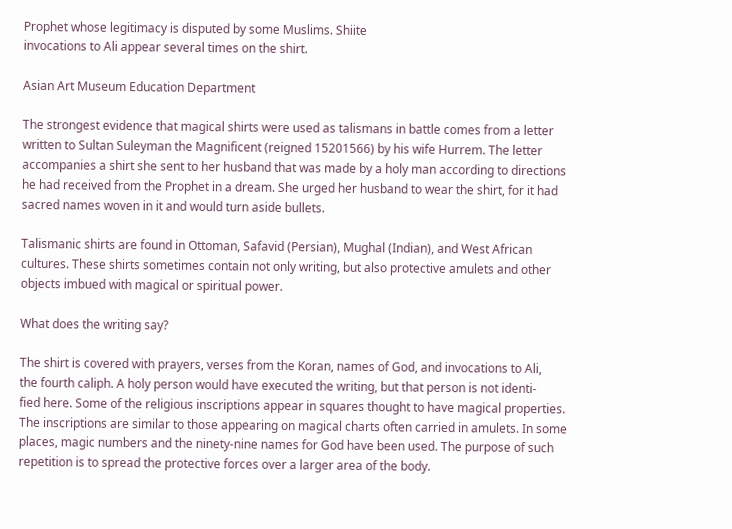Prophet whose legitimacy is disputed by some Muslims. Shiite
invocations to Ali appear several times on the shirt.

Asian Art Museum Education Department

The strongest evidence that magical shirts were used as talismans in battle comes from a letter
written to Sultan Suleyman the Magnificent (reigned 15201566) by his wife Hurrem. The letter
accompanies a shirt she sent to her husband that was made by a holy man according to directions
he had received from the Prophet in a dream. She urged her husband to wear the shirt, for it had
sacred names woven in it and would turn aside bullets.

Talismanic shirts are found in Ottoman, Safavid (Persian), Mughal (Indian), and West African
cultures. These shirts sometimes contain not only writing, but also protective amulets and other
objects imbued with magical or spiritual power.

What does the writing say?

The shirt is covered with prayers, verses from the Koran, names of God, and invocations to Ali,
the fourth caliph. A holy person would have executed the writing, but that person is not identi-
fied here. Some of the religious inscriptions appear in squares thought to have magical properties.
The inscriptions are similar to those appearing on magical charts often carried in amulets. In some
places, magic numbers and the ninety-nine names for God have been used. The purpose of such
repetition is to spread the protective forces over a larger area of the body.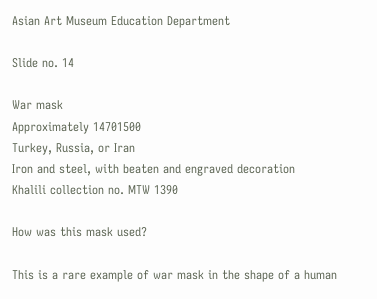Asian Art Museum Education Department

Slide no. 14

War mask
Approximately 14701500
Turkey, Russia, or Iran
Iron and steel, with beaten and engraved decoration
Khalili collection no. MTW 1390

How was this mask used?

This is a rare example of war mask in the shape of a human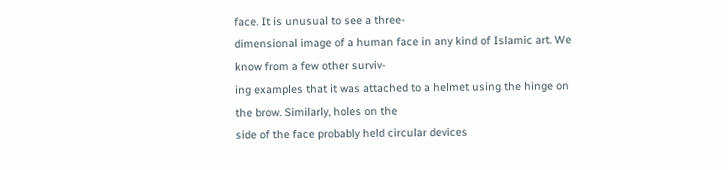face. It is unusual to see a three-
dimensional image of a human face in any kind of Islamic art. We know from a few other surviv-
ing examples that it was attached to a helmet using the hinge on the brow. Similarly, holes on the
side of the face probably held circular devices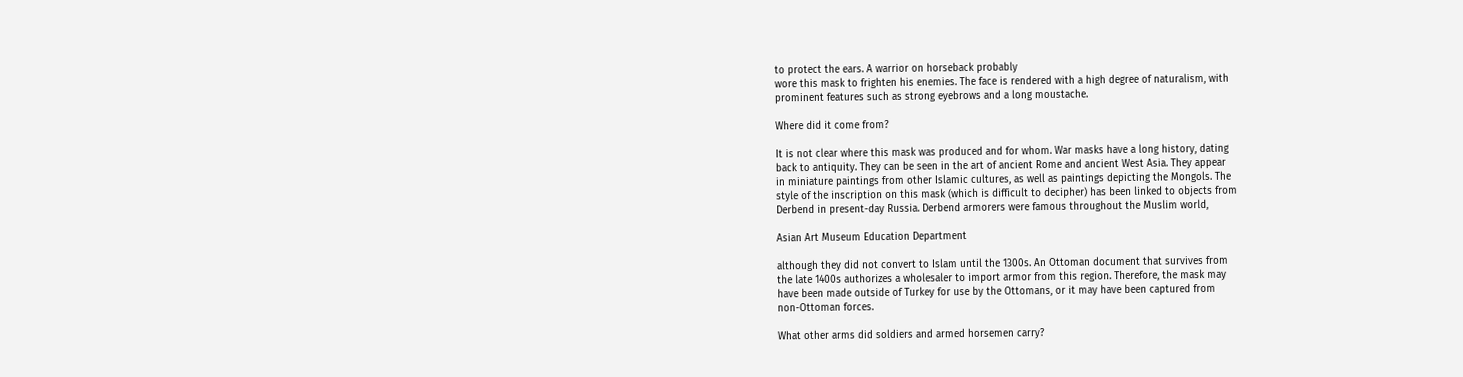to protect the ears. A warrior on horseback probably
wore this mask to frighten his enemies. The face is rendered with a high degree of naturalism, with
prominent features such as strong eyebrows and a long moustache.

Where did it come from?

It is not clear where this mask was produced and for whom. War masks have a long history, dating
back to antiquity. They can be seen in the art of ancient Rome and ancient West Asia. They appear
in miniature paintings from other Islamic cultures, as well as paintings depicting the Mongols. The
style of the inscription on this mask (which is difficult to decipher) has been linked to objects from
Derbend in present-day Russia. Derbend armorers were famous throughout the Muslim world,

Asian Art Museum Education Department

although they did not convert to Islam until the 1300s. An Ottoman document that survives from
the late 1400s authorizes a wholesaler to import armor from this region. Therefore, the mask may
have been made outside of Turkey for use by the Ottomans, or it may have been captured from
non-Ottoman forces.

What other arms did soldiers and armed horsemen carry?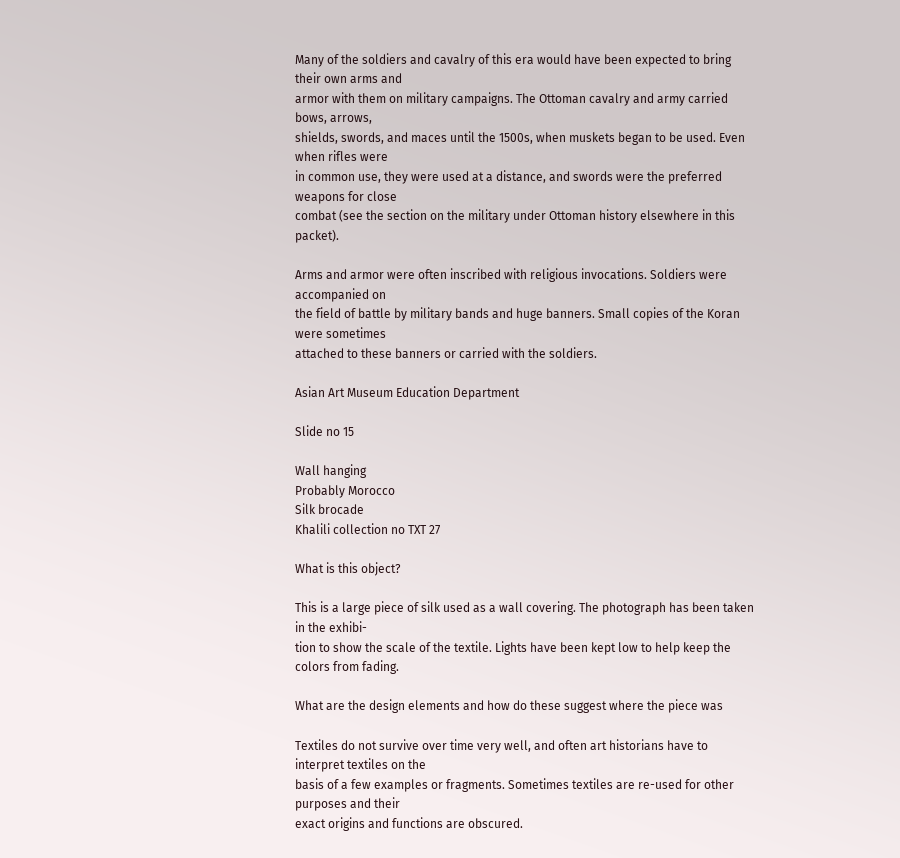Many of the soldiers and cavalry of this era would have been expected to bring their own arms and
armor with them on military campaigns. The Ottoman cavalry and army carried bows, arrows,
shields, swords, and maces until the 1500s, when muskets began to be used. Even when rifles were
in common use, they were used at a distance, and swords were the preferred weapons for close
combat (see the section on the military under Ottoman history elsewhere in this packet).

Arms and armor were often inscribed with religious invocations. Soldiers were accompanied on
the field of battle by military bands and huge banners. Small copies of the Koran were sometimes
attached to these banners or carried with the soldiers.

Asian Art Museum Education Department

Slide no 15

Wall hanging
Probably Morocco
Silk brocade
Khalili collection no TXT 27

What is this object?

This is a large piece of silk used as a wall covering. The photograph has been taken in the exhibi-
tion to show the scale of the textile. Lights have been kept low to help keep the colors from fading.

What are the design elements and how do these suggest where the piece was

Textiles do not survive over time very well, and often art historians have to interpret textiles on the
basis of a few examples or fragments. Sometimes textiles are re-used for other purposes and their
exact origins and functions are obscured.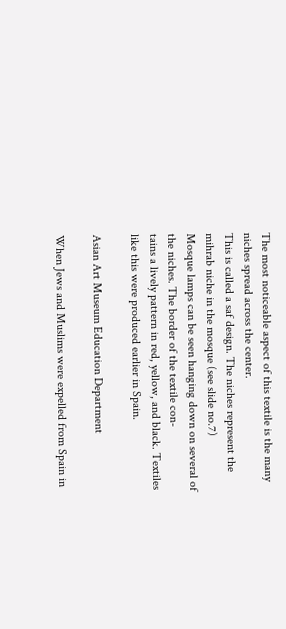The most noticeable aspect of this textile is the many niches spread across the center.
This is called a saf design. The niches represent the mihrab niche in the mosque (see slide no.7)
Mosque lamps can be seen hanging down on several of the niches. The border of the textile con-
tains a lively pattern in red, yellow, and black. Textiles like this were produced earlier in Spain.

Asian Art Museum Education Department

When Jews and Muslims were expelled from Spain in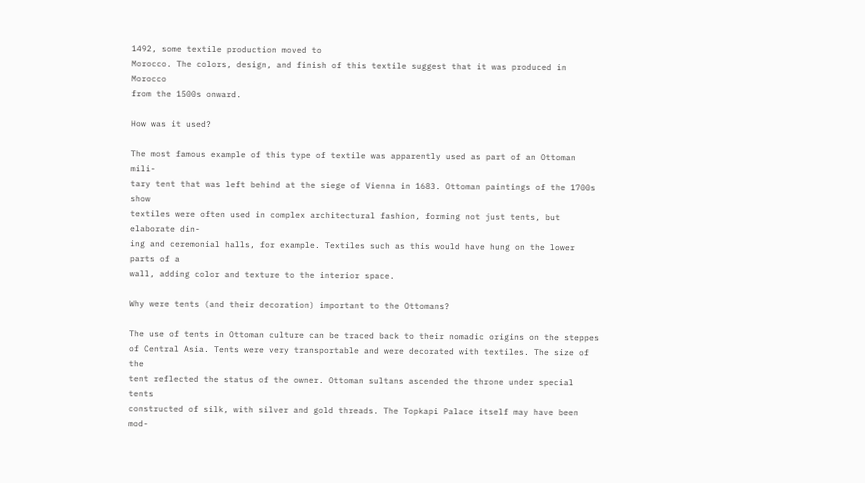1492, some textile production moved to
Morocco. The colors, design, and finish of this textile suggest that it was produced in Morocco
from the 1500s onward.

How was it used?

The most famous example of this type of textile was apparently used as part of an Ottoman mili-
tary tent that was left behind at the siege of Vienna in 1683. Ottoman paintings of the 1700s show
textiles were often used in complex architectural fashion, forming not just tents, but elaborate din-
ing and ceremonial halls, for example. Textiles such as this would have hung on the lower parts of a
wall, adding color and texture to the interior space.

Why were tents (and their decoration) important to the Ottomans?

The use of tents in Ottoman culture can be traced back to their nomadic origins on the steppes
of Central Asia. Tents were very transportable and were decorated with textiles. The size of the
tent reflected the status of the owner. Ottoman sultans ascended the throne under special tents
constructed of silk, with silver and gold threads. The Topkapi Palace itself may have been mod-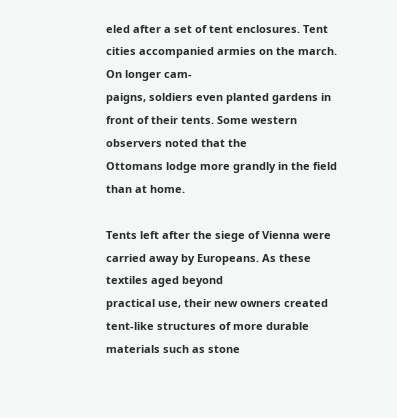eled after a set of tent enclosures. Tent cities accompanied armies on the march. On longer cam-
paigns, soldiers even planted gardens in front of their tents. Some western observers noted that the
Ottomans lodge more grandly in the field than at home.

Tents left after the siege of Vienna were carried away by Europeans. As these textiles aged beyond
practical use, their new owners created tent-like structures of more durable materials such as stone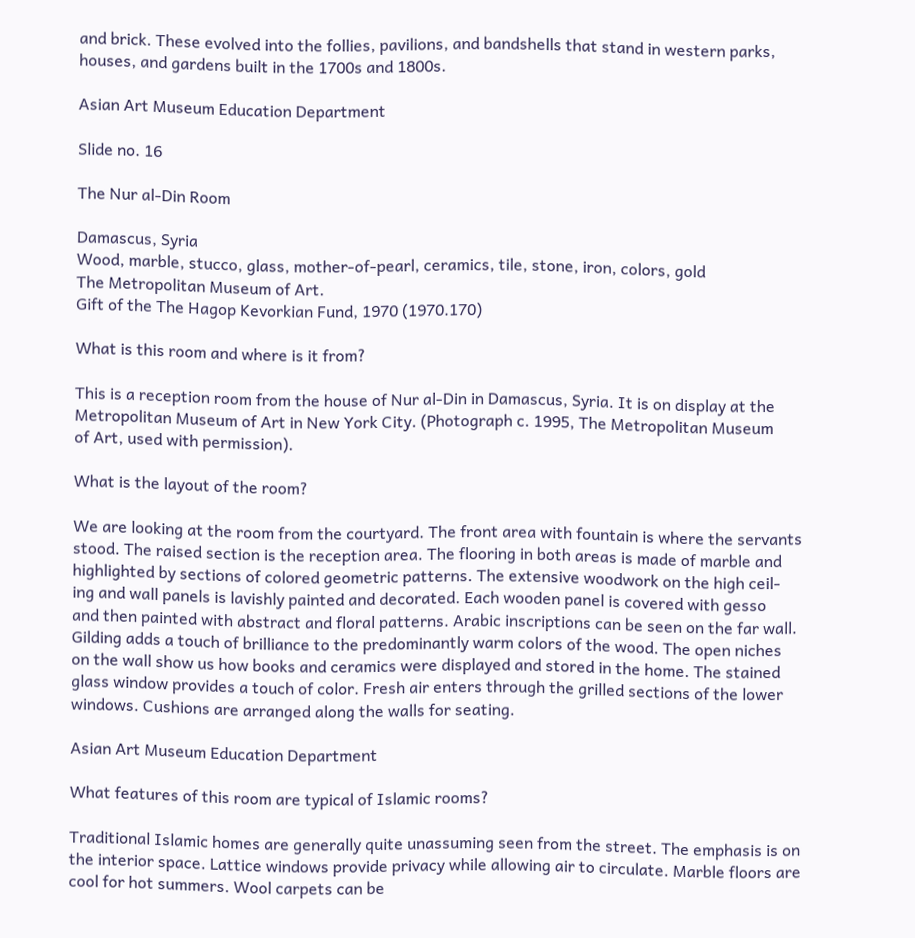and brick. These evolved into the follies, pavilions, and bandshells that stand in western parks,
houses, and gardens built in the 1700s and 1800s.

Asian Art Museum Education Department

Slide no. 16

The Nur al-Din Room

Damascus, Syria
Wood, marble, stucco, glass, mother-of-pearl, ceramics, tile, stone, iron, colors, gold
The Metropolitan Museum of Art.
Gift of the The Hagop Kevorkian Fund, 1970 (1970.170)

What is this room and where is it from?

This is a reception room from the house of Nur al-Din in Damascus, Syria. It is on display at the
Metropolitan Museum of Art in New York City. (Photograph c. 1995, The Metropolitan Museum
of Art, used with permission).

What is the layout of the room?

We are looking at the room from the courtyard. The front area with fountain is where the servants
stood. The raised section is the reception area. The flooring in both areas is made of marble and
highlighted by sections of colored geometric patterns. The extensive woodwork on the high ceil-
ing and wall panels is lavishly painted and decorated. Each wooden panel is covered with gesso
and then painted with abstract and floral patterns. Arabic inscriptions can be seen on the far wall.
Gilding adds a touch of brilliance to the predominantly warm colors of the wood. The open niches
on the wall show us how books and ceramics were displayed and stored in the home. The stained
glass window provides a touch of color. Fresh air enters through the grilled sections of the lower
windows. Cushions are arranged along the walls for seating.

Asian Art Museum Education Department

What features of this room are typical of Islamic rooms?

Traditional Islamic homes are generally quite unassuming seen from the street. The emphasis is on
the interior space. Lattice windows provide privacy while allowing air to circulate. Marble floors are
cool for hot summers. Wool carpets can be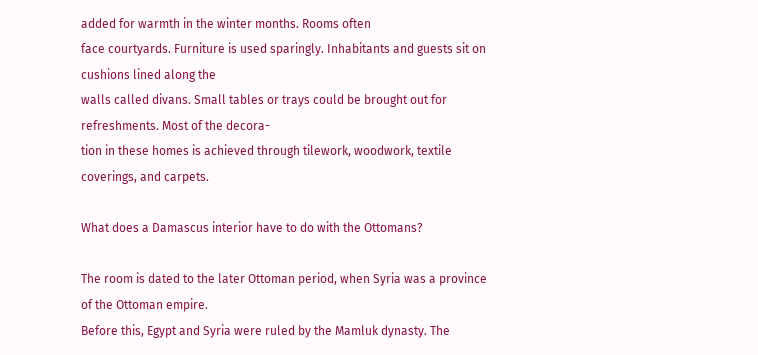added for warmth in the winter months. Rooms often
face courtyards. Furniture is used sparingly. Inhabitants and guests sit on cushions lined along the
walls called divans. Small tables or trays could be brought out for refreshments. Most of the decora-
tion in these homes is achieved through tilework, woodwork, textile coverings, and carpets.

What does a Damascus interior have to do with the Ottomans?

The room is dated to the later Ottoman period, when Syria was a province of the Ottoman empire.
Before this, Egypt and Syria were ruled by the Mamluk dynasty. The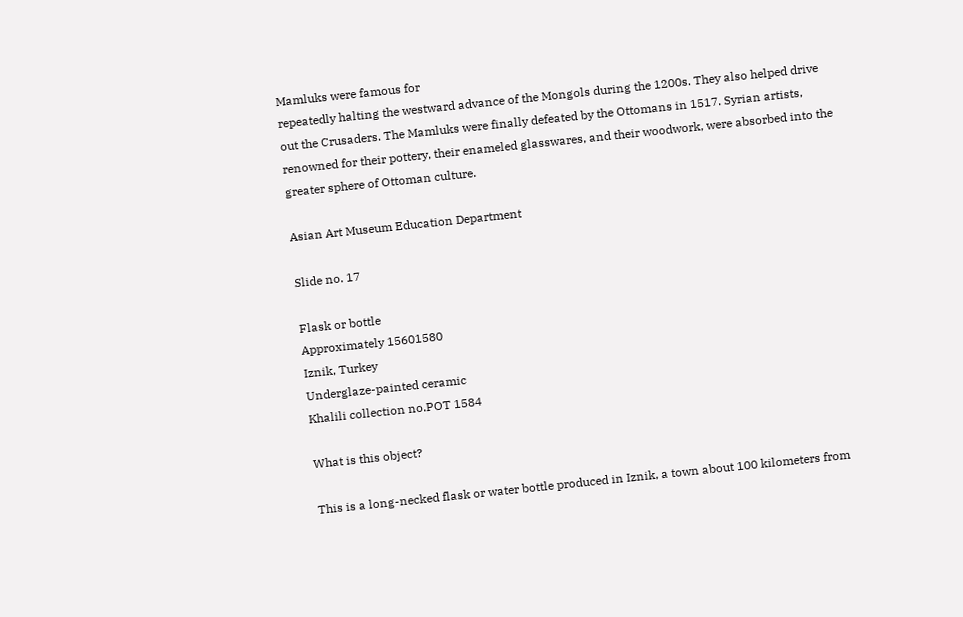Mamluks were famous for
repeatedly halting the westward advance of the Mongols during the 1200s. They also helped drive
out the Crusaders. The Mamluks were finally defeated by the Ottomans in 1517. Syrian artists,
renowned for their pottery, their enameled glasswares, and their woodwork, were absorbed into the
greater sphere of Ottoman culture.

Asian Art Museum Education Department

Slide no. 17

Flask or bottle
Approximately 15601580
Iznik, Turkey
Underglaze-painted ceramic
Khalili collection no.POT 1584

What is this object?

This is a long-necked flask or water bottle produced in Iznik, a town about 100 kilometers from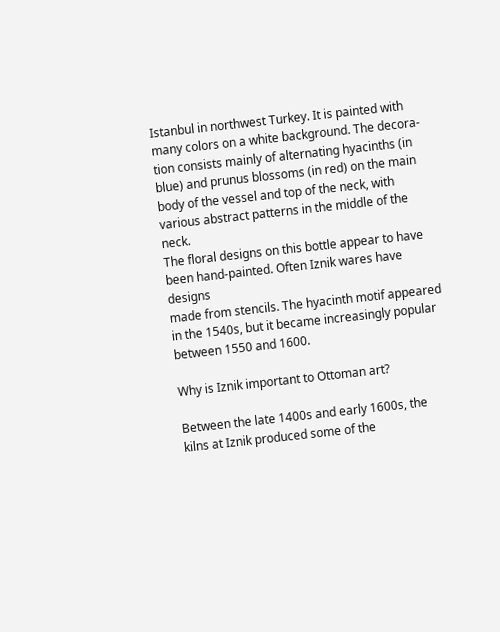Istanbul in northwest Turkey. It is painted with many colors on a white background. The decora-
tion consists mainly of alternating hyacinths (in blue) and prunus blossoms (in red) on the main
body of the vessel and top of the neck, with various abstract patterns in the middle of the neck.
The floral designs on this bottle appear to have been hand-painted. Often Iznik wares have designs
made from stencils. The hyacinth motif appeared in the 1540s, but it became increasingly popular
between 1550 and 1600.

Why is Iznik important to Ottoman art?

Between the late 1400s and early 1600s, the kilns at Iznik produced some of the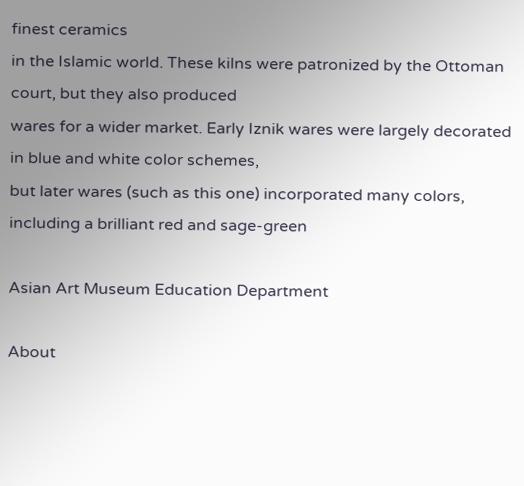finest ceramics
in the Islamic world. These kilns were patronized by the Ottoman court, but they also produced
wares for a wider market. Early Iznik wares were largely decorated in blue and white color schemes,
but later wares (such as this one) incorporated many colors, including a brilliant red and sage-green

Asian Art Museum Education Department

About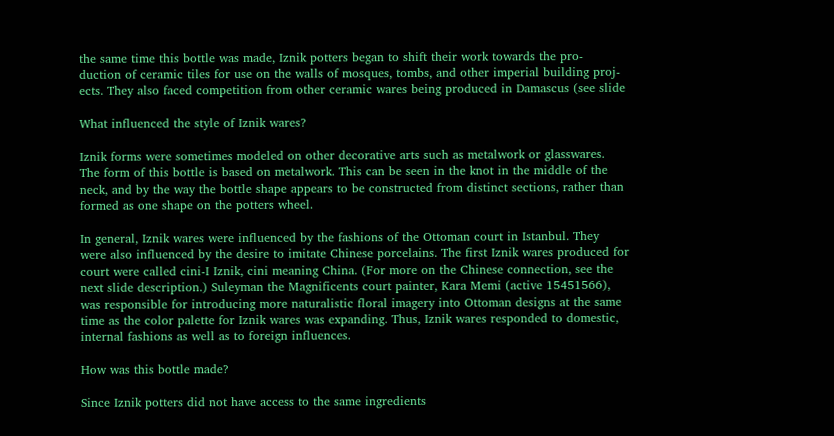the same time this bottle was made, Iznik potters began to shift their work towards the pro-
duction of ceramic tiles for use on the walls of mosques, tombs, and other imperial building proj-
ects. They also faced competition from other ceramic wares being produced in Damascus (see slide

What influenced the style of Iznik wares?

Iznik forms were sometimes modeled on other decorative arts such as metalwork or glasswares.
The form of this bottle is based on metalwork. This can be seen in the knot in the middle of the
neck, and by the way the bottle shape appears to be constructed from distinct sections, rather than
formed as one shape on the potters wheel.

In general, Iznik wares were influenced by the fashions of the Ottoman court in Istanbul. They
were also influenced by the desire to imitate Chinese porcelains. The first Iznik wares produced for
court were called cini-I Iznik, cini meaning China. (For more on the Chinese connection, see the
next slide description.) Suleyman the Magnificents court painter, Kara Memi (active 15451566),
was responsible for introducing more naturalistic floral imagery into Ottoman designs at the same
time as the color palette for Iznik wares was expanding. Thus, Iznik wares responded to domestic,
internal fashions as well as to foreign influences.

How was this bottle made?

Since Iznik potters did not have access to the same ingredients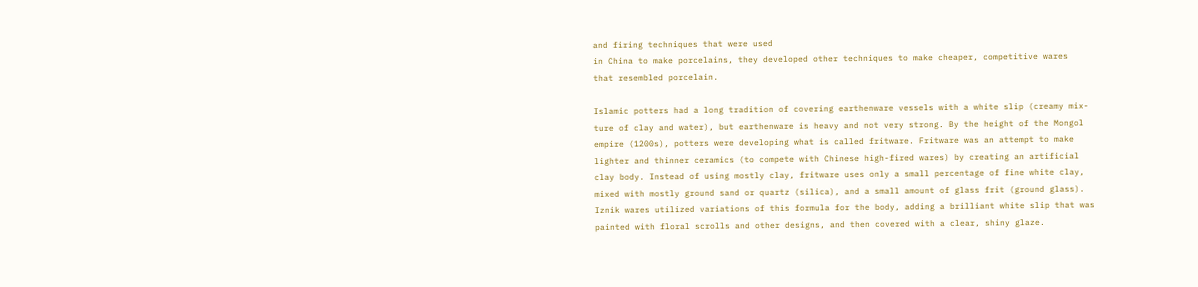and firing techniques that were used
in China to make porcelains, they developed other techniques to make cheaper, competitive wares
that resembled porcelain.

Islamic potters had a long tradition of covering earthenware vessels with a white slip (creamy mix-
ture of clay and water), but earthenware is heavy and not very strong. By the height of the Mongol
empire (1200s), potters were developing what is called fritware. Fritware was an attempt to make
lighter and thinner ceramics (to compete with Chinese high-fired wares) by creating an artificial
clay body. Instead of using mostly clay, fritware uses only a small percentage of fine white clay,
mixed with mostly ground sand or quartz (silica), and a small amount of glass frit (ground glass).
Iznik wares utilized variations of this formula for the body, adding a brilliant white slip that was
painted with floral scrolls and other designs, and then covered with a clear, shiny glaze.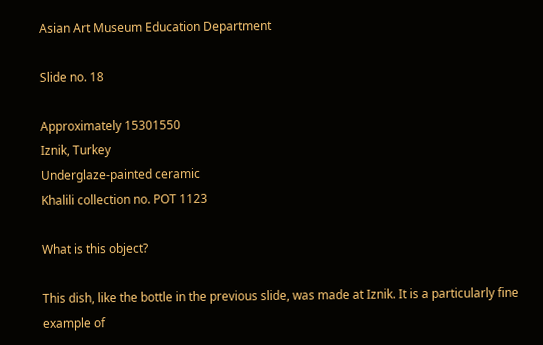Asian Art Museum Education Department

Slide no. 18

Approximately 15301550
Iznik, Turkey
Underglaze-painted ceramic
Khalili collection no. POT 1123

What is this object?

This dish, like the bottle in the previous slide, was made at Iznik. It is a particularly fine example of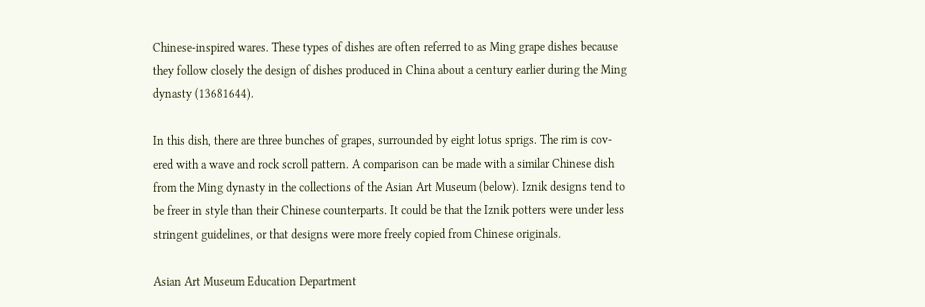Chinese-inspired wares. These types of dishes are often referred to as Ming grape dishes because
they follow closely the design of dishes produced in China about a century earlier during the Ming
dynasty (13681644).

In this dish, there are three bunches of grapes, surrounded by eight lotus sprigs. The rim is cov-
ered with a wave and rock scroll pattern. A comparison can be made with a similar Chinese dish
from the Ming dynasty in the collections of the Asian Art Museum (below). Iznik designs tend to
be freer in style than their Chinese counterparts. It could be that the Iznik potters were under less
stringent guidelines, or that designs were more freely copied from Chinese originals.

Asian Art Museum Education Department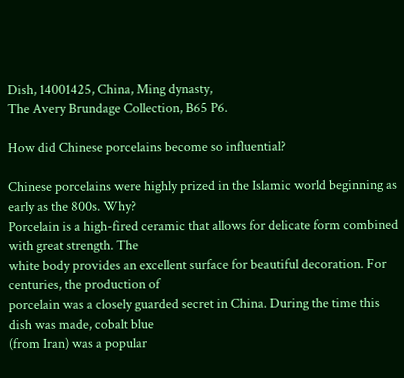Dish, 14001425, China, Ming dynasty,
The Avery Brundage Collection, B65 P6.

How did Chinese porcelains become so influential?

Chinese porcelains were highly prized in the Islamic world beginning as early as the 800s. Why?
Porcelain is a high-fired ceramic that allows for delicate form combined with great strength. The
white body provides an excellent surface for beautiful decoration. For centuries, the production of
porcelain was a closely guarded secret in China. During the time this dish was made, cobalt blue
(from Iran) was a popular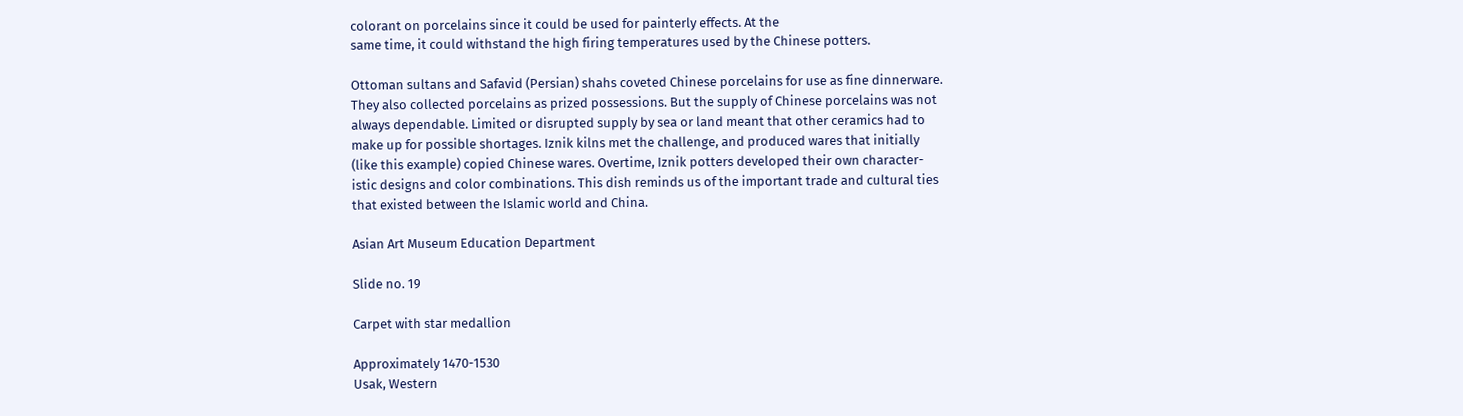colorant on porcelains since it could be used for painterly effects. At the
same time, it could withstand the high firing temperatures used by the Chinese potters.

Ottoman sultans and Safavid (Persian) shahs coveted Chinese porcelains for use as fine dinnerware.
They also collected porcelains as prized possessions. But the supply of Chinese porcelains was not
always dependable. Limited or disrupted supply by sea or land meant that other ceramics had to
make up for possible shortages. Iznik kilns met the challenge, and produced wares that initially
(like this example) copied Chinese wares. Overtime, Iznik potters developed their own character-
istic designs and color combinations. This dish reminds us of the important trade and cultural ties
that existed between the Islamic world and China.

Asian Art Museum Education Department

Slide no. 19

Carpet with star medallion

Approximately 1470-1530
Usak, Western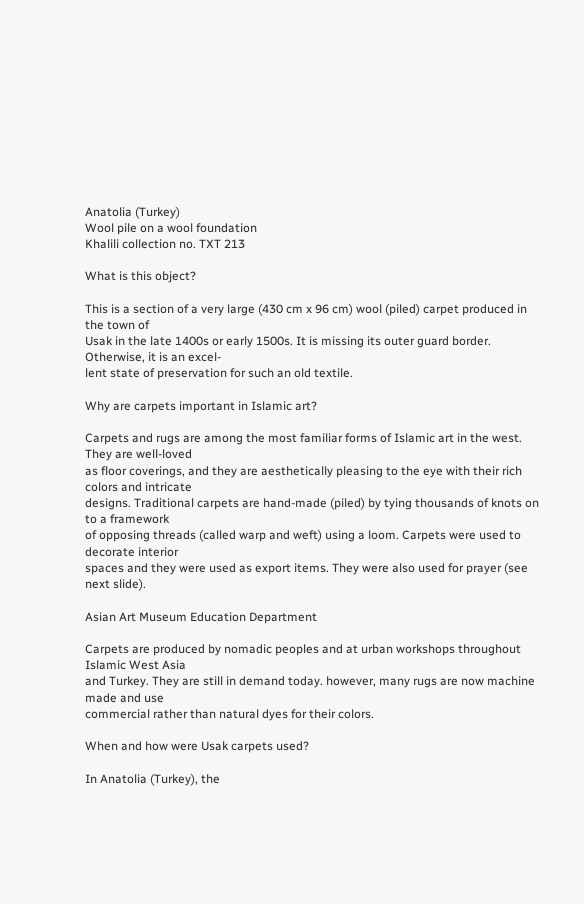Anatolia (Turkey)
Wool pile on a wool foundation
Khalili collection no. TXT 213

What is this object?

This is a section of a very large (430 cm x 96 cm) wool (piled) carpet produced in the town of
Usak in the late 1400s or early 1500s. It is missing its outer guard border. Otherwise, it is an excel-
lent state of preservation for such an old textile.

Why are carpets important in Islamic art?

Carpets and rugs are among the most familiar forms of Islamic art in the west. They are well-loved
as floor coverings, and they are aesthetically pleasing to the eye with their rich colors and intricate
designs. Traditional carpets are hand-made (piled) by tying thousands of knots on to a framework
of opposing threads (called warp and weft) using a loom. Carpets were used to decorate interior
spaces and they were used as export items. They were also used for prayer (see next slide).

Asian Art Museum Education Department

Carpets are produced by nomadic peoples and at urban workshops throughout Islamic West Asia
and Turkey. They are still in demand today. however, many rugs are now machine made and use
commercial rather than natural dyes for their colors.

When and how were Usak carpets used?

In Anatolia (Turkey), the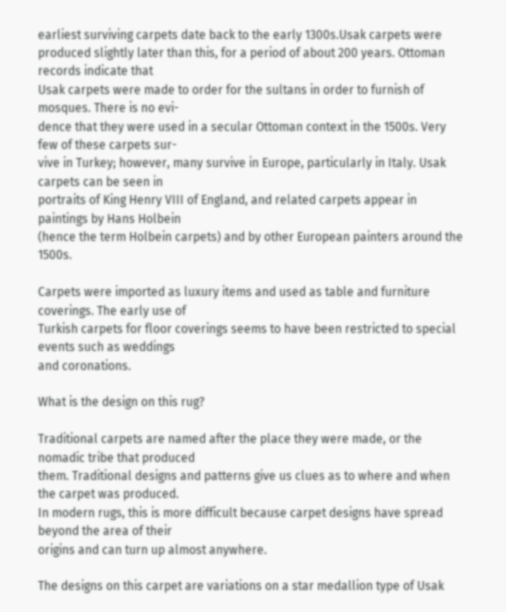earliest surviving carpets date back to the early 1300s.Usak carpets were
produced slightly later than this, for a period of about 200 years. Ottoman records indicate that
Usak carpets were made to order for the sultans in order to furnish of mosques. There is no evi-
dence that they were used in a secular Ottoman context in the 1500s. Very few of these carpets sur-
vive in Turkey; however, many survive in Europe, particularly in Italy. Usak carpets can be seen in
portraits of King Henry VIII of England, and related carpets appear in paintings by Hans Holbein
(hence the term Holbein carpets) and by other European painters around the 1500s.

Carpets were imported as luxury items and used as table and furniture coverings. The early use of
Turkish carpets for floor coverings seems to have been restricted to special events such as weddings
and coronations.

What is the design on this rug?

Traditional carpets are named after the place they were made, or the nomadic tribe that produced
them. Traditional designs and patterns give us clues as to where and when the carpet was produced.
In modern rugs, this is more difficult because carpet designs have spread beyond the area of their
origins and can turn up almost anywhere.

The designs on this carpet are variations on a star medallion type of Usak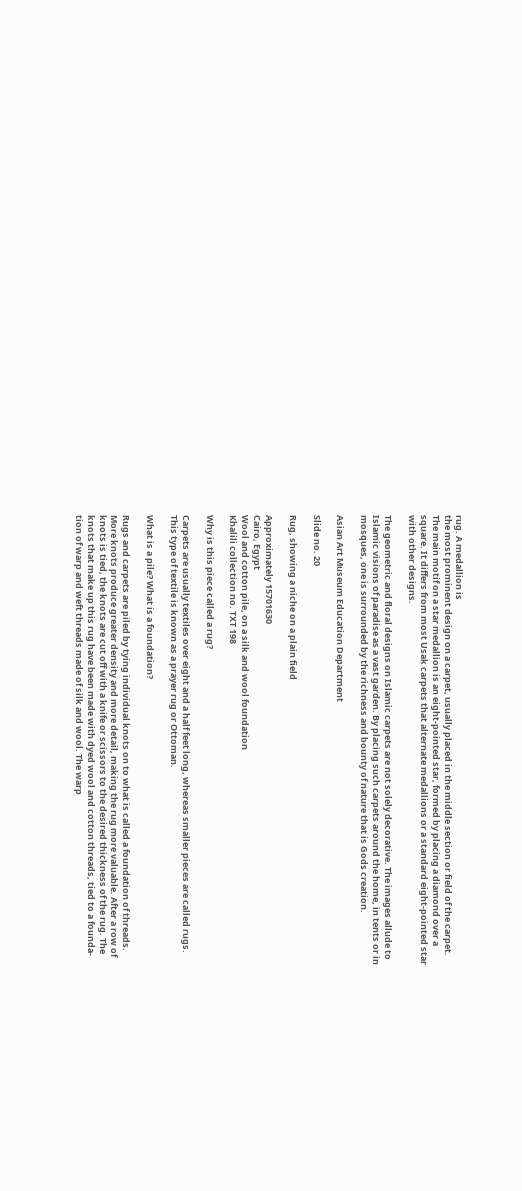rug. A medallion is
the most prominent design on a carpet, usually placed in the middle section or field of the carpet.
The main motif on a star medallion is an eight-pointed star, formed by placing a diamond over a
square. It differs from most Usak carpets that alternate medallions or a standard eight-pointed star
with other designs.

The geometric and floral designs on Islamic carpets are not solely decorative. The images allude to
Islamic visions of paradise as a vast garden. By placing such carpets around the home, in tents or in
mosques, one is surrounded by the richness and bounty of nature that is Gods creation.

Asian Art Museum Education Department

Slide no. 20

Rug, showing a niche on a plain field

Approximately 15701630
Cairo, Egypt
Wool and cotton pile, on a silk and wool foundation
Khalili collection no. TXT 198

Why is this piece called a rug?

Carpets are usually textiles over eight and a half feet long, whereas smaller pieces are called rugs.
This type of textile is known as a prayer rug or Ottoman.

What is a pile? What is a foundation?

Rugs and carpets are piled by tying individual knots on to what is called a foundation of threads.
More knots produce greater density and more detail, making the rug more valuable. After a row of
knots is tied, the knots are cut off with a knife or scissors to the desired thickness of the rug. The
knots that make up this rug have been made with dyed wool and cotton threads, tied to a founda-
tion of warp and weft threads made of silk and wool. The warp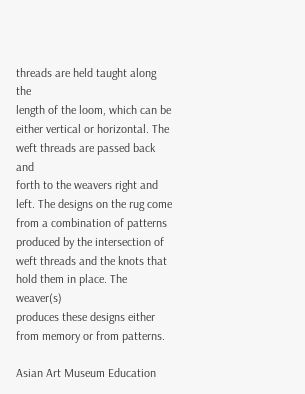threads are held taught along the
length of the loom, which can be either vertical or horizontal. The weft threads are passed back and
forth to the weavers right and left. The designs on the rug come from a combination of patterns
produced by the intersection of weft threads and the knots that hold them in place. The weaver(s)
produces these designs either from memory or from patterns.

Asian Art Museum Education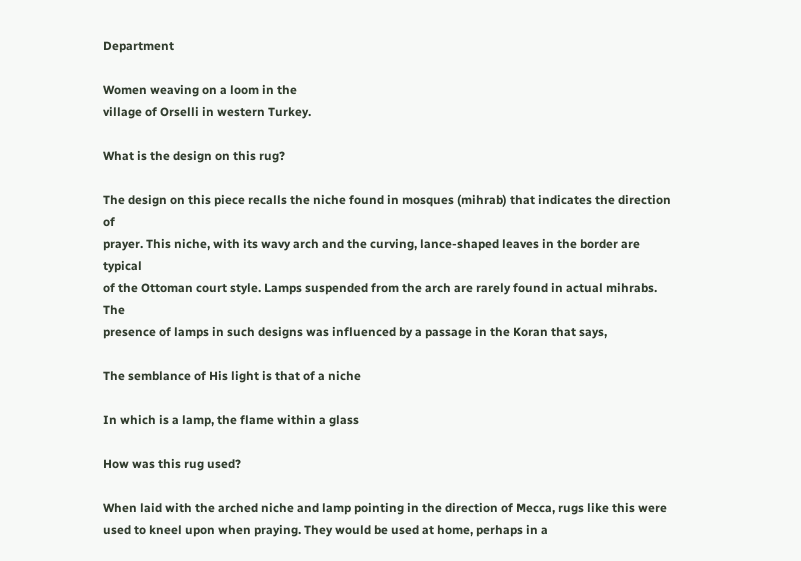Department

Women weaving on a loom in the
village of Orselli in western Turkey.

What is the design on this rug?

The design on this piece recalls the niche found in mosques (mihrab) that indicates the direction of
prayer. This niche, with its wavy arch and the curving, lance-shaped leaves in the border are typical
of the Ottoman court style. Lamps suspended from the arch are rarely found in actual mihrabs. The
presence of lamps in such designs was influenced by a passage in the Koran that says,

The semblance of His light is that of a niche

In which is a lamp, the flame within a glass

How was this rug used?

When laid with the arched niche and lamp pointing in the direction of Mecca, rugs like this were
used to kneel upon when praying. They would be used at home, perhaps in a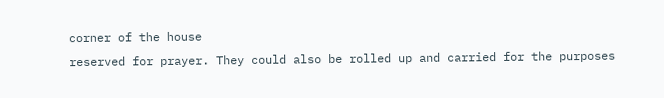corner of the house
reserved for prayer. They could also be rolled up and carried for the purposes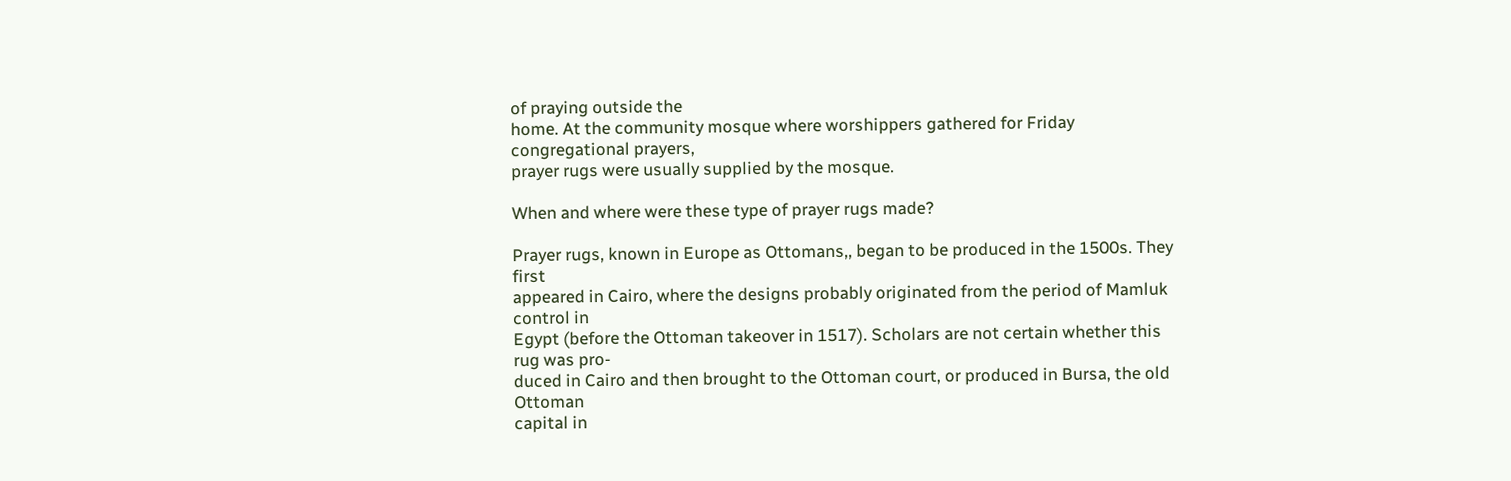of praying outside the
home. At the community mosque where worshippers gathered for Friday congregational prayers,
prayer rugs were usually supplied by the mosque.

When and where were these type of prayer rugs made?

Prayer rugs, known in Europe as Ottomans,, began to be produced in the 1500s. They first
appeared in Cairo, where the designs probably originated from the period of Mamluk control in
Egypt (before the Ottoman takeover in 1517). Scholars are not certain whether this rug was pro-
duced in Cairo and then brought to the Ottoman court, or produced in Bursa, the old Ottoman
capital in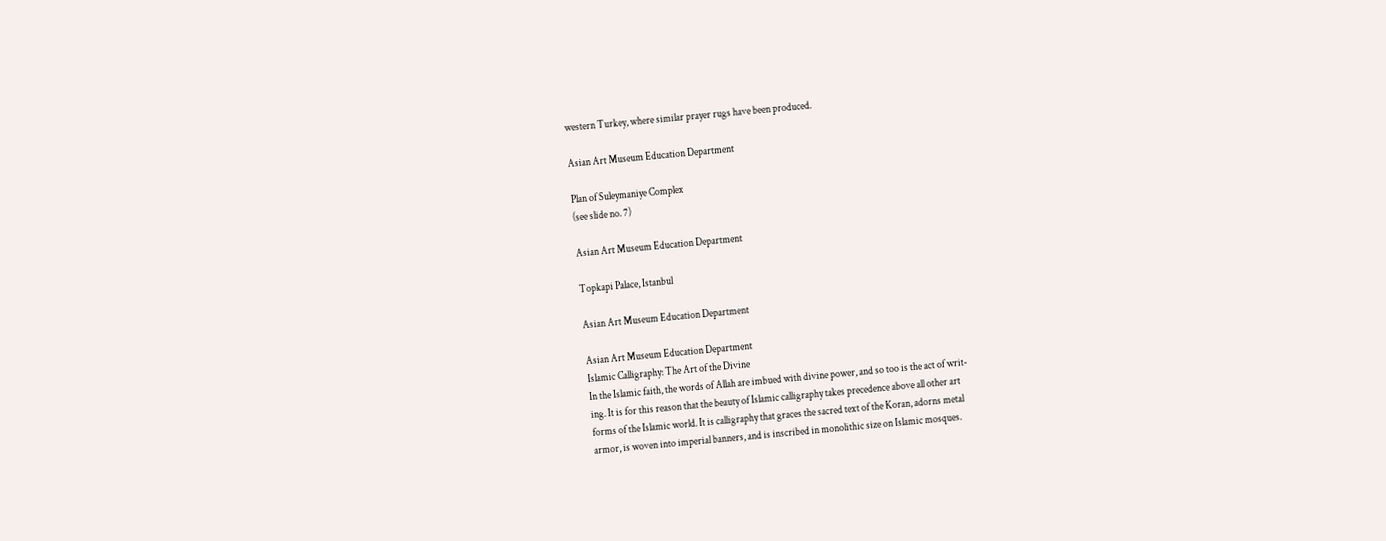western Turkey, where similar prayer rugs have been produced.

Asian Art Museum Education Department

Plan of Suleymaniye Complex
(see slide no. 7)

Asian Art Museum Education Department

Topkapi Palace, Istanbul

Asian Art Museum Education Department

Asian Art Museum Education Department
Islamic Calligraphy: The Art of the Divine
In the Islamic faith, the words of Allah are imbued with divine power, and so too is the act of writ-
ing. It is for this reason that the beauty of Islamic calligraphy takes precedence above all other art
forms of the Islamic world. It is calligraphy that graces the sacred text of the Koran, adorns metal
armor, is woven into imperial banners, and is inscribed in monolithic size on Islamic mosques.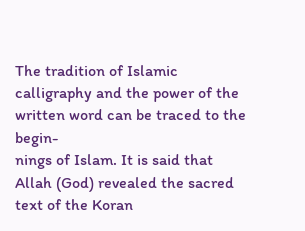The tradition of Islamic calligraphy and the power of the written word can be traced to the begin-
nings of Islam. It is said that Allah (God) revealed the sacred text of the Koran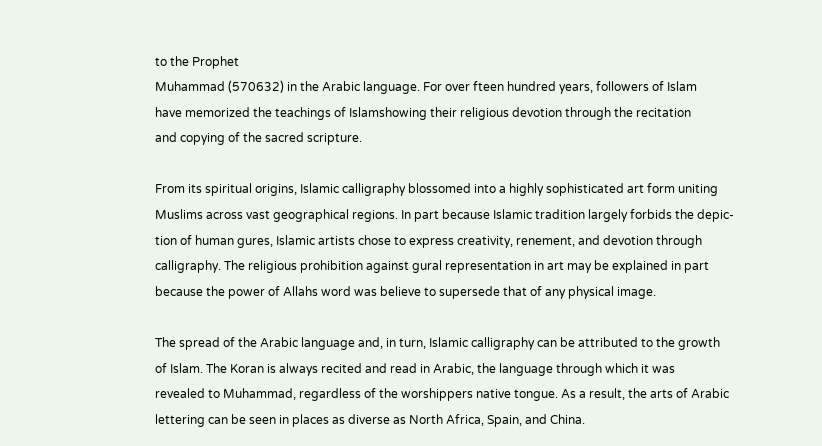to the Prophet
Muhammad (570632) in the Arabic language. For over fteen hundred years, followers of Islam
have memorized the teachings of Islamshowing their religious devotion through the recitation
and copying of the sacred scripture.

From its spiritual origins, Islamic calligraphy blossomed into a highly sophisticated art form uniting
Muslims across vast geographical regions. In part because Islamic tradition largely forbids the depic-
tion of human gures, Islamic artists chose to express creativity, renement, and devotion through
calligraphy. The religious prohibition against gural representation in art may be explained in part
because the power of Allahs word was believe to supersede that of any physical image.

The spread of the Arabic language and, in turn, Islamic calligraphy can be attributed to the growth
of Islam. The Koran is always recited and read in Arabic, the language through which it was
revealed to Muhammad, regardless of the worshippers native tongue. As a result, the arts of Arabic
lettering can be seen in places as diverse as North Africa, Spain, and China.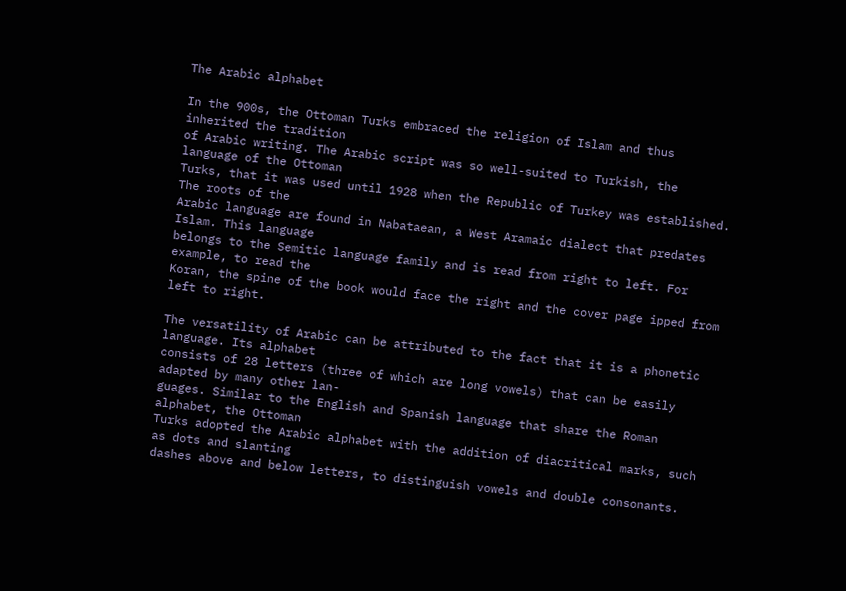The Arabic alphabet

In the 900s, the Ottoman Turks embraced the religion of Islam and thus inherited the tradition
of Arabic writing. The Arabic script was so well-suited to Turkish, the language of the Ottoman
Turks, that it was used until 1928 when the Republic of Turkey was established. The roots of the
Arabic language are found in Nabataean, a West Aramaic dialect that predates Islam. This language
belongs to the Semitic language family and is read from right to left. For example, to read the
Koran, the spine of the book would face the right and the cover page ipped from left to right.

The versatility of Arabic can be attributed to the fact that it is a phonetic language. Its alphabet
consists of 28 letters (three of which are long vowels) that can be easily adapted by many other lan-
guages. Similar to the English and Spanish language that share the Roman alphabet, the Ottoman
Turks adopted the Arabic alphabet with the addition of diacritical marks, such as dots and slanting
dashes above and below letters, to distinguish vowels and double consonants.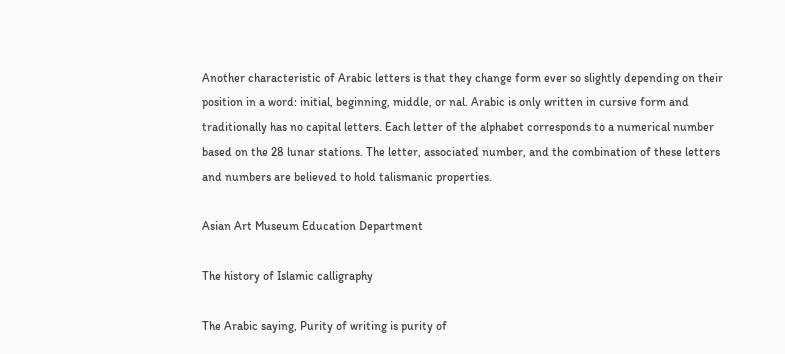Another characteristic of Arabic letters is that they change form ever so slightly depending on their
position in a word: initial, beginning, middle, or nal. Arabic is only written in cursive form and
traditionally has no capital letters. Each letter of the alphabet corresponds to a numerical number
based on the 28 lunar stations. The letter, associated number, and the combination of these letters
and numbers are believed to hold talismanic properties.

Asian Art Museum Education Department

The history of Islamic calligraphy

The Arabic saying, Purity of writing is purity of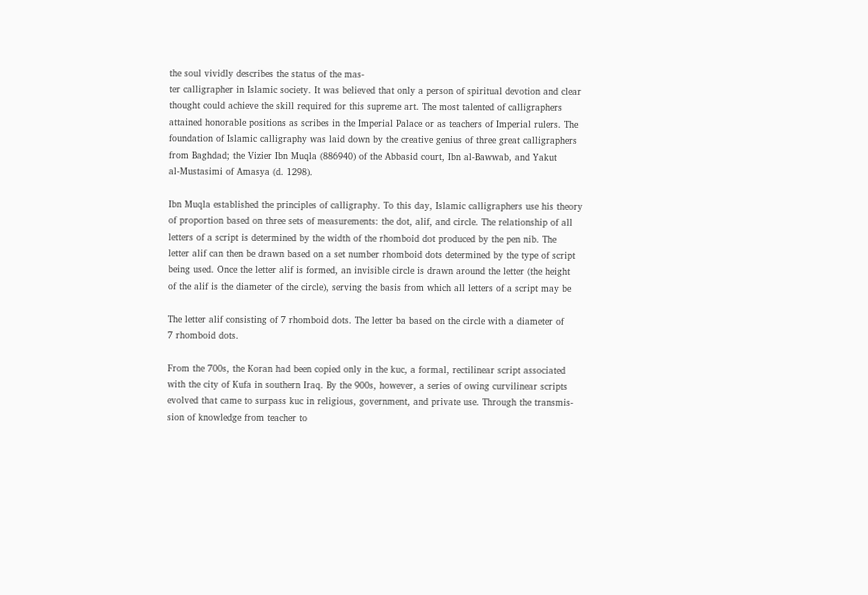the soul vividly describes the status of the mas-
ter calligrapher in Islamic society. It was believed that only a person of spiritual devotion and clear
thought could achieve the skill required for this supreme art. The most talented of calligraphers
attained honorable positions as scribes in the Imperial Palace or as teachers of Imperial rulers. The
foundation of Islamic calligraphy was laid down by the creative genius of three great calligraphers
from Baghdad; the Vizier Ibn Muqla (886940) of the Abbasid court, Ibn al-Bawwab, and Yakut
al-Mustasimi of Amasya (d. 1298).

Ibn Muqla established the principles of calligraphy. To this day, Islamic calligraphers use his theory
of proportion based on three sets of measurements: the dot, alif, and circle. The relationship of all
letters of a script is determined by the width of the rhomboid dot produced by the pen nib. The
letter alif can then be drawn based on a set number rhomboid dots determined by the type of script
being used. Once the letter alif is formed, an invisible circle is drawn around the letter (the height
of the alif is the diameter of the circle), serving the basis from which all letters of a script may be

The letter alif consisting of 7 rhomboid dots. The letter ba based on the circle with a diameter of
7 rhomboid dots.

From the 700s, the Koran had been copied only in the kuc, a formal, rectilinear script associated
with the city of Kufa in southern Iraq. By the 900s, however, a series of owing curvilinear scripts
evolved that came to surpass kuc in religious, government, and private use. Through the transmis-
sion of knowledge from teacher to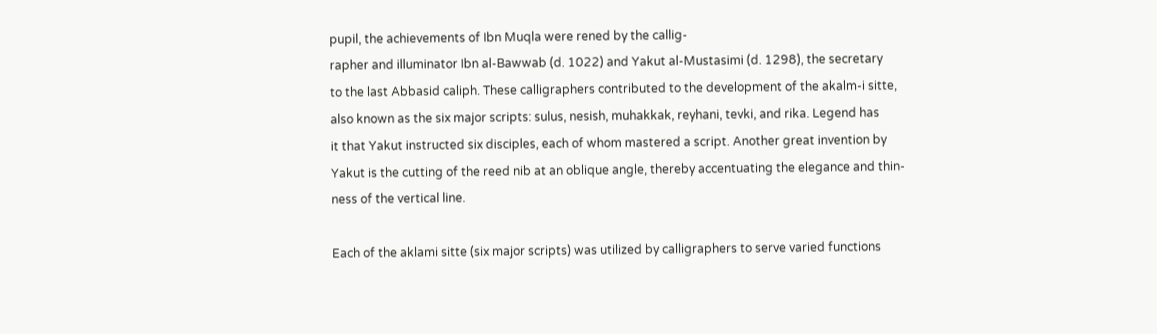pupil, the achievements of Ibn Muqla were rened by the callig-
rapher and illuminator Ibn al-Bawwab (d. 1022) and Yakut al-Mustasimi (d. 1298), the secretary
to the last Abbasid caliph. These calligraphers contributed to the development of the akalm-i sitte,
also known as the six major scripts: sulus, nesish, muhakkak, reyhani, tevki, and rika. Legend has
it that Yakut instructed six disciples, each of whom mastered a script. Another great invention by
Yakut is the cutting of the reed nib at an oblique angle, thereby accentuating the elegance and thin-
ness of the vertical line.

Each of the aklami sitte (six major scripts) was utilized by calligraphers to serve varied functions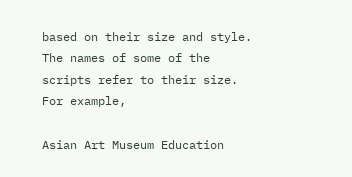based on their size and style. The names of some of the scripts refer to their size. For example,

Asian Art Museum Education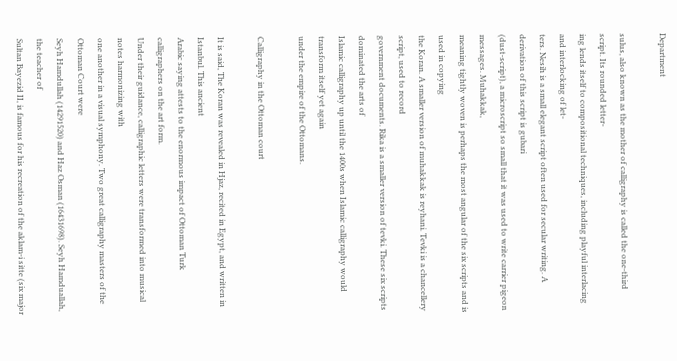Department

sulus, also known as the mother of calligraphy is called the one-third script. Its rounded letter-
ing lends itself to compositional techniques, including playful interlacing and interlocking of let-
ters. Nesih is a small elegant script often used for secular writing. A derivation of this script is gubari
(dust-script), a microscript so small that it was used to write carrier pigeon messages. Muhakkak,
meaning tightly woven is perhaps the most angular of the six scripts and is used in copying
the Koran. A smaller version of muhakkak is reyhani. Tevki is a chancellery script, used to record
government documents. Rika is a smaller version of tevki. These six scripts dominated the arts of
Islamic calligraphy up until the 1400s when Islamic calligraphy would transform itself yet again
under the empire of the Ottomans.

Calligraphy in the Ottoman court

It is said, The Koran was revealed in Hjaz, recited in Egypt, and written in Istanbul. This ancient
Arabic saying attests to the enormous impact of Ottoman Turk calligraphers on the art form.
Under their guidance, calligraphic letters were transformed into musical notes harmonizing with
one another in a visual symphony. Two great calligraphy masters of the Ottoman Court were
Seyh Hamdullah (14291520) and Haz Osman (16431698). Seyh Hamduallah, the teacher of
Sultan Bayezid II, is famous for his recreation of the aklam-i sitte (six major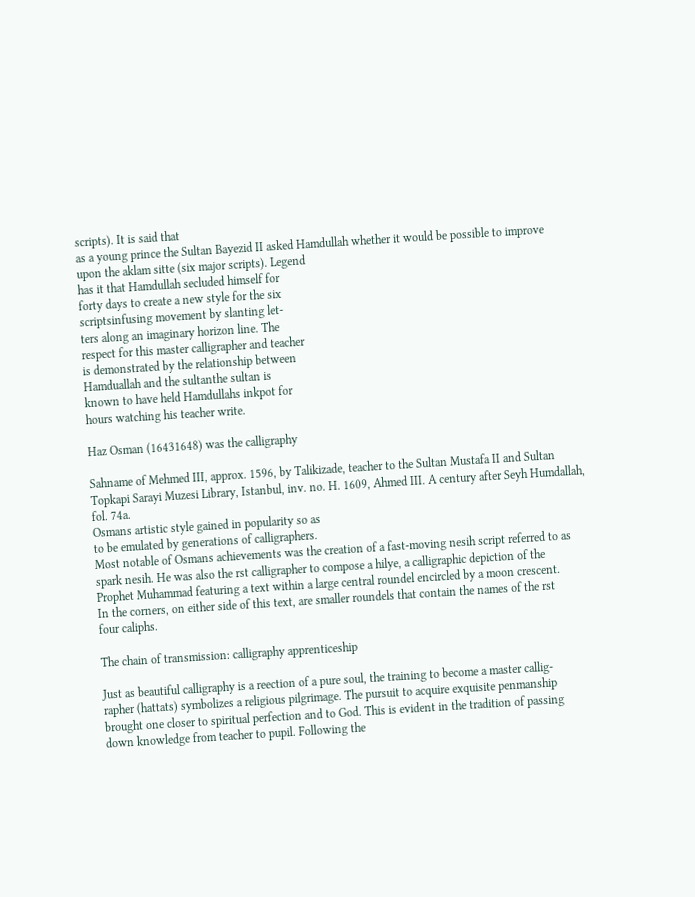scripts). It is said that
as a young prince the Sultan Bayezid II asked Hamdullah whether it would be possible to improve
upon the aklam sitte (six major scripts). Legend
has it that Hamdullah secluded himself for
forty days to create a new style for the six
scriptsinfusing movement by slanting let-
ters along an imaginary horizon line. The
respect for this master calligrapher and teacher
is demonstrated by the relationship between
Hamduallah and the sultanthe sultan is
known to have held Hamdullahs inkpot for
hours watching his teacher write.

Haz Osman (16431648) was the calligraphy

Sahname of Mehmed III, approx. 1596, by Talikizade, teacher to the Sultan Mustafa II and Sultan
Topkapi Sarayi Muzesi Library, Istanbul, inv. no. H. 1609, Ahmed III. A century after Seyh Humdallah,
fol. 74a.
Osmans artistic style gained in popularity so as
to be emulated by generations of calligraphers.
Most notable of Osmans achievements was the creation of a fast-moving nesih script referred to as
spark nesih. He was also the rst calligrapher to compose a hilye, a calligraphic depiction of the
Prophet Muhammad featuring a text within a large central roundel encircled by a moon crescent.
In the corners, on either side of this text, are smaller roundels that contain the names of the rst
four caliphs.

The chain of transmission: calligraphy apprenticeship

Just as beautiful calligraphy is a reection of a pure soul, the training to become a master callig-
rapher (hattats) symbolizes a religious pilgrimage. The pursuit to acquire exquisite penmanship
brought one closer to spiritual perfection and to God. This is evident in the tradition of passing
down knowledge from teacher to pupil. Following the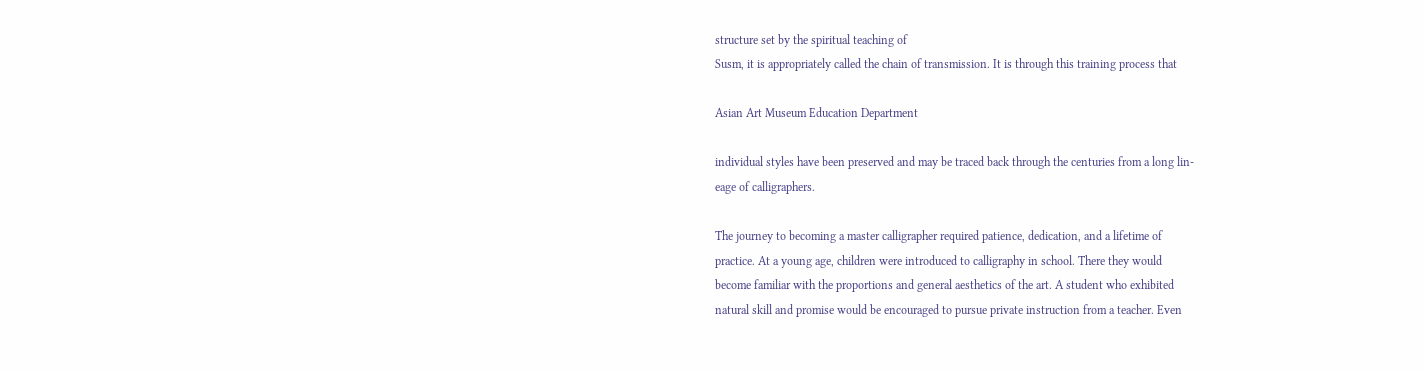structure set by the spiritual teaching of
Susm, it is appropriately called the chain of transmission. It is through this training process that

Asian Art Museum Education Department

individual styles have been preserved and may be traced back through the centuries from a long lin-
eage of calligraphers.

The journey to becoming a master calligrapher required patience, dedication, and a lifetime of
practice. At a young age, children were introduced to calligraphy in school. There they would
become familiar with the proportions and general aesthetics of the art. A student who exhibited
natural skill and promise would be encouraged to pursue private instruction from a teacher. Even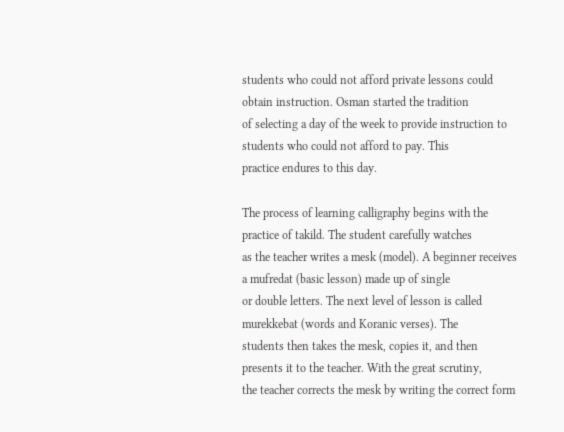students who could not afford private lessons could obtain instruction. Osman started the tradition
of selecting a day of the week to provide instruction to students who could not afford to pay. This
practice endures to this day.

The process of learning calligraphy begins with the practice of takild. The student carefully watches
as the teacher writes a mesk (model). A beginner receives a mufredat (basic lesson) made up of single
or double letters. The next level of lesson is called murekkebat (words and Koranic verses). The
students then takes the mesk, copies it, and then presents it to the teacher. With the great scrutiny,
the teacher corrects the mesk by writing the correct form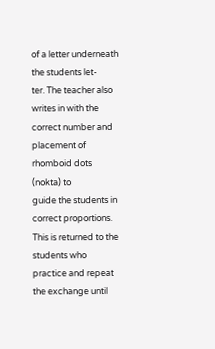of a letter underneath the students let-
ter. The teacher also writes in with the correct number and placement of rhomboid dots (nokta) to
guide the students in correct proportions. This is returned to the students who practice and repeat
the exchange until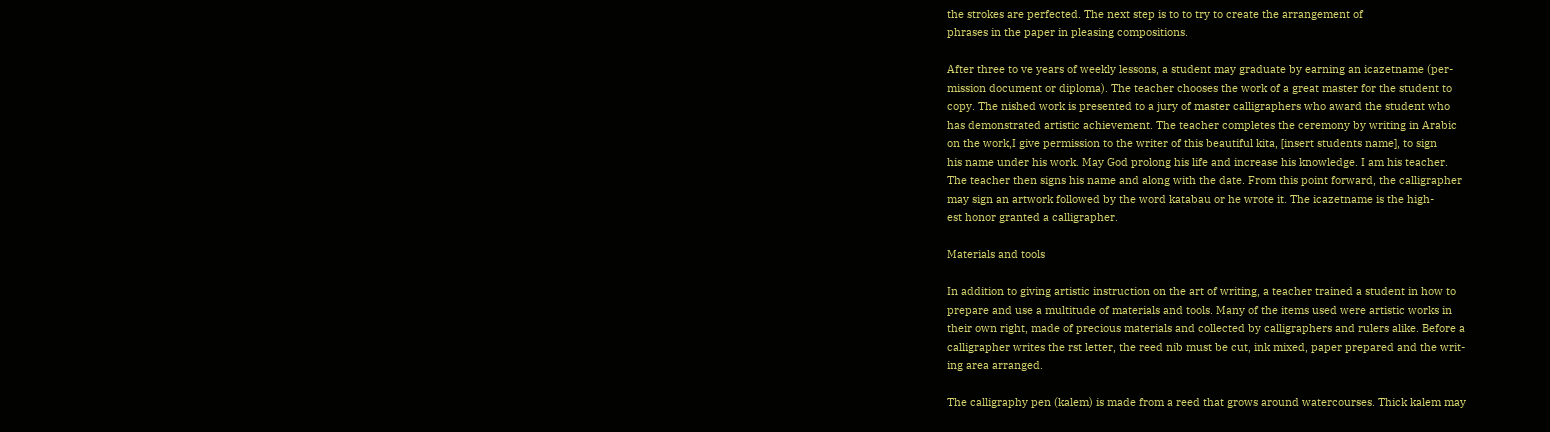the strokes are perfected. The next step is to to try to create the arrangement of
phrases in the paper in pleasing compositions.

After three to ve years of weekly lessons, a student may graduate by earning an icazetname (per-
mission document or diploma). The teacher chooses the work of a great master for the student to
copy. The nished work is presented to a jury of master calligraphers who award the student who
has demonstrated artistic achievement. The teacher completes the ceremony by writing in Arabic
on the work,I give permission to the writer of this beautiful kita, [insert students name], to sign
his name under his work. May God prolong his life and increase his knowledge. I am his teacher.
The teacher then signs his name and along with the date. From this point forward, the calligrapher
may sign an artwork followed by the word katabau or he wrote it. The icazetname is the high-
est honor granted a calligrapher.

Materials and tools

In addition to giving artistic instruction on the art of writing, a teacher trained a student in how to
prepare and use a multitude of materials and tools. Many of the items used were artistic works in
their own right, made of precious materials and collected by calligraphers and rulers alike. Before a
calligrapher writes the rst letter, the reed nib must be cut, ink mixed, paper prepared and the writ-
ing area arranged.

The calligraphy pen (kalem) is made from a reed that grows around watercourses. Thick kalem may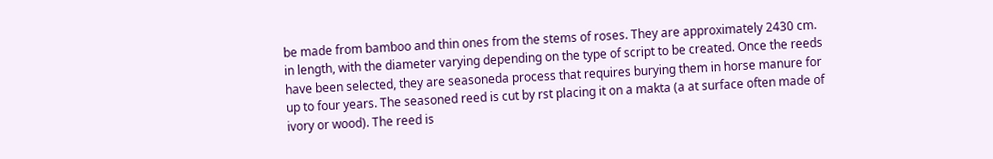be made from bamboo and thin ones from the stems of roses. They are approximately 2430 cm.
in length, with the diameter varying depending on the type of script to be created. Once the reeds
have been selected, they are seasoneda process that requires burying them in horse manure for
up to four years. The seasoned reed is cut by rst placing it on a makta (a at surface often made of
ivory or wood). The reed is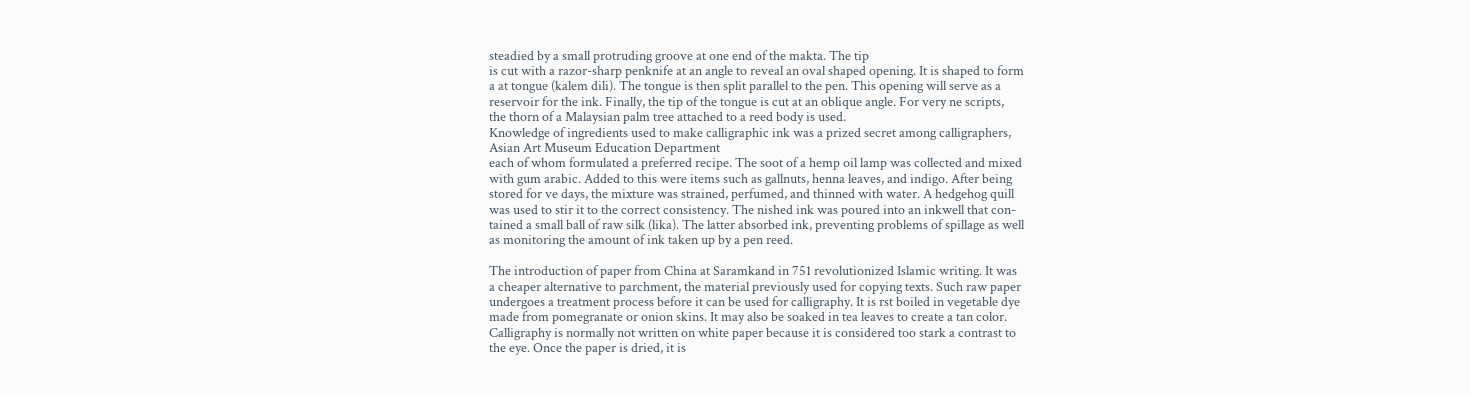steadied by a small protruding groove at one end of the makta. The tip
is cut with a razor-sharp penknife at an angle to reveal an oval shaped opening. It is shaped to form
a at tongue (kalem dili). The tongue is then split parallel to the pen. This opening will serve as a
reservoir for the ink. Finally, the tip of the tongue is cut at an oblique angle. For very ne scripts,
the thorn of a Malaysian palm tree attached to a reed body is used.
Knowledge of ingredients used to make calligraphic ink was a prized secret among calligraphers,
Asian Art Museum Education Department
each of whom formulated a preferred recipe. The soot of a hemp oil lamp was collected and mixed
with gum arabic. Added to this were items such as gallnuts, henna leaves, and indigo. After being
stored for ve days, the mixture was strained, perfumed, and thinned with water. A hedgehog quill
was used to stir it to the correct consistency. The nished ink was poured into an inkwell that con-
tained a small ball of raw silk (lika). The latter absorbed ink, preventing problems of spillage as well
as monitoring the amount of ink taken up by a pen reed.

The introduction of paper from China at Saramkand in 751 revolutionized Islamic writing. It was
a cheaper alternative to parchment, the material previously used for copying texts. Such raw paper
undergoes a treatment process before it can be used for calligraphy. It is rst boiled in vegetable dye
made from pomegranate or onion skins. It may also be soaked in tea leaves to create a tan color.
Calligraphy is normally not written on white paper because it is considered too stark a contrast to
the eye. Once the paper is dried, it is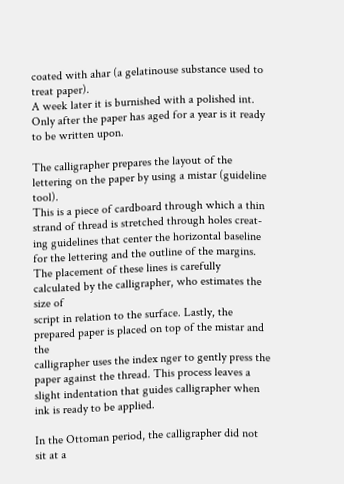coated with ahar (a gelatinouse substance used to treat paper).
A week later it is burnished with a polished int. Only after the paper has aged for a year is it ready
to be written upon.

The calligrapher prepares the layout of the lettering on the paper by using a mistar (guideline tool).
This is a piece of cardboard through which a thin strand of thread is stretched through holes creat-
ing guidelines that center the horizontal baseline for the lettering and the outline of the margins.
The placement of these lines is carefully calculated by the calligrapher, who estimates the size of
script in relation to the surface. Lastly, the prepared paper is placed on top of the mistar and the
calligrapher uses the index nger to gently press the paper against the thread. This process leaves a
slight indentation that guides calligrapher when ink is ready to be applied.

In the Ottoman period, the calligrapher did not sit at a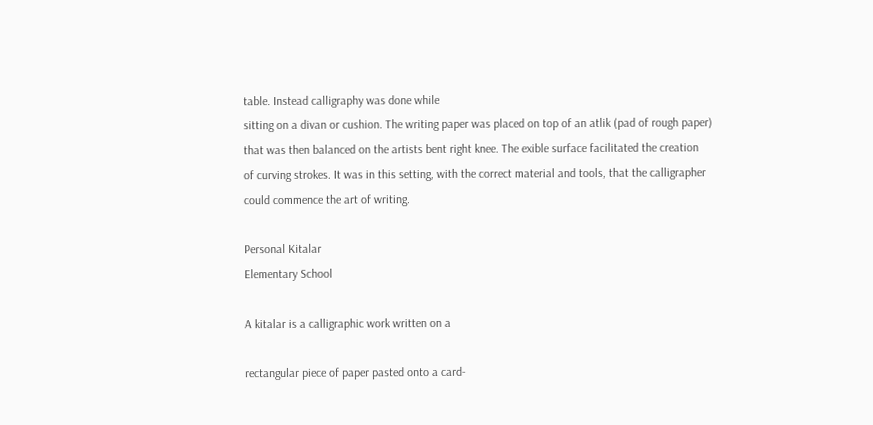table. Instead calligraphy was done while
sitting on a divan or cushion. The writing paper was placed on top of an atlik (pad of rough paper)
that was then balanced on the artists bent right knee. The exible surface facilitated the creation
of curving strokes. It was in this setting, with the correct material and tools, that the calligrapher
could commence the art of writing.

Personal Kitalar
Elementary School

A kitalar is a calligraphic work written on a

rectangular piece of paper pasted onto a card-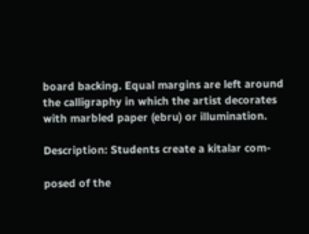board backing. Equal margins are left around
the calligraphy in which the artist decorates
with marbled paper (ebru) or illumination.

Description: Students create a kitalar com-

posed of the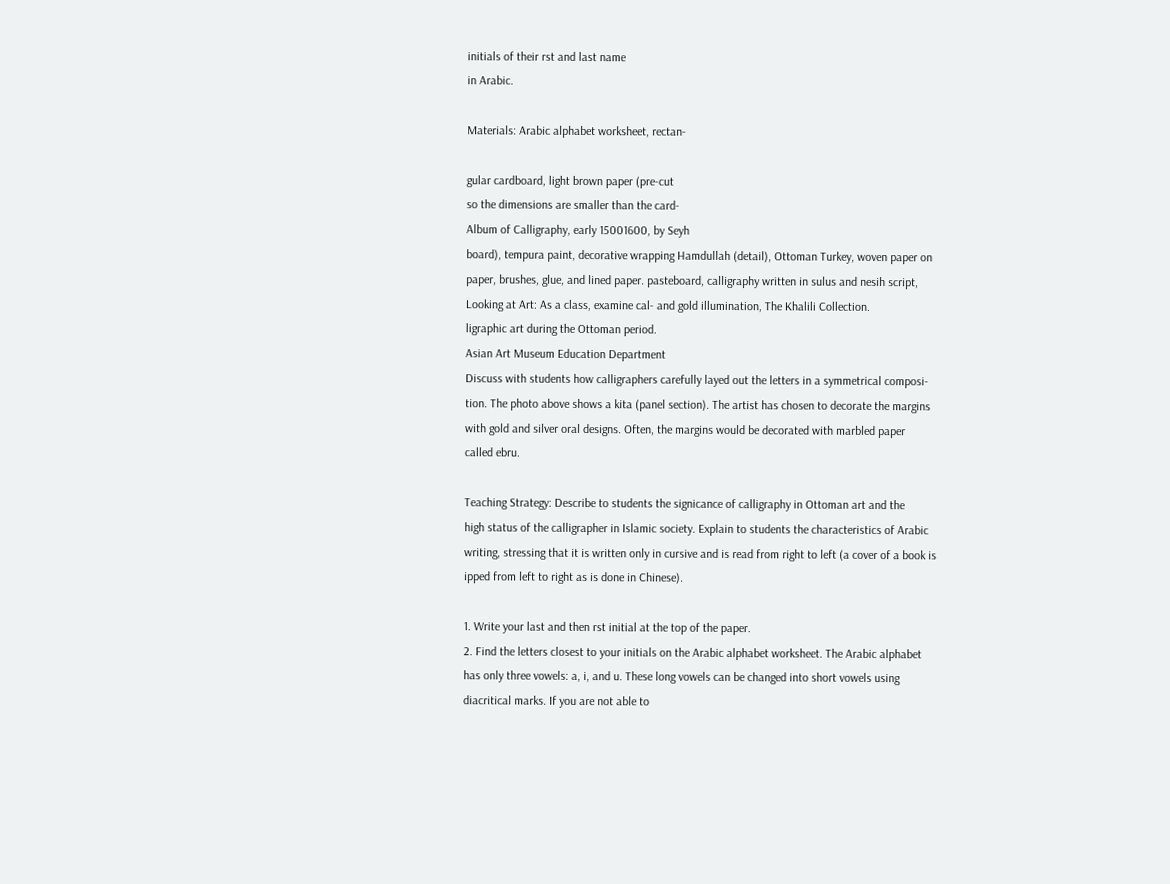initials of their rst and last name
in Arabic.

Materials: Arabic alphabet worksheet, rectan-

gular cardboard, light brown paper (pre-cut
so the dimensions are smaller than the card-
Album of Calligraphy, early 15001600, by Seyh
board), tempura paint, decorative wrapping Hamdullah (detail), Ottoman Turkey, woven paper on
paper, brushes, glue, and lined paper. pasteboard, calligraphy written in sulus and nesih script,
Looking at Art: As a class, examine cal- and gold illumination, The Khalili Collection.
ligraphic art during the Ottoman period.
Asian Art Museum Education Department
Discuss with students how calligraphers carefully layed out the letters in a symmetrical composi-
tion. The photo above shows a kita (panel section). The artist has chosen to decorate the margins
with gold and silver oral designs. Often, the margins would be decorated with marbled paper
called ebru.

Teaching Strategy: Describe to students the signicance of calligraphy in Ottoman art and the
high status of the calligrapher in Islamic society. Explain to students the characteristics of Arabic
writing, stressing that it is written only in cursive and is read from right to left (a cover of a book is
ipped from left to right as is done in Chinese).

1. Write your last and then rst initial at the top of the paper.
2. Find the letters closest to your initials on the Arabic alphabet worksheet. The Arabic alphabet
has only three vowels: a, i, and u. These long vowels can be changed into short vowels using
diacritical marks. If you are not able to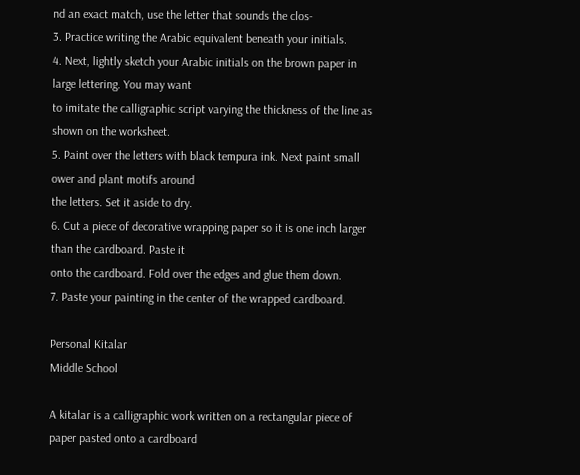nd an exact match, use the letter that sounds the clos-
3. Practice writing the Arabic equivalent beneath your initials.
4. Next, lightly sketch your Arabic initials on the brown paper in large lettering. You may want
to imitate the calligraphic script varying the thickness of the line as shown on the worksheet.
5. Paint over the letters with black tempura ink. Next paint small ower and plant motifs around
the letters. Set it aside to dry.
6. Cut a piece of decorative wrapping paper so it is one inch larger than the cardboard. Paste it
onto the cardboard. Fold over the edges and glue them down.
7. Paste your painting in the center of the wrapped cardboard.

Personal Kitalar
Middle School

A kitalar is a calligraphic work written on a rectangular piece of paper pasted onto a cardboard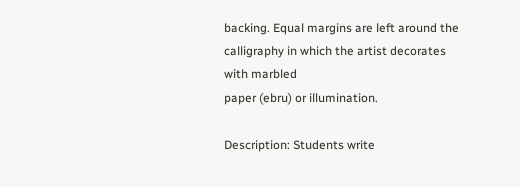backing. Equal margins are left around the calligraphy in which the artist decorates with marbled
paper (ebru) or illumination.

Description: Students write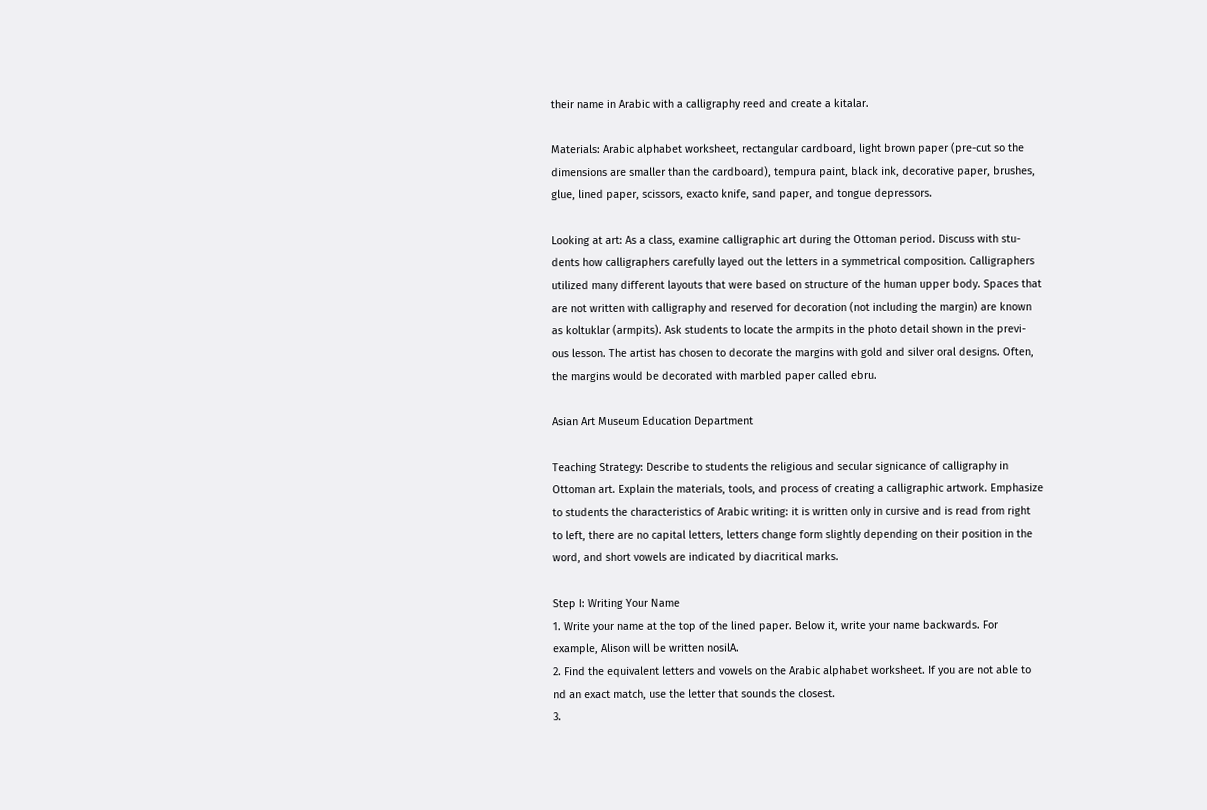their name in Arabic with a calligraphy reed and create a kitalar.

Materials: Arabic alphabet worksheet, rectangular cardboard, light brown paper (pre-cut so the
dimensions are smaller than the cardboard), tempura paint, black ink, decorative paper, brushes,
glue, lined paper, scissors, exacto knife, sand paper, and tongue depressors.

Looking at art: As a class, examine calligraphic art during the Ottoman period. Discuss with stu-
dents how calligraphers carefully layed out the letters in a symmetrical composition. Calligraphers
utilized many different layouts that were based on structure of the human upper body. Spaces that
are not written with calligraphy and reserved for decoration (not including the margin) are known
as koltuklar (armpits). Ask students to locate the armpits in the photo detail shown in the previ-
ous lesson. The artist has chosen to decorate the margins with gold and silver oral designs. Often,
the margins would be decorated with marbled paper called ebru.

Asian Art Museum Education Department

Teaching Strategy: Describe to students the religious and secular signicance of calligraphy in
Ottoman art. Explain the materials, tools, and process of creating a calligraphic artwork. Emphasize
to students the characteristics of Arabic writing: it is written only in cursive and is read from right
to left, there are no capital letters, letters change form slightly depending on their position in the
word, and short vowels are indicated by diacritical marks.

Step I: Writing Your Name
1. Write your name at the top of the lined paper. Below it, write your name backwards. For
example, Alison will be written nosilA.
2. Find the equivalent letters and vowels on the Arabic alphabet worksheet. If you are not able to
nd an exact match, use the letter that sounds the closest.
3.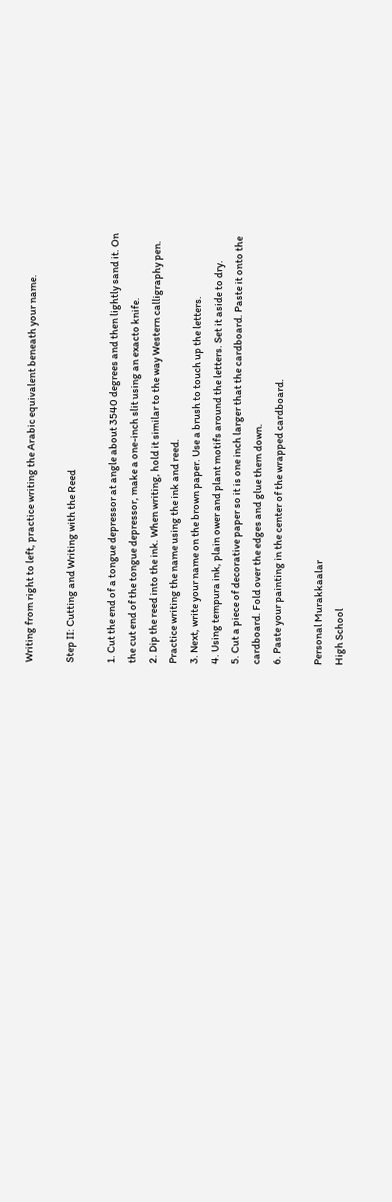Writing from right to left, practice writing the Arabic equivalent beneath your name.

Step II: Cutting and Writing with the Reed

1. Cut the end of a tongue depressor at angle about 3540 degrees and then lightly sand it. On
the cut end of the tongue depressor, make a one-inch slit using an exacto knife.
2. Dip the reed into the ink. When writing, hold it similar to the way Western calligraphy pen.
Practice writing the name using the ink and reed.
3. Next, write your name on the brown paper. Use a brush to touch up the letters.
4. Using tempura ink, plain ower and plant motifs around the letters. Set it aside to dry.
5. Cut a piece of decorative paper so it is one inch larger that the cardboard. Paste it onto the
cardboard. Fold over the edges and glue them down.
6. Paste your painting in the center of the wrapped cardboard.

Personal Murakkaalar
High School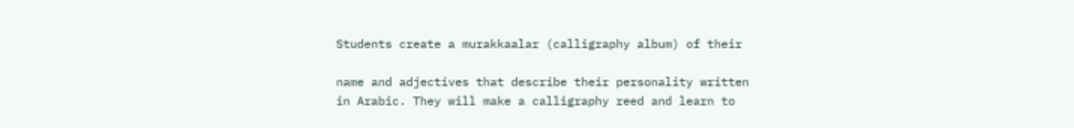Students create a murakkaalar (calligraphy album) of their

name and adjectives that describe their personality written
in Arabic. They will make a calligraphy reed and learn to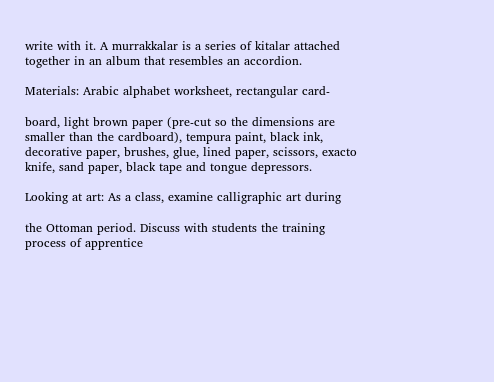write with it. A murrakkalar is a series of kitalar attached
together in an album that resembles an accordion.

Materials: Arabic alphabet worksheet, rectangular card-

board, light brown paper (pre-cut so the dimensions are
smaller than the cardboard), tempura paint, black ink,
decorative paper, brushes, glue, lined paper, scissors, exacto
knife, sand paper, black tape and tongue depressors.

Looking at art: As a class, examine calligraphic art during

the Ottoman period. Discuss with students the training
process of apprentice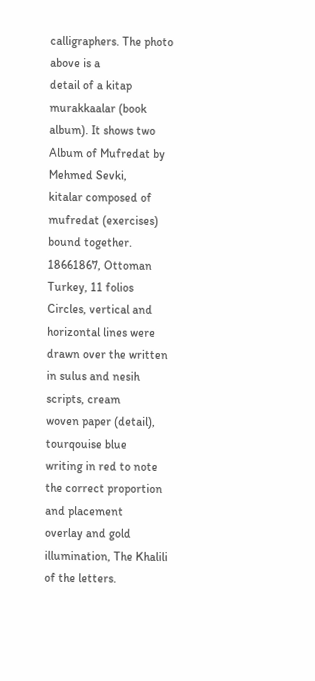calligraphers. The photo above is a
detail of a kitap murakkaalar (book album). It shows two Album of Mufredat by Mehmed Sevki,
kitalar composed of mufredat (exercises) bound together. 18661867, Ottoman Turkey, 11 folios
Circles, vertical and horizontal lines were drawn over the written in sulus and nesih scripts, cream
woven paper (detail), tourqouise blue
writing in red to note the correct proportion and placement
overlay and gold illumination, The Khalili
of the letters.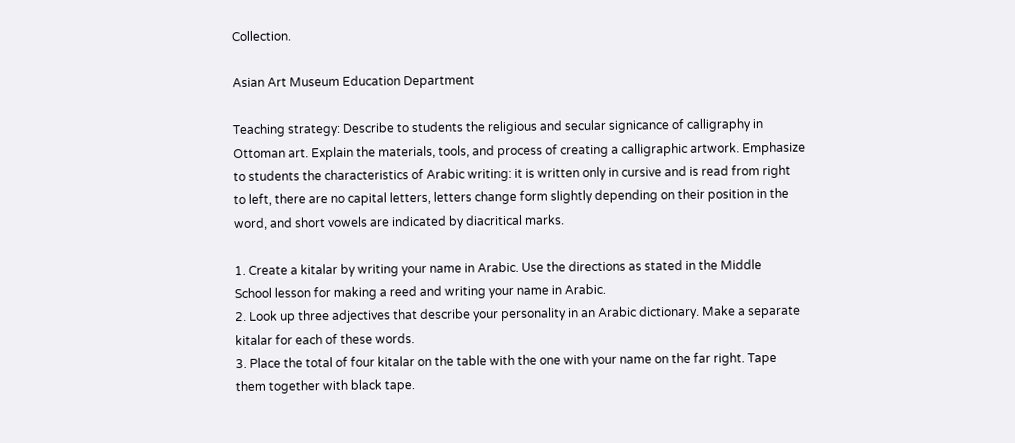Collection.

Asian Art Museum Education Department

Teaching strategy: Describe to students the religious and secular signicance of calligraphy in
Ottoman art. Explain the materials, tools, and process of creating a calligraphic artwork. Emphasize
to students the characteristics of Arabic writing: it is written only in cursive and is read from right
to left, there are no capital letters, letters change form slightly depending on their position in the
word, and short vowels are indicated by diacritical marks.

1. Create a kitalar by writing your name in Arabic. Use the directions as stated in the Middle
School lesson for making a reed and writing your name in Arabic.
2. Look up three adjectives that describe your personality in an Arabic dictionary. Make a separate
kitalar for each of these words.
3. Place the total of four kitalar on the table with the one with your name on the far right. Tape
them together with black tape.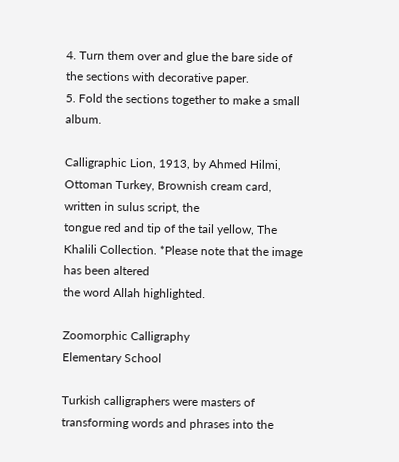4. Turn them over and glue the bare side of the sections with decorative paper.
5. Fold the sections together to make a small album.

Calligraphic Lion, 1913, by Ahmed Hilmi, Ottoman Turkey, Brownish cream card, written in sulus script, the
tongue red and tip of the tail yellow, The Khalili Collection. *Please note that the image has been altered
the word Allah highlighted.

Zoomorphic Calligraphy
Elementary School

Turkish calligraphers were masters of transforming words and phrases into the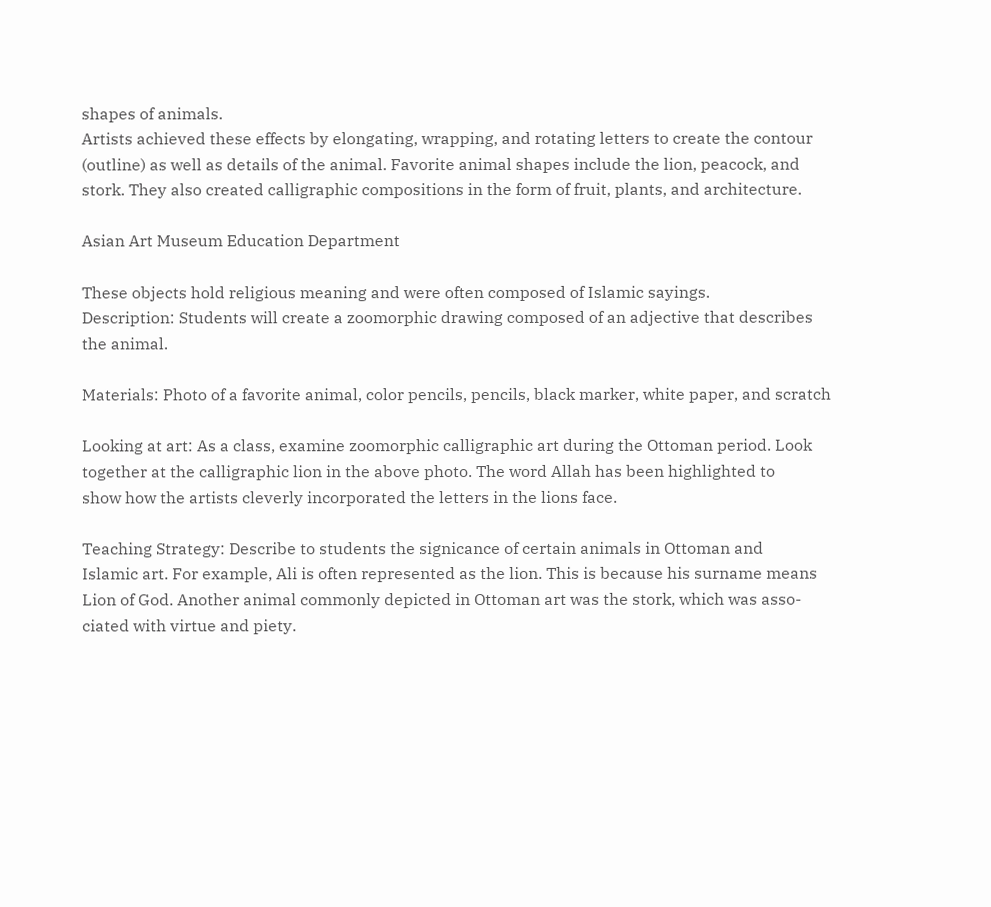shapes of animals.
Artists achieved these effects by elongating, wrapping, and rotating letters to create the contour
(outline) as well as details of the animal. Favorite animal shapes include the lion, peacock, and
stork. They also created calligraphic compositions in the form of fruit, plants, and architecture.

Asian Art Museum Education Department

These objects hold religious meaning and were often composed of Islamic sayings.
Description: Students will create a zoomorphic drawing composed of an adjective that describes
the animal.

Materials: Photo of a favorite animal, color pencils, pencils, black marker, white paper, and scratch

Looking at art: As a class, examine zoomorphic calligraphic art during the Ottoman period. Look
together at the calligraphic lion in the above photo. The word Allah has been highlighted to
show how the artists cleverly incorporated the letters in the lions face.

Teaching Strategy: Describe to students the signicance of certain animals in Ottoman and
Islamic art. For example, Ali is often represented as the lion. This is because his surname means
Lion of God. Another animal commonly depicted in Ottoman art was the stork, which was asso-
ciated with virtue and piety.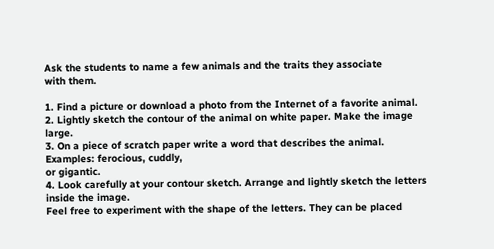Ask the students to name a few animals and the traits they associate
with them.

1. Find a picture or download a photo from the Internet of a favorite animal.
2. Lightly sketch the contour of the animal on white paper. Make the image large.
3. On a piece of scratch paper write a word that describes the animal. Examples: ferocious, cuddly,
or gigantic.
4. Look carefully at your contour sketch. Arrange and lightly sketch the letters inside the image.
Feel free to experiment with the shape of the letters. They can be placed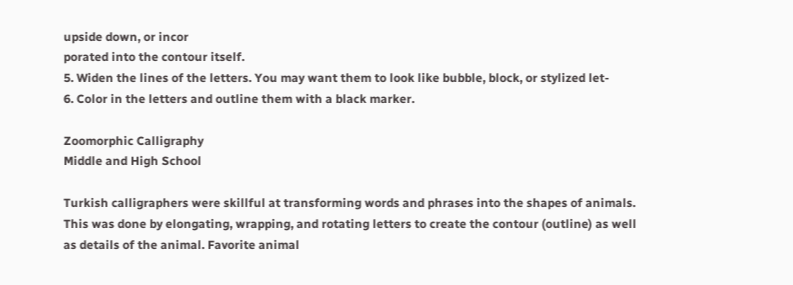upside down, or incor
porated into the contour itself.
5. Widen the lines of the letters. You may want them to look like bubble, block, or stylized let-
6. Color in the letters and outline them with a black marker.

Zoomorphic Calligraphy
Middle and High School

Turkish calligraphers were skillful at transforming words and phrases into the shapes of animals.
This was done by elongating, wrapping, and rotating letters to create the contour (outline) as well
as details of the animal. Favorite animal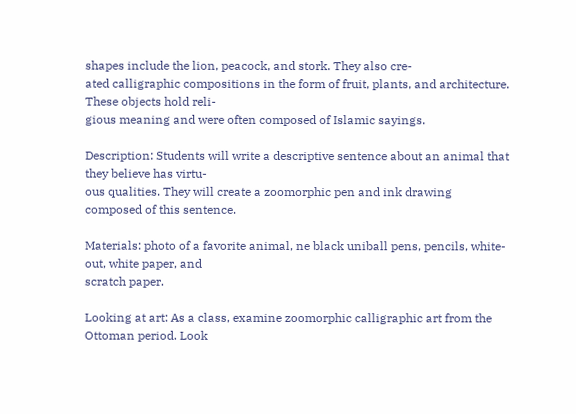shapes include the lion, peacock, and stork. They also cre-
ated calligraphic compositions in the form of fruit, plants, and architecture. These objects hold reli-
gious meaning and were often composed of Islamic sayings.

Description: Students will write a descriptive sentence about an animal that they believe has virtu-
ous qualities. They will create a zoomorphic pen and ink drawing composed of this sentence.

Materials: photo of a favorite animal, ne black uniball pens, pencils, white-out, white paper, and
scratch paper.

Looking at art: As a class, examine zoomorphic calligraphic art from the Ottoman period. Look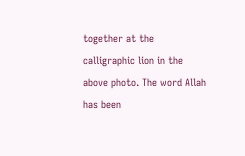together at the calligraphic lion in the above photo. The word Allah has been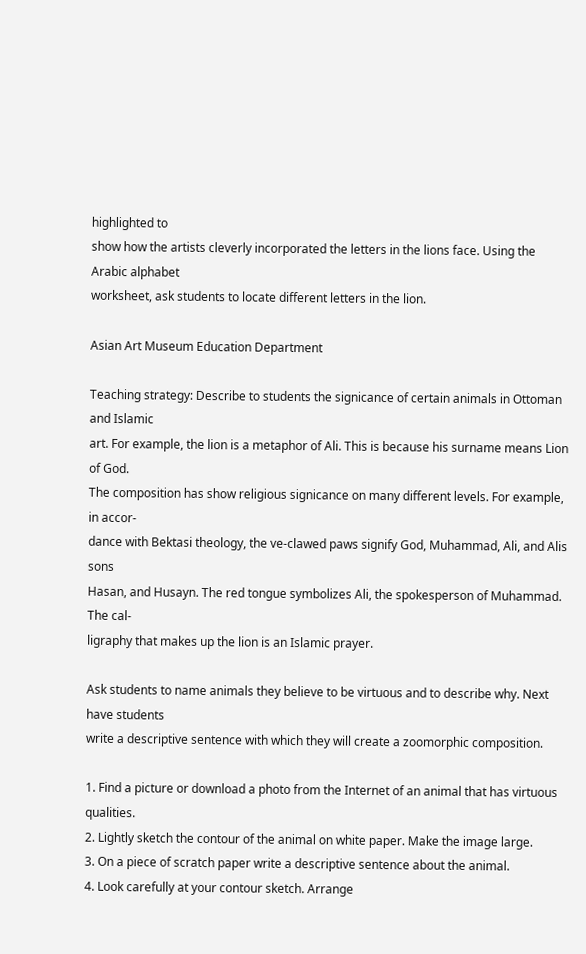highlighted to
show how the artists cleverly incorporated the letters in the lions face. Using the Arabic alphabet
worksheet, ask students to locate different letters in the lion.

Asian Art Museum Education Department

Teaching strategy: Describe to students the signicance of certain animals in Ottoman and Islamic
art. For example, the lion is a metaphor of Ali. This is because his surname means Lion of God.
The composition has show religious signicance on many different levels. For example, in accor-
dance with Bektasi theology, the ve-clawed paws signify God, Muhammad, Ali, and Alis sons
Hasan, and Husayn. The red tongue symbolizes Ali, the spokesperson of Muhammad. The cal-
ligraphy that makes up the lion is an Islamic prayer.

Ask students to name animals they believe to be virtuous and to describe why. Next have students
write a descriptive sentence with which they will create a zoomorphic composition.

1. Find a picture or download a photo from the Internet of an animal that has virtuous qualities.
2. Lightly sketch the contour of the animal on white paper. Make the image large.
3. On a piece of scratch paper write a descriptive sentence about the animal.
4. Look carefully at your contour sketch. Arrange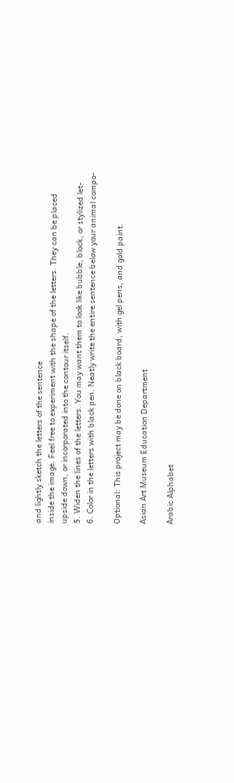and lightly sketch the letters of the sentence
inside the image. Feel free to experiment with the shape of the letters. They can be placed
upside down, or incorporated into the contour itself.
5. Widen the lines of the letters. You may want them to look like bubble, block, or stylized let-
6. Color in the letters with black pen. Neatly write the entire sentence below your animal compo-

Optional: This project may be done on black board, with gel pens, and gold paint.

Asian Art Museum Education Department

Arabic Alphabet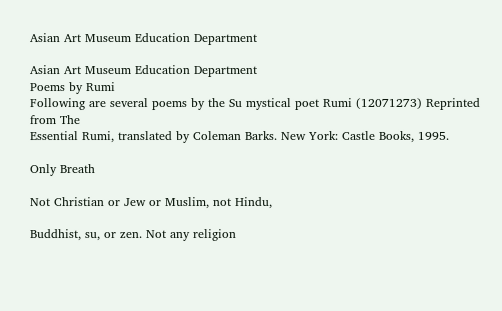Asian Art Museum Education Department

Asian Art Museum Education Department
Poems by Rumi
Following are several poems by the Su mystical poet Rumi (12071273) Reprinted from The
Essential Rumi, translated by Coleman Barks. New York: Castle Books, 1995.

Only Breath

Not Christian or Jew or Muslim, not Hindu,

Buddhist, su, or zen. Not any religion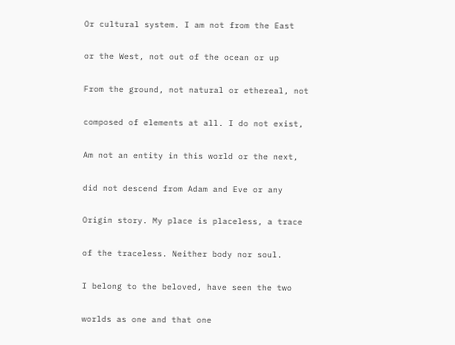Or cultural system. I am not from the East

or the West, not out of the ocean or up

From the ground, not natural or ethereal, not

composed of elements at all. I do not exist,

Am not an entity in this world or the next,

did not descend from Adam and Eve or any

Origin story. My place is placeless, a trace

of the traceless. Neither body nor soul.

I belong to the beloved, have seen the two

worlds as one and that one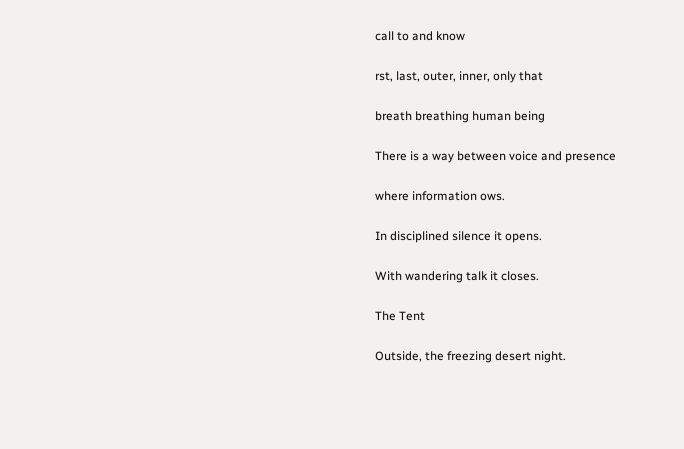call to and know

rst, last, outer, inner, only that

breath breathing human being

There is a way between voice and presence

where information ows.

In disciplined silence it opens.

With wandering talk it closes.

The Tent

Outside, the freezing desert night.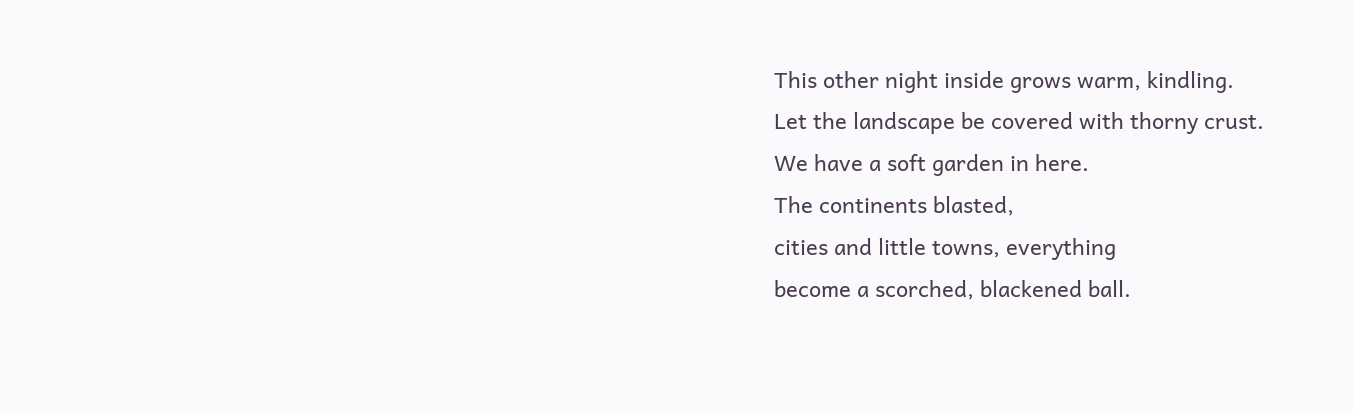This other night inside grows warm, kindling.
Let the landscape be covered with thorny crust.
We have a soft garden in here.
The continents blasted,
cities and little towns, everything
become a scorched, blackened ball.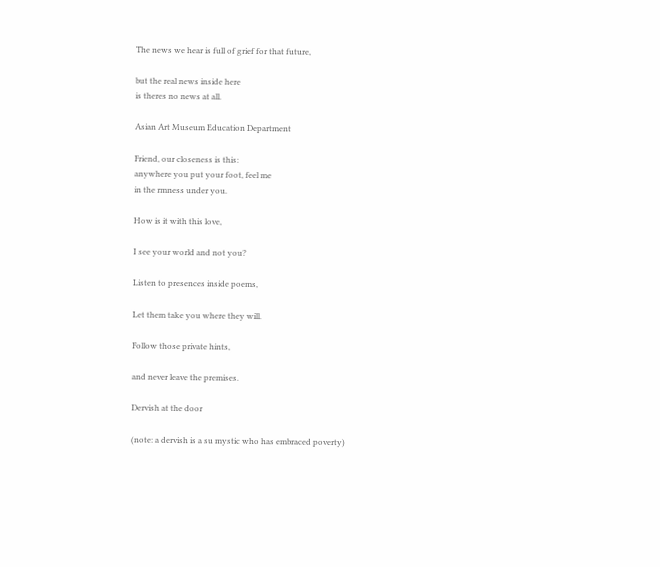The news we hear is full of grief for that future,

but the real news inside here
is theres no news at all.

Asian Art Museum Education Department

Friend, our closeness is this:
anywhere you put your foot, feel me
in the rmness under you.

How is it with this love,

I see your world and not you?

Listen to presences inside poems,

Let them take you where they will.

Follow those private hints,

and never leave the premises.

Dervish at the door

(note: a dervish is a su mystic who has embraced poverty)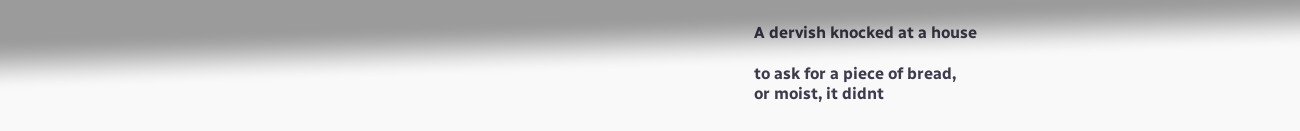A dervish knocked at a house

to ask for a piece of bread,
or moist, it didnt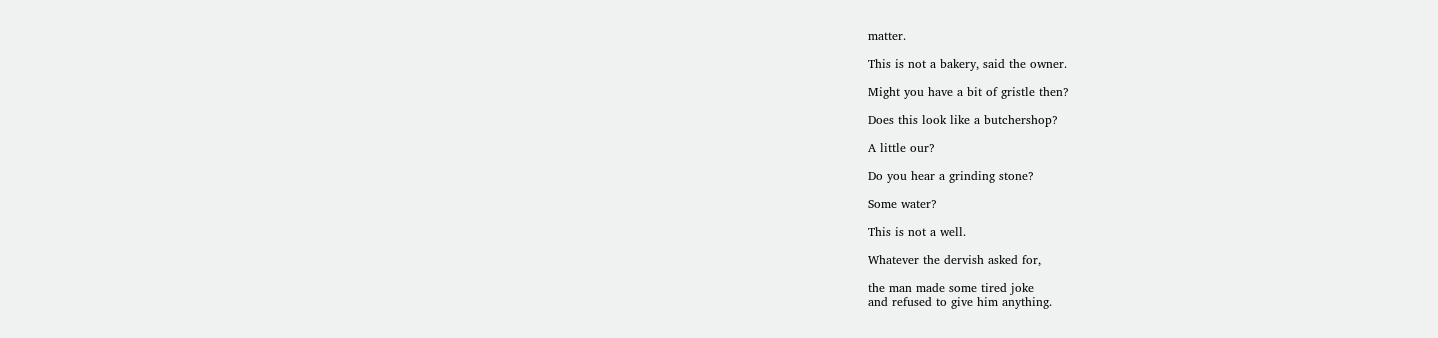matter.

This is not a bakery, said the owner.

Might you have a bit of gristle then?

Does this look like a butchershop?

A little our?

Do you hear a grinding stone?

Some water?

This is not a well.

Whatever the dervish asked for,

the man made some tired joke
and refused to give him anything.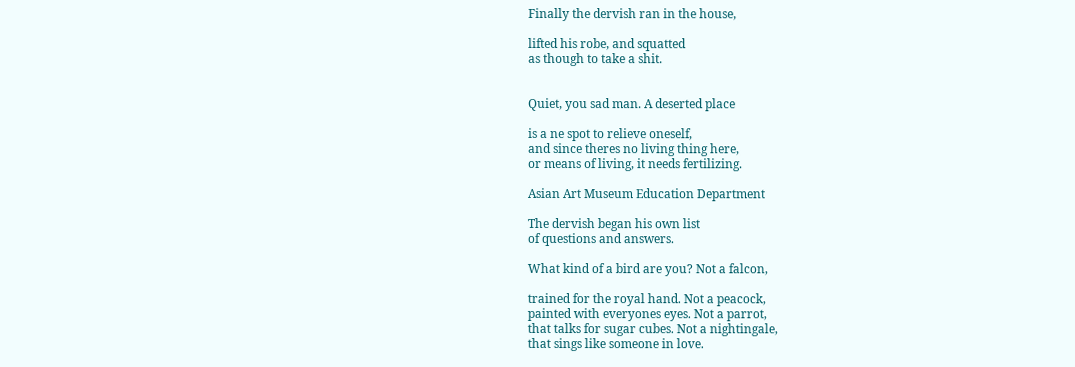Finally the dervish ran in the house,

lifted his robe, and squatted
as though to take a shit.


Quiet, you sad man. A deserted place

is a ne spot to relieve oneself,
and since theres no living thing here,
or means of living, it needs fertilizing.

Asian Art Museum Education Department

The dervish began his own list
of questions and answers.

What kind of a bird are you? Not a falcon,

trained for the royal hand. Not a peacock,
painted with everyones eyes. Not a parrot,
that talks for sugar cubes. Not a nightingale,
that sings like someone in love.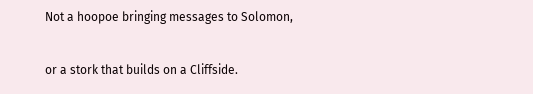Not a hoopoe bringing messages to Solomon,

or a stork that builds on a Cliffside.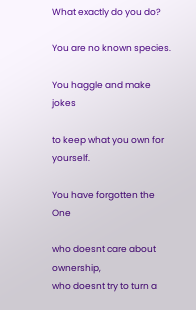What exactly do you do?

You are no known species.

You haggle and make jokes

to keep what you own for yourself.

You have forgotten the One

who doesnt care about ownership,
who doesnt try to turn a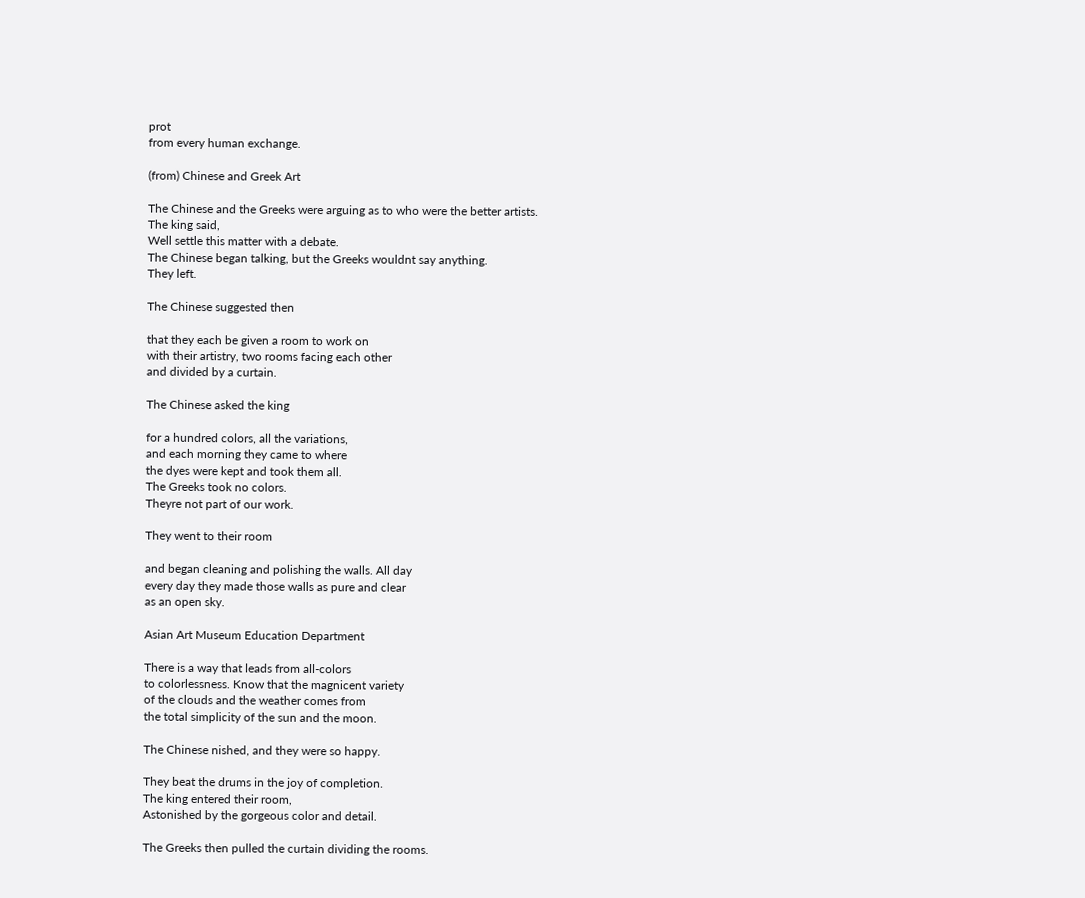prot
from every human exchange.

(from) Chinese and Greek Art

The Chinese and the Greeks were arguing as to who were the better artists.
The king said,
Well settle this matter with a debate.
The Chinese began talking, but the Greeks wouldnt say anything.
They left.

The Chinese suggested then

that they each be given a room to work on
with their artistry, two rooms facing each other
and divided by a curtain.

The Chinese asked the king

for a hundred colors, all the variations,
and each morning they came to where
the dyes were kept and took them all.
The Greeks took no colors.
Theyre not part of our work.

They went to their room

and began cleaning and polishing the walls. All day
every day they made those walls as pure and clear
as an open sky.

Asian Art Museum Education Department

There is a way that leads from all-colors
to colorlessness. Know that the magnicent variety
of the clouds and the weather comes from
the total simplicity of the sun and the moon.

The Chinese nished, and they were so happy.

They beat the drums in the joy of completion.
The king entered their room,
Astonished by the gorgeous color and detail.

The Greeks then pulled the curtain dividing the rooms.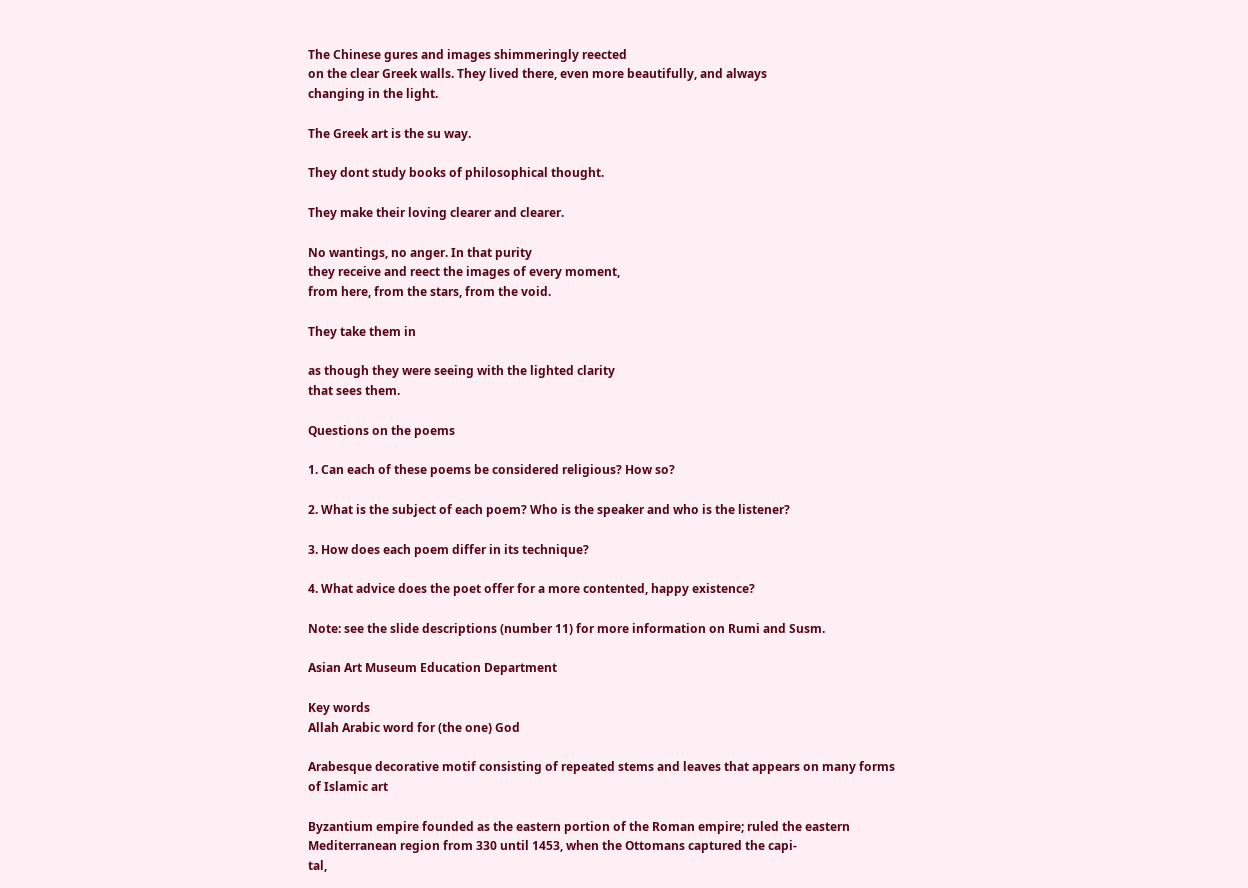The Chinese gures and images shimmeringly reected
on the clear Greek walls. They lived there, even more beautifully, and always
changing in the light.

The Greek art is the su way.

They dont study books of philosophical thought.

They make their loving clearer and clearer.

No wantings, no anger. In that purity
they receive and reect the images of every moment,
from here, from the stars, from the void.

They take them in

as though they were seeing with the lighted clarity
that sees them.

Questions on the poems

1. Can each of these poems be considered religious? How so?

2. What is the subject of each poem? Who is the speaker and who is the listener?

3. How does each poem differ in its technique?

4. What advice does the poet offer for a more contented, happy existence?

Note: see the slide descriptions (number 11) for more information on Rumi and Susm.

Asian Art Museum Education Department

Key words
Allah Arabic word for (the one) God

Arabesque decorative motif consisting of repeated stems and leaves that appears on many forms
of Islamic art

Byzantium empire founded as the eastern portion of the Roman empire; ruled the eastern
Mediterranean region from 330 until 1453, when the Ottomans captured the capi-
tal,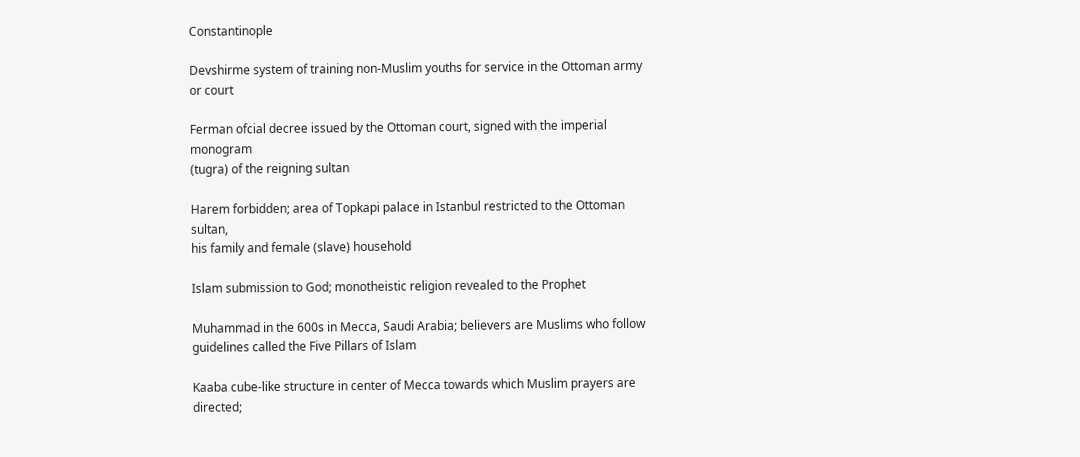Constantinople

Devshirme system of training non-Muslim youths for service in the Ottoman army or court

Ferman ofcial decree issued by the Ottoman court, signed with the imperial monogram
(tugra) of the reigning sultan

Harem forbidden; area of Topkapi palace in Istanbul restricted to the Ottoman sultan,
his family and female (slave) household

Islam submission to God; monotheistic religion revealed to the Prophet

Muhammad in the 600s in Mecca, Saudi Arabia; believers are Muslims who follow
guidelines called the Five Pillars of Islam

Kaaba cube-like structure in center of Mecca towards which Muslim prayers are directed;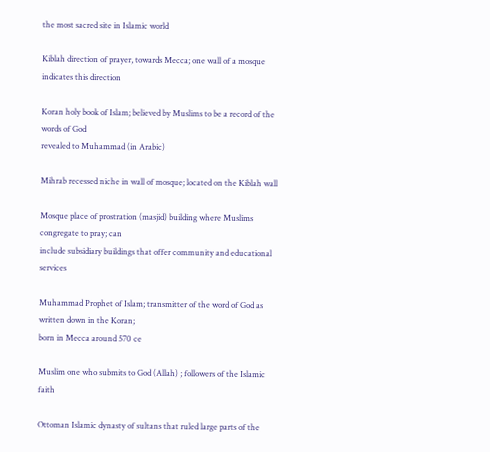the most sacred site in Islamic world

Kiblah direction of prayer, towards Mecca; one wall of a mosque indicates this direction

Koran holy book of Islam; believed by Muslims to be a record of the words of God
revealed to Muhammad (in Arabic)

Mihrab recessed niche in wall of mosque; located on the Kiblah wall

Mosque place of prostration (masjid) building where Muslims congregate to pray; can
include subsidiary buildings that offer community and educational services

Muhammad Prophet of Islam; transmitter of the word of God as written down in the Koran;
born in Mecca around 570 ce

Muslim one who submits to God (Allah) ; followers of the Islamic faith

Ottoman Islamic dynasty of sultans that ruled large parts of the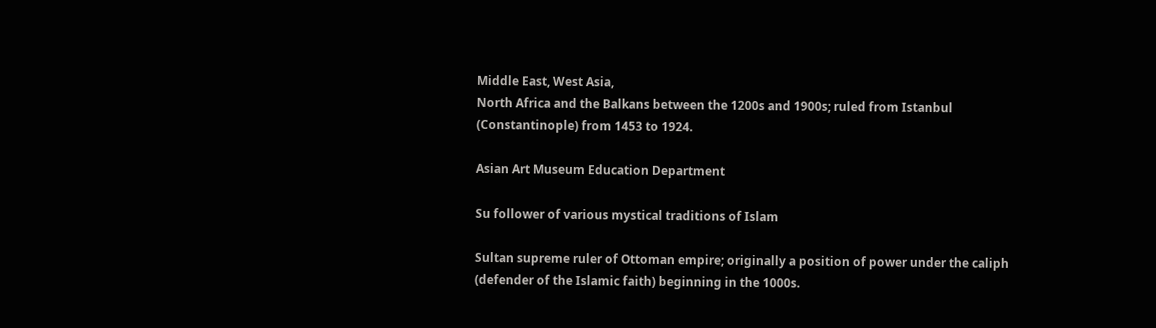Middle East, West Asia,
North Africa and the Balkans between the 1200s and 1900s; ruled from Istanbul
(Constantinople) from 1453 to 1924.

Asian Art Museum Education Department

Su follower of various mystical traditions of Islam

Sultan supreme ruler of Ottoman empire; originally a position of power under the caliph
(defender of the Islamic faith) beginning in the 1000s.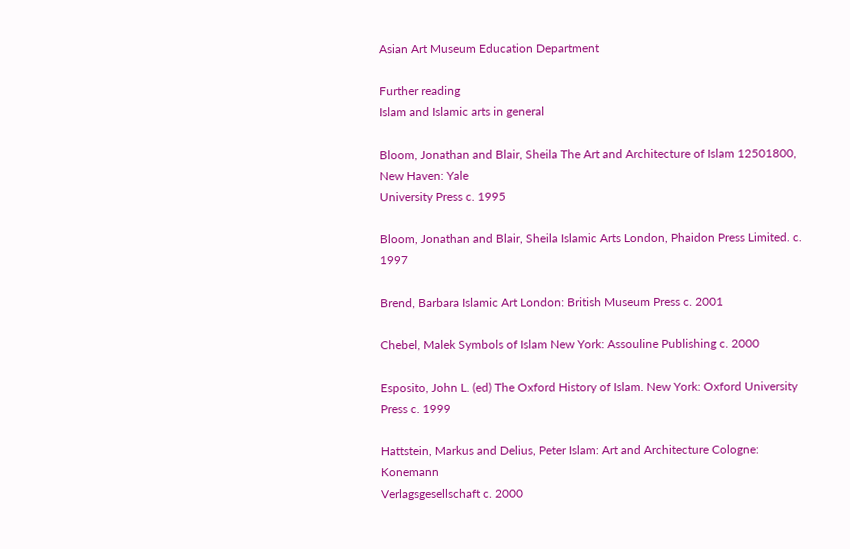Asian Art Museum Education Department

Further reading
Islam and Islamic arts in general

Bloom, Jonathan and Blair, Sheila The Art and Architecture of Islam 12501800, New Haven: Yale
University Press c. 1995

Bloom, Jonathan and Blair, Sheila Islamic Arts London, Phaidon Press Limited. c. 1997

Brend, Barbara Islamic Art London: British Museum Press c. 2001

Chebel, Malek Symbols of Islam New York: Assouline Publishing c. 2000

Esposito, John L. (ed) The Oxford History of Islam. New York: Oxford University Press c. 1999

Hattstein, Markus and Delius, Peter Islam: Art and Architecture Cologne: Konemann
Verlagsgesellschaft c. 2000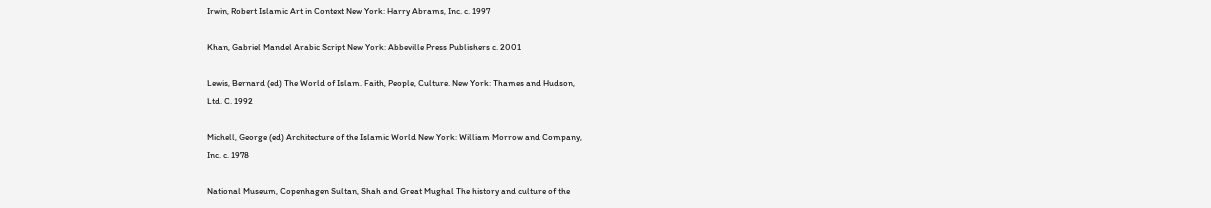Irwin, Robert Islamic Art in Context New York: Harry Abrams, Inc. c. 1997

Khan, Gabriel Mandel Arabic Script New York: Abbeville Press Publishers c. 2001

Lewis, Bernard (ed) The World of Islam. Faith, People, Culture. New York: Thames and Hudson,
Ltd. C. 1992

Michell, George (ed) Architecture of the Islamic World New York: William Morrow and Company,
Inc. c. 1978

National Museum, Copenhagen Sultan, Shah and Great Mughal The history and culture of the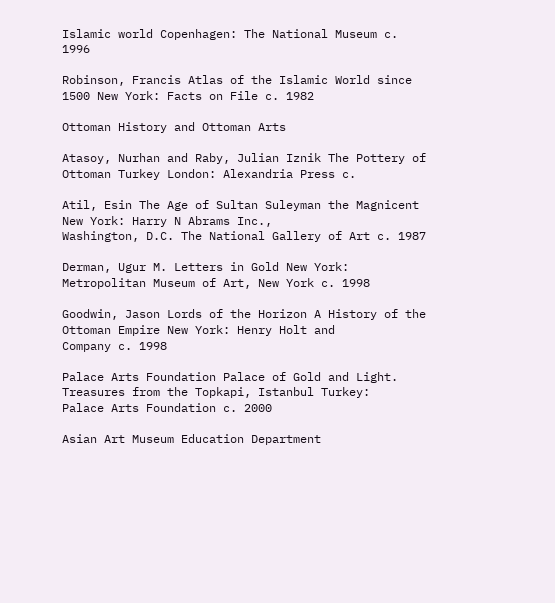Islamic world Copenhagen: The National Museum c. 1996

Robinson, Francis Atlas of the Islamic World since 1500 New York: Facts on File c. 1982

Ottoman History and Ottoman Arts

Atasoy, Nurhan and Raby, Julian Iznik The Pottery of Ottoman Turkey London: Alexandria Press c.

Atil, Esin The Age of Sultan Suleyman the Magnicent New York: Harry N Abrams Inc.,
Washington, D.C. The National Gallery of Art c. 1987

Derman, Ugur M. Letters in Gold New York: Metropolitan Museum of Art, New York c. 1998

Goodwin, Jason Lords of the Horizon A History of the Ottoman Empire New York: Henry Holt and
Company c. 1998

Palace Arts Foundation Palace of Gold and Light. Treasures from the Topkapi, Istanbul Turkey:
Palace Arts Foundation c. 2000

Asian Art Museum Education Department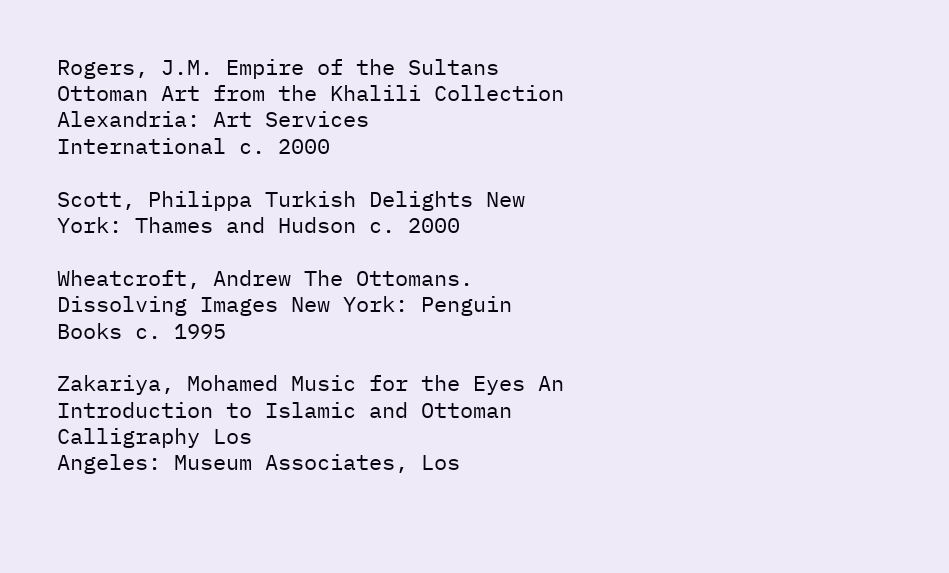Rogers, J.M. Empire of the Sultans Ottoman Art from the Khalili Collection Alexandria: Art Services
International c. 2000

Scott, Philippa Turkish Delights New York: Thames and Hudson c. 2000

Wheatcroft, Andrew The Ottomans. Dissolving Images New York: Penguin Books c. 1995

Zakariya, Mohamed Music for the Eyes An Introduction to Islamic and Ottoman Calligraphy Los
Angeles: Museum Associates, Los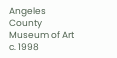Angeles County Museum of Art c. 1998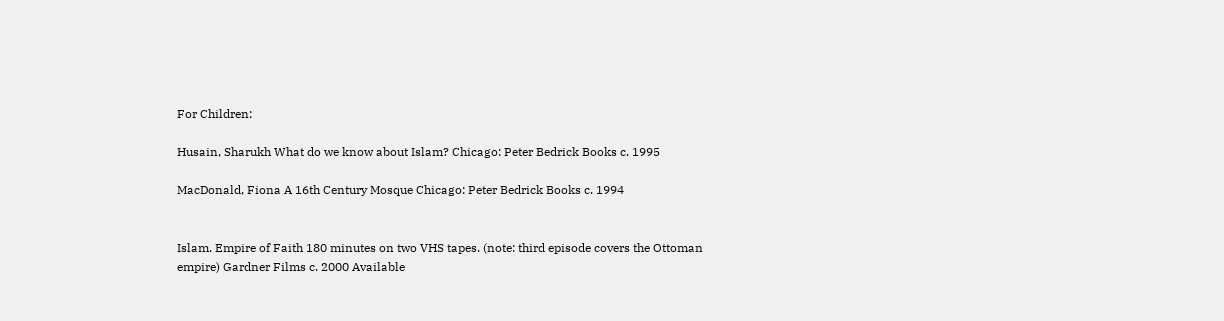For Children:

Husain, Sharukh What do we know about Islam? Chicago: Peter Bedrick Books c. 1995

MacDonald, Fiona A 16th Century Mosque Chicago: Peter Bedrick Books c. 1994


Islam. Empire of Faith 180 minutes on two VHS tapes. (note: third episode covers the Ottoman
empire) Gardner Films c. 2000 Available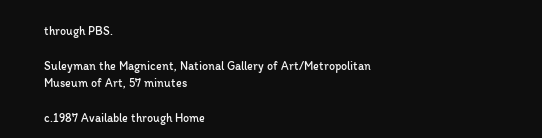through PBS.

Suleyman the Magnicent, National Gallery of Art/Metropolitan Museum of Art, 57 minutes

c.1987 Available through Home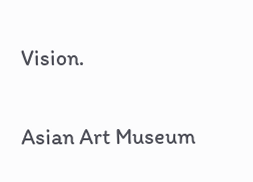Vision.

Asian Art Museum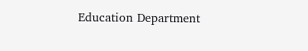Education Department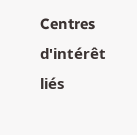Centres d'intérêt liés